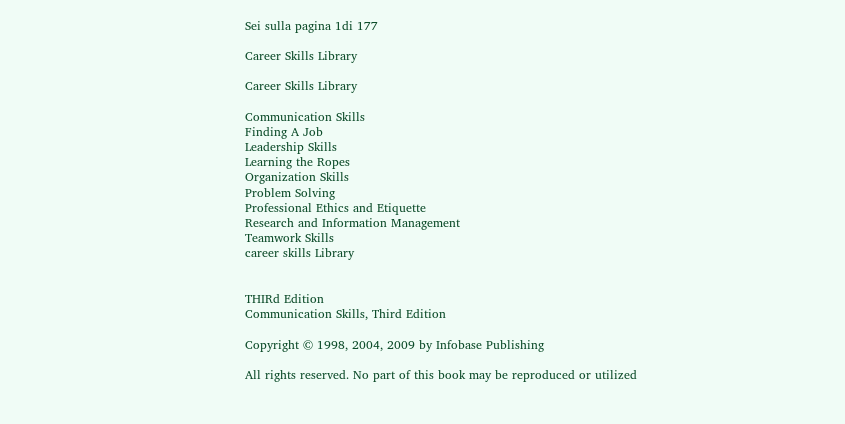Sei sulla pagina 1di 177

Career Skills Library

Career Skills Library

Communication Skills
Finding A Job
Leadership Skills
Learning the Ropes
Organization Skills
Problem Solving
Professional Ethics and Etiquette
Research and Information Management
Teamwork Skills
career skills Library


THIRd Edition
Communication Skills, Third Edition

Copyright © 1998, 2004, 2009 by Infobase Publishing

All rights reserved. No part of this book may be reproduced or utilized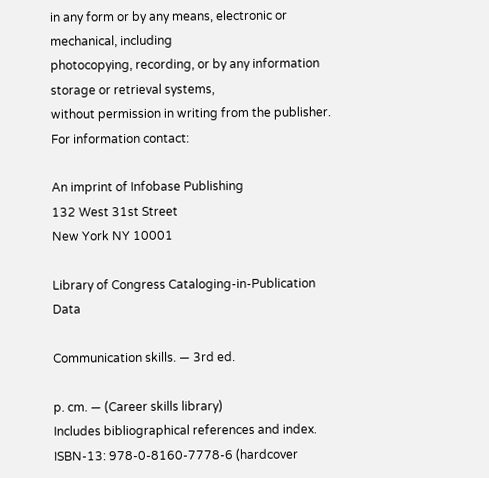in any form or by any means, electronic or mechanical, including
photocopying, recording, or by any information storage or retrieval systems,
without permission in writing from the publisher. For information contact:

An imprint of Infobase Publishing
132 West 31st Street
New York NY 10001

Library of Congress Cataloging-in-Publication Data

Communication skills. — 3rd ed.

p. cm. — (Career skills library)
Includes bibliographical references and index.
ISBN-13: 978-0-8160-7778-6 (hardcover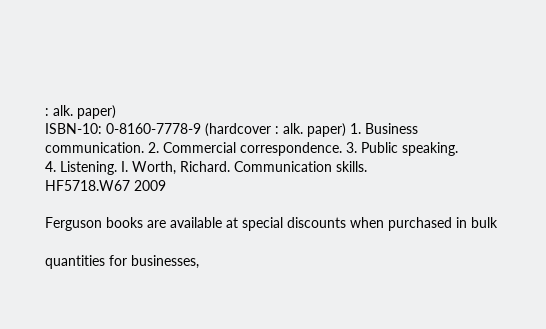: alk. paper)
ISBN-10: 0-8160-7778-9 (hardcover : alk. paper) 1. Business
communication. 2. Commercial correspondence. 3. Public speaking.
4. Listening. I. Worth, Richard. Communication skills.
HF5718.W67 2009

Ferguson books are available at special discounts when purchased in bulk

quantities for businesses,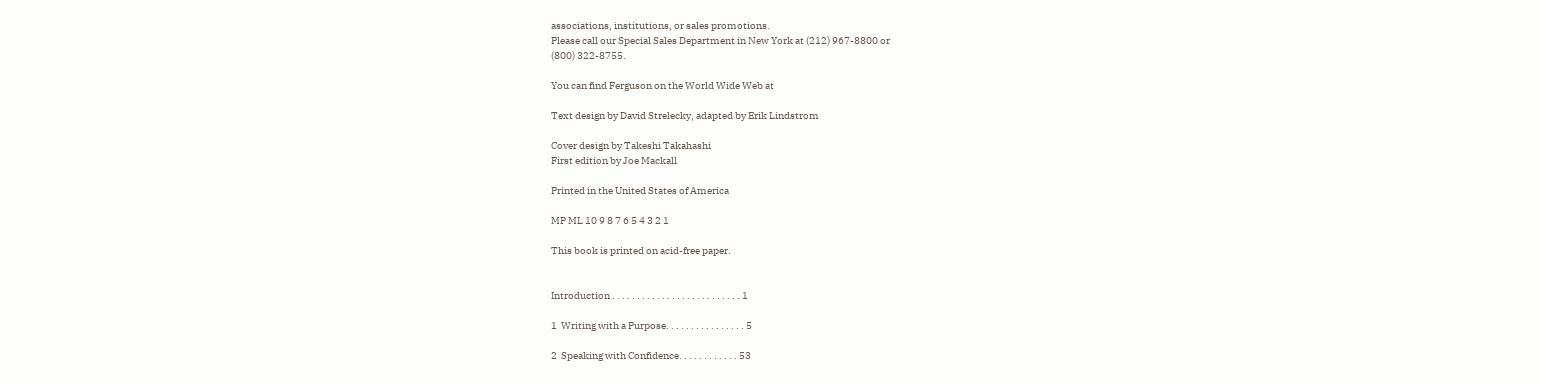associations, institutions, or sales promotions.
Please call our Special Sales Department in New York at (212) 967-8800 or
(800) 322-8755.

You can find Ferguson on the World Wide Web at

Text design by David Strelecky, adapted by Erik Lindstrom

Cover design by Takeshi Takahashi
First edition by Joe Mackall

Printed in the United States of America

MP ML 10 9 8 7 6 5 4 3 2 1

This book is printed on acid-free paper.


Introduction . . . . . . . . . . . . . . . . . . . . . . . . . . 1

1  Writing with a Purpose. . . . . . . . . . . . . . . . 5

2  Speaking with Confidence. . . . . . . . . . . . 53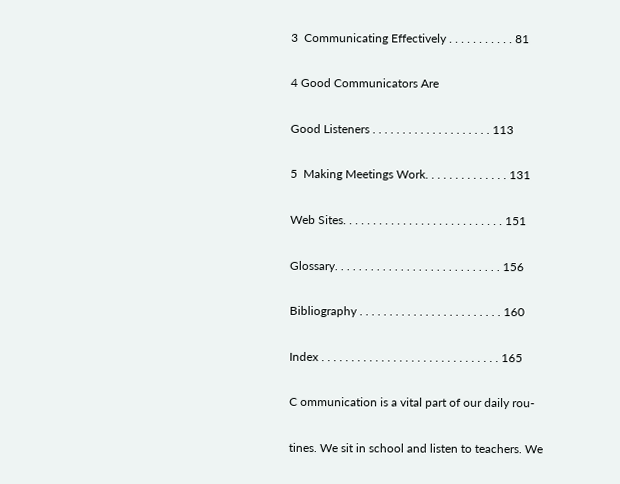3  Communicating Effectively . . . . . . . . . . . 81

4 Good Communicators Are

Good Listeners . . . . . . . . . . . . . . . . . . . . 113

5  Making Meetings Work. . . . . . . . . . . . . . 131

Web Sites. . . . . . . . . . . . . . . . . . . . . . . . . . . 151

Glossary. . . . . . . . . . . . . . . . . . . . . . . . . . . . 156

Bibliography . . . . . . . . . . . . . . . . . . . . . . . . 160

Index . . . . . . . . . . . . . . . . . . . . . . . . . . . . . . 165

C ommunication is a vital part of our daily rou-

tines. We sit in school and listen to teachers. We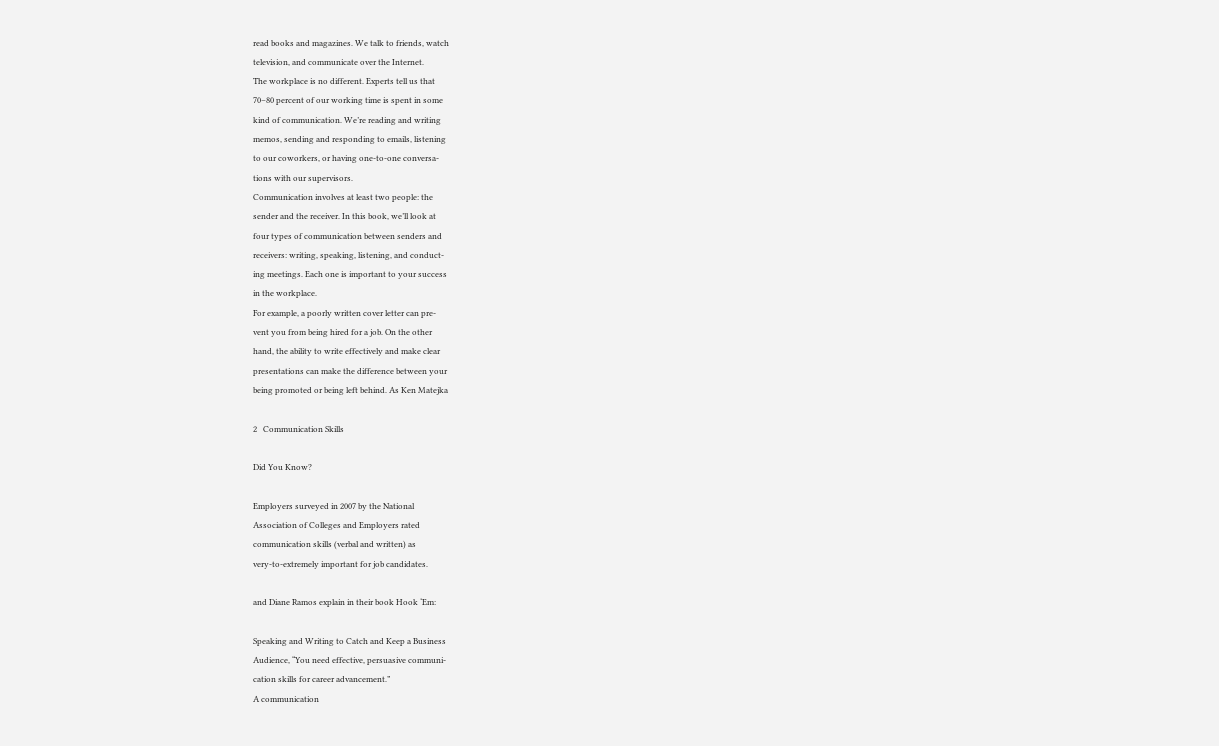read books and magazines. We talk to friends, watch
television, and communicate over the Internet.
The workplace is no different. Experts tell us that
70–80 percent of our working time is spent in some
kind of communication. We’re reading and writing
memos, sending and responding to emails, listening
to our coworkers, or having one-to-one conversa-
tions with our supervisors.
Communication involves at least two people: the
sender and the receiver. In this book, we’ll look at
four types of communication between senders and
receivers: writing, speaking, listening, and conduct-
ing meetings. Each one is important to your success
in the workplace.
For example, a poorly written cover letter can pre-
vent you from being hired for a job. On the other
hand, the ability to write effectively and make clear
presentations can make the difference between your
being promoted or being left behind. As Ken Matejka

2   Communication Skills

Did You Know?

Employers surveyed in 2007 by the National
Association of Colleges and Employers rated
communication skills (verbal and written) as
very-to-extremely important for job candidates.

and Diane Ramos explain in their book Hook ‘Em:

Speaking and Writing to Catch and Keep a Business
Audience, “You need effective, persuasive communi-
cation skills for career advancement.”
A communication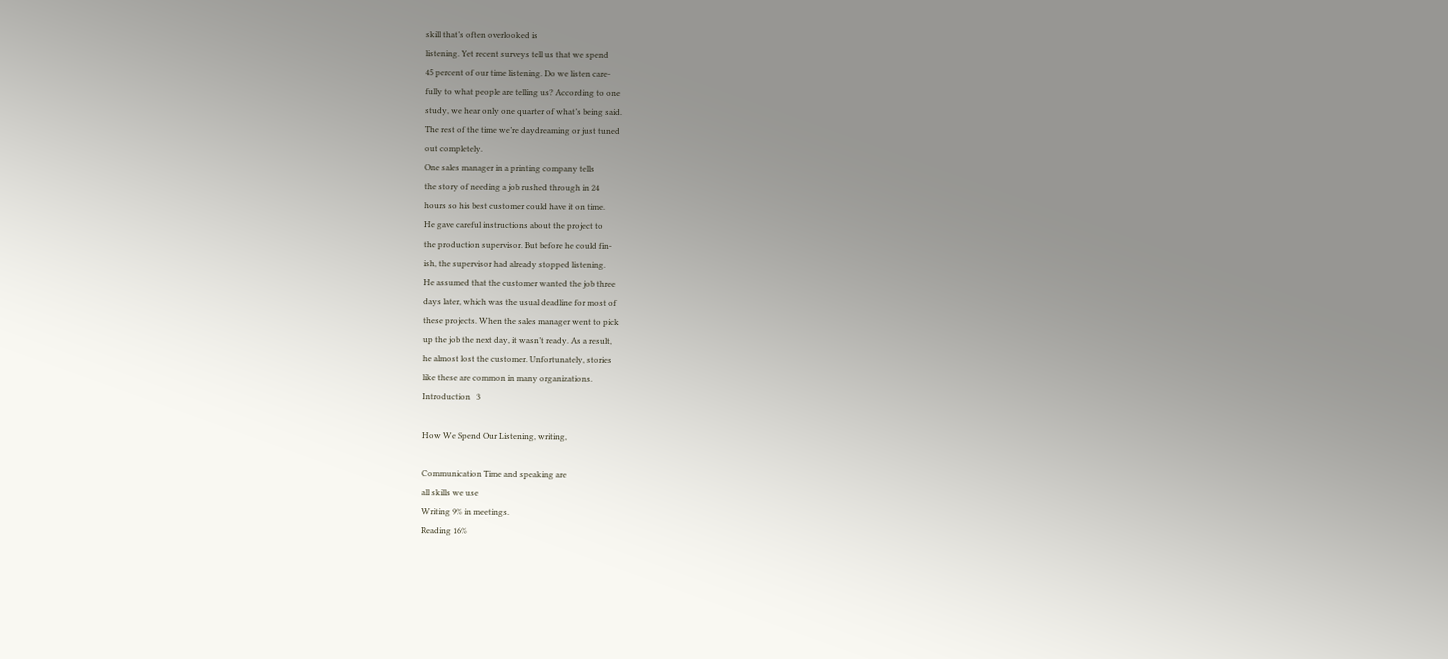skill that’s often overlooked is
listening. Yet recent surveys tell us that we spend
45 percent of our time listening. Do we listen care-
fully to what people are telling us? According to one
study, we hear only one quarter of what’s being said.
The rest of the time we’re daydreaming or just tuned
out completely.
One sales manager in a printing company tells
the story of needing a job rushed through in 24
hours so his best customer could have it on time.
He gave careful instructions about the project to
the production supervisor. But before he could fin-
ish, the supervisor had already stopped listening.
He assumed that the customer wanted the job three
days later, which was the usual deadline for most of
these projects. When the sales manager went to pick
up the job the next day, it wasn’t ready. As a result,
he almost lost the customer. Unfortunately, stories
like these are common in many organizations.
Introduction   3

How We Spend Our Listening, writing,

Communication Time and speaking are
all skills we use
Writing 9% in meetings.
Reading 16%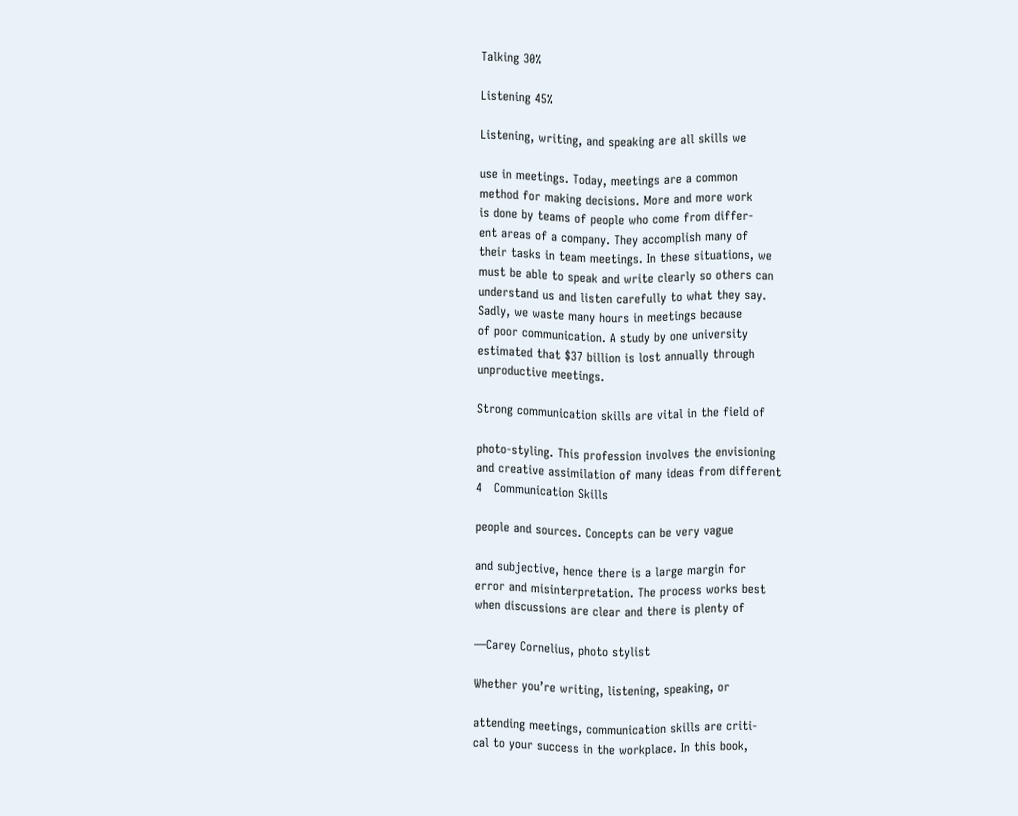Talking 30%

Listening 45%

Listening, writing, and speaking are all skills we

use in meetings. Today, meetings are a common
method for making decisions. More and more work
is done by teams of people who come from differ-
ent areas of a company. They accomplish many of
their tasks in team meetings. In these situations, we
must be able to speak and write clearly so others can
understand us and listen carefully to what they say.
Sadly, we waste many hours in meetings because
of poor communication. A study by one university
estimated that $37 billion is lost annually through
unproductive meetings.

Strong communication skills are vital in the field of

photo-styling. This profession involves the envisioning
and creative assimilation of many ideas from different
4   Communication Skills

people and sources. Concepts can be very vague

and subjective, hence there is a large margin for
error and misinterpretation. The process works best
when discussions are clear and there is plenty of

—Carey Cornelius, photo stylist

Whether you’re writing, listening, speaking, or

attending meetings, communication skills are criti-
cal to your success in the workplace. In this book,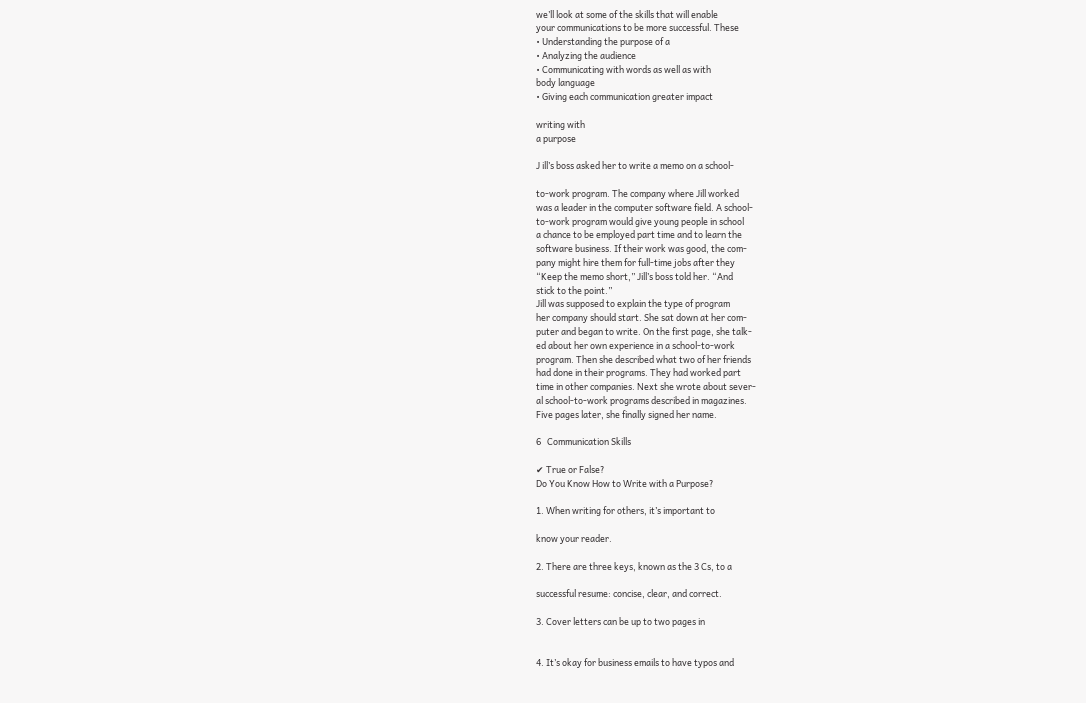we’ll look at some of the skills that will enable
your communications to be more successful. These
• Understanding the purpose of a
• Analyzing the audience
• Communicating with words as well as with
body language
• Giving each communication greater impact

writing with
a purpose

J ill’s boss asked her to write a memo on a school-

to-work program. The company where Jill worked
was a leader in the computer software field. A school-
to-work program would give young people in school
a chance to be employed part time and to learn the
software business. If their work was good, the com-
pany might hire them for full-time jobs after they
“Keep the memo short,” Jill’s boss told her. “And
stick to the point.”
Jill was supposed to explain the type of program
her company should start. She sat down at her com-
puter and began to write. On the first page, she talk-
ed about her own experience in a school-to-work
program. Then she described what two of her friends
had done in their programs. They had worked part
time in other companies. Next she wrote about sever-
al school-to-work programs described in magazines.
Five pages later, she finally signed her name.

6   Communication Skills

✔ True or False?
Do You Know How to Write with a Purpose?

1. When writing for others, it’s important to

know your reader.

2. There are three keys, known as the 3 Cs, to a

successful resume: concise, clear, and correct.

3. Cover letters can be up to two pages in


4. It’s okay for business emails to have typos and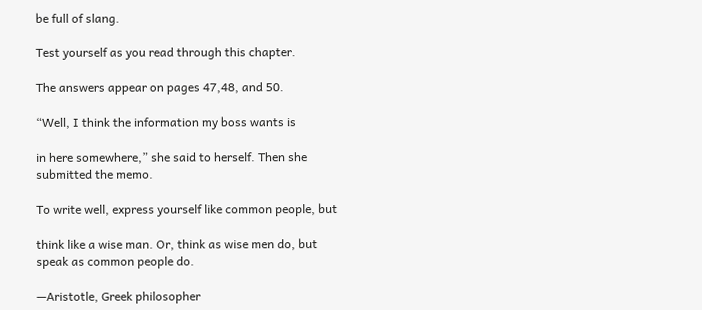be full of slang.

Test yourself as you read through this chapter.

The answers appear on pages 47,48, and 50.

“Well, I think the information my boss wants is

in here somewhere,” she said to herself. Then she
submitted the memo.

To write well, express yourself like common people, but

think like a wise man. Or, think as wise men do, but
speak as common people do.

—Aristotle, Greek philosopher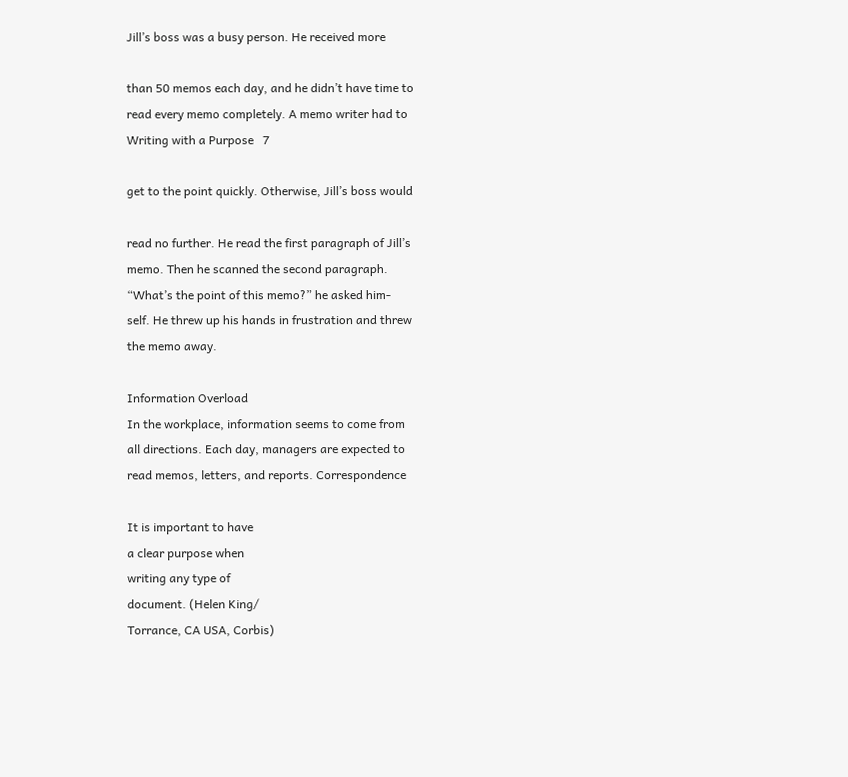Jill’s boss was a busy person. He received more

than 50 memos each day, and he didn’t have time to
read every memo completely. A memo writer had to
Writing with a Purpose   7

get to the point quickly. Otherwise, Jill’s boss would

read no further. He read the first paragraph of Jill’s
memo. Then he scanned the second paragraph.
“What’s the point of this memo?” he asked him-
self. He threw up his hands in frustration and threw
the memo away.

Information Overload
In the workplace, information seems to come from
all directions. Each day, managers are expected to
read memos, letters, and reports. Correspondence

It is important to have
a clear purpose when
writing any type of
document. (Helen King/
Torrance, CA USA, Corbis)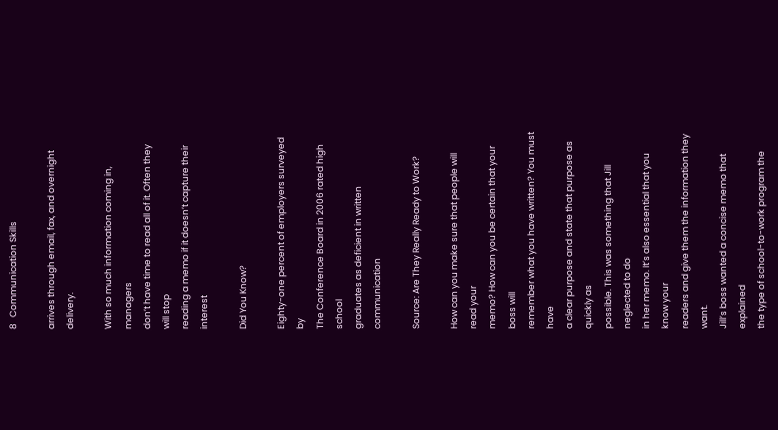8   Communication Skills

arrives through email, fax, and overnight delivery.

With so much information coming in, managers
don’t have time to read all of it. Often they will stop
reading a memo if it doesn’t capture their interest

Did You Know?

Eighty-one percent of employers surveyed by
The Conference Board in 2006 rated high school
graduates as deficient in written communication

Source: Are They Really Ready to Work?

How can you make sure that people will read your
memo? How can you be certain that your boss will
remember what you have written? You must have
a clear purpose and state that purpose as quickly as
possible. This was something that Jill neglected to do
in her memo. It’s also essential that you know your
readers and give them the information they want.
Jill’s boss wanted a concise memo that explained
the type of school-to-work program the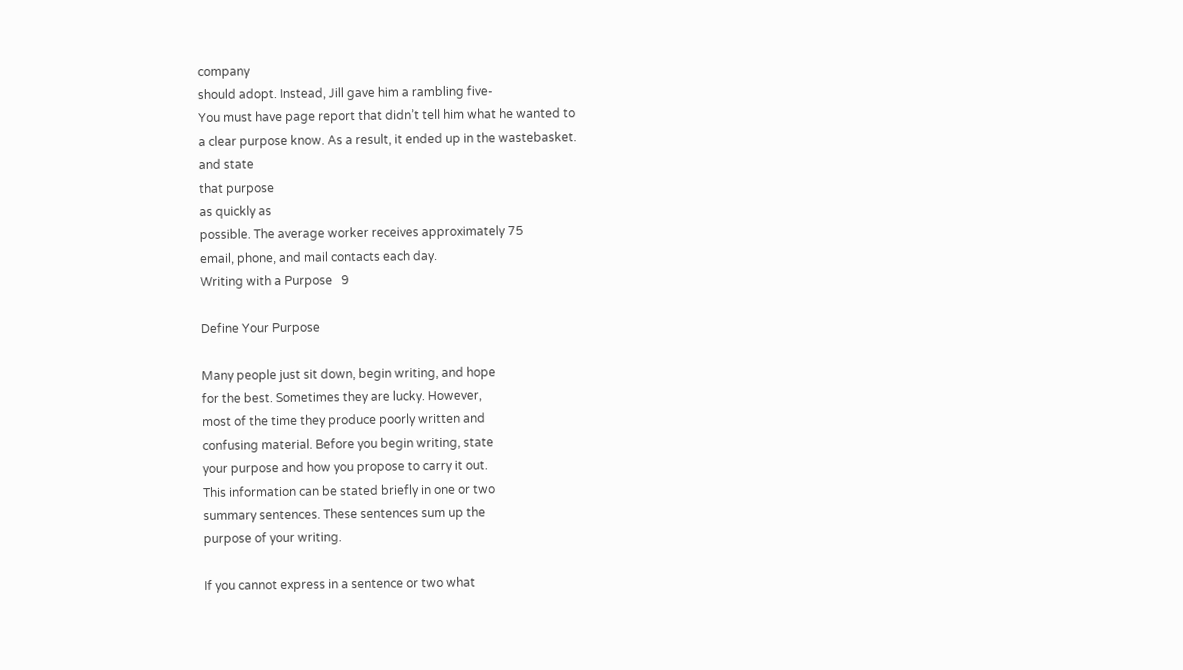company
should adopt. Instead, Jill gave him a rambling five-
You must have page report that didn’t tell him what he wanted to
a clear purpose know. As a result, it ended up in the wastebasket.
and state
that purpose
as quickly as
possible. The average worker receives approximately 75
email, phone, and mail contacts each day.
Writing with a Purpose   9

Define Your Purpose

Many people just sit down, begin writing, and hope
for the best. Sometimes they are lucky. However,
most of the time they produce poorly written and
confusing material. Before you begin writing, state
your purpose and how you propose to carry it out.
This information can be stated briefly in one or two
summary sentences. These sentences sum up the
purpose of your writing.

If you cannot express in a sentence or two what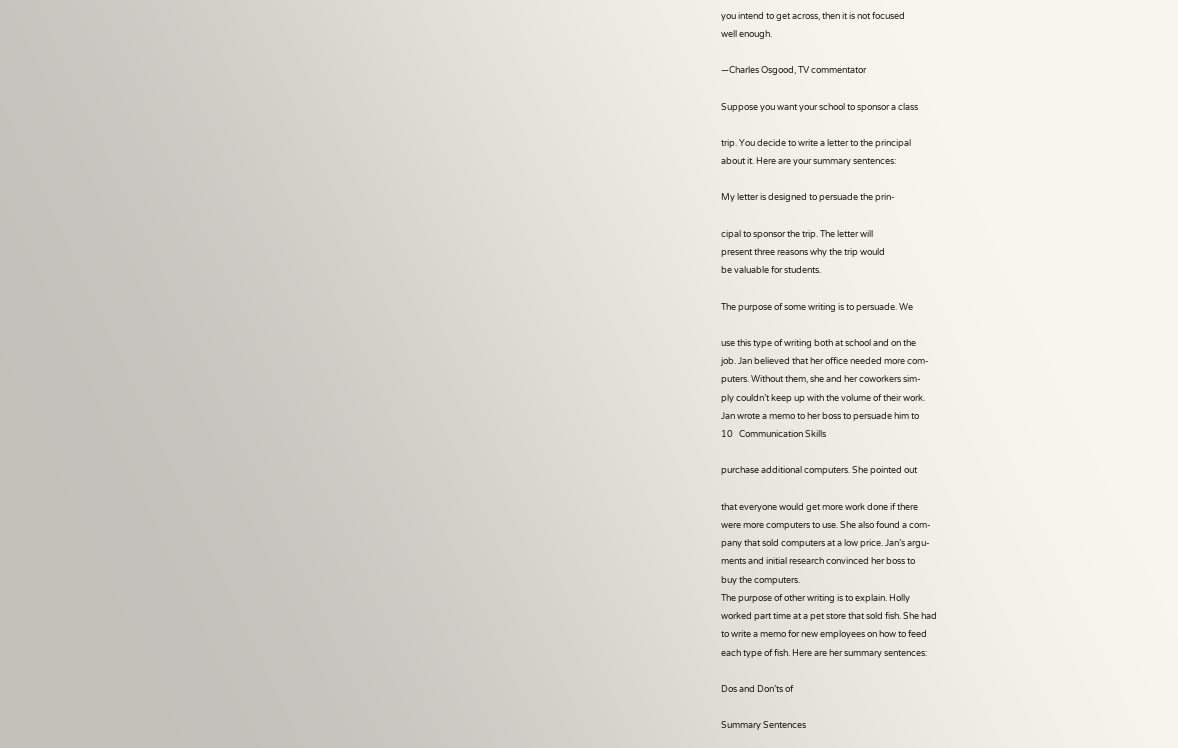you intend to get across, then it is not focused
well enough.

—Charles Osgood, TV commentator

Suppose you want your school to sponsor a class

trip. You decide to write a letter to the principal
about it. Here are your summary sentences:

My letter is designed to persuade the prin-

cipal to sponsor the trip. The letter will
present three reasons why the trip would
be valuable for students.

The purpose of some writing is to persuade. We

use this type of writing both at school and on the
job. Jan believed that her office needed more com-
puters. Without them, she and her coworkers sim-
ply couldn’t keep up with the volume of their work.
Jan wrote a memo to her boss to persuade him to
10   Communication Skills

purchase additional computers. She pointed out

that everyone would get more work done if there
were more computers to use. She also found a com-
pany that sold computers at a low price. Jan’s argu-
ments and initial research convinced her boss to
buy the computers.
The purpose of other writing is to explain. Holly
worked part time at a pet store that sold fish. She had
to write a memo for new employees on how to feed
each type of fish. Here are her summary sentences:

Dos and Don’ts of

Summary Sentences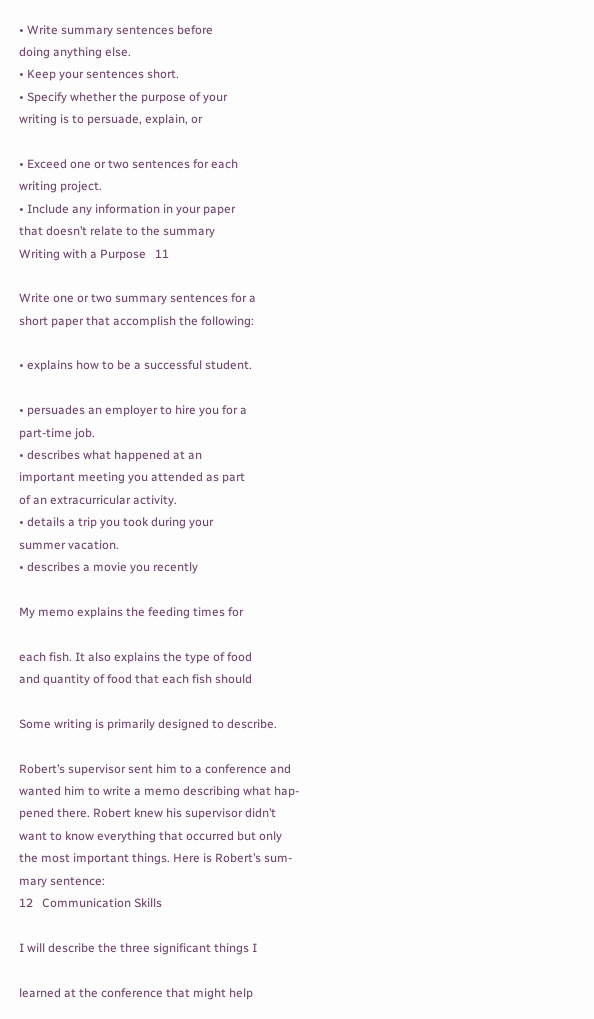• Write summary sentences before
doing anything else.
• Keep your sentences short.
• Specify whether the purpose of your
writing is to persuade, explain, or

• Exceed one or two sentences for each
writing project.
• Include any information in your paper
that doesn’t relate to the summary
Writing with a Purpose   11

Write one or two summary sentences for a
short paper that accomplish the following:

• explains how to be a successful student.

• persuades an employer to hire you for a
part-time job.
• describes what happened at an
important meeting you attended as part
of an extracurricular activity.
• details a trip you took during your
summer vacation.
• describes a movie you recently

My memo explains the feeding times for

each fish. It also explains the type of food
and quantity of food that each fish should

Some writing is primarily designed to describe.

Robert’s supervisor sent him to a conference and
wanted him to write a memo describing what hap-
pened there. Robert knew his supervisor didn’t
want to know everything that occurred but only
the most important things. Here is Robert’s sum-
mary sentence:
12   Communication Skills

I will describe the three significant things I

learned at the conference that might help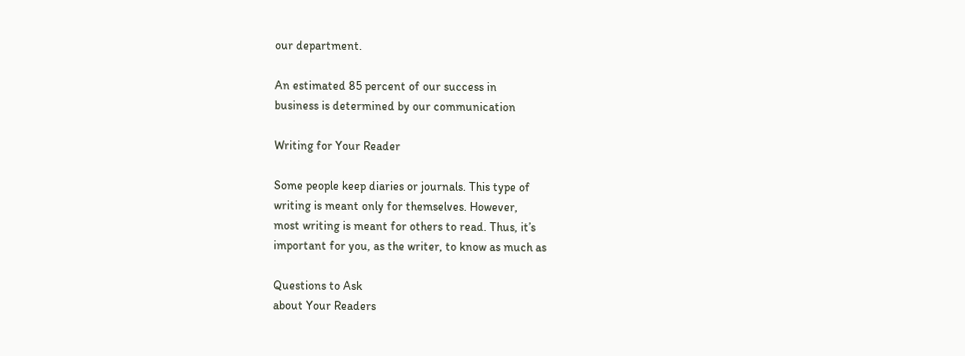our department.

An estimated 85 percent of our success in
business is determined by our communication

Writing for Your Reader

Some people keep diaries or journals. This type of
writing is meant only for themselves. However,
most writing is meant for others to read. Thus, it’s
important for you, as the writer, to know as much as

Questions to Ask
about Your Readers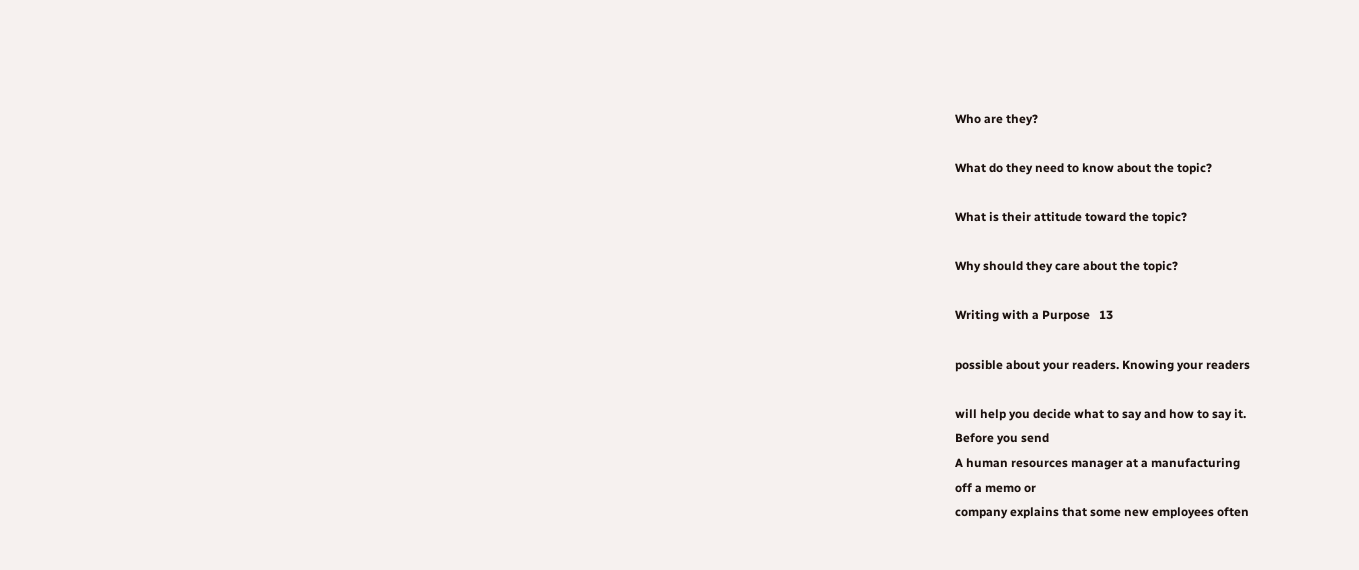Who are they?

What do they need to know about the topic?

What is their attitude toward the topic?

Why should they care about the topic?

Writing with a Purpose   13

possible about your readers. Knowing your readers

will help you decide what to say and how to say it.
Before you send
A human resources manager at a manufacturing
off a memo or
company explains that some new employees often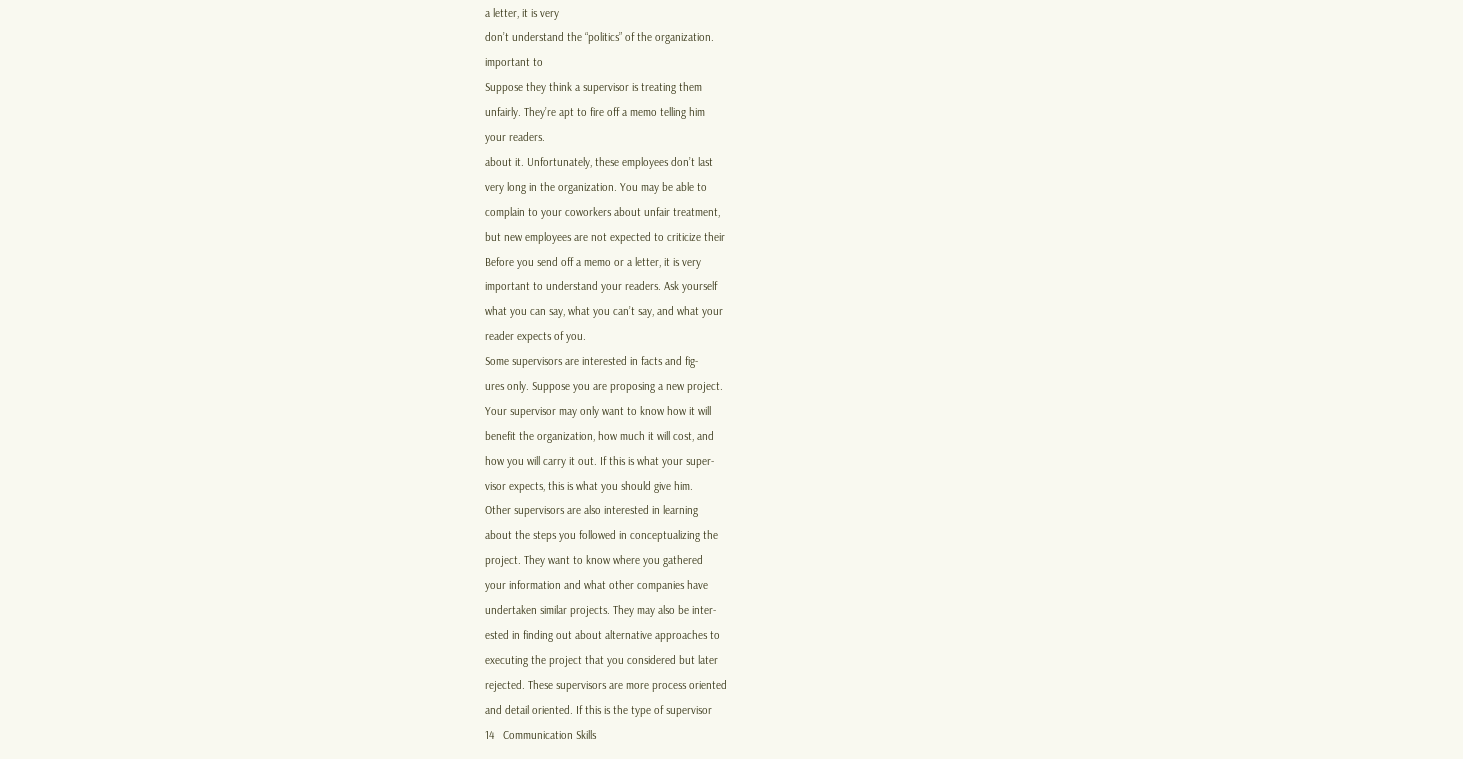a letter, it is very
don’t understand the “politics” of the organization.
important to
Suppose they think a supervisor is treating them
unfairly. They’re apt to fire off a memo telling him
your readers.
about it. Unfortunately, these employees don’t last
very long in the organization. You may be able to
complain to your coworkers about unfair treatment,
but new employees are not expected to criticize their
Before you send off a memo or a letter, it is very
important to understand your readers. Ask yourself
what you can say, what you can’t say, and what your
reader expects of you.
Some supervisors are interested in facts and fig-
ures only. Suppose you are proposing a new project.
Your supervisor may only want to know how it will
benefit the organization, how much it will cost, and
how you will carry it out. If this is what your super-
visor expects, this is what you should give him.
Other supervisors are also interested in learning
about the steps you followed in conceptualizing the
project. They want to know where you gathered
your information and what other companies have
undertaken similar projects. They may also be inter-
ested in finding out about alternative approaches to
executing the project that you considered but later
rejected. These supervisors are more process oriented
and detail oriented. If this is the type of supervisor
14   Communication Skills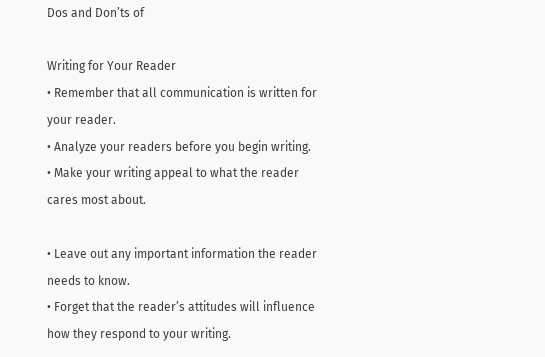Dos and Don’ts of

Writing for Your Reader
• Remember that all communication is written for
your reader.
• Analyze your readers before you begin writing.
• Make your writing appeal to what the reader
cares most about.

• Leave out any important information the reader
needs to know.
• Forget that the reader’s attitudes will influence
how they respond to your writing.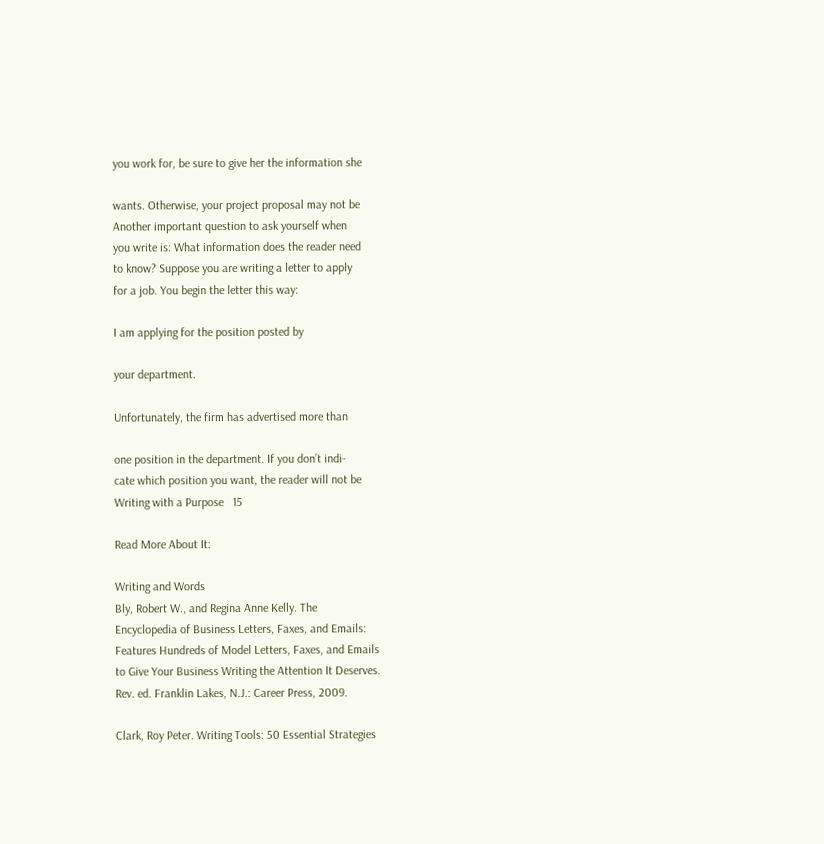you work for, be sure to give her the information she

wants. Otherwise, your project proposal may not be
Another important question to ask yourself when
you write is: What information does the reader need
to know? Suppose you are writing a letter to apply
for a job. You begin the letter this way:

I am applying for the position posted by

your department.

Unfortunately, the firm has advertised more than

one position in the department. If you don’t indi-
cate which position you want, the reader will not be
Writing with a Purpose   15

Read More About It:

Writing and Words
Bly, Robert W., and Regina Anne Kelly. The
Encyclopedia of Business Letters, Faxes, and Emails:
Features Hundreds of Model Letters, Faxes, and Emails
to Give Your Business Writing the Attention It Deserves.
Rev. ed. Franklin Lakes, N.J.: Career Press, 2009.

Clark, Roy Peter. Writing Tools: 50 Essential Strategies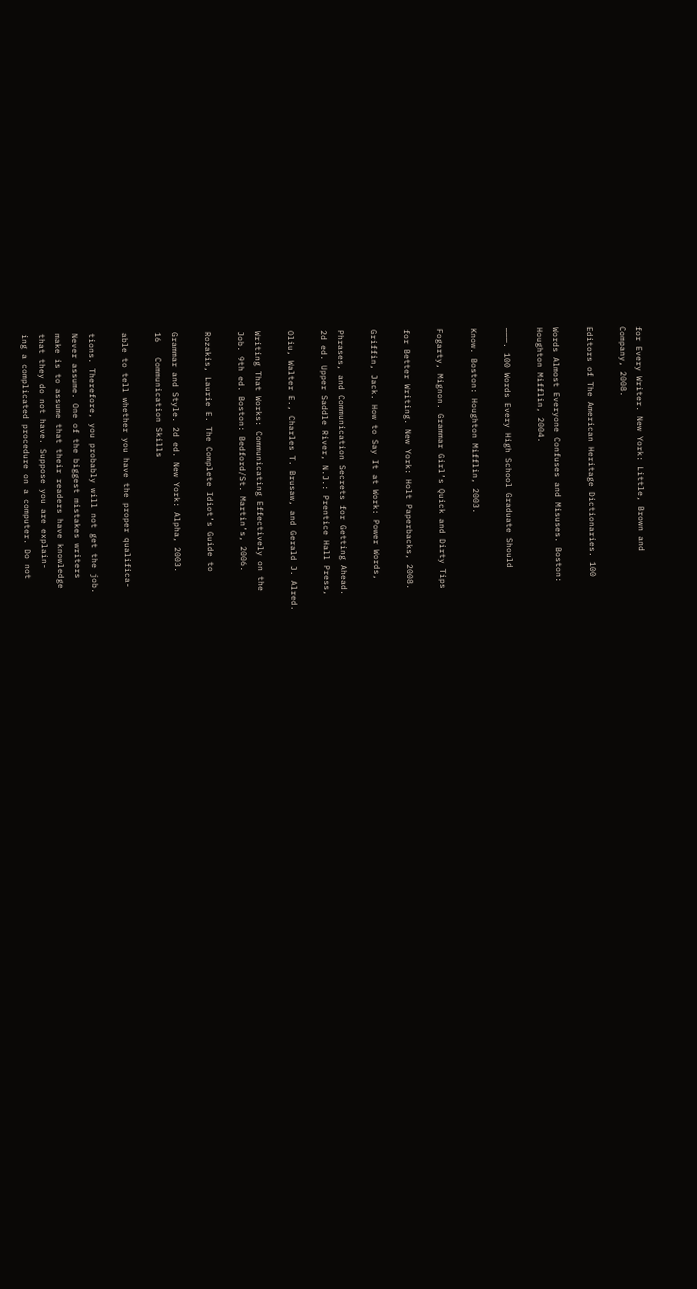for Every Writer. New York: Little, Brown and
Company, 2008.

Editors of The American Heritage Dictionaries. 100

Words Almost Everyone Confuses and Misuses. Boston:
Houghton Mifflin, 2004.

———. 100 Words Every High School Graduate Should

Know. Boston: Houghton Mifflin, 2003.

Fogarty, Mignon. Grammar Girl’s Quick and Dirty Tips

for Better Writing. New York: Holt Paperbacks, 2008.

Griffin, Jack. How to Say It at Work: Power Words,

Phrases, and Communication Secrets for Getting Ahead.
2d ed. Upper Saddle River, N.J.: Prentice Hall Press,

Oliu, Walter E., Charles T. Brusaw, and Gerald J. Alred.

Writing That Works: Communicating Effectively on the
Job. 9th ed. Boston: Bedford/St. Martin’s, 2006.

Rozakis, Laurie E. The Complete Idiot’s Guide to

Grammar and Style. 2d ed. New York: Alpha, 2003.
16   Communication Skills

able to tell whether you have the proper qualifica-

tions. Therefore, you probably will not get the job.
Never assume. One of the biggest mistakes writers
make is to assume that their readers have knowledge
that they do not have. Suppose you are explain-
ing a complicated procedure on a computer. Do not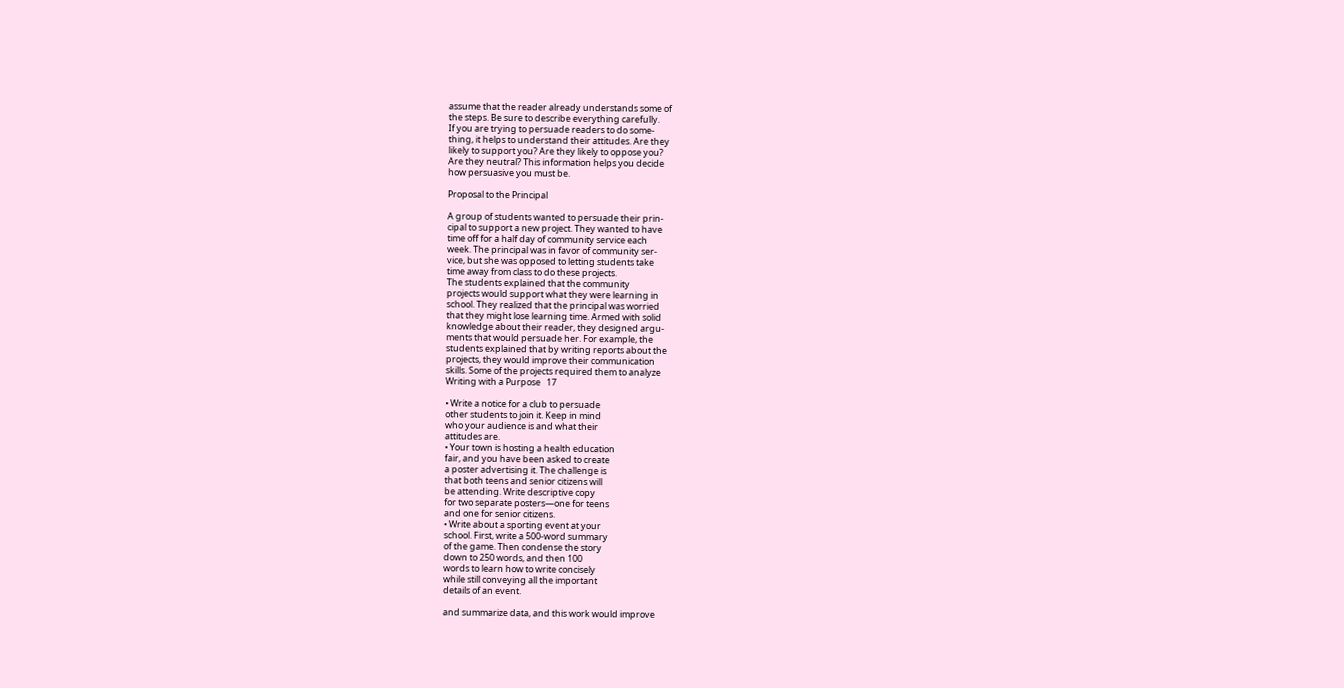assume that the reader already understands some of
the steps. Be sure to describe everything carefully.
If you are trying to persuade readers to do some-
thing, it helps to understand their attitudes. Are they
likely to support you? Are they likely to oppose you?
Are they neutral? This information helps you decide
how persuasive you must be.

Proposal to the Principal

A group of students wanted to persuade their prin-
cipal to support a new project. They wanted to have
time off for a half day of community service each
week. The principal was in favor of community ser-
vice, but she was opposed to letting students take
time away from class to do these projects.
The students explained that the community
projects would support what they were learning in
school. They realized that the principal was worried
that they might lose learning time. Armed with solid
knowledge about their reader, they designed argu-
ments that would persuade her. For example, the
students explained that by writing reports about the
projects, they would improve their communication
skills. Some of the projects required them to analyze
Writing with a Purpose   17

• Write a notice for a club to persuade
other students to join it. Keep in mind
who your audience is and what their
attitudes are.
• Your town is hosting a health education
fair, and you have been asked to create
a poster advertising it. The challenge is
that both teens and senior citizens will
be attending. Write descriptive copy
for two separate posters—one for teens
and one for senior citizens.
• Write about a sporting event at your
school. First, write a 500-word summary
of the game. Then condense the story
down to 250 words, and then 100
words to learn how to write concisely
while still conveying all the important
details of an event.

and summarize data, and this work would improve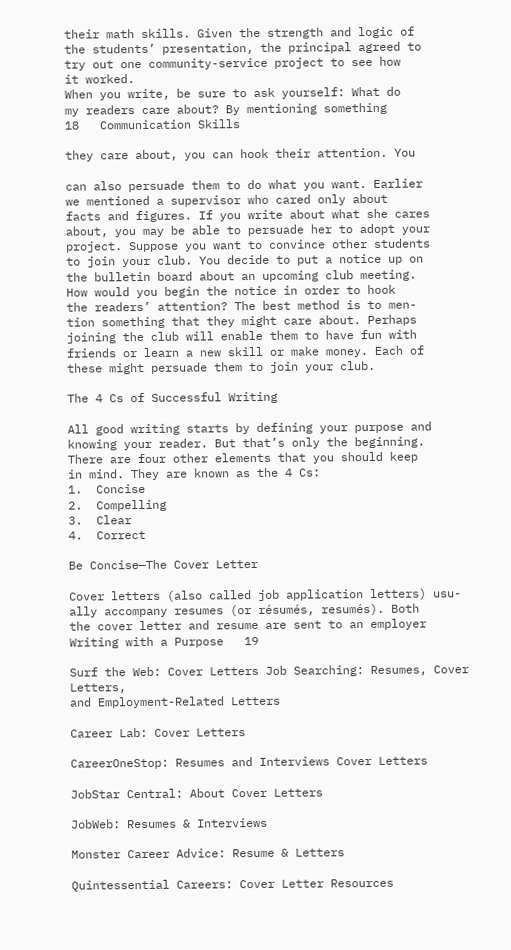their math skills. Given the strength and logic of
the students’ presentation, the principal agreed to
try out one community-service project to see how
it worked.
When you write, be sure to ask yourself: What do
my readers care about? By mentioning something
18   Communication Skills

they care about, you can hook their attention. You

can also persuade them to do what you want. Earlier
we mentioned a supervisor who cared only about
facts and figures. If you write about what she cares
about, you may be able to persuade her to adopt your
project. Suppose you want to convince other students
to join your club. You decide to put a notice up on
the bulletin board about an upcoming club meeting.
How would you begin the notice in order to hook
the readers’ attention? The best method is to men-
tion something that they might care about. Perhaps
joining the club will enable them to have fun with
friends or learn a new skill or make money. Each of
these might persuade them to join your club.

The 4 Cs of Successful Writing

All good writing starts by defining your purpose and
knowing your reader. But that’s only the beginning.
There are four other elements that you should keep
in mind. They are known as the 4 Cs:
1.  Concise
2.  Compelling
3.  Clear
4.  Correct

Be Concise—The Cover Letter

Cover letters (also called job application letters) usu-
ally accompany resumes (or résumés, resumés). Both
the cover letter and resume are sent to an employer
Writing with a Purpose   19

Surf the Web: Cover Letters Job Searching: Resumes, Cover Letters,
and Employment-Related Letters

Career Lab: Cover Letters

CareerOneStop: Resumes and Interviews Cover Letters

JobStar Central: About Cover Letters

JobWeb: Resumes & Interviews

Monster Career Advice: Resume & Letters

Quintessential Careers: Cover Letter Resources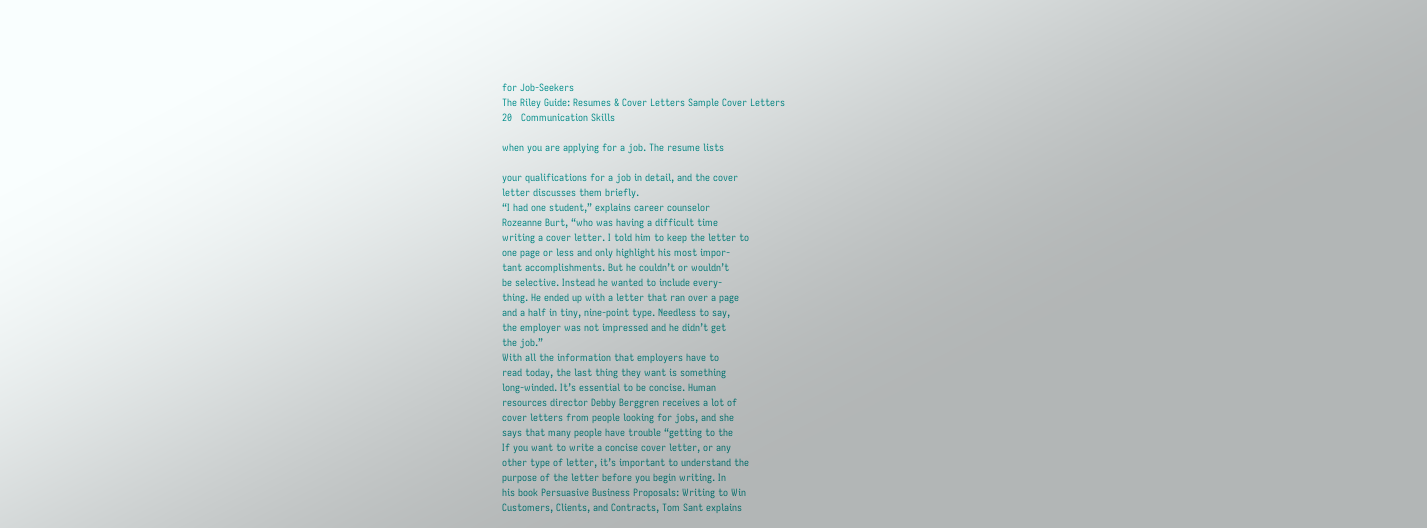for Job-Seekers
The Riley Guide: Resumes & Cover Letters Sample Cover Letters
20   Communication Skills

when you are applying for a job. The resume lists

your qualifications for a job in detail, and the cover
letter discusses them briefly.
“I had one student,” explains career counselor
Rozeanne Burt, “who was having a difficult time
writing a cover letter. I told him to keep the letter to
one page or less and only highlight his most impor-
tant accomplishments. But he couldn’t or wouldn’t
be selective. Instead he wanted to include every-
thing. He ended up with a letter that ran over a page
and a half in tiny, nine-point type. Needless to say,
the employer was not impressed and he didn’t get
the job.”
With all the information that employers have to
read today, the last thing they want is something
long-winded. It’s essential to be concise. Human
resources director Debby Berggren receives a lot of
cover letters from people looking for jobs, and she
says that many people have trouble “getting to the
If you want to write a concise cover letter, or any
other type of letter, it’s important to understand the
purpose of the letter before you begin writing. In
his book Persuasive Business Proposals: Writing to Win
Customers, Clients, and Contracts, Tom Sant explains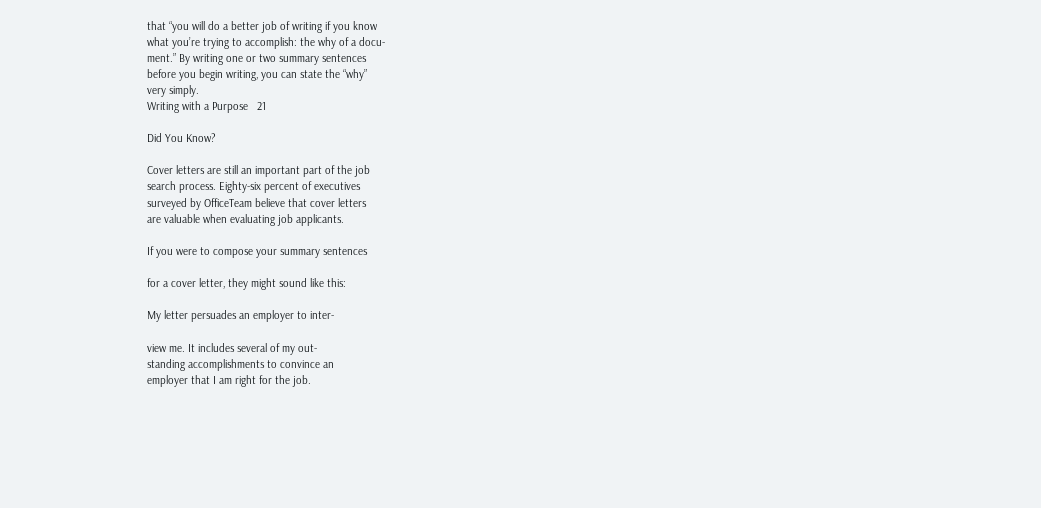that “you will do a better job of writing if you know
what you’re trying to accomplish: the why of a docu-
ment.” By writing one or two summary sentences
before you begin writing, you can state the “why”
very simply.
Writing with a Purpose   21

Did You Know?

Cover letters are still an important part of the job
search process. Eighty-six percent of executives
surveyed by OfficeTeam believe that cover letters
are valuable when evaluating job applicants.

If you were to compose your summary sentences

for a cover letter, they might sound like this:

My letter persuades an employer to inter-

view me. It includes several of my out-
standing accomplishments to convince an
employer that I am right for the job.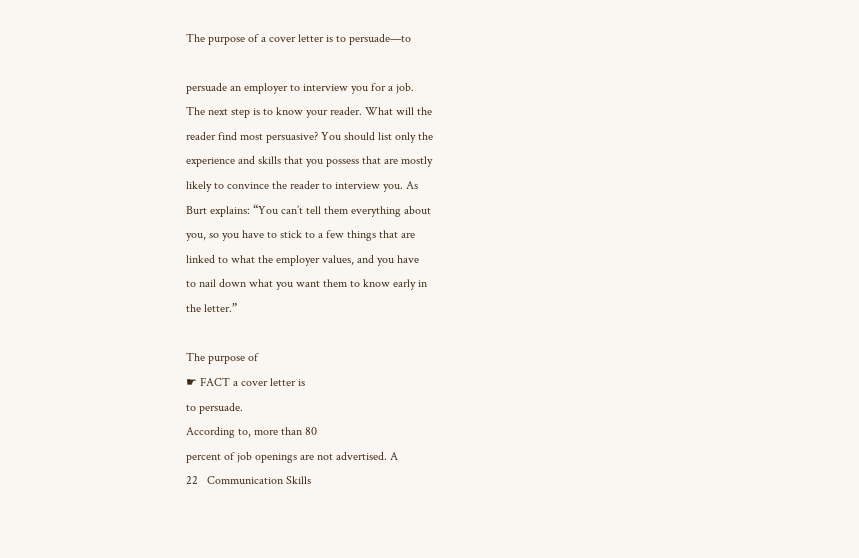The purpose of a cover letter is to persuade—to

persuade an employer to interview you for a job.
The next step is to know your reader. What will the
reader find most persuasive? You should list only the
experience and skills that you possess that are mostly
likely to convince the reader to interview you. As
Burt explains: “You can’t tell them everything about
you, so you have to stick to a few things that are
linked to what the employer values, and you have
to nail down what you want them to know early in
the letter.”

The purpose of
☛ FACT a cover letter is
to persuade.
According to, more than 80
percent of job openings are not advertised. A
22   Communication Skills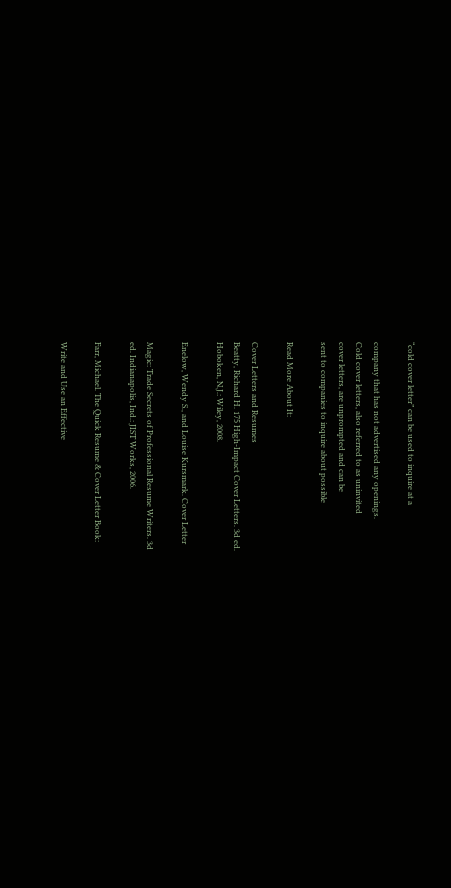“cold cover letter” can be used to inquire at a

company that has not advertised any openings.
Cold cover letters, also referred to as uninvited
cover letters, are unprompted and can be
sent to companies to inquire about possible

Read More About It:

Cover Letters and Resumes
Beatty, Richard H. 175 High-Impact Cover Letters. 3d ed.
Hoboken, N.J.: Wiley, 2008.

Enelow, Wendy S., and Louise Kursmark. Cover Letter

Magic: Trade Secrets of Professional Resume Writers. 3d
ed. Indianapolis, Ind.: JIST Works, 2006.

Farr, Michael. The Quick Resume & Cover Letter Book:

Write and Use an Effective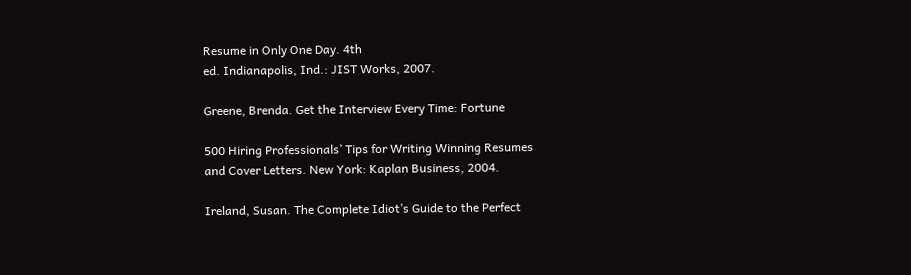Resume in Only One Day. 4th
ed. Indianapolis, Ind.: JIST Works, 2007.

Greene, Brenda. Get the Interview Every Time: Fortune

500 Hiring Professionals’ Tips for Writing Winning Resumes
and Cover Letters. New York: Kaplan Business, 2004.

Ireland, Susan. The Complete Idiot’s Guide to the Perfect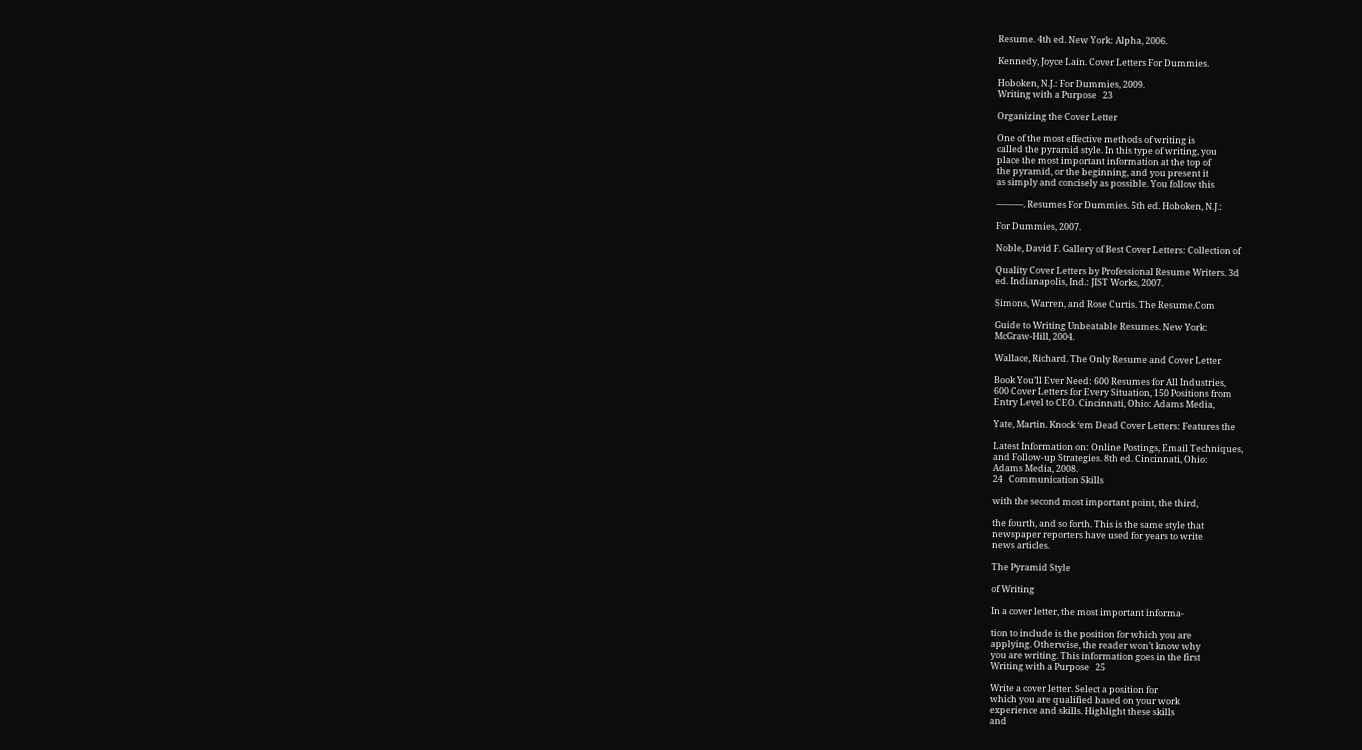Resume. 4th ed. New York: Alpha, 2006.

Kennedy, Joyce Lain. Cover Letters For Dummies.

Hoboken, N.J.: For Dummies, 2009.
Writing with a Purpose   23

Organizing the Cover Letter

One of the most effective methods of writing is
called the pyramid style. In this type of writing, you
place the most important information at the top of
the pyramid, or the beginning, and you present it
as simply and concisely as possible. You follow this

———. Resumes For Dummies. 5th ed. Hoboken, N.J.:

For Dummies, 2007.

Noble, David F. Gallery of Best Cover Letters: Collection of

Quality Cover Letters by Professional Resume Writers. 3d
ed. Indianapolis, Ind.: JIST Works, 2007.

Simons, Warren, and Rose Curtis. The Resume.Com

Guide to Writing Unbeatable Resumes. New York:
McGraw-Hill, 2004.

Wallace, Richard. The Only Resume and Cover Letter

Book You’ll Ever Need: 600 Resumes for All Industries,
600 Cover Letters for Every Situation, 150 Positions from
Entry Level to CEO. Cincinnati, Ohio: Adams Media,

Yate, Martin. Knock ‘em Dead Cover Letters: Features the

Latest Information on: Online Postings, Email Techniques,
and Follow-up Strategies. 8th ed. Cincinnati, Ohio:
Adams Media, 2008.
24   Communication Skills

with the second most important point, the third,

the fourth, and so forth. This is the same style that
newspaper reporters have used for years to write
news articles.

The Pyramid Style

of Writing

In a cover letter, the most important informa-

tion to include is the position for which you are
applying. Otherwise, the reader won’t know why
you are writing. This information goes in the first
Writing with a Purpose   25

Write a cover letter. Select a position for
which you are qualified based on your work
experience and skills. Highlight these skills
and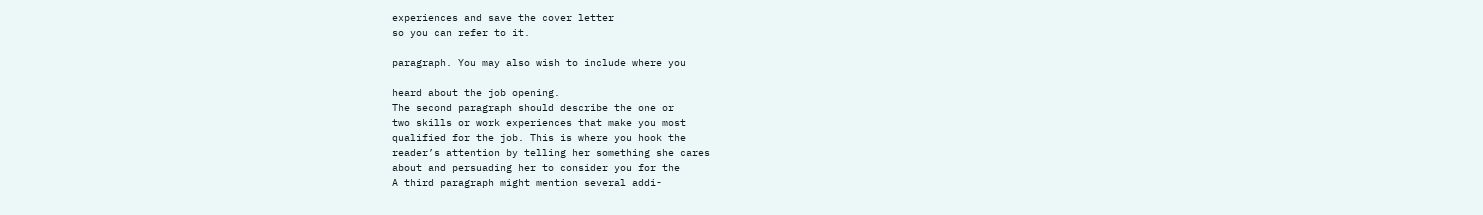experiences and save the cover letter
so you can refer to it.

paragraph. You may also wish to include where you

heard about the job opening.
The second paragraph should describe the one or
two skills or work experiences that make you most
qualified for the job. This is where you hook the
reader’s attention by telling her something she cares
about and persuading her to consider you for the
A third paragraph might mention several addi-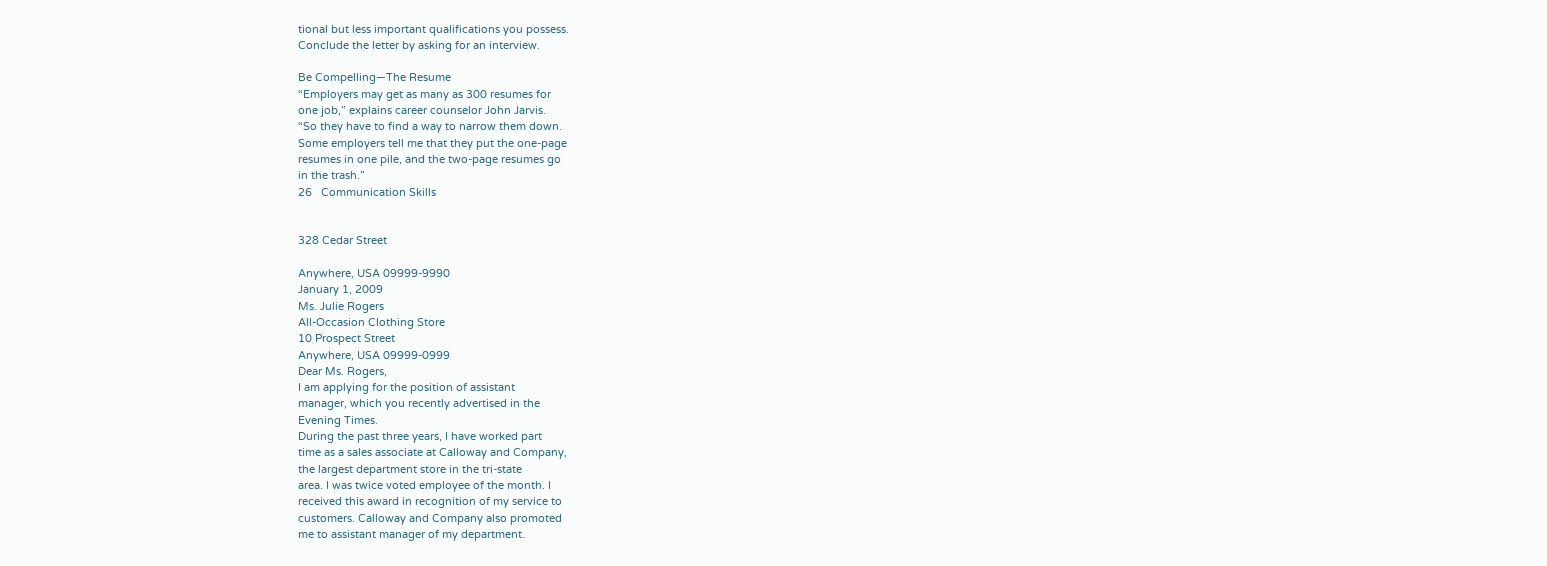tional but less important qualifications you possess.
Conclude the letter by asking for an interview.

Be Compelling—The Resume
“Employers may get as many as 300 resumes for
one job,” explains career counselor John Jarvis.
“So they have to find a way to narrow them down.
Some employers tell me that they put the one-page
resumes in one pile, and the two-page resumes go
in the trash.”
26   Communication Skills


328 Cedar Street

Anywhere, USA 09999-9990
January 1, 2009
Ms. Julie Rogers
All-Occasion Clothing Store
10 Prospect Street
Anywhere, USA 09999-0999
Dear Ms. Rogers,
I am applying for the position of assistant
manager, which you recently advertised in the
Evening Times.
During the past three years, I have worked part
time as a sales associate at Calloway and Company,
the largest department store in the tri-state
area. I was twice voted employee of the month. I
received this award in recognition of my service to
customers. Calloway and Company also promoted
me to assistant manager of my department.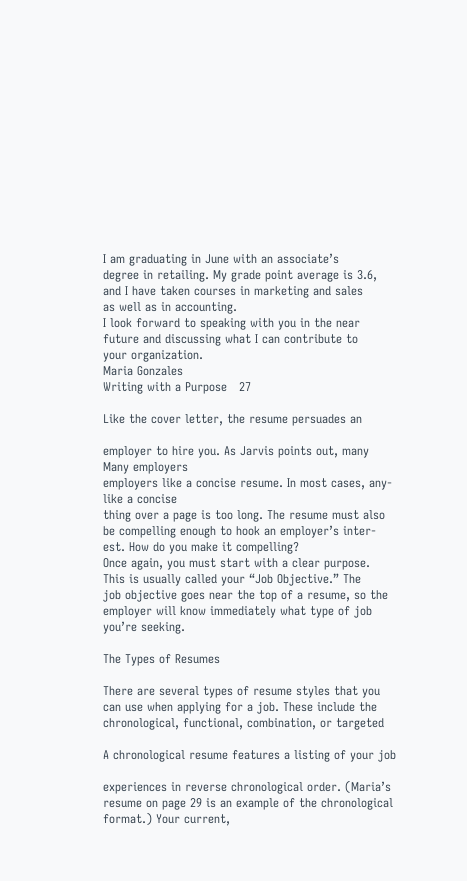I am graduating in June with an associate’s
degree in retailing. My grade point average is 3.6,
and I have taken courses in marketing and sales
as well as in accounting.
I look forward to speaking with you in the near
future and discussing what I can contribute to
your organization.
Maria Gonzales
Writing with a Purpose   27

Like the cover letter, the resume persuades an

employer to hire you. As Jarvis points out, many
Many employers
employers like a concise resume. In most cases, any-
like a concise
thing over a page is too long. The resume must also
be compelling enough to hook an employer’s inter-
est. How do you make it compelling?
Once again, you must start with a clear purpose.
This is usually called your “Job Objective.” The
job objective goes near the top of a resume, so the
employer will know immediately what type of job
you’re seeking.

The Types of Resumes

There are several types of resume styles that you
can use when applying for a job. These include the
chronological, functional, combination, or targeted

A chronological resume features a listing of your job

experiences in reverse chronological order. (Maria’s
resume on page 29 is an example of the chronological
format.) Your current,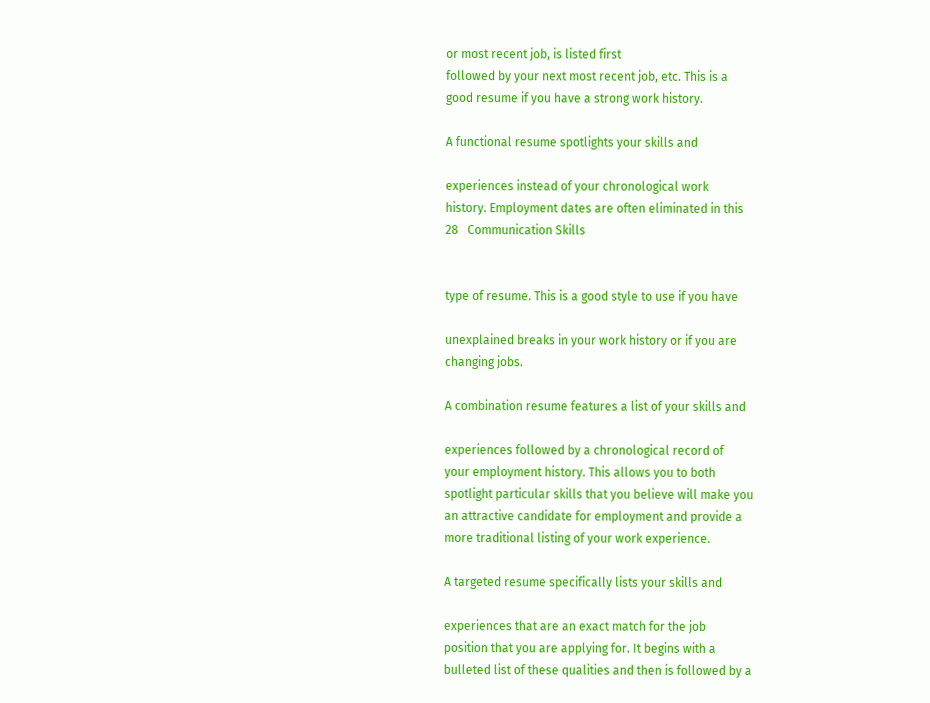or most recent job, is listed first
followed by your next most recent job, etc. This is a
good resume if you have a strong work history.

A functional resume spotlights your skills and

experiences instead of your chronological work
history. Employment dates are often eliminated in this
28   Communication Skills


type of resume. This is a good style to use if you have

unexplained breaks in your work history or if you are
changing jobs.

A combination resume features a list of your skills and

experiences followed by a chronological record of
your employment history. This allows you to both
spotlight particular skills that you believe will make you
an attractive candidate for employment and provide a
more traditional listing of your work experience.

A targeted resume specifically lists your skills and

experiences that are an exact match for the job
position that you are applying for. It begins with a
bulleted list of these qualities and then is followed by a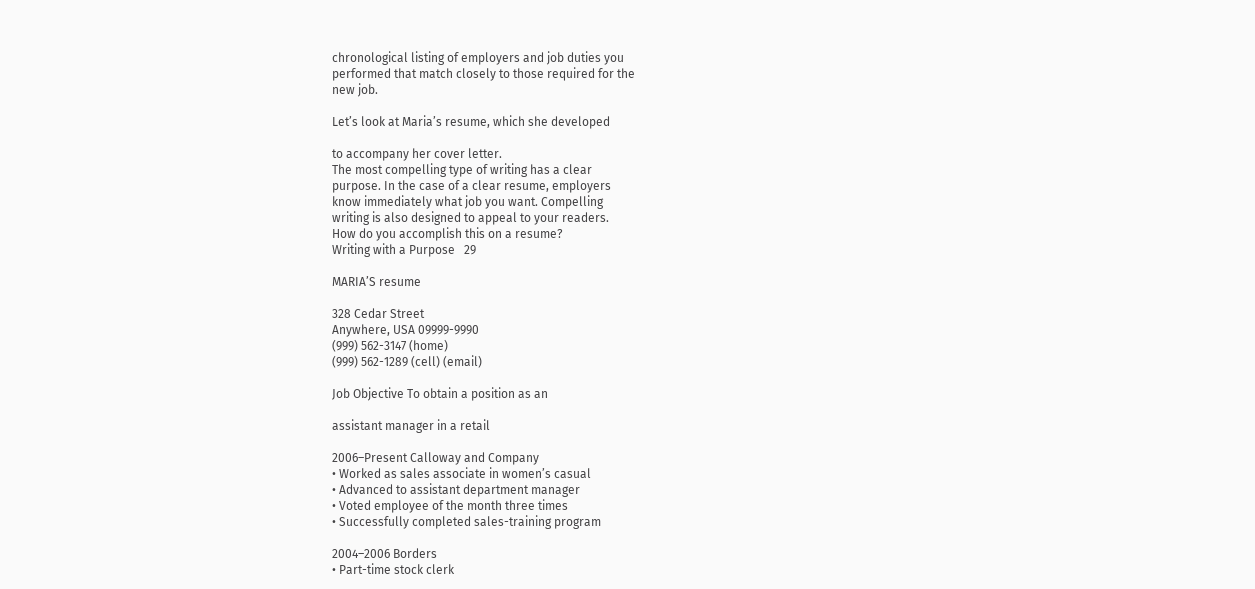chronological listing of employers and job duties you
performed that match closely to those required for the
new job.

Let’s look at Maria’s resume, which she developed

to accompany her cover letter.
The most compelling type of writing has a clear
purpose. In the case of a clear resume, employers
know immediately what job you want. Compelling
writing is also designed to appeal to your readers.
How do you accomplish this on a resume?
Writing with a Purpose   29

MARIA’S resume

328 Cedar Street
Anywhere, USA 09999-9990
(999) 562-3147 (home)
(999) 562-1289 (cell) (email)

Job Objective To obtain a position as an

assistant manager in a retail

2006–Present Calloway and Company
• Worked as sales associate in women’s casual
• Advanced to assistant department manager
• Voted employee of the month three times
• Successfully completed sales-training program

2004–2006 Borders
• Part-time stock clerk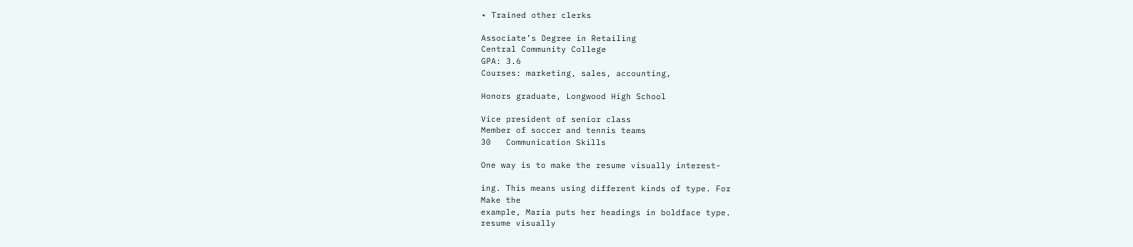• Trained other clerks

Associate’s Degree in Retailing
Central Community College
GPA: 3.6
Courses: marketing, sales, accounting,

Honors graduate, Longwood High School

Vice president of senior class
Member of soccer and tennis teams
30   Communication Skills

One way is to make the resume visually interest-

ing. This means using different kinds of type. For
Make the
example, Maria puts her headings in boldface type.
resume visually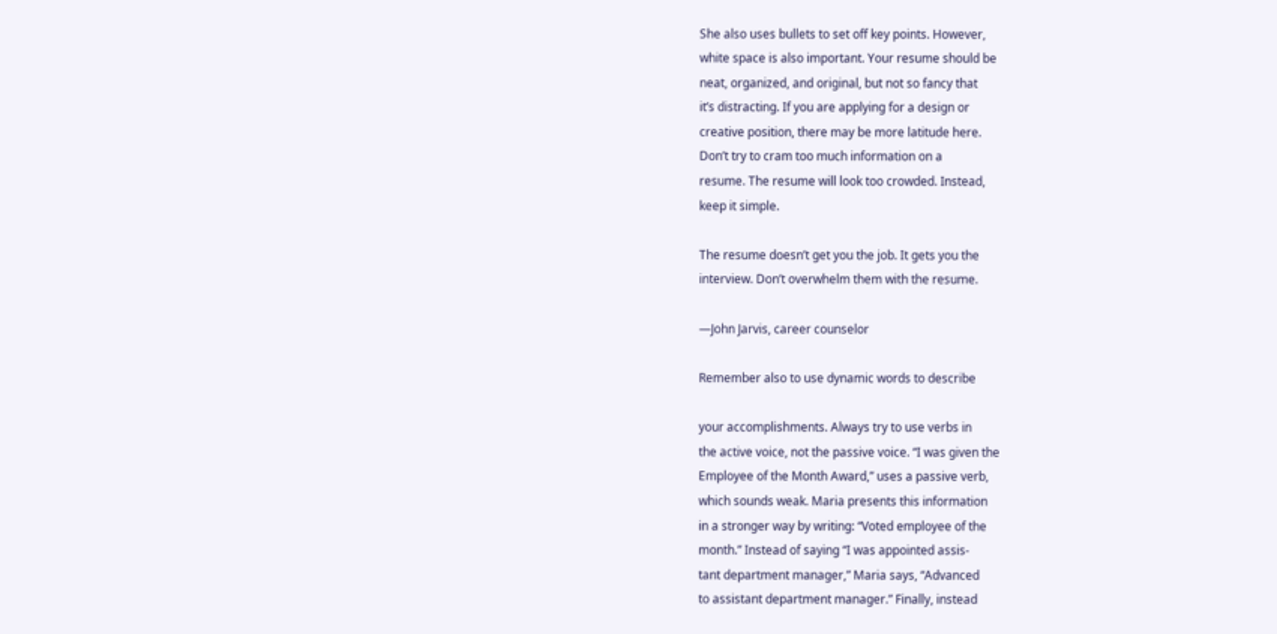She also uses bullets to set off key points. However,
white space is also important. Your resume should be
neat, organized, and original, but not so fancy that
it’s distracting. If you are applying for a design or
creative position, there may be more latitude here.
Don’t try to cram too much information on a
resume. The resume will look too crowded. Instead,
keep it simple.

The resume doesn’t get you the job. It gets you the
interview. Don’t overwhelm them with the resume.

—John Jarvis, career counselor

Remember also to use dynamic words to describe

your accomplishments. Always try to use verbs in
the active voice, not the passive voice. “I was given the
Employee of the Month Award,” uses a passive verb,
which sounds weak. Maria presents this information
in a stronger way by writing: “Voted employee of the
month.” Instead of saying “I was appointed assis-
tant department manager,” Maria says, “Advanced
to assistant department manager.” Finally, instead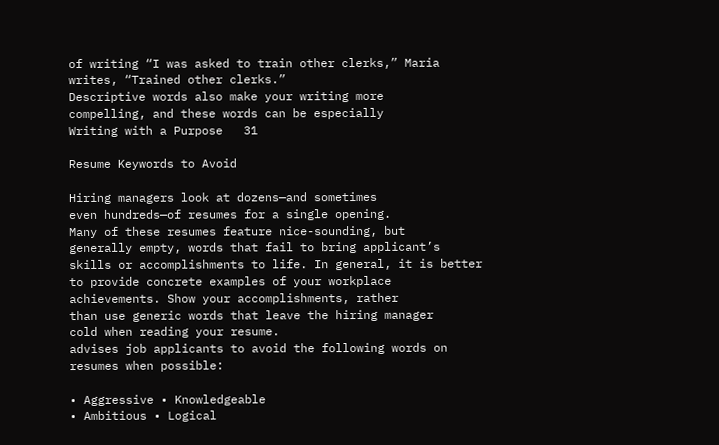of writing “I was asked to train other clerks,” Maria
writes, “Trained other clerks.”
Descriptive words also make your writing more
compelling, and these words can be especially
Writing with a Purpose   31

Resume Keywords to Avoid

Hiring managers look at dozens—and sometimes
even hundreds—of resumes for a single opening.
Many of these resumes feature nice-sounding, but
generally empty, words that fail to bring applicant’s
skills or accomplishments to life. In general, it is better
to provide concrete examples of your workplace
achievements. Show your accomplishments, rather
than use generic words that leave the hiring manager
cold when reading your resume.
advises job applicants to avoid the following words on
resumes when possible:

• Aggressive • Knowledgeable
• Ambitious • Logical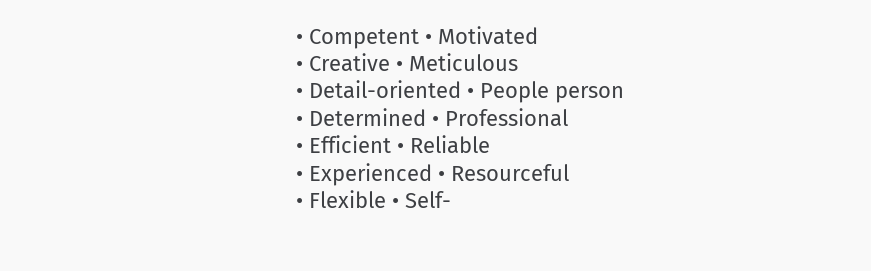• Competent • Motivated
• Creative • Meticulous
• Detail-oriented • People person
• Determined • Professional
• Efficient • Reliable
• Experienced • Resourceful
• Flexible • Self-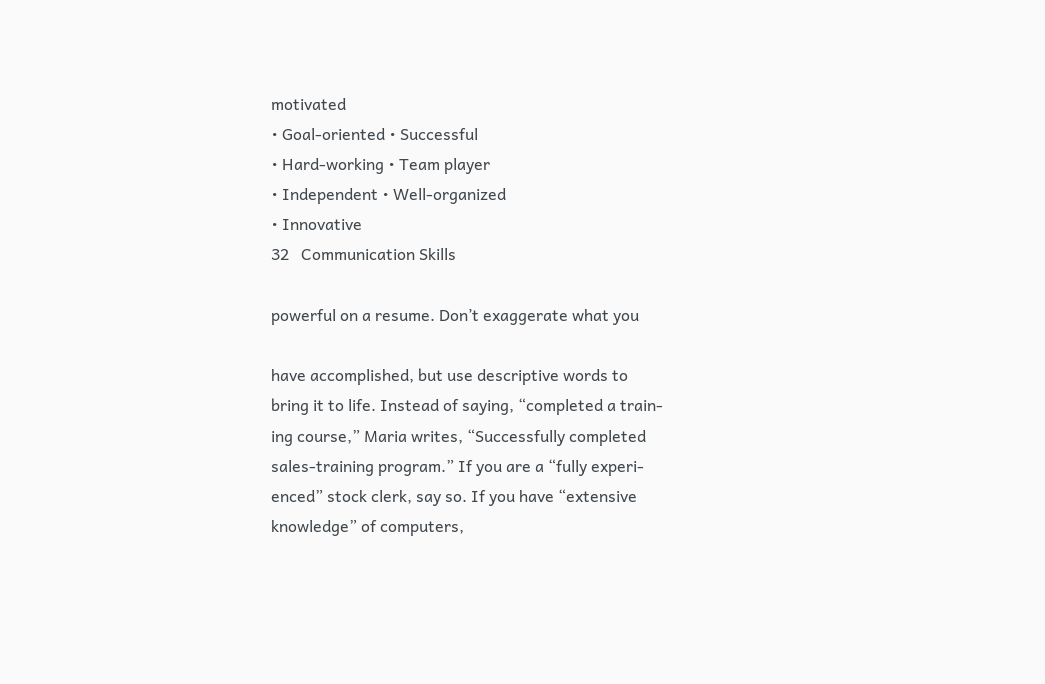motivated
• Goal-oriented • Successful
• Hard-working • Team player
• Independent • Well-organized
• Innovative
32   Communication Skills

powerful on a resume. Don’t exaggerate what you

have accomplished, but use descriptive words to
bring it to life. Instead of saying, “completed a train-
ing course,” Maria writes, “Successfully completed
sales-training program.” If you are a “fully experi-
enced” stock clerk, say so. If you have “extensive
knowledge” of computers,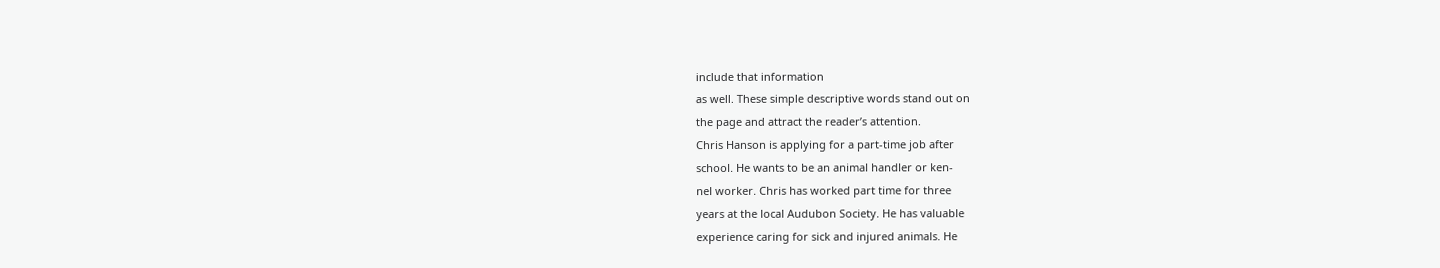include that information
as well. These simple descriptive words stand out on
the page and attract the reader’s attention.
Chris Hanson is applying for a part-time job after
school. He wants to be an animal handler or ken-
nel worker. Chris has worked part time for three
years at the local Audubon Society. He has valuable
experience caring for sick and injured animals. He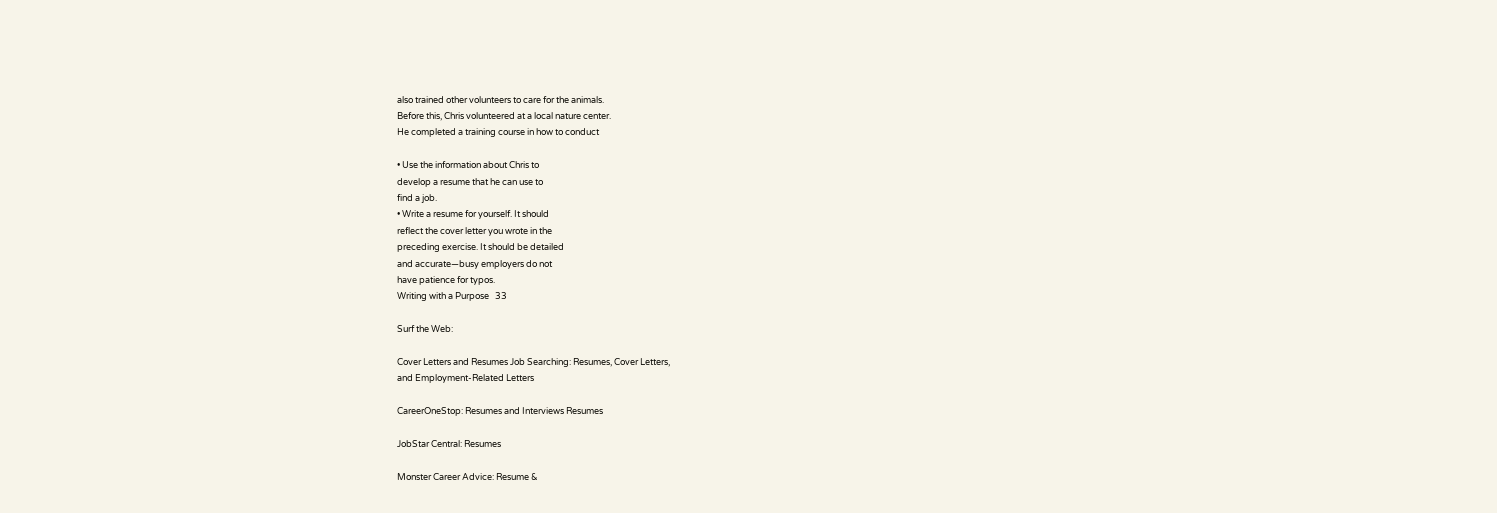also trained other volunteers to care for the animals.
Before this, Chris volunteered at a local nature center.
He completed a training course in how to conduct

• Use the information about Chris to
develop a resume that he can use to
find a job.
• Write a resume for yourself. It should
reflect the cover letter you wrote in the
preceding exercise. It should be detailed
and accurate—busy employers do not
have patience for typos.
Writing with a Purpose   33

Surf the Web:

Cover Letters and Resumes Job Searching: Resumes, Cover Letters,
and Employment-Related Letters

CareerOneStop: Resumes and Interviews Resumes

JobStar Central: Resumes

Monster Career Advice: Resume &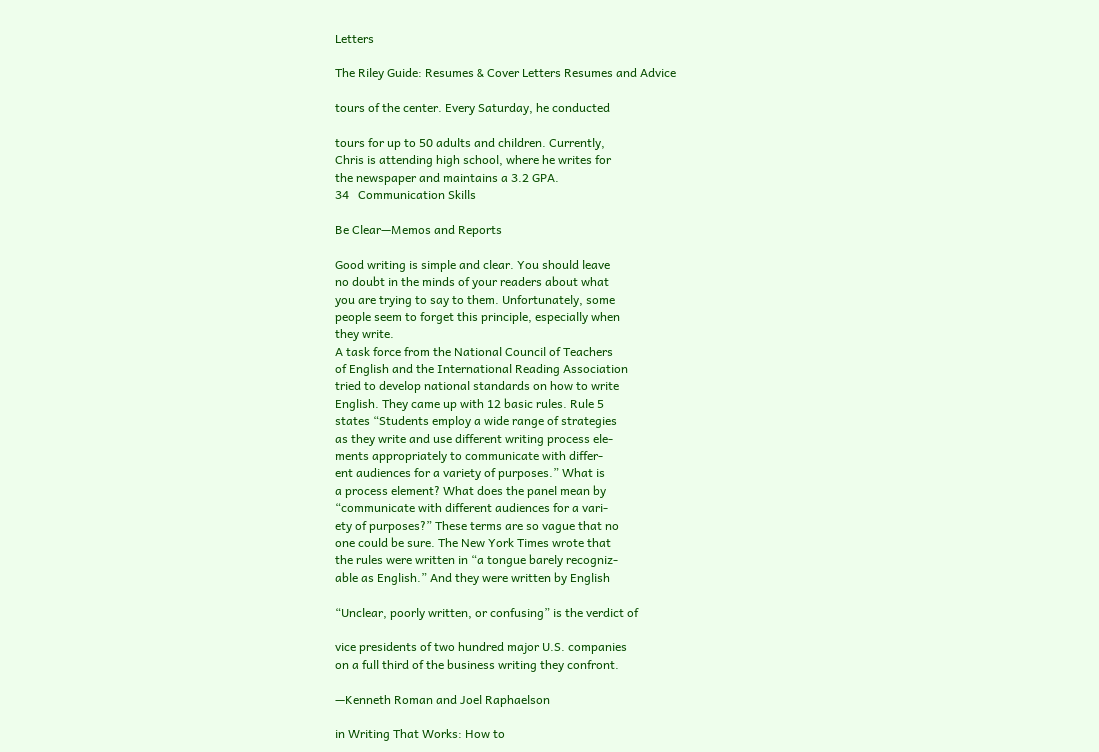Letters

The Riley Guide: Resumes & Cover Letters Resumes and Advice

tours of the center. Every Saturday, he conducted

tours for up to 50 adults and children. Currently,
Chris is attending high school, where he writes for
the newspaper and maintains a 3.2 GPA.
34   Communication Skills

Be Clear—Memos and Reports

Good writing is simple and clear. You should leave
no doubt in the minds of your readers about what
you are trying to say to them. Unfortunately, some
people seem to forget this principle, especially when
they write.
A task force from the National Council of Teachers
of English and the International Reading Association
tried to develop national standards on how to write
English. They came up with 12 basic rules. Rule 5
states “Students employ a wide range of strategies
as they write and use different writing process ele-
ments appropriately to communicate with differ-
ent audiences for a variety of purposes.” What is
a process element? What does the panel mean by
“communicate with different audiences for a vari-
ety of purposes?” These terms are so vague that no
one could be sure. The New York Times wrote that
the rules were written in “a tongue barely recogniz-
able as English.” And they were written by English

“Unclear, poorly written, or confusing” is the verdict of

vice presidents of two hundred major U.S. companies
on a full third of the business writing they confront.

—Kenneth Roman and Joel Raphaelson

in Writing That Works: How to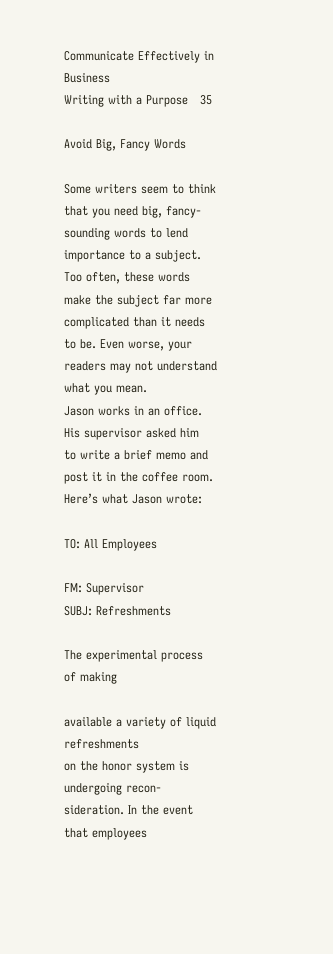Communicate Effectively in Business
Writing with a Purpose   35

Avoid Big, Fancy Words

Some writers seem to think that you need big, fancy-
sounding words to lend importance to a subject.
Too often, these words make the subject far more
complicated than it needs to be. Even worse, your
readers may not understand what you mean.
Jason works in an office. His supervisor asked him
to write a brief memo and post it in the coffee room.
Here’s what Jason wrote:

TO: All Employees

FM: Supervisor
SUBJ: Refreshments

The experimental process of making

available a variety of liquid refreshments
on the honor system is undergoing recon-
sideration. In the event that employees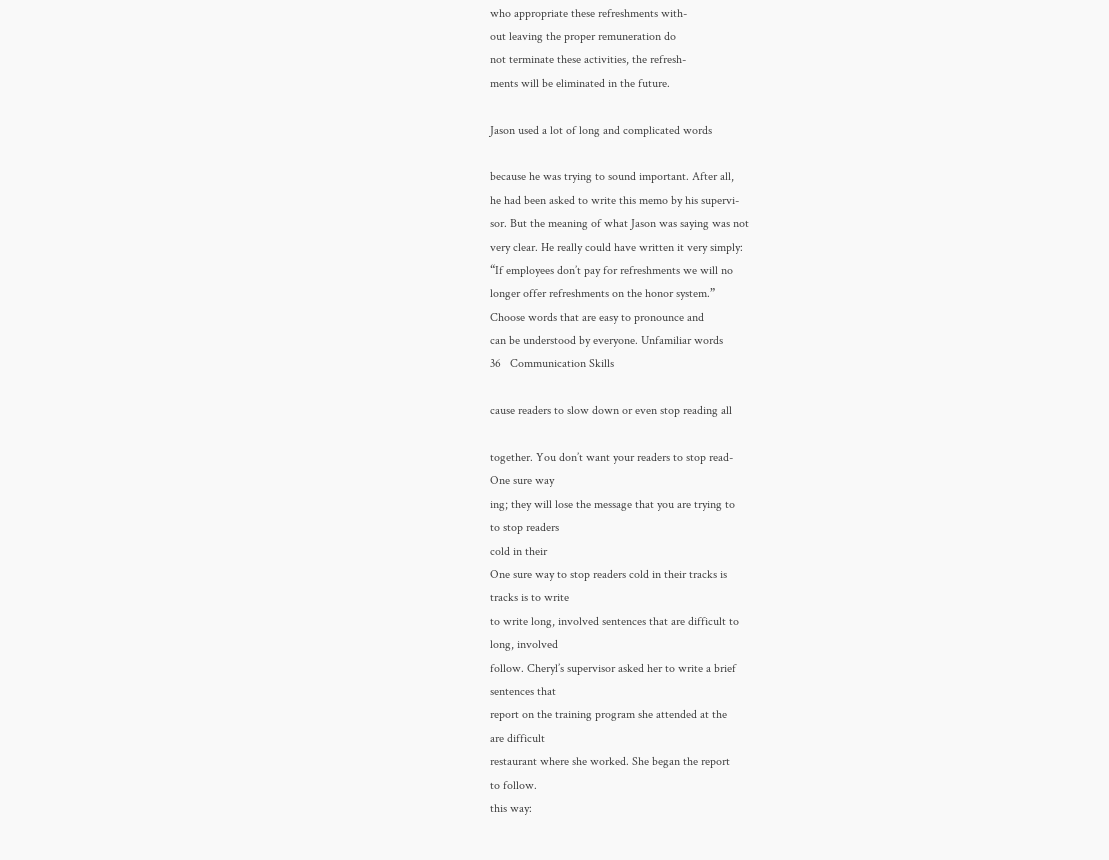who appropriate these refreshments with-
out leaving the proper remuneration do
not terminate these activities, the refresh-
ments will be eliminated in the future.

Jason used a lot of long and complicated words

because he was trying to sound important. After all,
he had been asked to write this memo by his supervi-
sor. But the meaning of what Jason was saying was not
very clear. He really could have written it very simply:
“If employees don’t pay for refreshments we will no
longer offer refreshments on the honor system.”
Choose words that are easy to pronounce and
can be understood by everyone. Unfamiliar words
36   Communication Skills

cause readers to slow down or even stop reading all

together. You don’t want your readers to stop read-
One sure way
ing; they will lose the message that you are trying to
to stop readers
cold in their
One sure way to stop readers cold in their tracks is
tracks is to write
to write long, involved sentences that are difficult to
long, involved
follow. Cheryl’s supervisor asked her to write a brief
sentences that
report on the training program she attended at the
are difficult
restaurant where she worked. She began the report
to follow.
this way: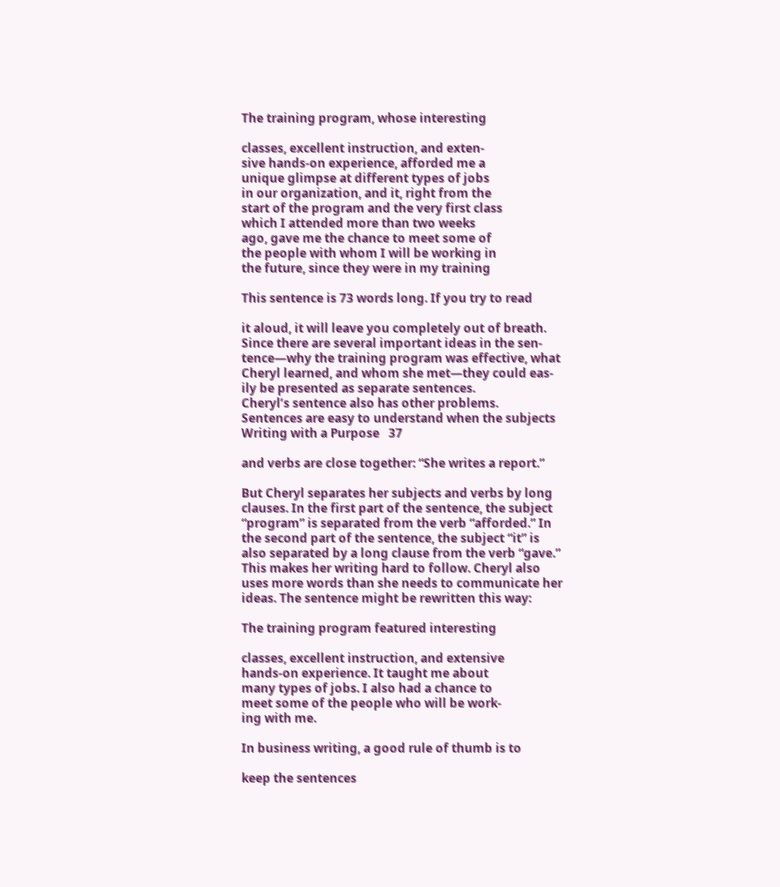The training program, whose interesting

classes, excellent instruction, and exten-
sive hands-on experience, afforded me a
unique glimpse at different types of jobs
in our organization, and it, right from the
start of the program and the very first class
which I attended more than two weeks
ago, gave me the chance to meet some of
the people with whom I will be working in
the future, since they were in my training

This sentence is 73 words long. If you try to read

it aloud, it will leave you completely out of breath.
Since there are several important ideas in the sen-
tence—why the training program was effective, what
Cheryl learned, and whom she met—they could eas-
ily be presented as separate sentences.
Cheryl’s sentence also has other problems.
Sentences are easy to understand when the subjects
Writing with a Purpose   37

and verbs are close together: “She writes a report.”

But Cheryl separates her subjects and verbs by long
clauses. In the first part of the sentence, the subject
“program” is separated from the verb “afforded.” In
the second part of the sentence, the subject “it” is
also separated by a long clause from the verb “gave.”
This makes her writing hard to follow. Cheryl also
uses more words than she needs to communicate her
ideas. The sentence might be rewritten this way:

The training program featured interesting

classes, excellent instruction, and extensive
hands-on experience. It taught me about
many types of jobs. I also had a chance to
meet some of the people who will be work-
ing with me.

In business writing, a good rule of thumb is to

keep the sentences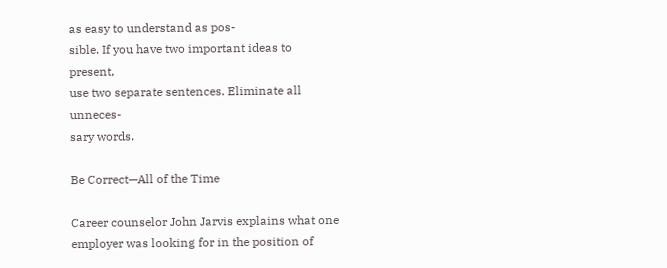as easy to understand as pos-
sible. If you have two important ideas to present,
use two separate sentences. Eliminate all unneces-
sary words.

Be Correct—All of the Time

Career counselor John Jarvis explains what one
employer was looking for in the position of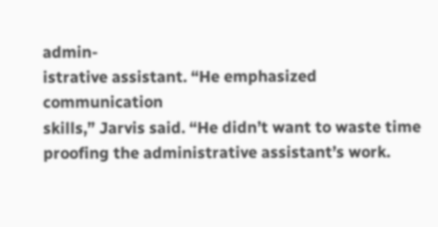admin-
istrative assistant. “He emphasized communication
skills,” Jarvis said. “He didn’t want to waste time
proofing the administrative assistant’s work.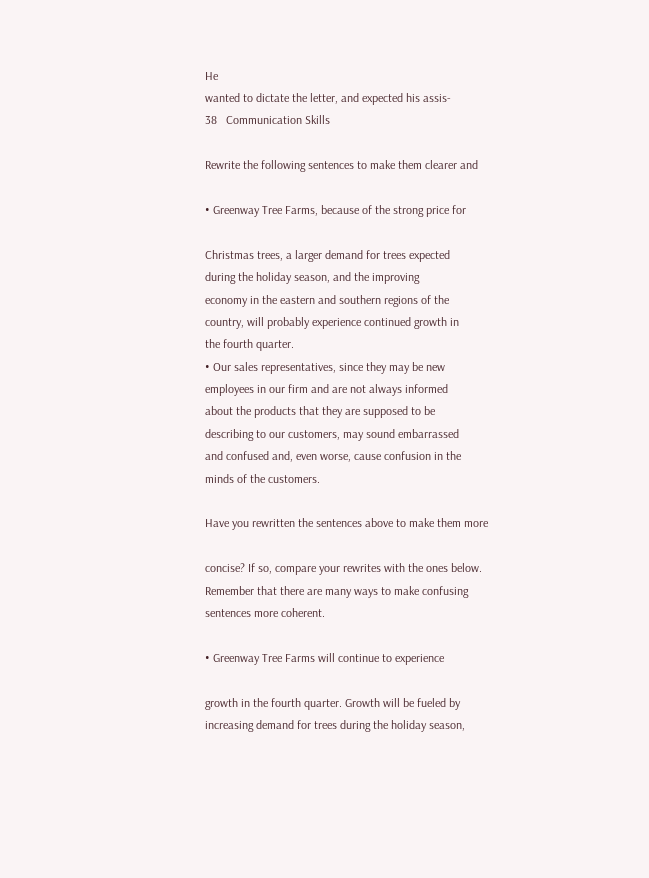He
wanted to dictate the letter, and expected his assis-
38   Communication Skills

Rewrite the following sentences to make them clearer and

• Greenway Tree Farms, because of the strong price for

Christmas trees, a larger demand for trees expected
during the holiday season, and the improving
economy in the eastern and southern regions of the
country, will probably experience continued growth in
the fourth quarter.
• Our sales representatives, since they may be new
employees in our firm and are not always informed
about the products that they are supposed to be
describing to our customers, may sound embarrassed
and confused and, even worse, cause confusion in the
minds of the customers.

Have you rewritten the sentences above to make them more

concise? If so, compare your rewrites with the ones below.
Remember that there are many ways to make confusing
sentences more coherent.

• Greenway Tree Farms will continue to experience

growth in the fourth quarter. Growth will be fueled by
increasing demand for trees during the holiday season,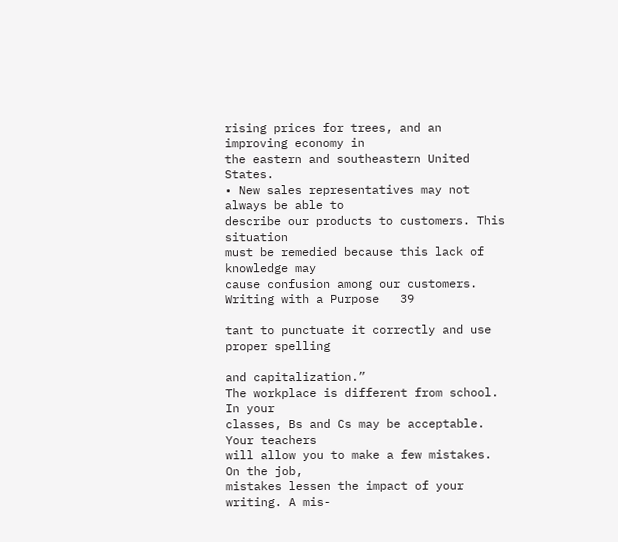rising prices for trees, and an improving economy in
the eastern and southeastern United States.
• New sales representatives may not always be able to
describe our products to customers. This situation
must be remedied because this lack of knowledge may
cause confusion among our customers.
Writing with a Purpose   39

tant to punctuate it correctly and use proper spelling

and capitalization.”
The workplace is different from school. In your
classes, Bs and Cs may be acceptable. Your teachers
will allow you to make a few mistakes. On the job,
mistakes lessen the impact of your writing. A mis-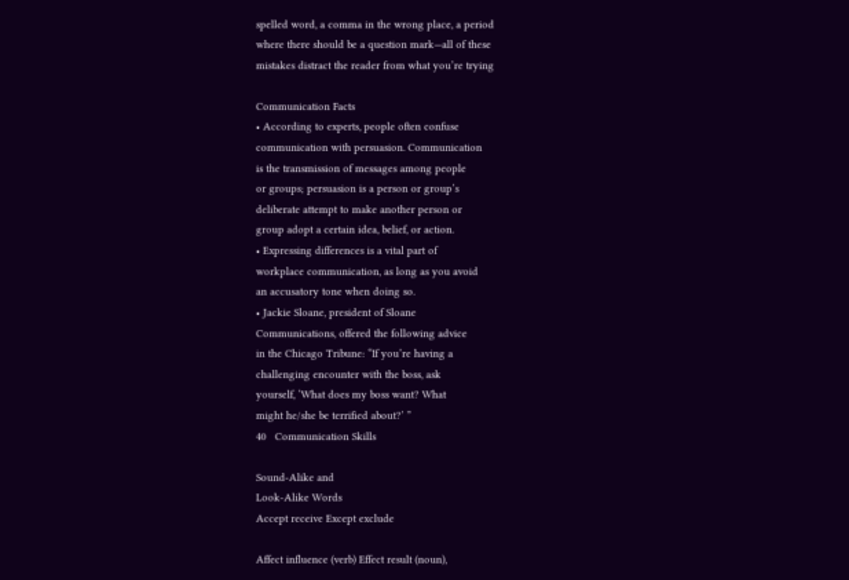spelled word, a comma in the wrong place, a period
where there should be a question mark—all of these
mistakes distract the reader from what you’re trying

Communication Facts
• According to experts, people often confuse
communication with persuasion. Communication
is the transmission of messages among people
or groups; persuasion is a person or group’s
deliberate attempt to make another person or
group adopt a certain idea, belief, or action.
• Expressing differences is a vital part of
workplace communication, as long as you avoid
an accusatory tone when doing so.
• Jackie Sloane, president of Sloane
Communications, offered the following advice
in the Chicago Tribune: “If you’re having a
challenging encounter with the boss, ask
yourself, ‘What does my boss want? What
might he/she be terrified about?’ ”
40   Communication Skills

Sound-Alike and
Look-Alike Words
Accept receive Except exclude

Affect influence (verb) Effect result (noun),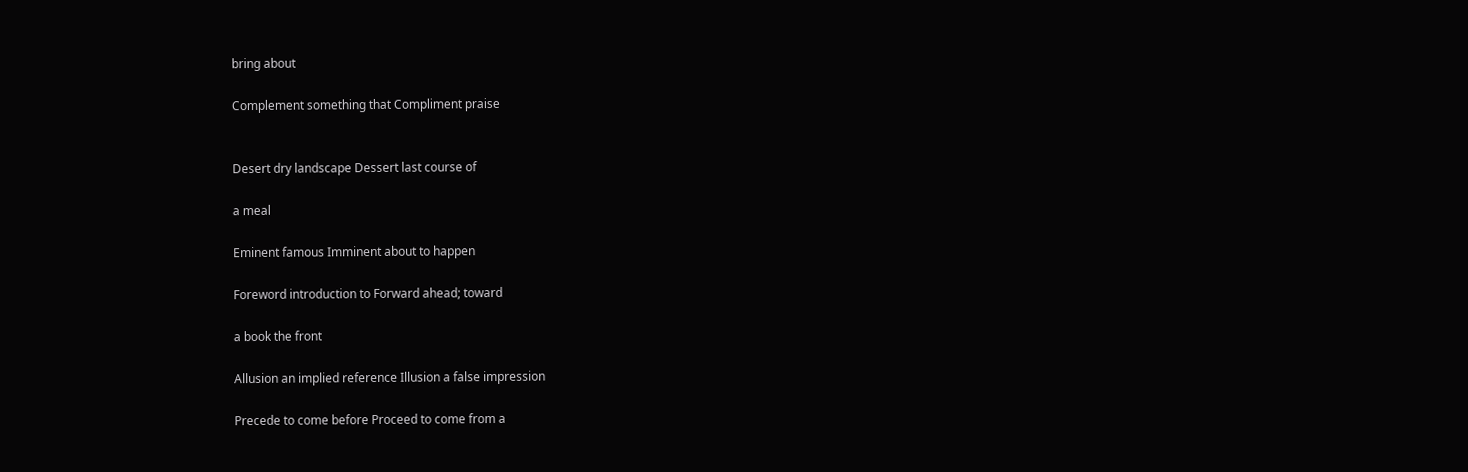bring about

Complement something that Compliment praise


Desert dry landscape Dessert last course of

a meal

Eminent famous Imminent about to happen

Foreword introduction to Forward ahead; toward

a book the front

Allusion an implied reference Illusion a false impression

Precede to come before Proceed to come from a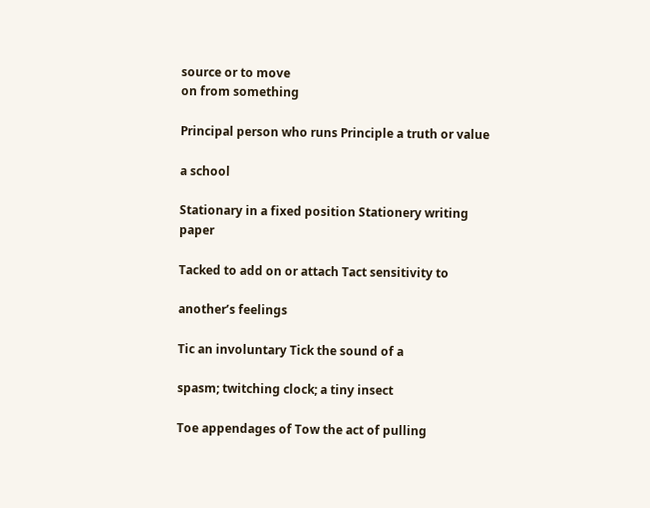source or to move
on from something

Principal person who runs Principle a truth or value

a school

Stationary in a fixed position Stationery writing paper

Tacked to add on or attach Tact sensitivity to

another’s feelings

Tic an involuntary Tick the sound of a

spasm; twitching clock; a tiny insect

Toe appendages of Tow the act of pulling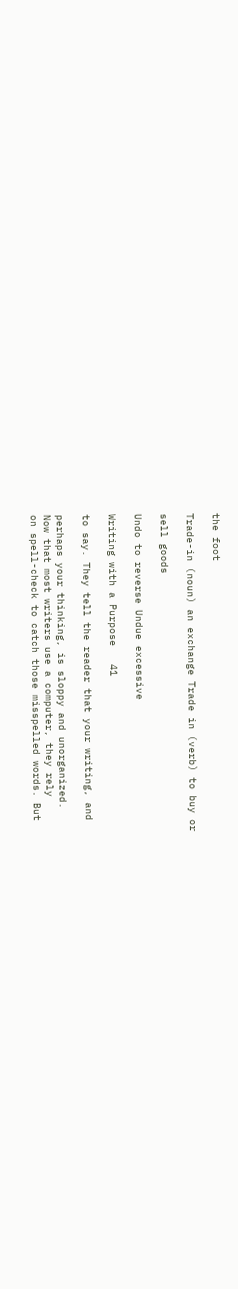the foot

Trade-in (noun) an exchange Trade in (verb) to buy or

sell goods

Undo to reverse Undue excessive

Writing with a Purpose   41

to say. They tell the reader that your writing, and

perhaps your thinking, is sloppy and unorganized.
Now that most writers use a computer, they rely
on spell-check to catch those misspelled words. But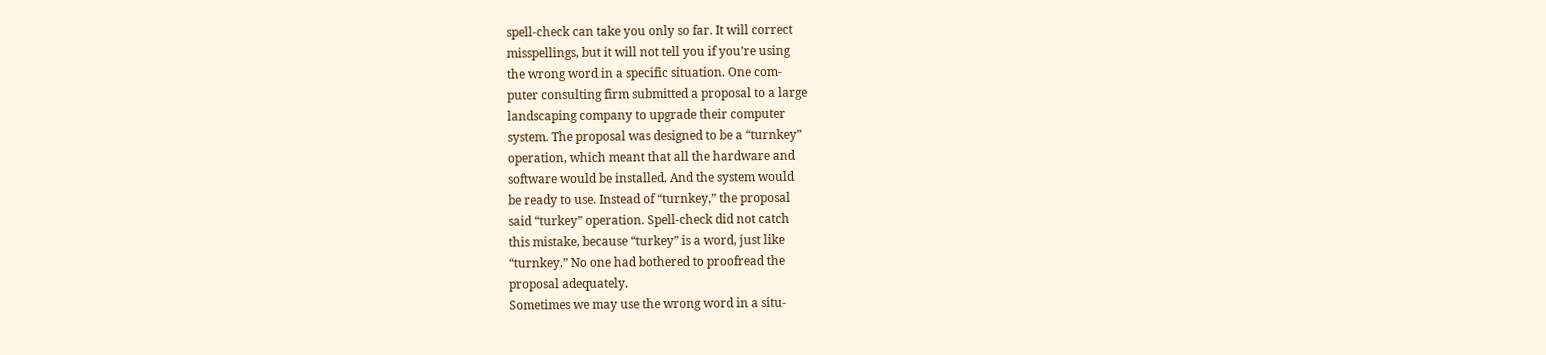spell-check can take you only so far. It will correct
misspellings, but it will not tell you if you’re using
the wrong word in a specific situation. One com-
puter consulting firm submitted a proposal to a large
landscaping company to upgrade their computer
system. The proposal was designed to be a “turnkey”
operation, which meant that all the hardware and
software would be installed. And the system would
be ready to use. Instead of “turnkey,” the proposal
said “turkey” operation. Spell-check did not catch
this mistake, because “turkey” is a word, just like
“turnkey.” No one had bothered to proofread the
proposal adequately.
Sometimes we may use the wrong word in a situ-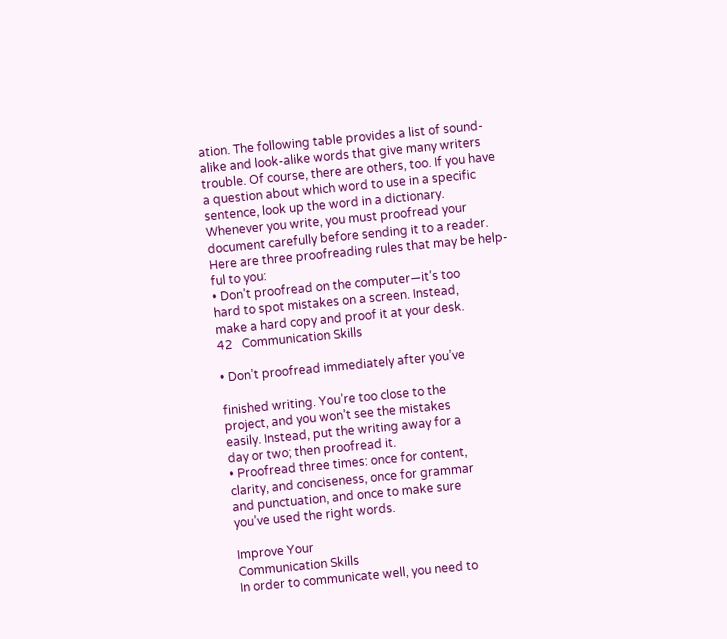ation. The following table provides a list of sound-
alike and look-alike words that give many writers
trouble. Of course, there are others, too. If you have
a question about which word to use in a specific
sentence, look up the word in a dictionary.
Whenever you write, you must proofread your
document carefully before sending it to a reader.
Here are three proofreading rules that may be help-
ful to you:
• Don’t proofread on the computer—it’s too
hard to spot mistakes on a screen. Instead,
make a hard copy and proof it at your desk.
42   Communication Skills

• Don’t proofread immediately after you’ve

finished writing. You’re too close to the
project, and you won’t see the mistakes
easily. Instead, put the writing away for a
day or two; then proofread it.
• Proofread three times: once for content,
clarity, and conciseness, once for grammar
and punctuation, and once to make sure
you’ve used the right words.

Improve Your
Communication Skills
In order to communicate well, you need to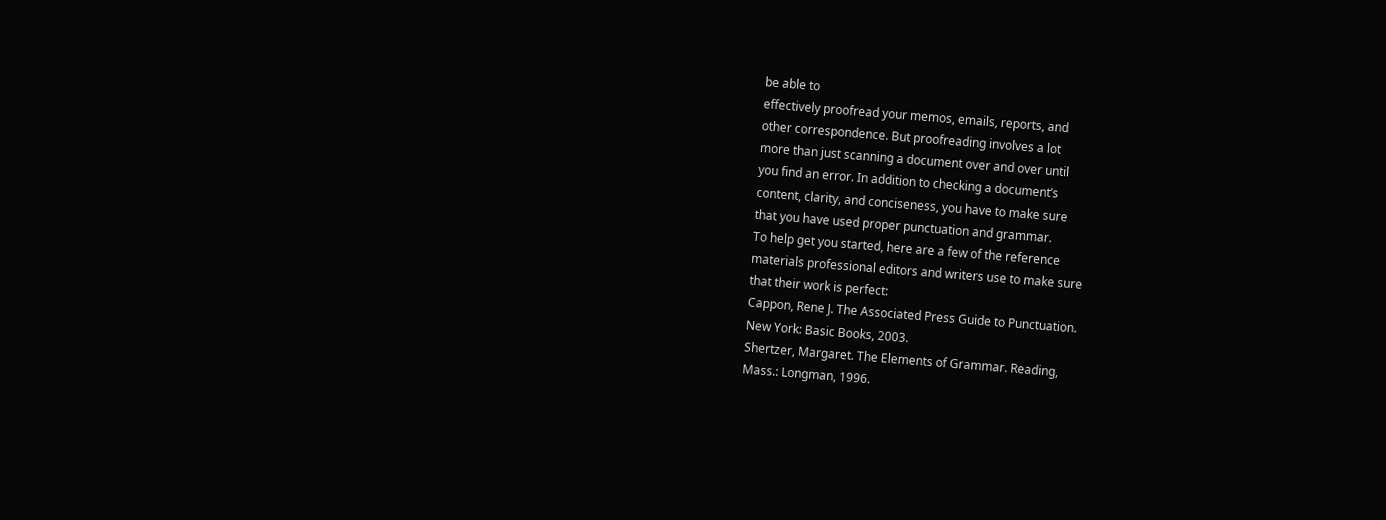be able to
effectively proofread your memos, emails, reports, and
other correspondence. But proofreading involves a lot
more than just scanning a document over and over until
you find an error. In addition to checking a document’s
content, clarity, and conciseness, you have to make sure
that you have used proper punctuation and grammar.
To help get you started, here are a few of the reference
materials professional editors and writers use to make sure
that their work is perfect:
Cappon, Rene J. The Associated Press Guide to Punctuation.
New York: Basic Books, 2003.
Shertzer, Margaret. The Elements of Grammar. Reading,
Mass.: Longman, 1996.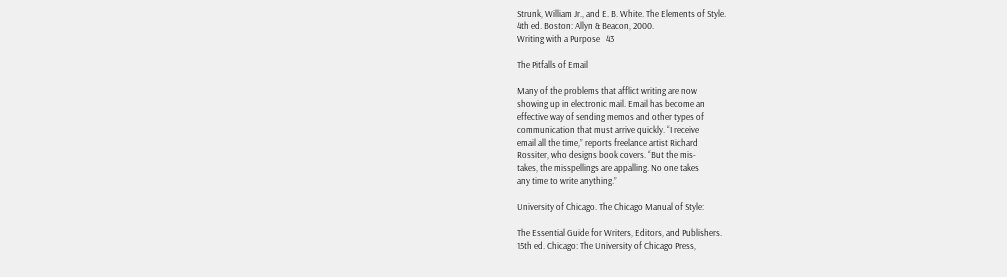Strunk, William Jr., and E. B. White. The Elements of Style.
4th ed. Boston: Allyn & Beacon, 2000.
Writing with a Purpose   43

The Pitfalls of Email

Many of the problems that afflict writing are now
showing up in electronic mail. Email has become an
effective way of sending memos and other types of
communication that must arrive quickly. “I receive
email all the time,” reports freelance artist Richard
Rossiter, who designs book covers. “But the mis-
takes, the misspellings are appalling. No one takes
any time to write anything.”

University of Chicago. The Chicago Manual of Style:

The Essential Guide for Writers, Editors, and Publishers.
15th ed. Chicago: The University of Chicago Press,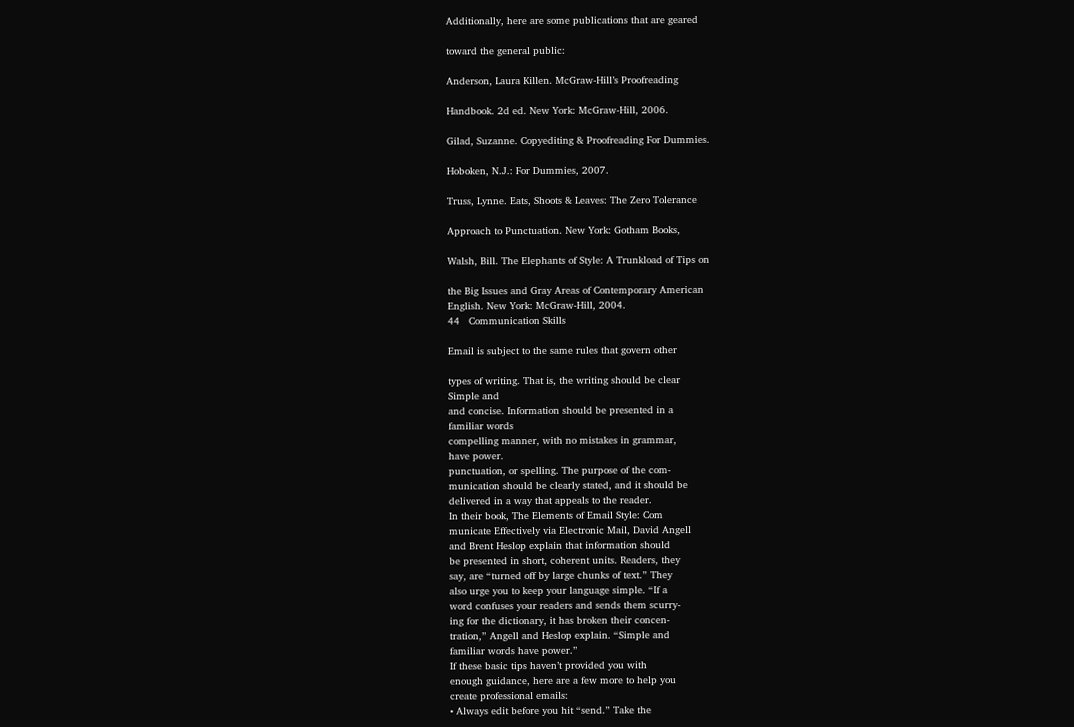Additionally, here are some publications that are geared

toward the general public:

Anderson, Laura Killen. McGraw-Hill’s Proofreading

Handbook. 2d ed. New York: McGraw-Hill, 2006.

Gilad, Suzanne. Copyediting & Proofreading For Dummies.

Hoboken, N.J.: For Dummies, 2007.

Truss, Lynne. Eats, Shoots & Leaves: The Zero Tolerance

Approach to Punctuation. New York: Gotham Books,

Walsh, Bill. The Elephants of Style: A Trunkload of Tips on

the Big Issues and Gray Areas of Contemporary American
English. New York: McGraw-Hill, 2004.
44   Communication Skills

Email is subject to the same rules that govern other

types of writing. That is, the writing should be clear
Simple and
and concise. Information should be presented in a
familiar words
compelling manner, with no mistakes in grammar,
have power.
punctuation, or spelling. The purpose of the com-
munication should be clearly stated, and it should be
delivered in a way that appeals to the reader.
In their book, The Elements of Email Style: Com
municate Effectively via Electronic Mail, David Angell
and Brent Heslop explain that information should
be presented in short, coherent units. Readers, they
say, are “turned off by large chunks of text.” They
also urge you to keep your language simple. “If a
word confuses your readers and sends them scurry-
ing for the dictionary, it has broken their concen-
tration,” Angell and Heslop explain. “Simple and
familiar words have power.”
If these basic tips haven’t provided you with
enough guidance, here are a few more to help you
create professional emails:
• Always edit before you hit “send.” Take the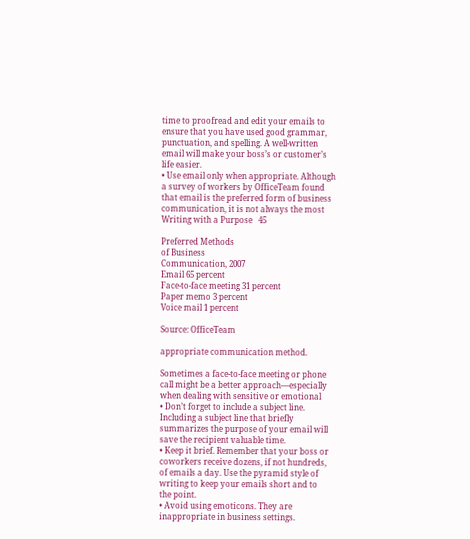time to proofread and edit your emails to
ensure that you have used good grammar,
punctuation, and spelling. A well-written
email will make your boss’s or customer’s
life easier.
• Use email only when appropriate. Although
a survey of workers by OfficeTeam found
that email is the preferred form of business
communication, it is not always the most
Writing with a Purpose   45

Preferred Methods
of Business
Communication, 2007
Email 65 percent
Face-to-face meeting 31 percent
Paper memo 3 percent
Voice mail 1 percent

Source: OfficeTeam

appropriate communication method.

Sometimes a face-to-face meeting or phone
call might be a better approach—especially
when dealing with sensitive or emotional
• Don’t forget to include a subject line.
Including a subject line that briefly
summarizes the purpose of your email will
save the recipient valuable time.
• Keep it brief. Remember that your boss or
coworkers receive dozens, if not hundreds,
of emails a day. Use the pyramid style of
writing to keep your emails short and to
the point.
• Avoid using emoticons. They are
inappropriate in business settings.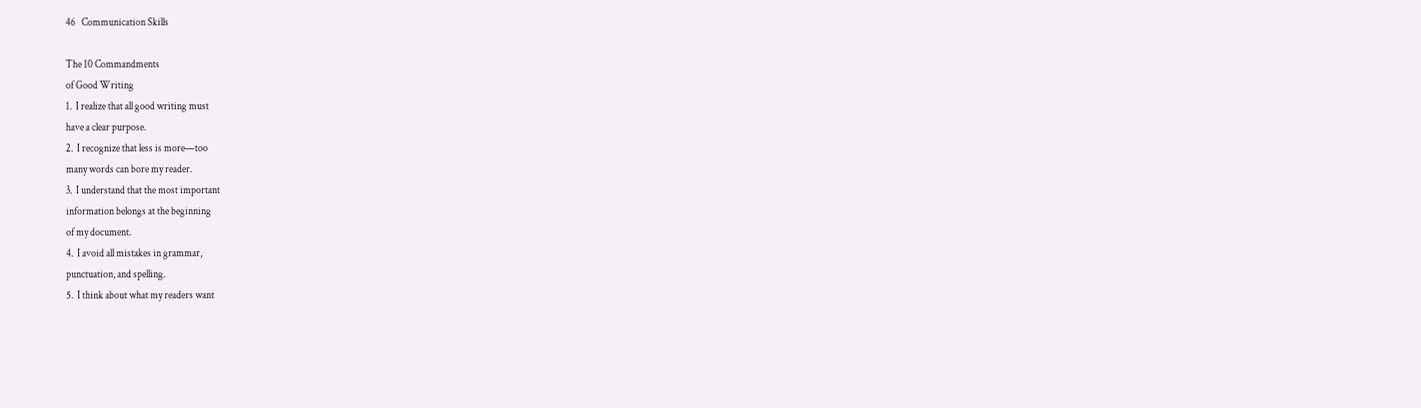46   Communication Skills

The 10 Commandments
of Good Writing
1.  I realize that all good writing must
have a clear purpose.
2.  I recognize that less is more—too
many words can bore my reader.
3.  I understand that the most important
information belongs at the beginning
of my document.
4.  I avoid all mistakes in grammar,
punctuation, and spelling.
5.  I think about what my readers want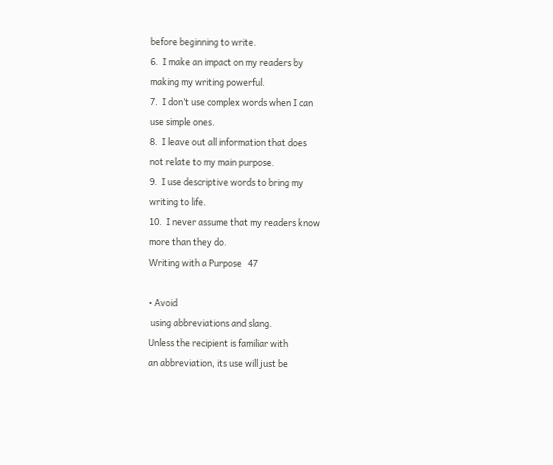before beginning to write.
6.  I make an impact on my readers by
making my writing powerful.
7.  I don’t use complex words when I can
use simple ones.
8.  I leave out all information that does
not relate to my main purpose.
9.  I use descriptive words to bring my
writing to life.
10.  I never assume that my readers know
more than they do.
Writing with a Purpose   47

• Avoid
 using abbreviations and slang.
Unless the recipient is familiar with
an abbreviation, its use will just be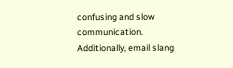confusing and slow communication.
Additionally, email slang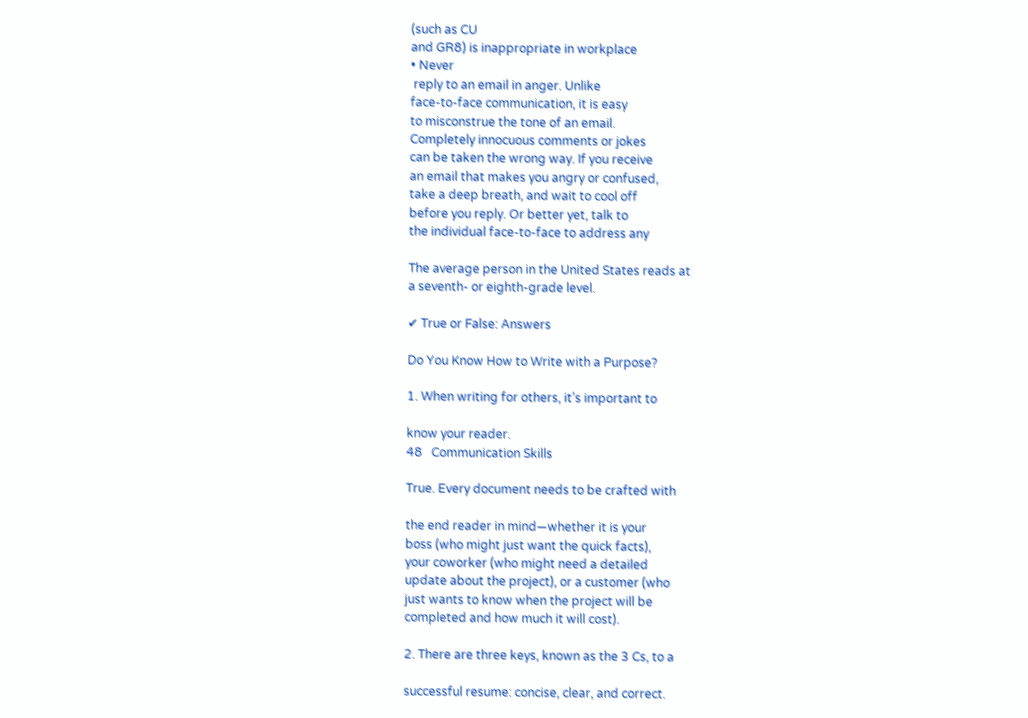(such as CU
and GR8) is inappropriate in workplace
• Never
 reply to an email in anger. Unlike
face-to-face communication, it is easy
to misconstrue the tone of an email.
Completely innocuous comments or jokes
can be taken the wrong way. If you receive
an email that makes you angry or confused,
take a deep breath, and wait to cool off
before you reply. Or better yet, talk to
the individual face-to-face to address any

The average person in the United States reads at
a seventh- or eighth-grade level.

✔ True or False: Answers

Do You Know How to Write with a Purpose?

1. When writing for others, it’s important to

know your reader.
48   Communication Skills

True. Every document needs to be crafted with

the end reader in mind—whether it is your
boss (who might just want the quick facts),
your coworker (who might need a detailed
update about the project), or a customer (who
just wants to know when the project will be
completed and how much it will cost).

2. There are three keys, known as the 3 Cs, to a

successful resume: concise, clear, and correct.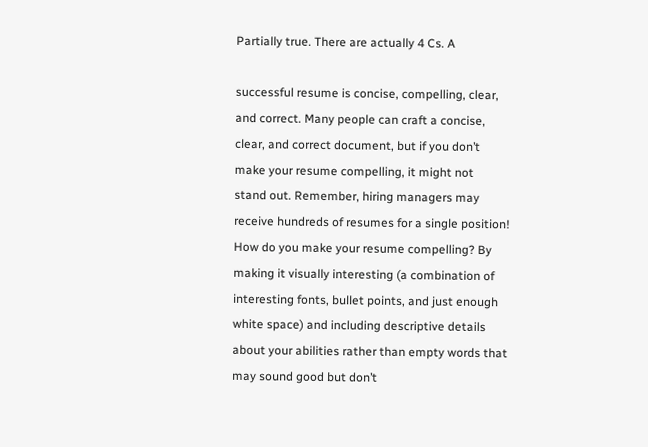Partially true. There are actually 4 Cs. A

successful resume is concise, compelling, clear,
and correct. Many people can craft a concise,
clear, and correct document, but if you don’t
make your resume compelling, it might not
stand out. Remember, hiring managers may
receive hundreds of resumes for a single position!
How do you make your resume compelling? By
making it visually interesting (a combination of
interesting fonts, bullet points, and just enough
white space) and including descriptive details
about your abilities rather than empty words that
may sound good but don’t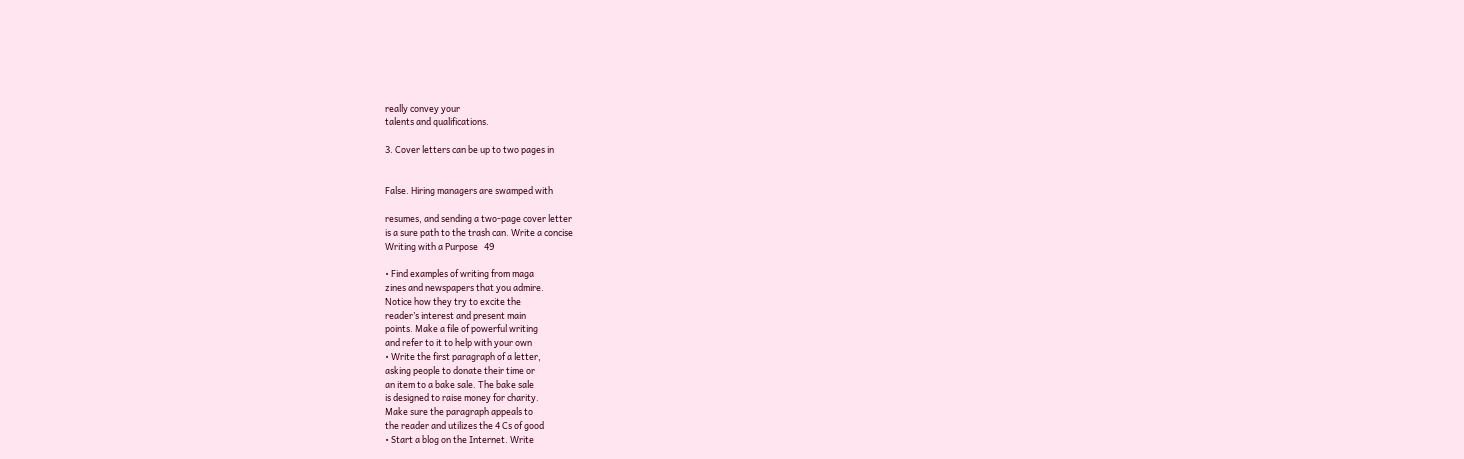really convey your
talents and qualifications.

3. Cover letters can be up to two pages in


False. Hiring managers are swamped with

resumes, and sending a two-page cover letter
is a sure path to the trash can. Write a concise
Writing with a Purpose   49

• Find examples of writing from maga
zines and newspapers that you admire.
Notice how they try to excite the
reader’s interest and present main
points. Make a file of powerful writing
and refer to it to help with your own
• Write the first paragraph of a letter,
asking people to donate their time or
an item to a bake sale. The bake sale
is designed to raise money for charity.
Make sure the paragraph appeals to
the reader and utilizes the 4 Cs of good
• Start a blog on the Internet. Write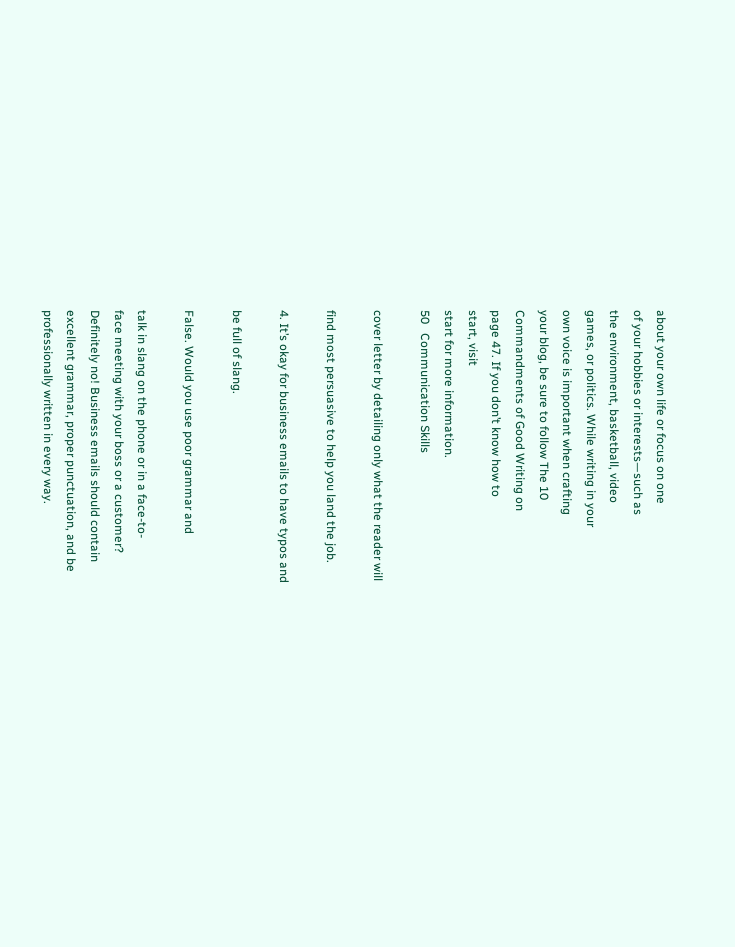about your own life or focus on one
of your hobbies or interests—such as
the environment, basketball, video
games, or politics. While writing in your
own voice is important when crafting
your blog, be sure to follow The 10
Commandments of Good Writing on
page 47. If you don’t know how to
start, visit
start for more information.
50   Communication Skills

cover letter by detailing only what the reader will

find most persuasive to help you land the job.

4. It’s okay for business emails to have typos and

be full of slang.

False. Would you use poor grammar and

talk in slang on the phone or in a face-to-
face meeting with your boss or a customer?
Definitely no! Business emails should contain
excellent grammar, proper punctuation, and be
professionally written in every way.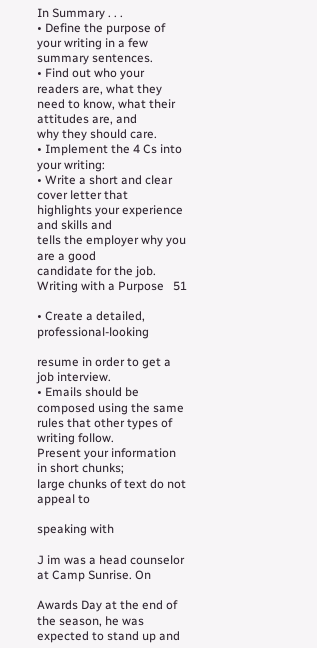In Summary . . .
• Define the purpose of your writing in a few
summary sentences.
• Find out who your readers are, what they
need to know, what their attitudes are, and
why they should care.
• Implement the 4 Cs into your writing:
• Write a short and clear cover letter that
highlights your experience and skills and
tells the employer why you are a good
candidate for the job.
Writing with a Purpose   51

• Create a detailed, professional-looking

resume in order to get a job interview.
• Emails should be composed using the same
rules that other types of writing follow.
Present your information in short chunks;
large chunks of text do not appeal to

speaking with

J im was a head counselor at Camp Sunrise. On

Awards Day at the end of the season, he was
expected to stand up and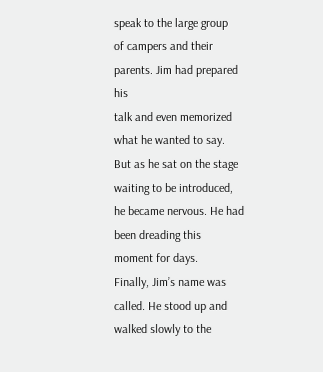speak to the large group
of campers and their parents. Jim had prepared his
talk and even memorized what he wanted to say.
But as he sat on the stage waiting to be introduced,
he became nervous. He had been dreading this
moment for days.
Finally, Jim’s name was called. He stood up and
walked slowly to the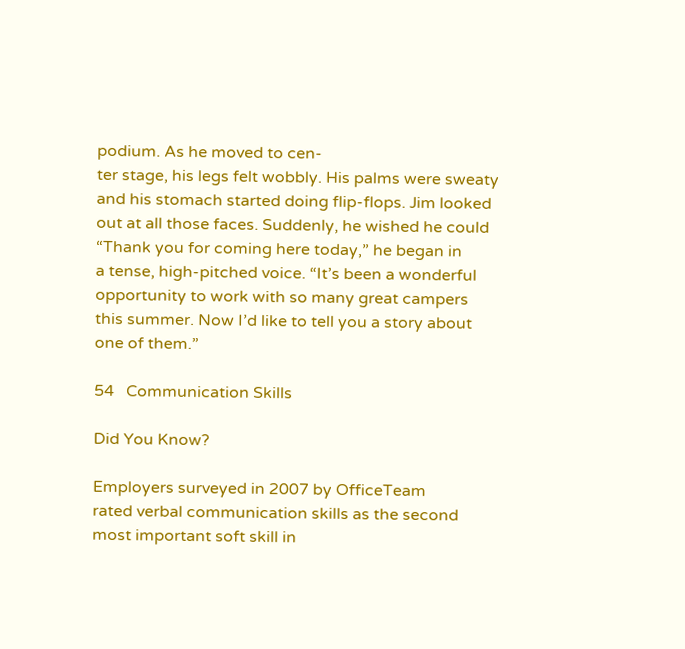podium. As he moved to cen-
ter stage, his legs felt wobbly. His palms were sweaty
and his stomach started doing flip-flops. Jim looked
out at all those faces. Suddenly, he wished he could
“Thank you for coming here today,” he began in
a tense, high-pitched voice. “It’s been a wonderful
opportunity to work with so many great campers
this summer. Now I’d like to tell you a story about
one of them.”

54   Communication Skills

Did You Know?

Employers surveyed in 2007 by OfficeTeam
rated verbal communication skills as the second
most important soft skill in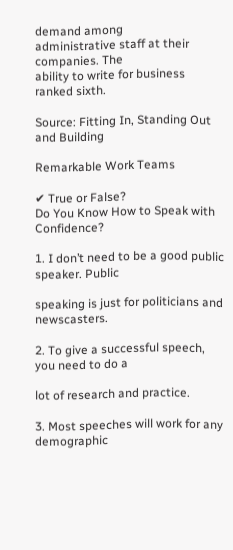demand among
administrative staff at their companies. The
ability to write for business ranked sixth.

Source: Fitting In, Standing Out and Building

Remarkable Work Teams

✔ True or False?
Do You Know How to Speak with Confidence?

1. I don’t need to be a good public speaker. Public

speaking is just for politicians and newscasters.

2. To give a successful speech, you need to do a

lot of research and practice.

3. Most speeches will work for any demographic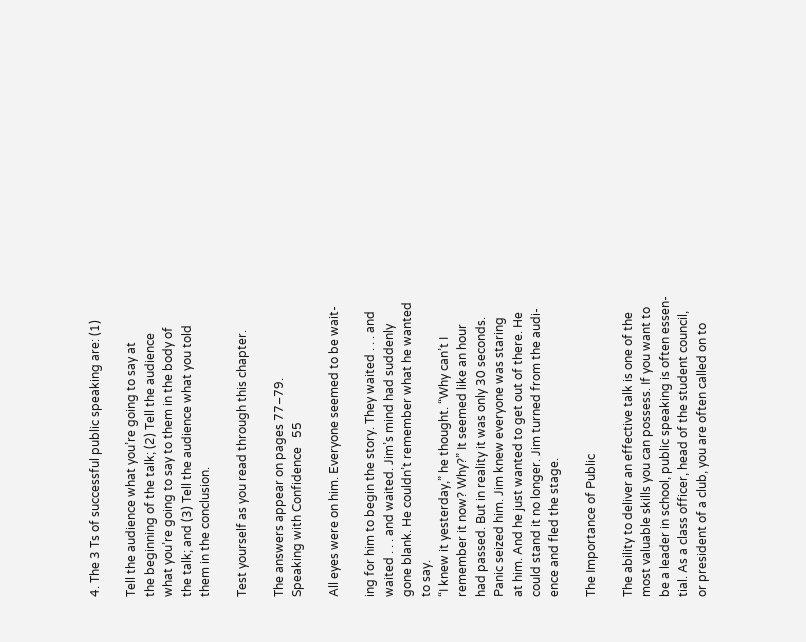4. The 3 Ts of successful public speaking are: (1)

Tell the audience what you’re going to say at
the beginning of the talk; (2) Tell the audience
what you’re going to say to them in the body of
the talk; and (3) Tell the audience what you told
them in the conclusion.

Test yourself as you read through this chapter.

The answers appear on pages 77–79.
Speaking with Confidence   55

All eyes were on him. Everyone seemed to be wait-

ing for him to begin the story. They waited . . . and
waited . . . and waited. Jim’s mind had suddenly
gone blank. He couldn’t remember what he wanted
to say.
“I knew it yesterday,” he thought. “Why can’t I
remember it now? Why?” It seemed like an hour
had passed. But in reality it was only 30 seconds.
Panic seized him. Jim knew everyone was staring
at him. And he just wanted to get out of there. He
could stand it no longer. Jim turned from the audi-
ence and fled the stage.

The Importance of Public

The ability to deliver an effective talk is one of the
most valuable skills you can possess. If you want to
be a leader in school, public speaking is often essen-
tial. As a class officer, head of the student council,
or president of a club, you are often called on to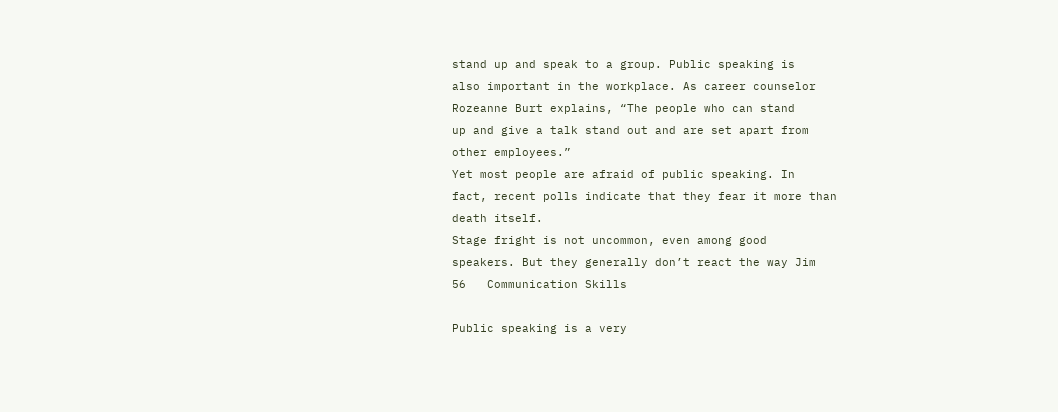stand up and speak to a group. Public speaking is
also important in the workplace. As career counselor
Rozeanne Burt explains, “The people who can stand
up and give a talk stand out and are set apart from
other employees.”
Yet most people are afraid of public speaking. In
fact, recent polls indicate that they fear it more than
death itself.
Stage fright is not uncommon, even among good
speakers. But they generally don’t react the way Jim
56   Communication Skills

Public speaking is a very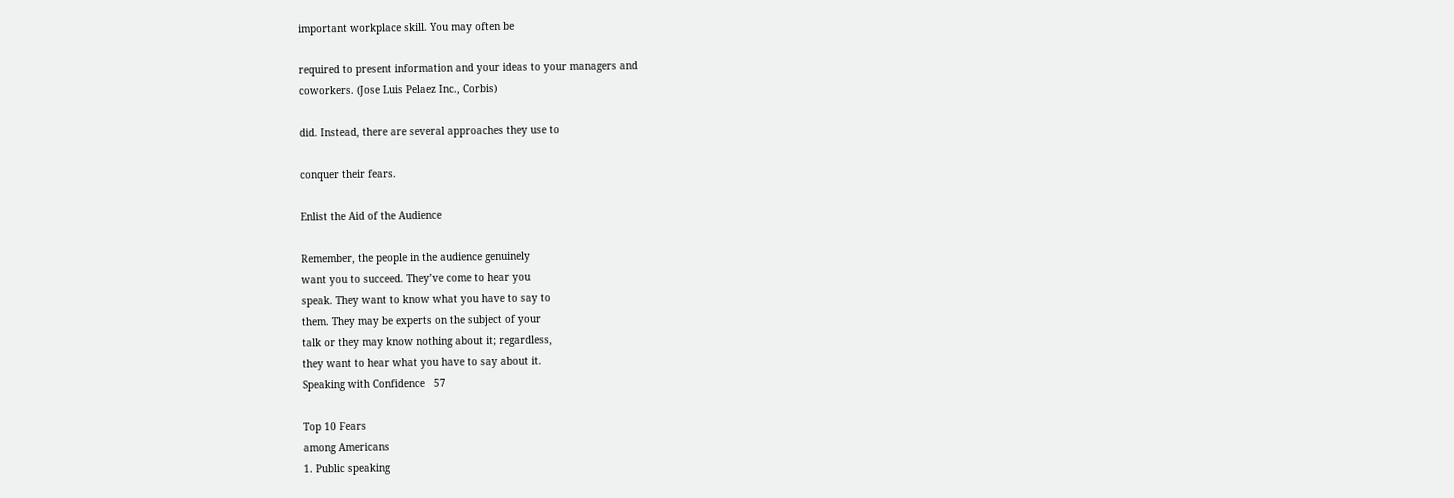important workplace skill. You may often be

required to present information and your ideas to your managers and
coworkers. (Jose Luis Pelaez Inc., Corbis)

did. Instead, there are several approaches they use to

conquer their fears.

Enlist the Aid of the Audience

Remember, the people in the audience genuinely
want you to succeed. They’ve come to hear you
speak. They want to know what you have to say to
them. They may be experts on the subject of your
talk or they may know nothing about it; regardless,
they want to hear what you have to say about it.
Speaking with Confidence   57

Top 10 Fears
among Americans
1. Public speaking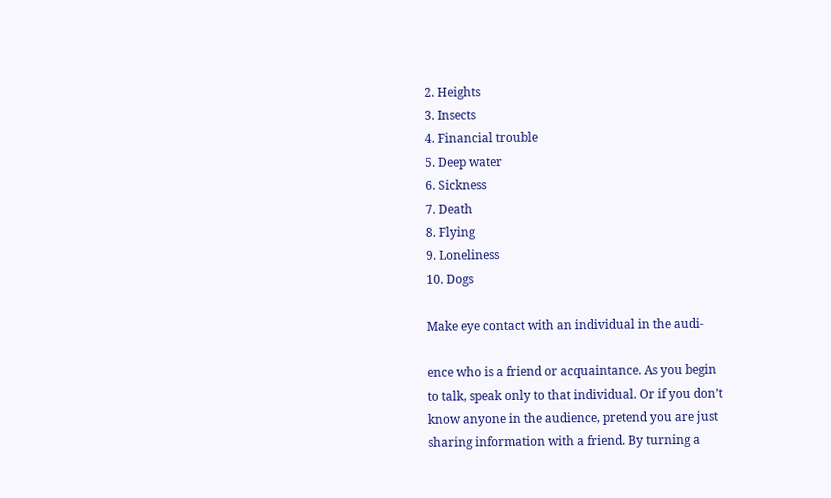2. Heights
3. Insects
4. Financial trouble
5. Deep water
6. Sickness
7. Death
8. Flying
9. Loneliness
10. Dogs

Make eye contact with an individual in the audi-

ence who is a friend or acquaintance. As you begin
to talk, speak only to that individual. Or if you don’t
know anyone in the audience, pretend you are just
sharing information with a friend. By turning a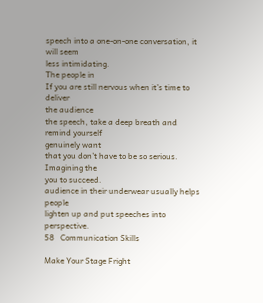speech into a one-on-one conversation, it will seem
less intimidating.
The people in
If you are still nervous when it’s time to deliver
the audience
the speech, take a deep breath and remind yourself
genuinely want
that you don’t have to be so serious. Imagining the
you to succeed.
audience in their underwear usually helps people
lighten up and put speeches into perspective.
58   Communication Skills

Make Your Stage Fright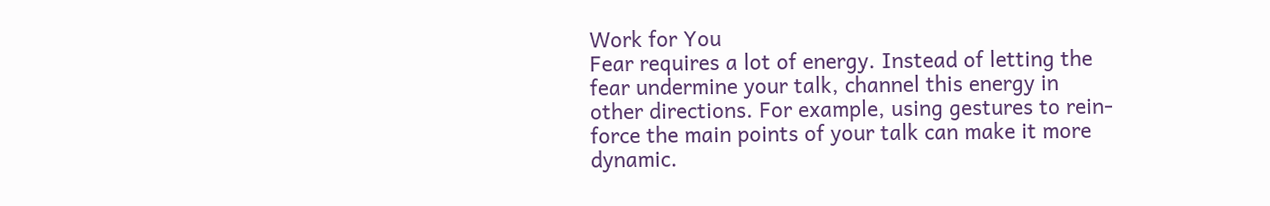Work for You
Fear requires a lot of energy. Instead of letting the
fear undermine your talk, channel this energy in
other directions. For example, using gestures to rein-
force the main points of your talk can make it more
dynamic.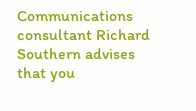Communications consultant Richard
Southern advises that you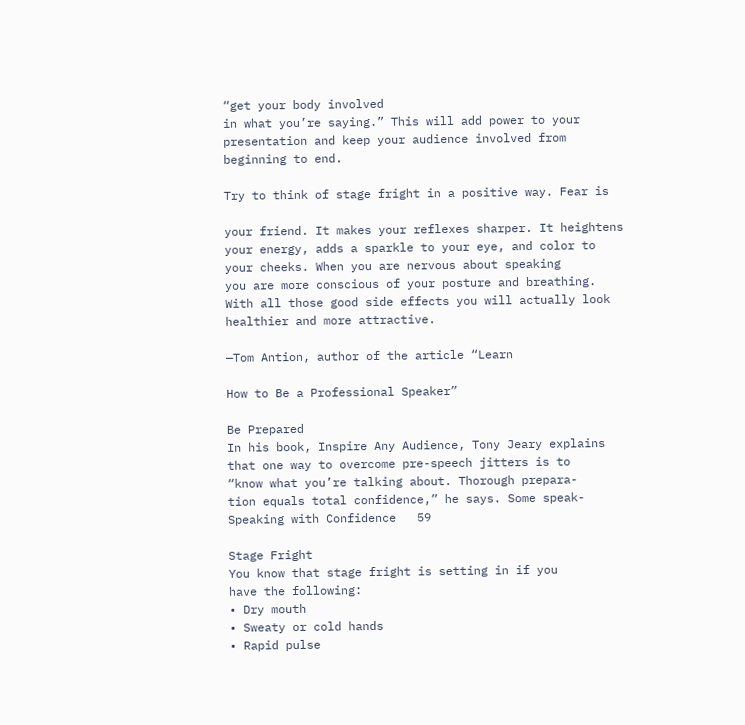“get your body involved
in what you’re saying.” This will add power to your
presentation and keep your audience involved from
beginning to end.

Try to think of stage fright in a positive way. Fear is

your friend. It makes your reflexes sharper. It heightens
your energy, adds a sparkle to your eye, and color to
your cheeks. When you are nervous about speaking
you are more conscious of your posture and breathing.
With all those good side effects you will actually look
healthier and more attractive.

—Tom Antion, author of the article “Learn

How to Be a Professional Speaker”

Be Prepared
In his book, Inspire Any Audience, Tony Jeary explains
that one way to overcome pre-speech jitters is to
“know what you’re talking about. Thorough prepara-
tion equals total confidence,” he says. Some speak-
Speaking with Confidence   59

Stage Fright
You know that stage fright is setting in if you
have the following:
• Dry mouth
• Sweaty or cold hands
• Rapid pulse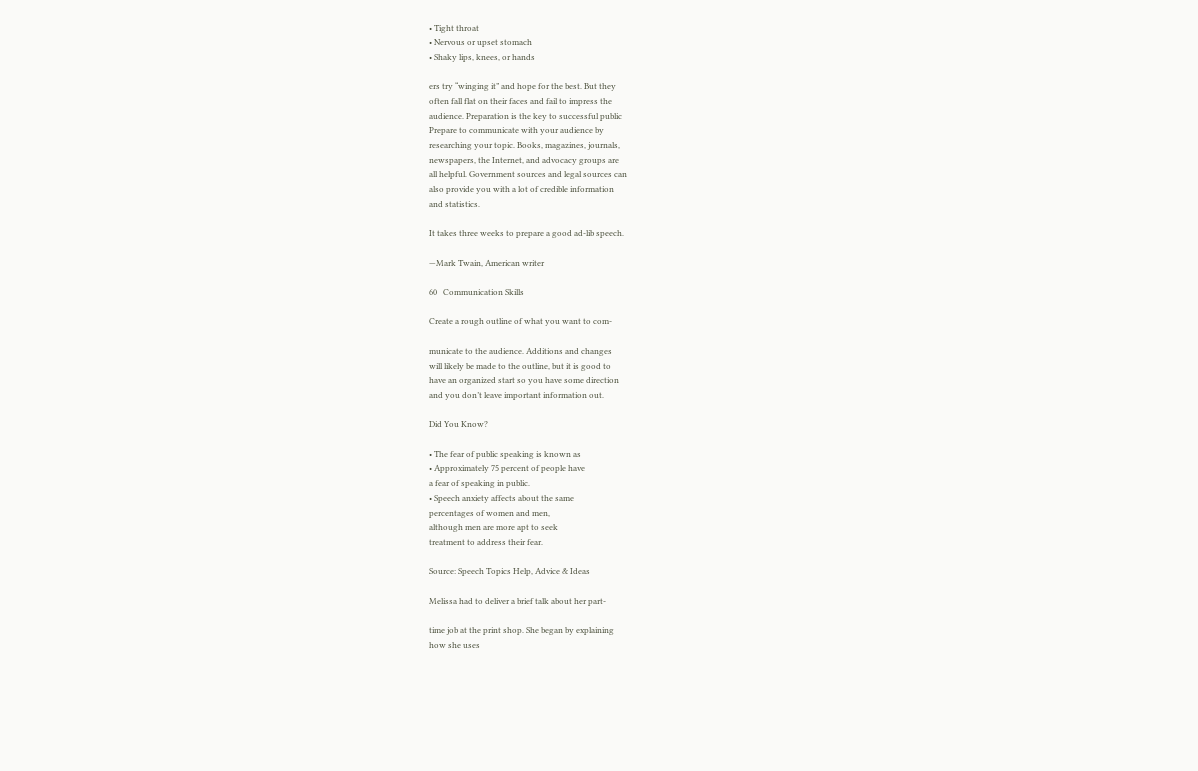• Tight throat
• Nervous or upset stomach
• Shaky lips, knees, or hands

ers try “winging it” and hope for the best. But they
often fall flat on their faces and fail to impress the
audience. Preparation is the key to successful public
Prepare to communicate with your audience by
researching your topic. Books, magazines, journals,
newspapers, the Internet, and advocacy groups are
all helpful. Government sources and legal sources can
also provide you with a lot of credible information
and statistics.

It takes three weeks to prepare a good ad-lib speech.

—Mark Twain, American writer

60   Communication Skills

Create a rough outline of what you want to com-

municate to the audience. Additions and changes
will likely be made to the outline, but it is good to
have an organized start so you have some direction
and you don’t leave important information out.

Did You Know?

• The fear of public speaking is known as
• Approximately 75 percent of people have
a fear of speaking in public.
• Speech anxiety affects about the same
percentages of women and men,
although men are more apt to seek
treatment to address their fear.

Source: Speech Topics Help, Advice & Ideas

Melissa had to deliver a brief talk about her part-

time job at the print shop. She began by explaining
how she uses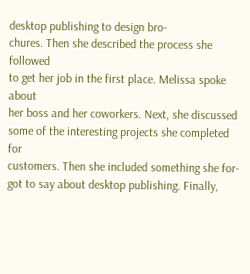desktop publishing to design bro-
chures. Then she described the process she followed
to get her job in the first place. Melissa spoke about
her boss and her coworkers. Next, she discussed
some of the interesting projects she completed for
customers. Then she included something she for-
got to say about desktop publishing. Finally,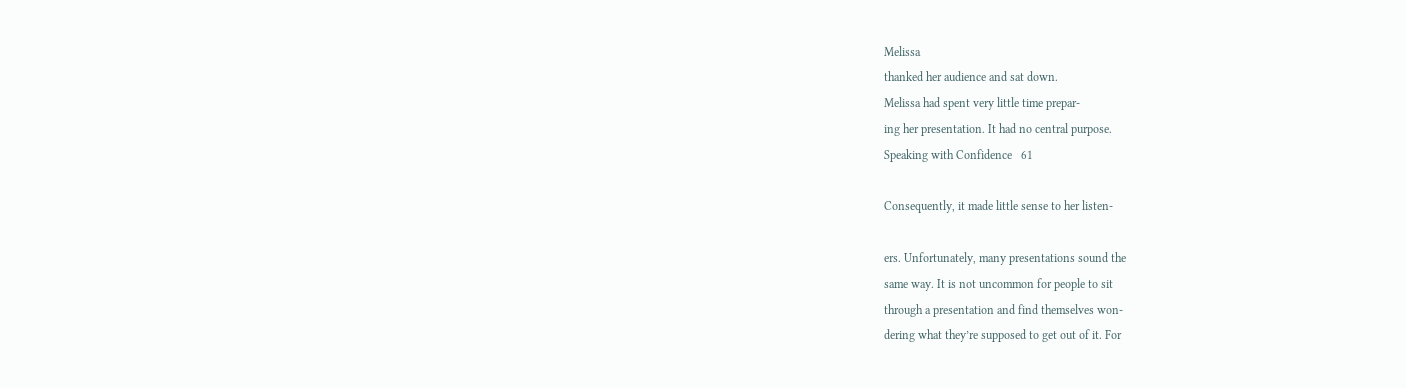Melissa
thanked her audience and sat down.
Melissa had spent very little time prepar-
ing her presentation. It had no central purpose.
Speaking with Confidence   61

Consequently, it made little sense to her listen-

ers. Unfortunately, many presentations sound the
same way. It is not uncommon for people to sit
through a presentation and find themselves won-
dering what they’re supposed to get out of it. For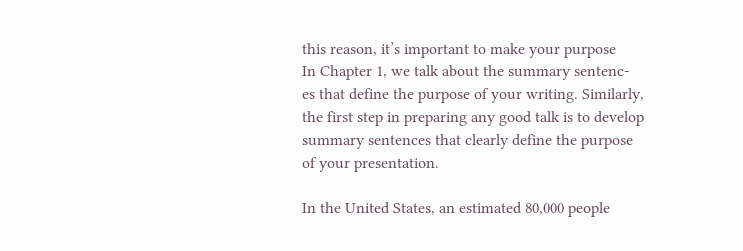this reason, it’s important to make your purpose
In Chapter 1, we talk about the summary sentenc-
es that define the purpose of your writing. Similarly,
the first step in preparing any good talk is to develop
summary sentences that clearly define the purpose
of your presentation.

In the United States, an estimated 80,000 people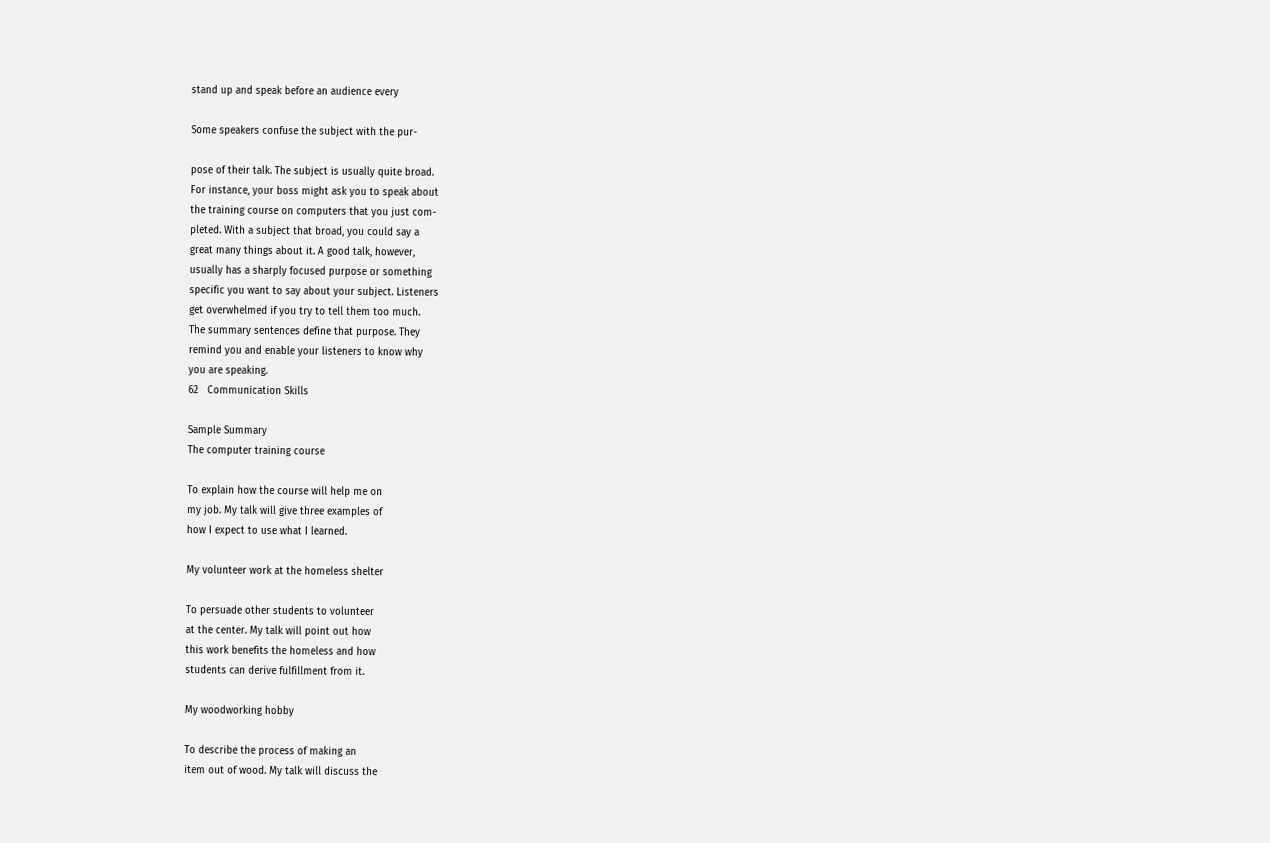stand up and speak before an audience every

Some speakers confuse the subject with the pur-

pose of their talk. The subject is usually quite broad.
For instance, your boss might ask you to speak about
the training course on computers that you just com-
pleted. With a subject that broad, you could say a
great many things about it. A good talk, however,
usually has a sharply focused purpose or something
specific you want to say about your subject. Listeners
get overwhelmed if you try to tell them too much.
The summary sentences define that purpose. They
remind you and enable your listeners to know why
you are speaking.
62   Communication Skills

Sample Summary
The computer training course

To explain how the course will help me on
my job. My talk will give three examples of
how I expect to use what I learned.

My volunteer work at the homeless shelter

To persuade other students to volunteer
at the center. My talk will point out how
this work benefits the homeless and how
students can derive fulfillment from it.

My woodworking hobby

To describe the process of making an
item out of wood. My talk will discuss the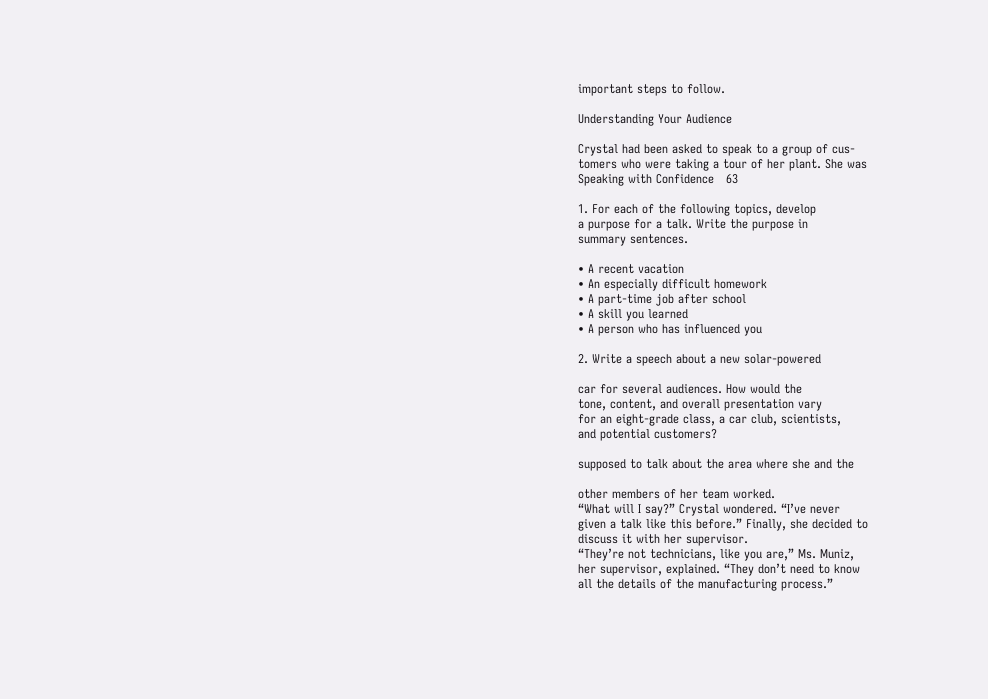important steps to follow.

Understanding Your Audience

Crystal had been asked to speak to a group of cus-
tomers who were taking a tour of her plant. She was
Speaking with Confidence   63

1. For each of the following topics, develop
a purpose for a talk. Write the purpose in
summary sentences.

• A recent vacation
• An especially difficult homework
• A part-time job after school
• A skill you learned
• A person who has influenced you

2. Write a speech about a new solar-powered

car for several audiences. How would the
tone, content, and overall presentation vary
for an eight-grade class, a car club, scientists,
and potential customers?

supposed to talk about the area where she and the

other members of her team worked.
“What will I say?” Crystal wondered. “I’ve never
given a talk like this before.” Finally, she decided to
discuss it with her supervisor.
“They’re not technicians, like you are,” Ms. Muniz,
her supervisor, explained. “They don’t need to know
all the details of the manufacturing process.”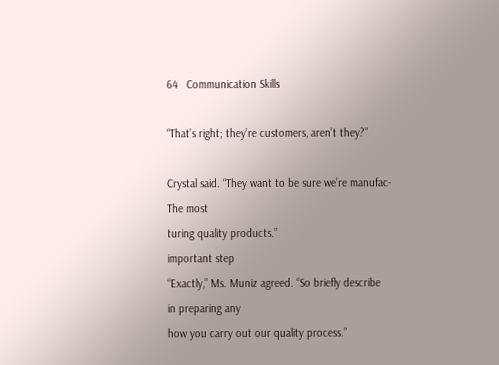64   Communication Skills

“That’s right; they’re customers, aren’t they?”

Crystal said. “They want to be sure we’re manufac-
The most
turing quality products.”
important step
“Exactly,” Ms. Muniz agreed. “So briefly describe
in preparing any
how you carry out our quality process.”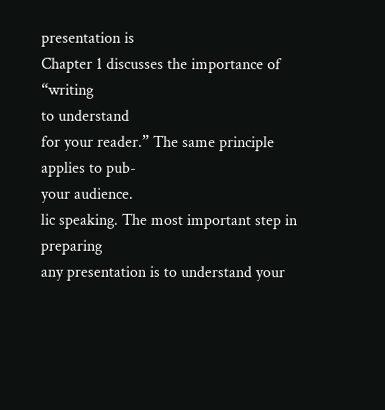presentation is
Chapter 1 discusses the importance of “writing
to understand
for your reader.” The same principle applies to pub-
your audience.
lic speaking. The most important step in preparing
any presentation is to understand your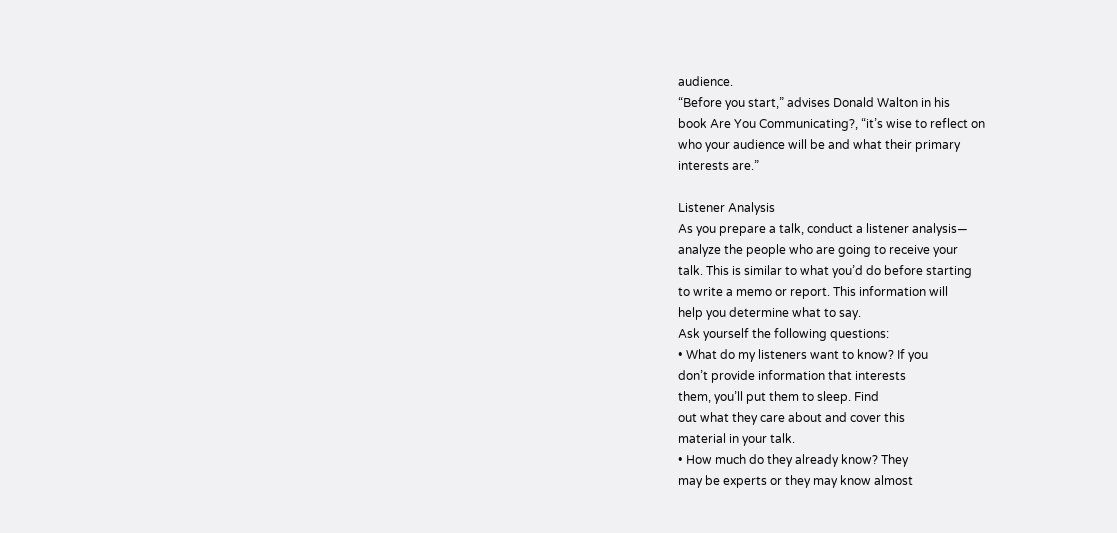audience.
“Before you start,” advises Donald Walton in his
book Are You Communicating?, “it’s wise to reflect on
who your audience will be and what their primary
interests are.”

Listener Analysis
As you prepare a talk, conduct a listener analysis—
analyze the people who are going to receive your
talk. This is similar to what you’d do before starting
to write a memo or report. This information will
help you determine what to say.
Ask yourself the following questions:
• What do my listeners want to know? If you
don’t provide information that interests
them, you’ll put them to sleep. Find
out what they care about and cover this
material in your talk.
• How much do they already know? They
may be experts or they may know almost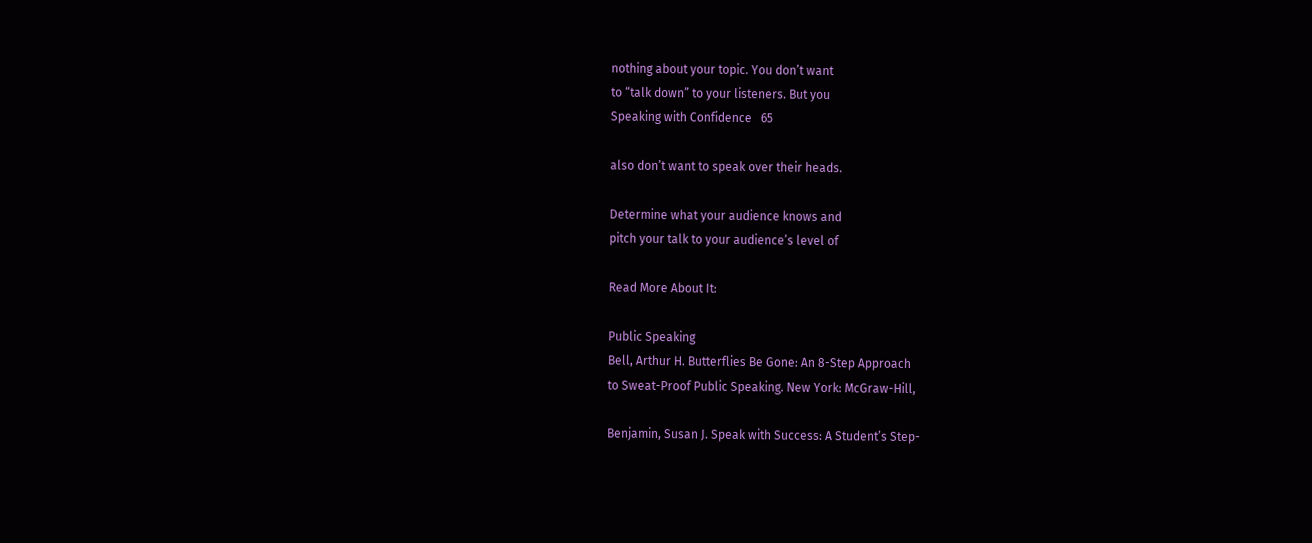nothing about your topic. You don’t want
to “talk down” to your listeners. But you
Speaking with Confidence   65

also don’t want to speak over their heads.

Determine what your audience knows and
pitch your talk to your audience’s level of

Read More About It:

Public Speaking
Bell, Arthur H. Butterflies Be Gone: An 8-Step Approach
to Sweat-Proof Public Speaking. New York: McGraw-Hill,

Benjamin, Susan J. Speak with Success: A Student’s Step-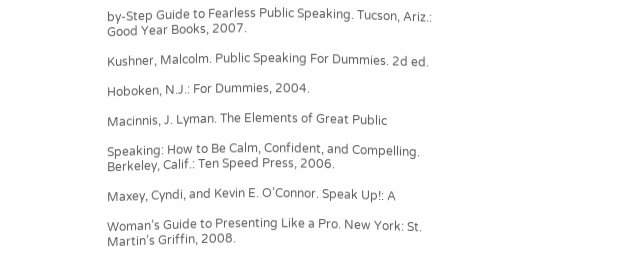by-Step Guide to Fearless Public Speaking. Tucson, Ariz.:
Good Year Books, 2007.

Kushner, Malcolm. Public Speaking For Dummies. 2d ed.

Hoboken, N.J.: For Dummies, 2004.

Macinnis, J. Lyman. The Elements of Great Public

Speaking: How to Be Calm, Confident, and Compelling.
Berkeley, Calif.: Ten Speed Press, 2006.

Maxey, Cyndi, and Kevin E. O’Connor. Speak Up!: A

Woman’s Guide to Presenting Like a Pro. New York: St.
Martin’s Griffin, 2008.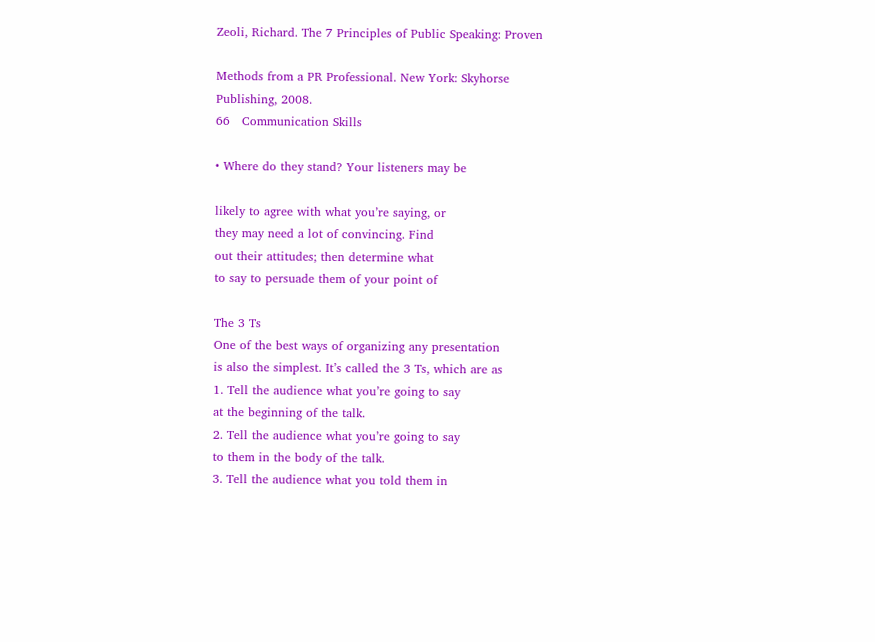Zeoli, Richard. The 7 Principles of Public Speaking: Proven

Methods from a PR Professional. New York: Skyhorse
Publishing, 2008.
66   Communication Skills

• Where do they stand? Your listeners may be

likely to agree with what you’re saying, or
they may need a lot of convincing. Find
out their attitudes; then determine what
to say to persuade them of your point of

The 3 Ts
One of the best ways of organizing any presentation
is also the simplest. It’s called the 3 Ts, which are as
1. Tell the audience what you’re going to say
at the beginning of the talk.
2. Tell the audience what you’re going to say
to them in the body of the talk.
3. Tell the audience what you told them in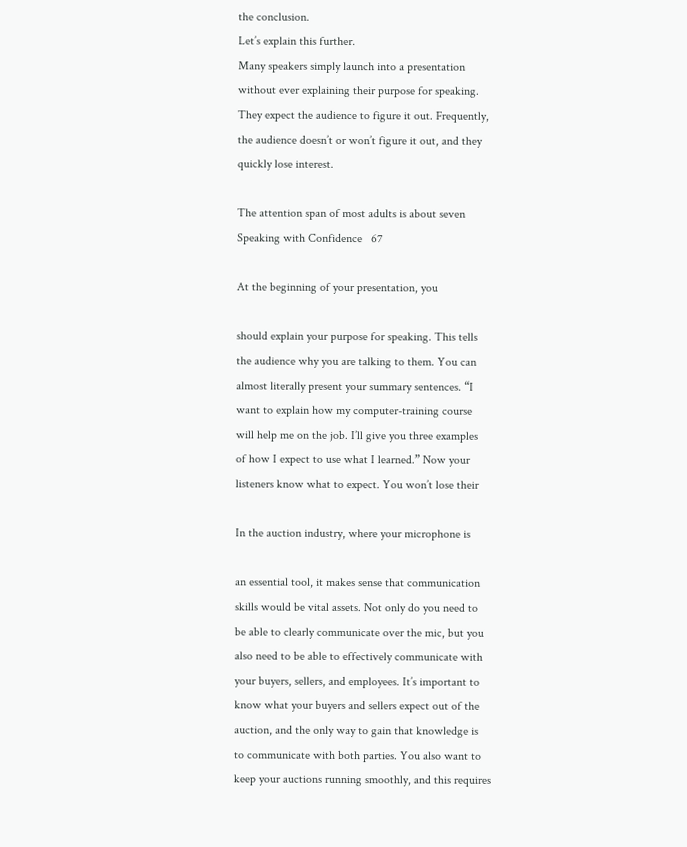the conclusion.
Let’s explain this further.
Many speakers simply launch into a presentation
without ever explaining their purpose for speaking.
They expect the audience to figure it out. Frequently,
the audience doesn’t or won’t figure it out, and they
quickly lose interest.

The attention span of most adults is about seven
Speaking with Confidence   67

At the beginning of your presentation, you

should explain your purpose for speaking. This tells
the audience why you are talking to them. You can
almost literally present your summary sentences. “I
want to explain how my computer-training course
will help me on the job. I’ll give you three examples
of how I expect to use what I learned.” Now your
listeners know what to expect. You won’t lose their

In the auction industry, where your microphone is

an essential tool, it makes sense that communication
skills would be vital assets. Not only do you need to
be able to clearly communicate over the mic, but you
also need to be able to effectively communicate with
your buyers, sellers, and employees. It’s important to
know what your buyers and sellers expect out of the
auction, and the only way to gain that knowledge is
to communicate with both parties. You also want to
keep your auctions running smoothly, and this requires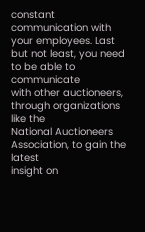constant communication with your employees. Last
but not least, you need to be able to communicate
with other auctioneers, through organizations like the
National Auctioneers Association, to gain the latest
insight on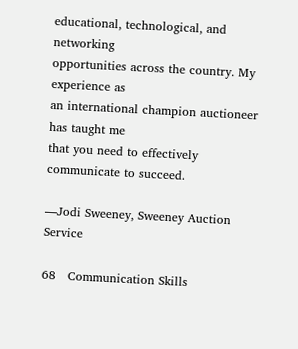educational, technological, and networking
opportunities across the country. My experience as
an international champion auctioneer has taught me
that you need to effectively communicate to succeed.

—Jodi Sweeney, Sweeney Auction Service

68   Communication Skills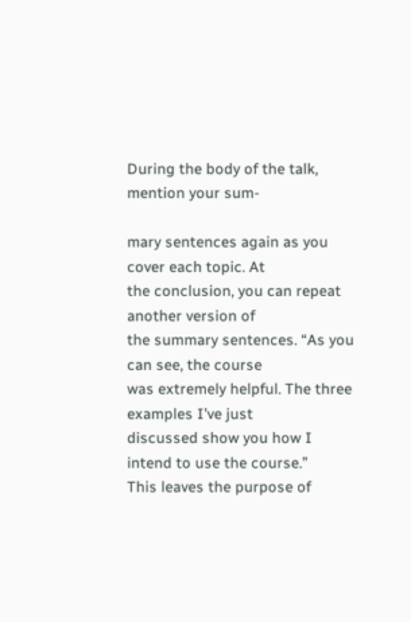During the body of the talk, mention your sum-

mary sentences again as you cover each topic. At
the conclusion, you can repeat another version of
the summary sentences. “As you can see, the course
was extremely helpful. The three examples I’ve just
discussed show you how I intend to use the course.”
This leaves the purpose of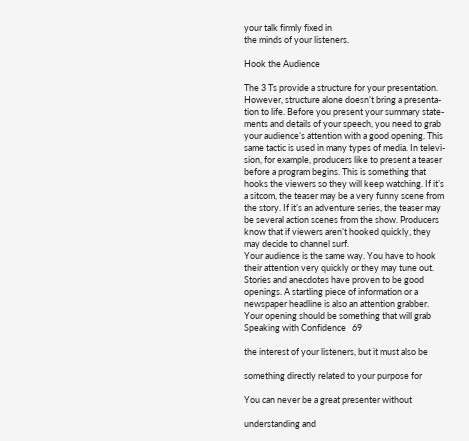your talk firmly fixed in
the minds of your listeners.

Hook the Audience

The 3 Ts provide a structure for your presentation.
However, structure alone doesn’t bring a presenta-
tion to life. Before you present your summary state-
ments and details of your speech, you need to grab
your audience’s attention with a good opening. This
same tactic is used in many types of media. In televi-
sion, for example, producers like to present a teaser
before a program begins. This is something that
hooks the viewers so they will keep watching. If it’s
a sitcom, the teaser may be a very funny scene from
the story. If it’s an adventure series, the teaser may
be several action scenes from the show. Producers
know that if viewers aren’t hooked quickly, they
may decide to channel surf.
Your audience is the same way. You have to hook
their attention very quickly or they may tune out.
Stories and anecdotes have proven to be good
openings. A startling piece of information or a
newspaper headline is also an attention grabber.
Your opening should be something that will grab
Speaking with Confidence   69

the interest of your listeners, but it must also be

something directly related to your purpose for

You can never be a great presenter without

understanding and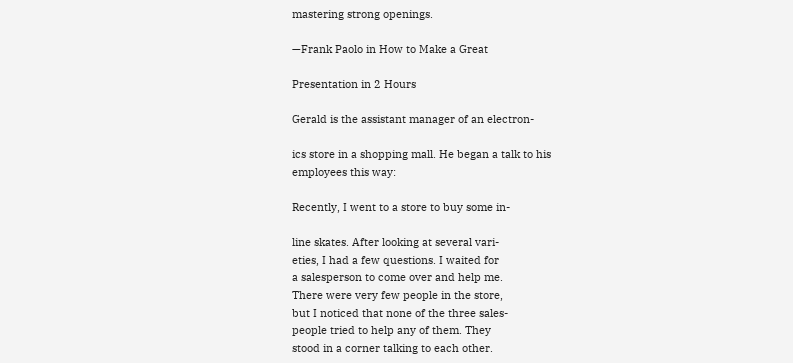mastering strong openings.

—Frank Paolo in How to Make a Great

Presentation in 2 Hours

Gerald is the assistant manager of an electron-

ics store in a shopping mall. He began a talk to his
employees this way:

Recently, I went to a store to buy some in-

line skates. After looking at several vari-
eties, I had a few questions. I waited for
a salesperson to come over and help me.
There were very few people in the store,
but I noticed that none of the three sales-
people tried to help any of them. They
stood in a corner talking to each other.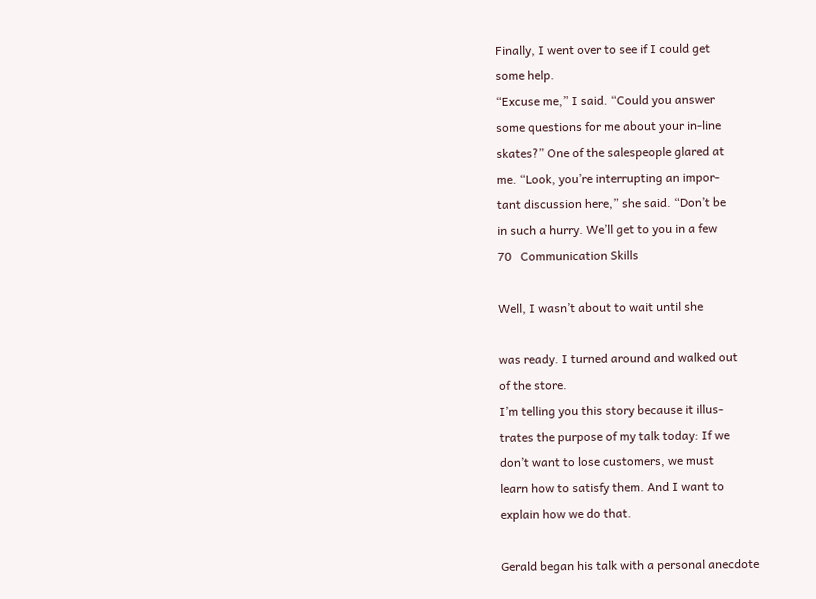Finally, I went over to see if I could get
some help.
“Excuse me,” I said. “Could you answer
some questions for me about your in-line
skates?” One of the salespeople glared at
me. “Look, you’re interrupting an impor-
tant discussion here,” she said. “Don’t be
in such a hurry. We’ll get to you in a few
70   Communication Skills

Well, I wasn’t about to wait until she

was ready. I turned around and walked out
of the store.
I’m telling you this story because it illus-
trates the purpose of my talk today: If we
don’t want to lose customers, we must
learn how to satisfy them. And I want to
explain how we do that.

Gerald began his talk with a personal anecdote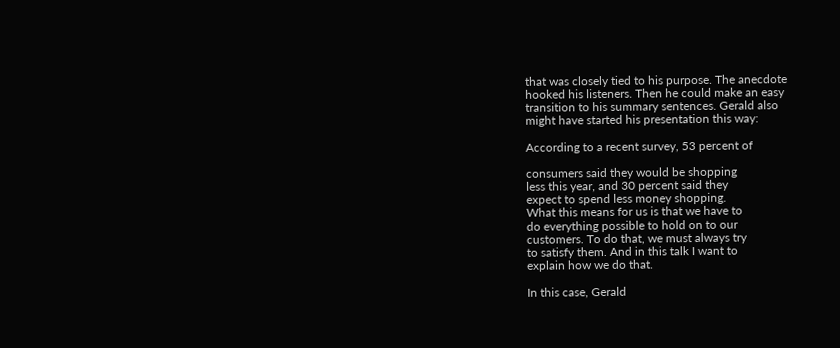that was closely tied to his purpose. The anecdote
hooked his listeners. Then he could make an easy
transition to his summary sentences. Gerald also
might have started his presentation this way:

According to a recent survey, 53 percent of

consumers said they would be shopping
less this year, and 30 percent said they
expect to spend less money shopping.
What this means for us is that we have to
do everything possible to hold on to our
customers. To do that, we must always try
to satisfy them. And in this talk I want to
explain how we do that.

In this case, Gerald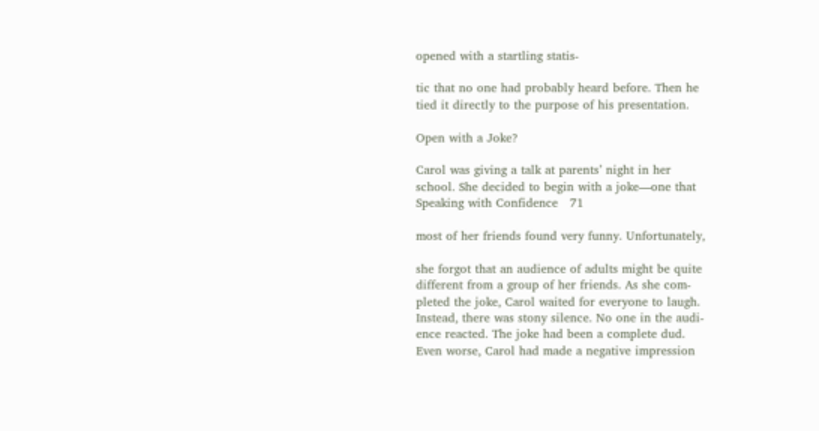opened with a startling statis-

tic that no one had probably heard before. Then he
tied it directly to the purpose of his presentation.

Open with a Joke?

Carol was giving a talk at parents’ night in her
school. She decided to begin with a joke—one that
Speaking with Confidence   71

most of her friends found very funny. Unfortunately,

she forgot that an audience of adults might be quite
different from a group of her friends. As she com-
pleted the joke, Carol waited for everyone to laugh.
Instead, there was stony silence. No one in the audi-
ence reacted. The joke had been a complete dud.
Even worse, Carol had made a negative impression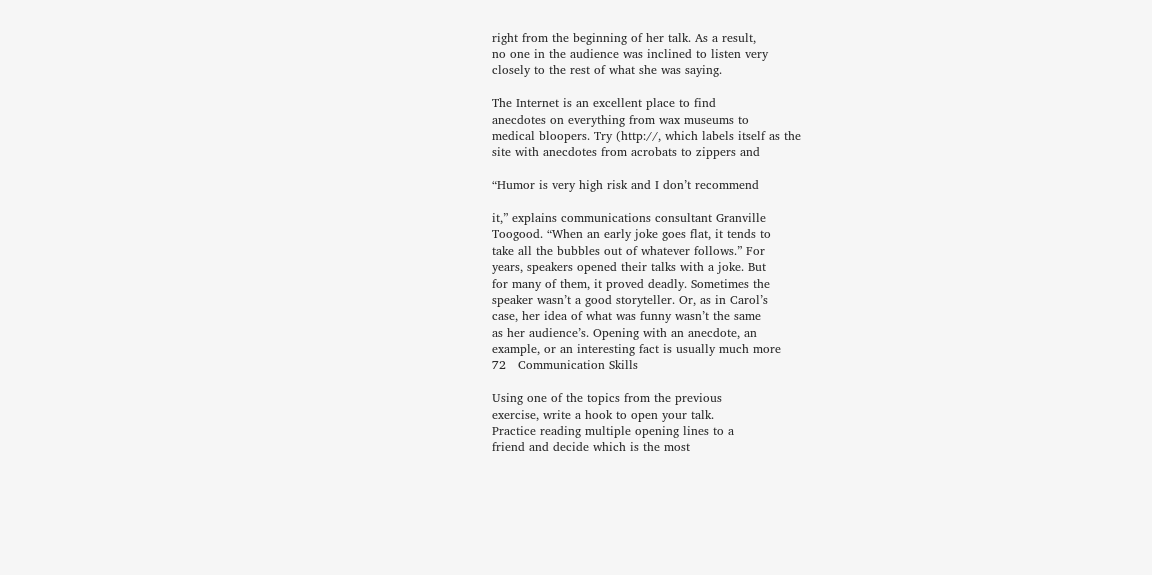right from the beginning of her talk. As a result,
no one in the audience was inclined to listen very
closely to the rest of what she was saying.

The Internet is an excellent place to find
anecdotes on everything from wax museums to
medical bloopers. Try (http://, which labels itself as the
site with anecdotes from acrobats to zippers and

“Humor is very high risk and I don’t recommend

it,” explains communications consultant Granville
Toogood. “When an early joke goes flat, it tends to
take all the bubbles out of whatever follows.” For
years, speakers opened their talks with a joke. But
for many of them, it proved deadly. Sometimes the
speaker wasn’t a good storyteller. Or, as in Carol’s
case, her idea of what was funny wasn’t the same
as her audience’s. Opening with an anecdote, an
example, or an interesting fact is usually much more
72   Communication Skills

Using one of the topics from the previous
exercise, write a hook to open your talk.
Practice reading multiple opening lines to a
friend and decide which is the most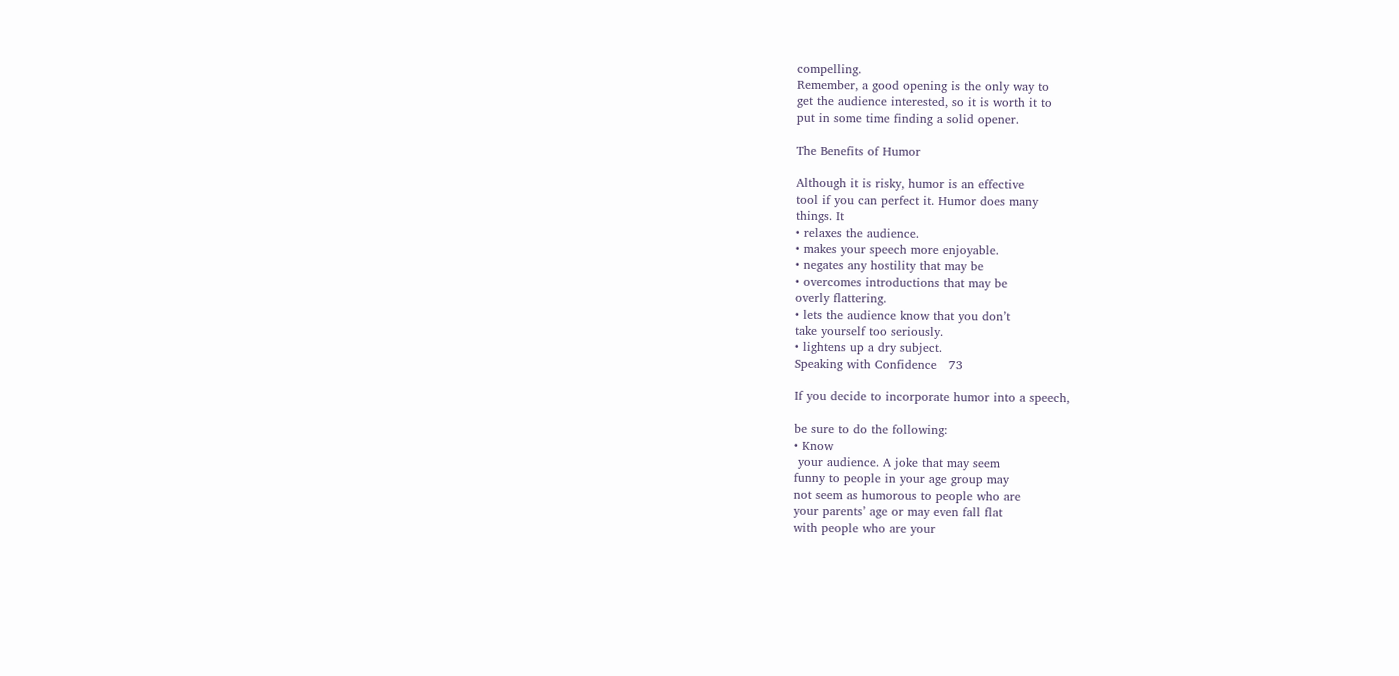compelling.
Remember, a good opening is the only way to
get the audience interested, so it is worth it to
put in some time finding a solid opener.

The Benefits of Humor

Although it is risky, humor is an effective
tool if you can perfect it. Humor does many
things. It
• relaxes the audience.
• makes your speech more enjoyable.
• negates any hostility that may be
• overcomes introductions that may be
overly flattering.
• lets the audience know that you don’t
take yourself too seriously.
• lightens up a dry subject.
Speaking with Confidence   73

If you decide to incorporate humor into a speech,

be sure to do the following:
• Know
 your audience. A joke that may seem
funny to people in your age group may
not seem as humorous to people who are
your parents’ age or may even fall flat
with people who are your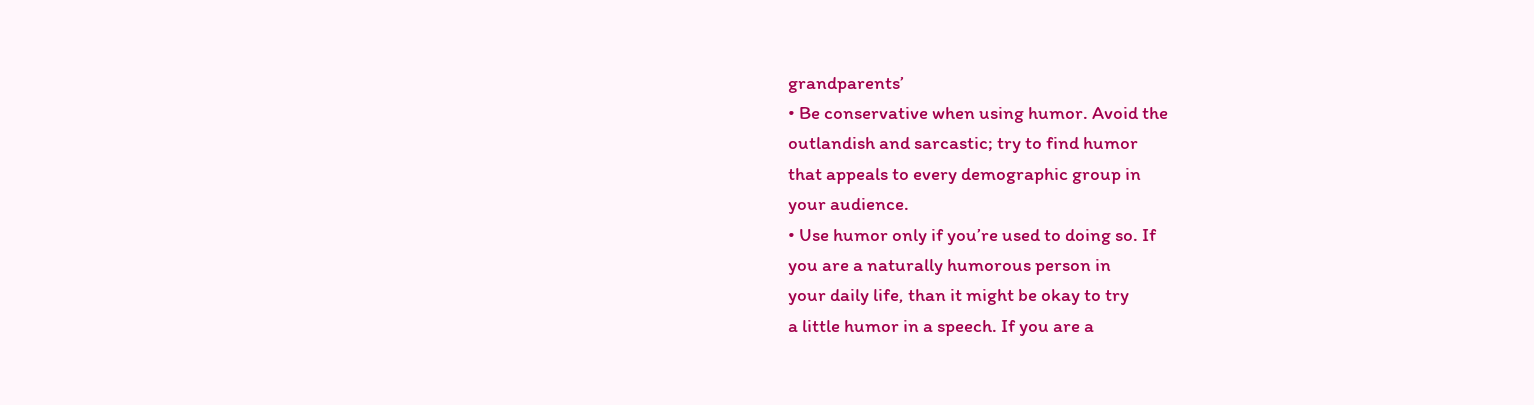grandparents’
• Be conservative when using humor. Avoid the
outlandish and sarcastic; try to find humor
that appeals to every demographic group in
your audience.
• Use humor only if you’re used to doing so. If
you are a naturally humorous person in
your daily life, than it might be okay to try
a little humor in a speech. If you are a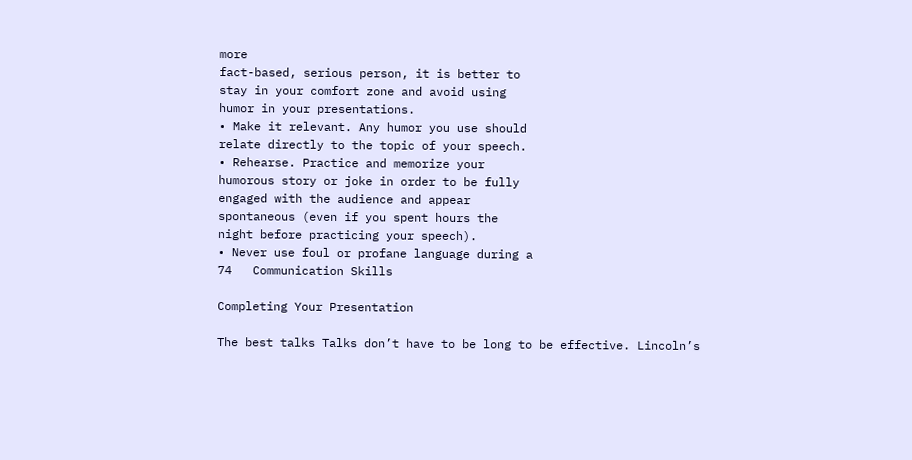more
fact-based, serious person, it is better to
stay in your comfort zone and avoid using
humor in your presentations.
• Make it relevant. Any humor you use should
relate directly to the topic of your speech.
• Rehearse. Practice and memorize your
humorous story or joke in order to be fully
engaged with the audience and appear
spontaneous (even if you spent hours the
night before practicing your speech).
• Never use foul or profane language during a
74   Communication Skills

Completing Your Presentation

The best talks Talks don’t have to be long to be effective. Lincoln’s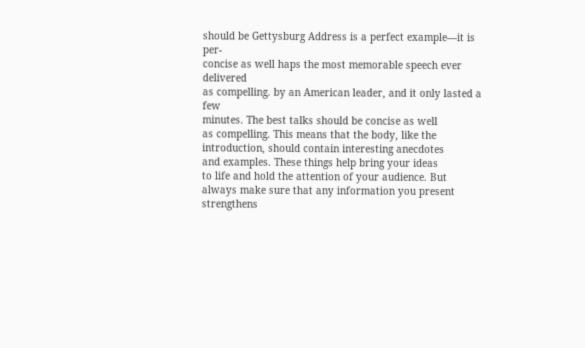should be Gettysburg Address is a perfect example—it is per-
concise as well haps the most memorable speech ever delivered
as compelling. by an American leader, and it only lasted a few
minutes. The best talks should be concise as well
as compelling. This means that the body, like the
introduction, should contain interesting anecdotes
and examples. These things help bring your ideas
to life and hold the attention of your audience. But
always make sure that any information you present
strengthens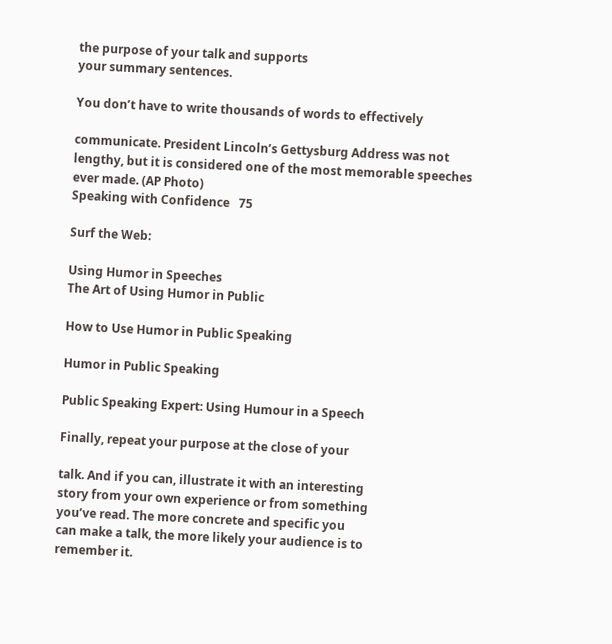the purpose of your talk and supports
your summary sentences.

You don’t have to write thousands of words to effectively

communicate. President Lincoln’s Gettysburg Address was not
lengthy, but it is considered one of the most memorable speeches
ever made. (AP Photo)
Speaking with Confidence   75

Surf the Web:

Using Humor in Speeches
The Art of Using Humor in Public

How to Use Humor in Public Speaking

Humor in Public Speaking

Public Speaking Expert: Using Humour in a Speech

Finally, repeat your purpose at the close of your

talk. And if you can, illustrate it with an interesting
story from your own experience or from something
you’ve read. The more concrete and specific you
can make a talk, the more likely your audience is to
remember it.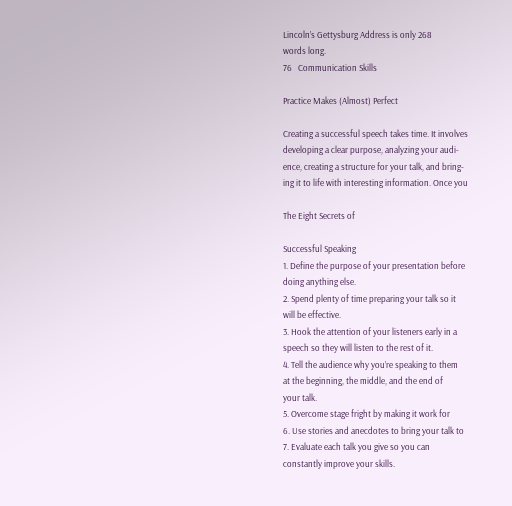Lincoln’s Gettysburg Address is only 268
words long.
76   Communication Skills

Practice Makes (Almost) Perfect

Creating a successful speech takes time. It involves
developing a clear purpose, analyzing your audi-
ence, creating a structure for your talk, and bring-
ing it to life with interesting information. Once you

The Eight Secrets of

Successful Speaking
1. Define the purpose of your presentation before
doing anything else.
2. Spend plenty of time preparing your talk so it
will be effective.
3. Hook the attention of your listeners early in a
speech so they will listen to the rest of it.
4. Tell the audience why you’re speaking to them
at the beginning, the middle, and the end of
your talk.
5. Overcome stage fright by making it work for
6. Use stories and anecdotes to bring your talk to
7. Evaluate each talk you give so you can
constantly improve your skills.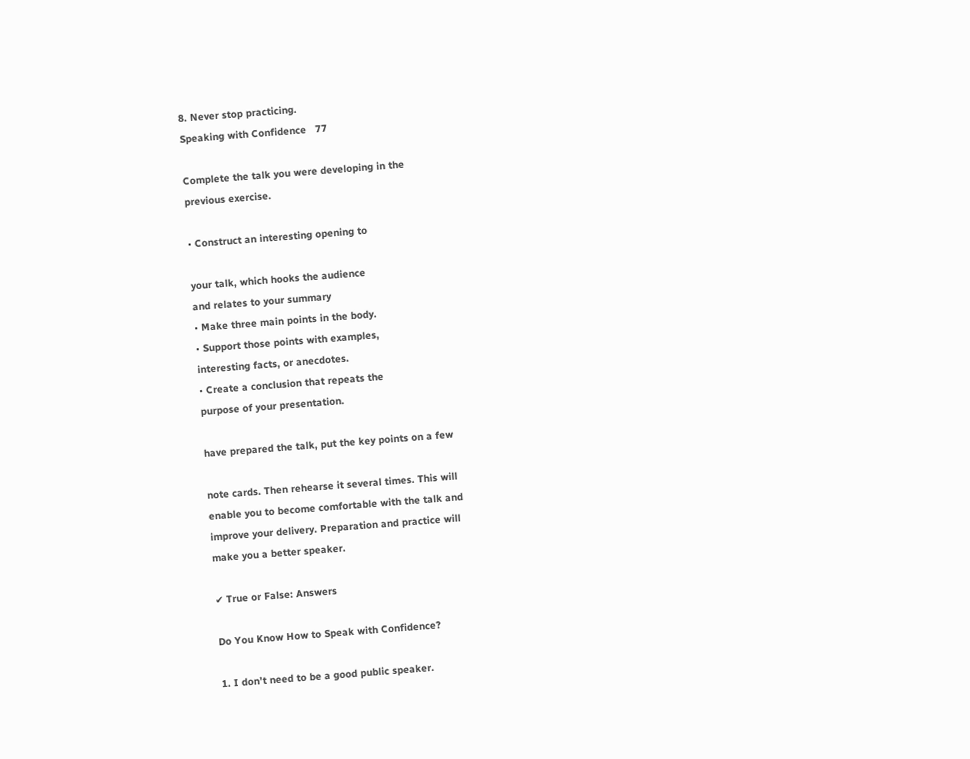8. Never stop practicing.
Speaking with Confidence   77

Complete the talk you were developing in the
previous exercise.

• Construct an interesting opening to

your talk, which hooks the audience
and relates to your summary
• Make three main points in the body.
• Support those points with examples,
interesting facts, or anecdotes.
• Create a conclusion that repeats the
purpose of your presentation.

have prepared the talk, put the key points on a few

note cards. Then rehearse it several times. This will
enable you to become comfortable with the talk and
improve your delivery. Preparation and practice will
make you a better speaker.

✔ True or False: Answers

Do You Know How to Speak with Confidence?

1. I don’t need to be a good public speaker.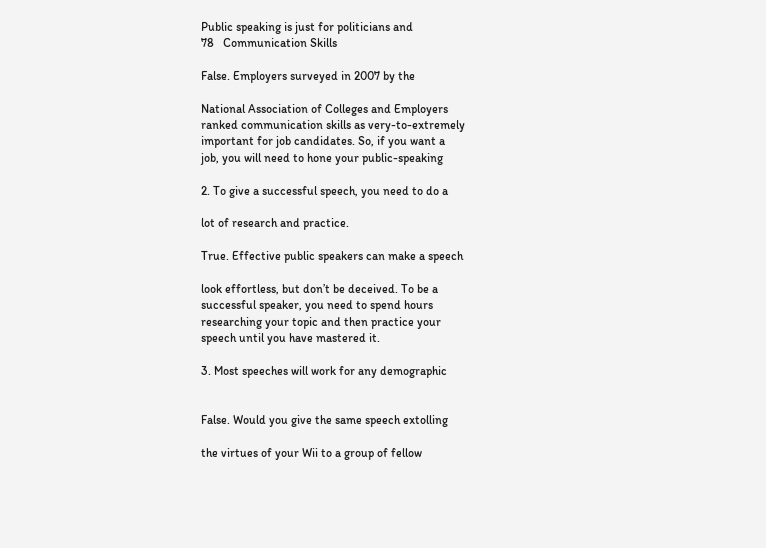Public speaking is just for politicians and
78   Communication Skills

False. Employers surveyed in 2007 by the

National Association of Colleges and Employers
ranked communication skills as very-to-extremely
important for job candidates. So, if you want a
job, you will need to hone your public-speaking

2. To give a successful speech, you need to do a

lot of research and practice.

True. Effective public speakers can make a speech

look effortless, but don’t be deceived. To be a
successful speaker, you need to spend hours
researching your topic and then practice your
speech until you have mastered it.

3. Most speeches will work for any demographic


False. Would you give the same speech extolling

the virtues of your Wii to a group of fellow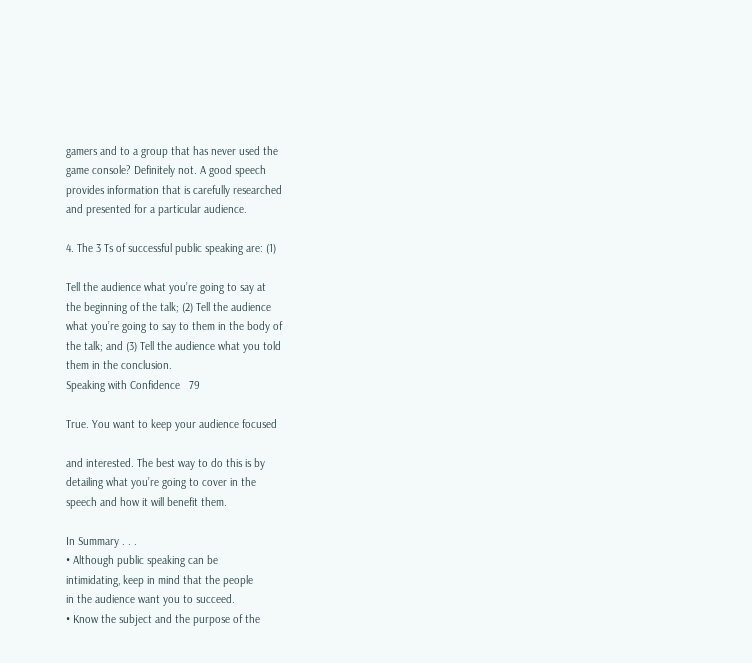gamers and to a group that has never used the
game console? Definitely not. A good speech
provides information that is carefully researched
and presented for a particular audience.

4. The 3 Ts of successful public speaking are: (1)

Tell the audience what you’re going to say at
the beginning of the talk; (2) Tell the audience
what you’re going to say to them in the body of
the talk; and (3) Tell the audience what you told
them in the conclusion.
Speaking with Confidence   79

True. You want to keep your audience focused

and interested. The best way to do this is by
detailing what you’re going to cover in the
speech and how it will benefit them.

In Summary . . .
• Although public speaking can be
intimidating, keep in mind that the people
in the audience want you to succeed.
• Know the subject and the purpose of the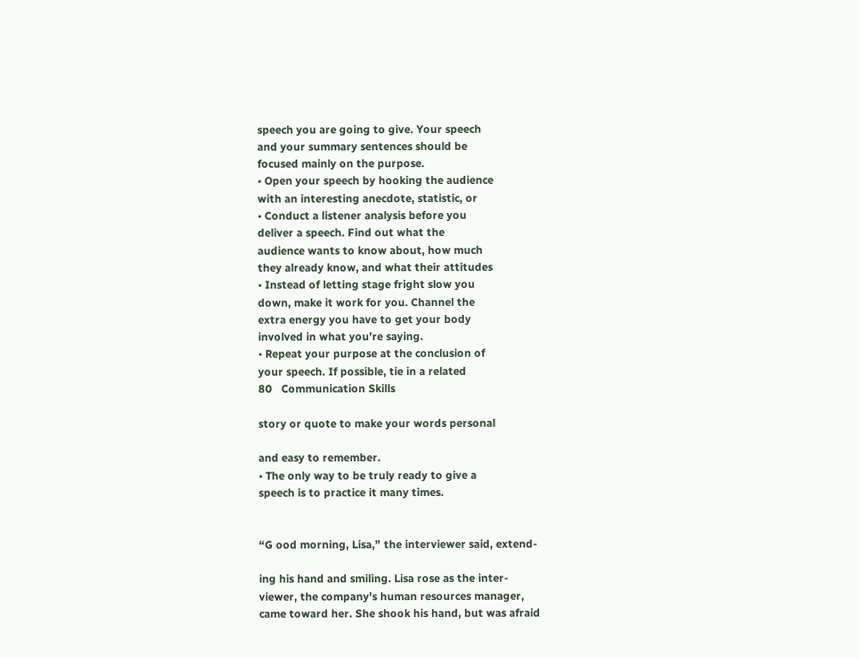speech you are going to give. Your speech
and your summary sentences should be
focused mainly on the purpose.
• Open your speech by hooking the audience
with an interesting anecdote, statistic, or
• Conduct a listener analysis before you
deliver a speech. Find out what the
audience wants to know about, how much
they already know, and what their attitudes
• Instead of letting stage fright slow you
down, make it work for you. Channel the
extra energy you have to get your body
involved in what you’re saying.
• Repeat your purpose at the conclusion of
your speech. If possible, tie in a related
80   Communication Skills

story or quote to make your words personal

and easy to remember.
• The only way to be truly ready to give a
speech is to practice it many times.


“G ood morning, Lisa,” the interviewer said, extend-

ing his hand and smiling. Lisa rose as the inter-
viewer, the company’s human resources manager,
came toward her. She shook his hand, but was afraid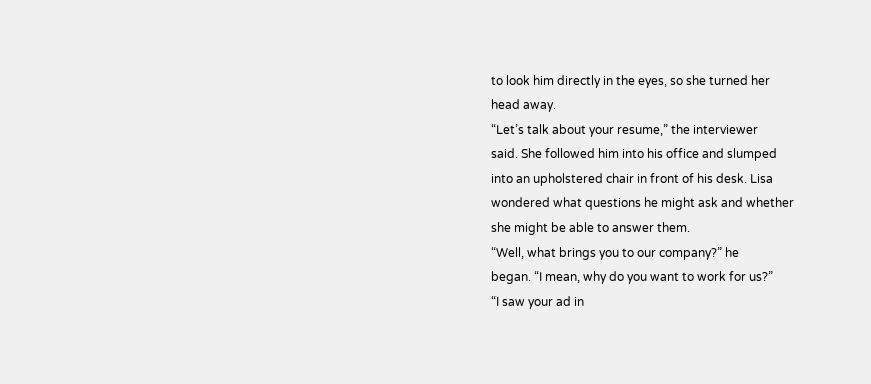to look him directly in the eyes, so she turned her
head away.
“Let’s talk about your resume,” the interviewer
said. She followed him into his office and slumped
into an upholstered chair in front of his desk. Lisa
wondered what questions he might ask and whether
she might be able to answer them.
“Well, what brings you to our company?” he
began. “I mean, why do you want to work for us?”
“I saw your ad in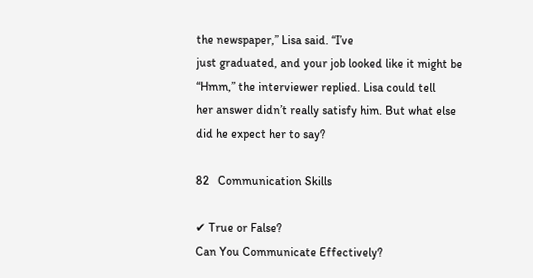the newspaper,” Lisa said. “I’ve
just graduated, and your job looked like it might be
“Hmm,” the interviewer replied. Lisa could tell
her answer didn’t really satisfy him. But what else
did he expect her to say?

82   Communication Skills

✔ True or False?
Can You Communicate Effectively?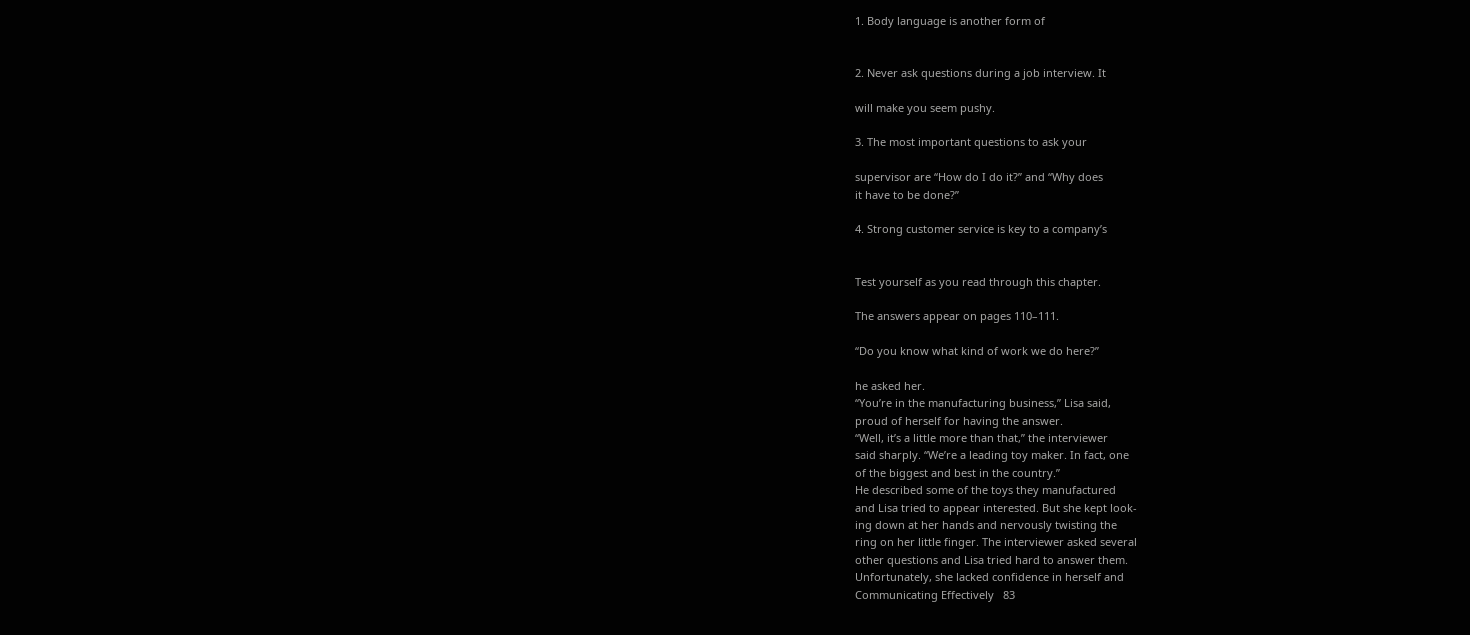1. Body language is another form of


2. Never ask questions during a job interview. It

will make you seem pushy.

3. The most important questions to ask your

supervisor are “How do I do it?” and “Why does
it have to be done?”

4. Strong customer service is key to a company’s


Test yourself as you read through this chapter.

The answers appear on pages 110–111.

“Do you know what kind of work we do here?”

he asked her.
“You’re in the manufacturing business,” Lisa said,
proud of herself for having the answer.
“Well, it’s a little more than that,” the interviewer
said sharply. “We’re a leading toy maker. In fact, one
of the biggest and best in the country.”
He described some of the toys they manufactured
and Lisa tried to appear interested. But she kept look-
ing down at her hands and nervously twisting the
ring on her little finger. The interviewer asked several
other questions and Lisa tried hard to answer them.
Unfortunately, she lacked confidence in herself and
Communicating Effectively   83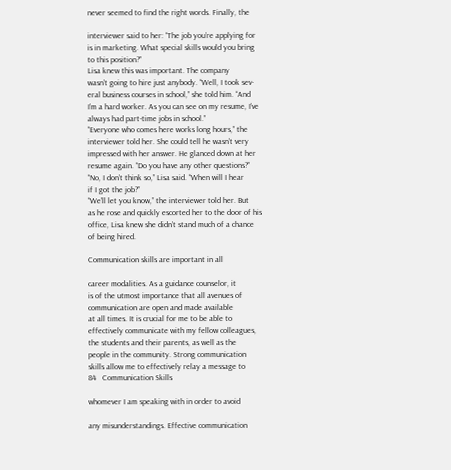never seemed to find the right words. Finally, the

interviewer said to her: “The job you’re applying for
is in marketing. What special skills would you bring
to this position?”
Lisa knew this was important. The company
wasn’t going to hire just anybody. “Well, I took sev-
eral business courses in school,” she told him. “And
I’m a hard worker. As you can see on my resume, I’ve
always had part-time jobs in school.”
“Everyone who comes here works long hours,” the
interviewer told her. She could tell he wasn’t very
impressed with her answer. He glanced down at her
resume again. “Do you have any other questions?”
“No, I don’t think so,” Lisa said. “When will I hear
if I got the job?”
“We’ll let you know,” the interviewer told her. But
as he rose and quickly escorted her to the door of his
office, Lisa knew she didn’t stand much of a chance
of being hired.

Communication skills are important in all

career modalities. As a guidance counselor, it
is of the utmost importance that all avenues of
communication are open and made available
at all times. It is crucial for me to be able to
effectively communicate with my fellow colleagues,
the students and their parents, as well as the
people in the community. Strong communication
skills allow me to effectively relay a message to
84   Communication Skills

whomever I am speaking with in order to avoid

any misunderstandings. Effective communication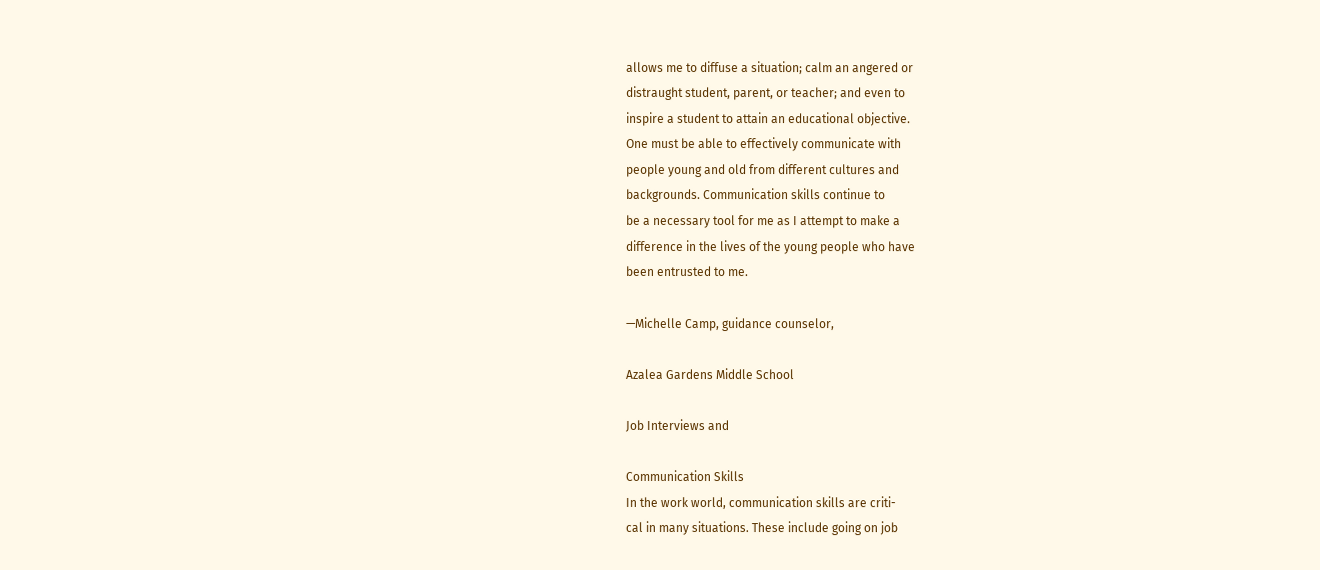allows me to diffuse a situation; calm an angered or
distraught student, parent, or teacher; and even to
inspire a student to attain an educational objective.
One must be able to effectively communicate with
people young and old from different cultures and
backgrounds. Communication skills continue to
be a necessary tool for me as I attempt to make a
difference in the lives of the young people who have
been entrusted to me.

—Michelle Camp, guidance counselor,

Azalea Gardens Middle School

Job Interviews and

Communication Skills
In the work world, communication skills are criti-
cal in many situations. These include going on job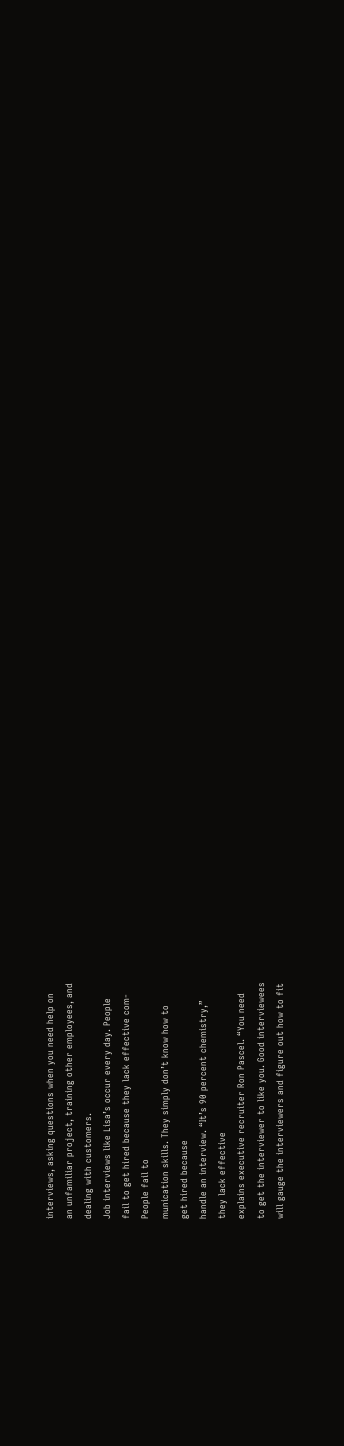interviews, asking questions when you need help on
an unfamiliar project, training other employees, and
dealing with customers.
Job interviews like Lisa’s occur every day. People
fail to get hired because they lack effective com-
People fail to
munication skills. They simply don’t know how to
get hired because
handle an interview. “It’s 90 percent chemistry,”
they lack effective
explains executive recruiter Ron Pascel. “You need
to get the interviewer to like you. Good interviewees
will gauge the interviewers and figure out how to fit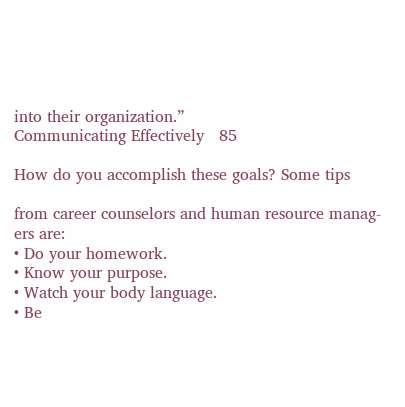into their organization.”
Communicating Effectively   85

How do you accomplish these goals? Some tips

from career counselors and human resource manag-
ers are:
• Do your homework.
• Know your purpose.
• Watch your body language.
• Be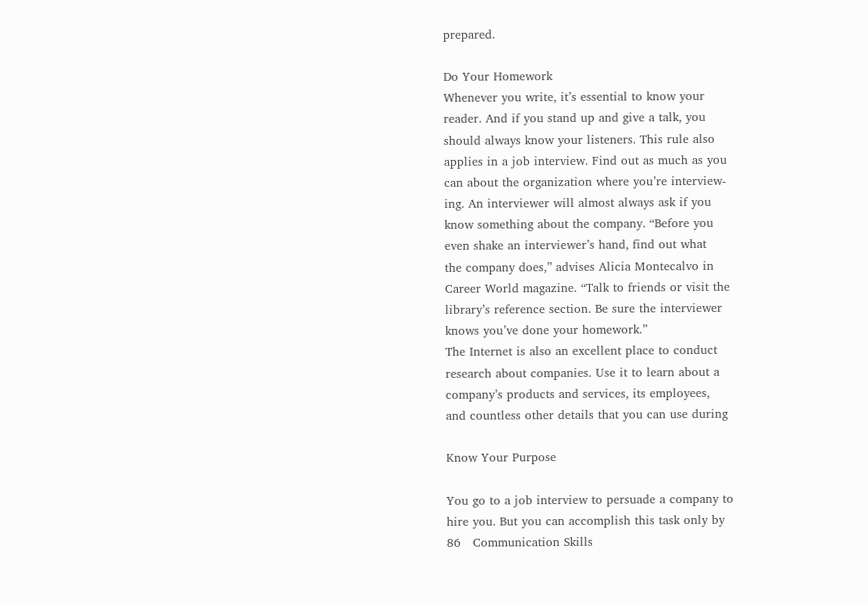prepared.

Do Your Homework
Whenever you write, it’s essential to know your
reader. And if you stand up and give a talk, you
should always know your listeners. This rule also
applies in a job interview. Find out as much as you
can about the organization where you’re interview-
ing. An interviewer will almost always ask if you
know something about the company. “Before you
even shake an interviewer’s hand, find out what
the company does,” advises Alicia Montecalvo in
Career World magazine. “Talk to friends or visit the
library’s reference section. Be sure the interviewer
knows you’ve done your homework.”
The Internet is also an excellent place to conduct
research about companies. Use it to learn about a
company’s products and services, its employees,
and countless other details that you can use during

Know Your Purpose

You go to a job interview to persuade a company to
hire you. But you can accomplish this task only by
86   Communication Skills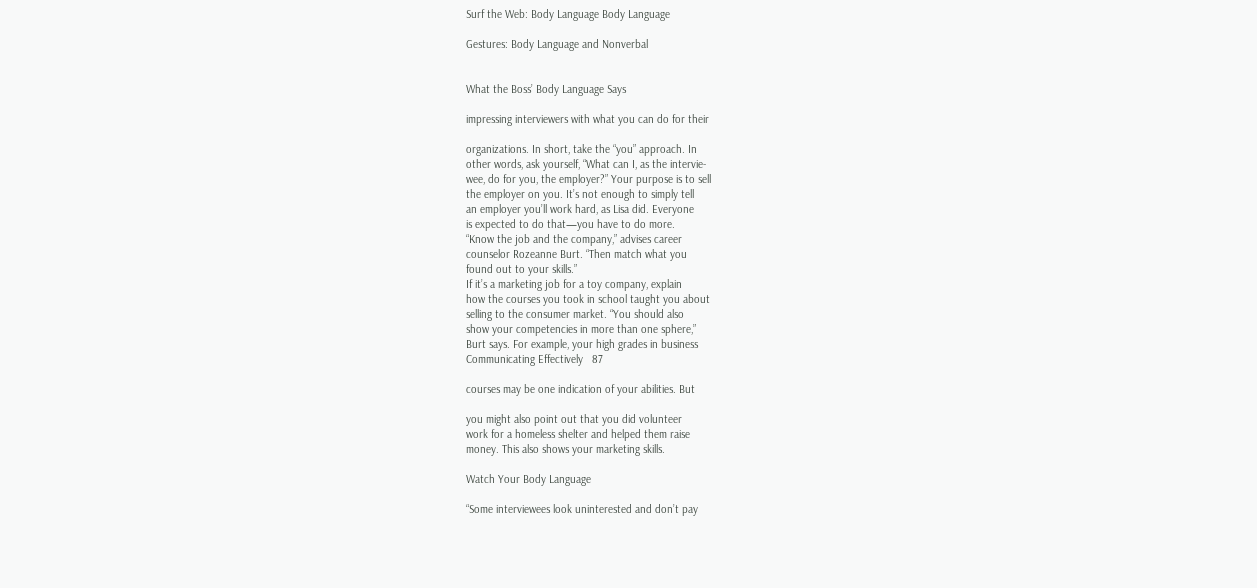Surf the Web: Body Language Body Language

Gestures: Body Language and Nonverbal


What the Boss’ Body Language Says

impressing interviewers with what you can do for their

organizations. In short, take the “you” approach. In
other words, ask yourself, “What can I, as the intervie-
wee, do for you, the employer?” Your purpose is to sell
the employer on you. It’s not enough to simply tell
an employer you’ll work hard, as Lisa did. Everyone
is expected to do that—you have to do more.
“Know the job and the company,” advises career
counselor Rozeanne Burt. “Then match what you
found out to your skills.”
If it’s a marketing job for a toy company, explain
how the courses you took in school taught you about
selling to the consumer market. “You should also
show your competencies in more than one sphere,”
Burt says. For example, your high grades in business
Communicating Effectively   87

courses may be one indication of your abilities. But

you might also point out that you did volunteer
work for a homeless shelter and helped them raise
money. This also shows your marketing skills.

Watch Your Body Language

“Some interviewees look uninterested and don’t pay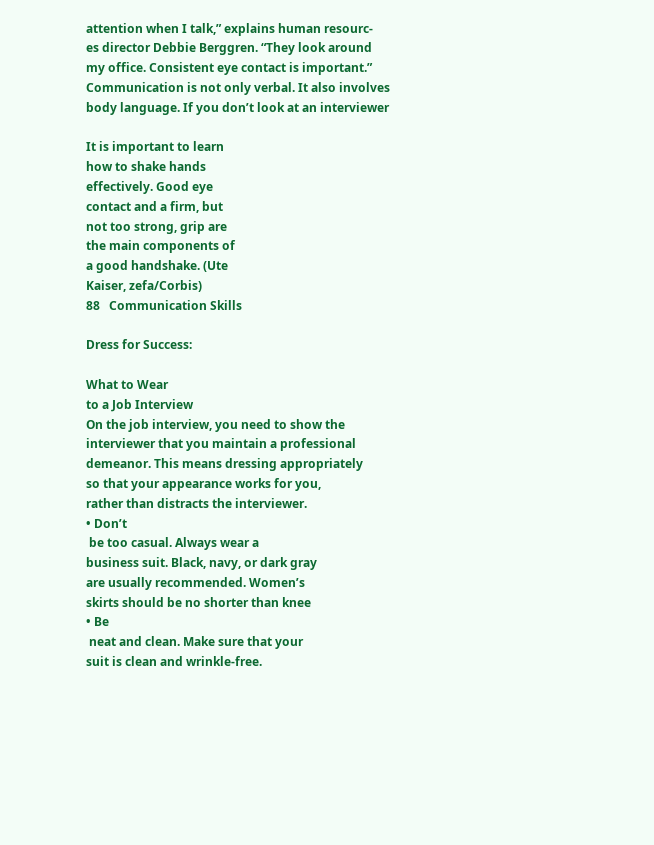attention when I talk,” explains human resourc-
es director Debbie Berggren. “They look around
my office. Consistent eye contact is important.”
Communication is not only verbal. It also involves
body language. If you don’t look at an interviewer

It is important to learn
how to shake hands
effectively. Good eye
contact and a firm, but
not too strong, grip are
the main components of
a good handshake. (Ute
Kaiser, zefa/Corbis)
88   Communication Skills

Dress for Success:

What to Wear
to a Job Interview
On the job interview, you need to show the
interviewer that you maintain a professional
demeanor. This means dressing appropriately
so that your appearance works for you,
rather than distracts the interviewer.
• Don’t
 be too casual. Always wear a
business suit. Black, navy, or dark gray
are usually recommended. Women’s
skirts should be no shorter than knee
• Be
 neat and clean. Make sure that your
suit is clean and wrinkle-free.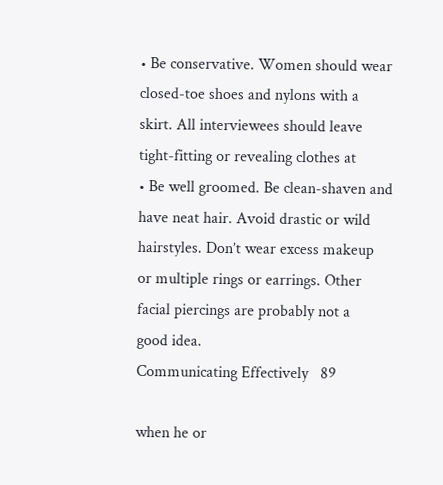• Be conservative. Women should wear
closed-toe shoes and nylons with a
skirt. All interviewees should leave
tight-fitting or revealing clothes at
• Be well groomed. Be clean-shaven and
have neat hair. Avoid drastic or wild
hairstyles. Don’t wear excess makeup
or multiple rings or earrings. Other
facial piercings are probably not a
good idea.
Communicating Effectively   89

when he or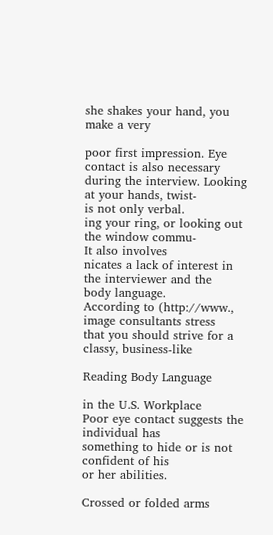she shakes your hand, you make a very

poor first impression. Eye contact is also necessary
during the interview. Looking at your hands, twist-
is not only verbal.
ing your ring, or looking out the window commu-
It also involves
nicates a lack of interest in the interviewer and the
body language.
According to (http://www., image consultants stress
that you should strive for a classy, business-like

Reading Body Language

in the U.S. Workplace
Poor eye contact suggests the individual has
something to hide or is not confident of his
or her abilities.

Crossed or folded arms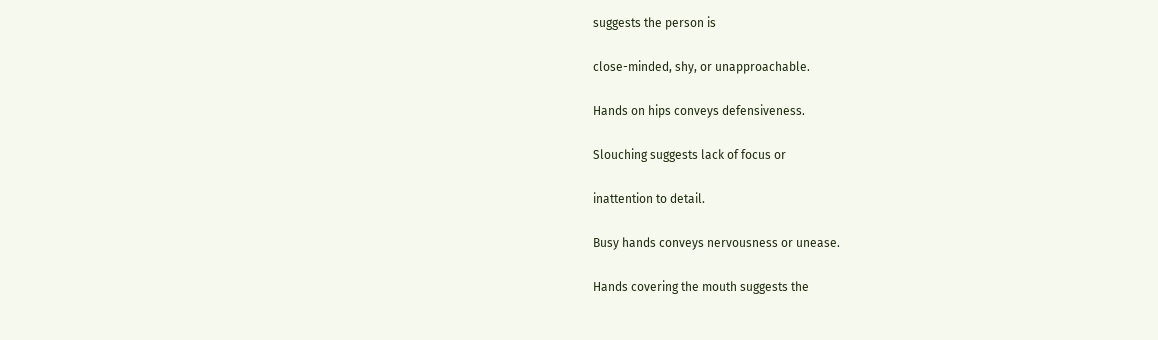suggests the person is

close-minded, shy, or unapproachable.

Hands on hips conveys defensiveness.

Slouching suggests lack of focus or

inattention to detail.

Busy hands conveys nervousness or unease.

Hands covering the mouth suggests the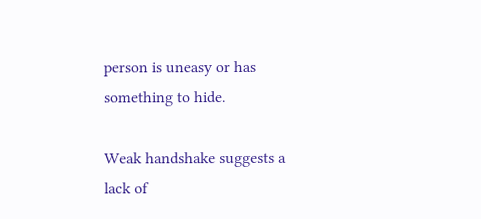person is uneasy or has something to hide.

Weak handshake suggests a lack of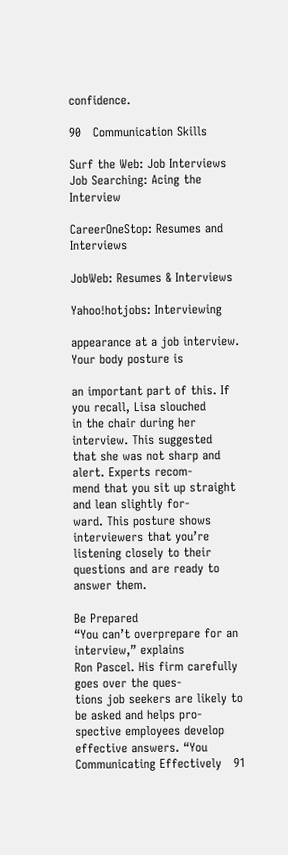confidence.

90   Communication Skills

Surf the Web: Job Interviews Job Searching: Acing the Interview

CareerOneStop: Resumes and Interviews

JobWeb: Resumes & Interviews

Yahoo!hotjobs: Interviewing

appearance at a job interview. Your body posture is

an important part of this. If you recall, Lisa slouched
in the chair during her interview. This suggested
that she was not sharp and alert. Experts recom-
mend that you sit up straight and lean slightly for-
ward. This posture shows interviewers that you’re
listening closely to their questions and are ready to
answer them.

Be Prepared
“You can’t overprepare for an interview,” explains
Ron Pascel. His firm carefully goes over the ques-
tions job seekers are likely to be asked and helps pro-
spective employees develop effective answers. “You
Communicating Effectively   91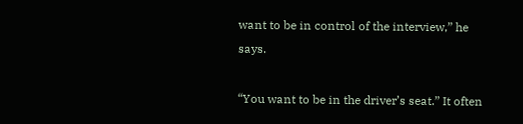want to be in control of the interview,” he says.

“You want to be in the driver’s seat.” It often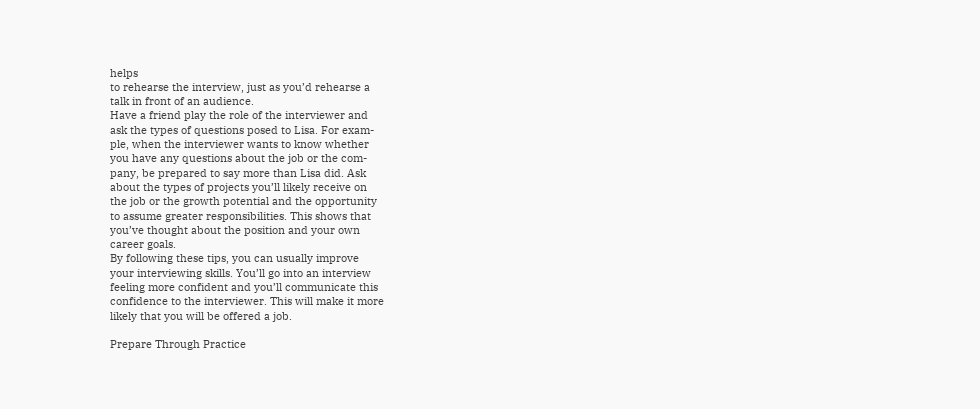helps
to rehearse the interview, just as you’d rehearse a
talk in front of an audience.
Have a friend play the role of the interviewer and
ask the types of questions posed to Lisa. For exam-
ple, when the interviewer wants to know whether
you have any questions about the job or the com-
pany, be prepared to say more than Lisa did. Ask
about the types of projects you’ll likely receive on
the job or the growth potential and the opportunity
to assume greater responsibilities. This shows that
you’ve thought about the position and your own
career goals.
By following these tips, you can usually improve
your interviewing skills. You’ll go into an interview
feeling more confident and you’ll communicate this
confidence to the interviewer. This will make it more
likely that you will be offered a job.

Prepare Through Practice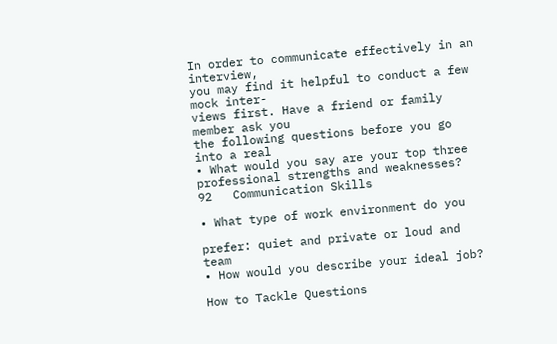In order to communicate effectively in an interview,
you may find it helpful to conduct a few mock inter-
views first. Have a friend or family member ask you
the following questions before you go into a real
• What would you say are your top three
professional strengths and weaknesses?
92   Communication Skills

• What type of work environment do you

prefer: quiet and private or loud and team
• How would you describe your ideal job?

How to Tackle Questions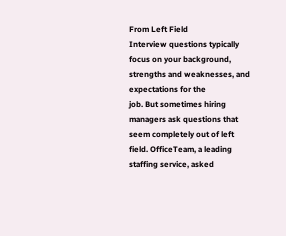From Left Field
Interview questions typically focus on your background,
strengths and weaknesses, and expectations for the
job. But sometimes hiring managers ask questions that
seem completely out of left field. OfficeTeam, a leading
staffing service, asked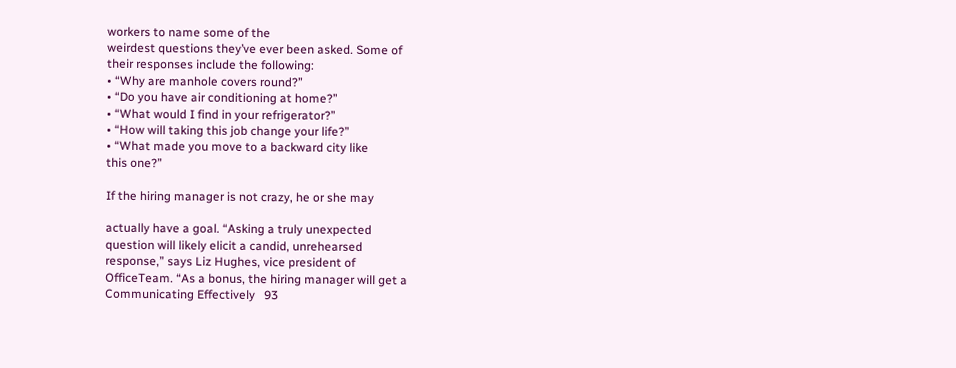workers to name some of the
weirdest questions they’ve ever been asked. Some of
their responses include the following:
• “Why are manhole covers round?”
• “Do you have air conditioning at home?”
• “What would I find in your refrigerator?”
• “How will taking this job change your life?”
• “What made you move to a backward city like
this one?”

If the hiring manager is not crazy, he or she may

actually have a goal. “Asking a truly unexpected
question will likely elicit a candid, unrehearsed
response,” says Liz Hughes, vice president of
OfficeTeam. “As a bonus, the hiring manager will get a
Communicating Effectively   93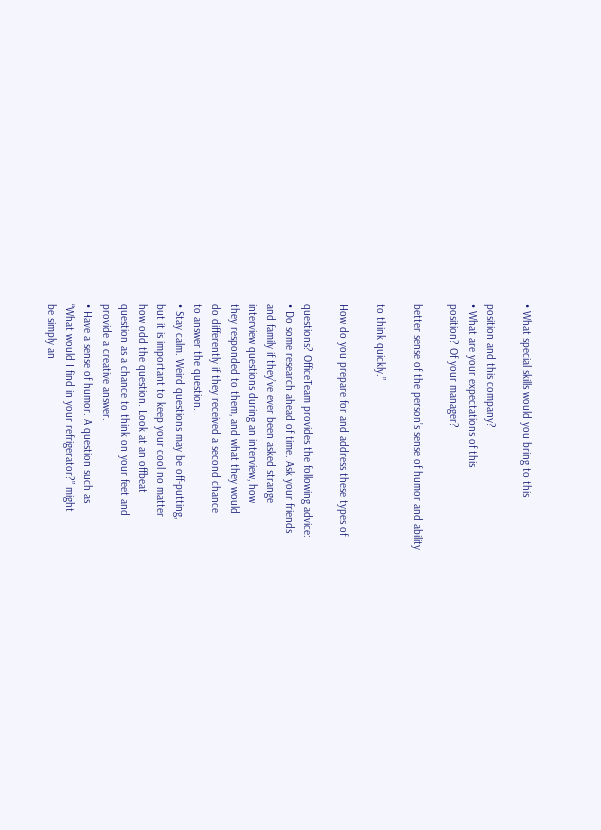• What special skills would you bring to this

position and this company?
• What are your expectations of this
position? Of your manager?

better sense of the person’s sense of humor and ability

to think quickly.”

How do you prepare for and address these types of

questions? OfficeTeam provides the following advice:
• Do some research ahead of time. Ask your friends
and family if they’ve ever been asked strange
interview questions during an interview, how
they responded to them, and what they would
do differently if they received a second chance
to answer the question.
• Stay calm. Weird questions may be off-putting,
but it is important to keep your cool no matter
how odd the question. Look at an offbeat
question as a chance to think on your feet and
provide a creative answer.
• Have a sense of humor. A question such as
“What would I find in your refrigerator?” might
be simply an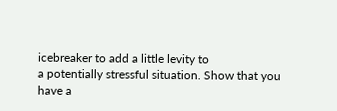icebreaker to add a little levity to
a potentially stressful situation. Show that you
have a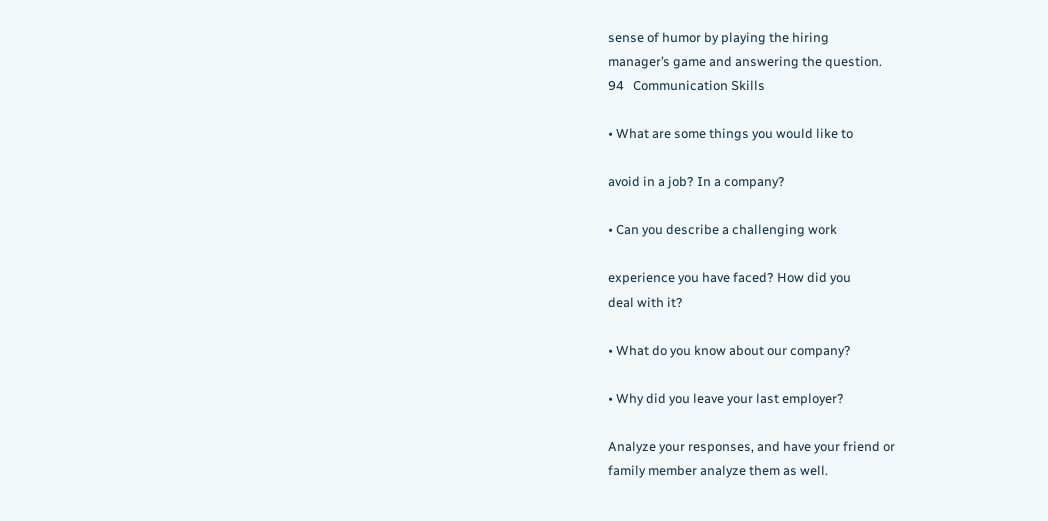sense of humor by playing the hiring
manager’s game and answering the question.
94   Communication Skills

• What are some things you would like to

avoid in a job? In a company?

• Can you describe a challenging work

experience you have faced? How did you
deal with it?

• What do you know about our company?

• Why did you leave your last employer?

Analyze your responses, and have your friend or
family member analyze them as well.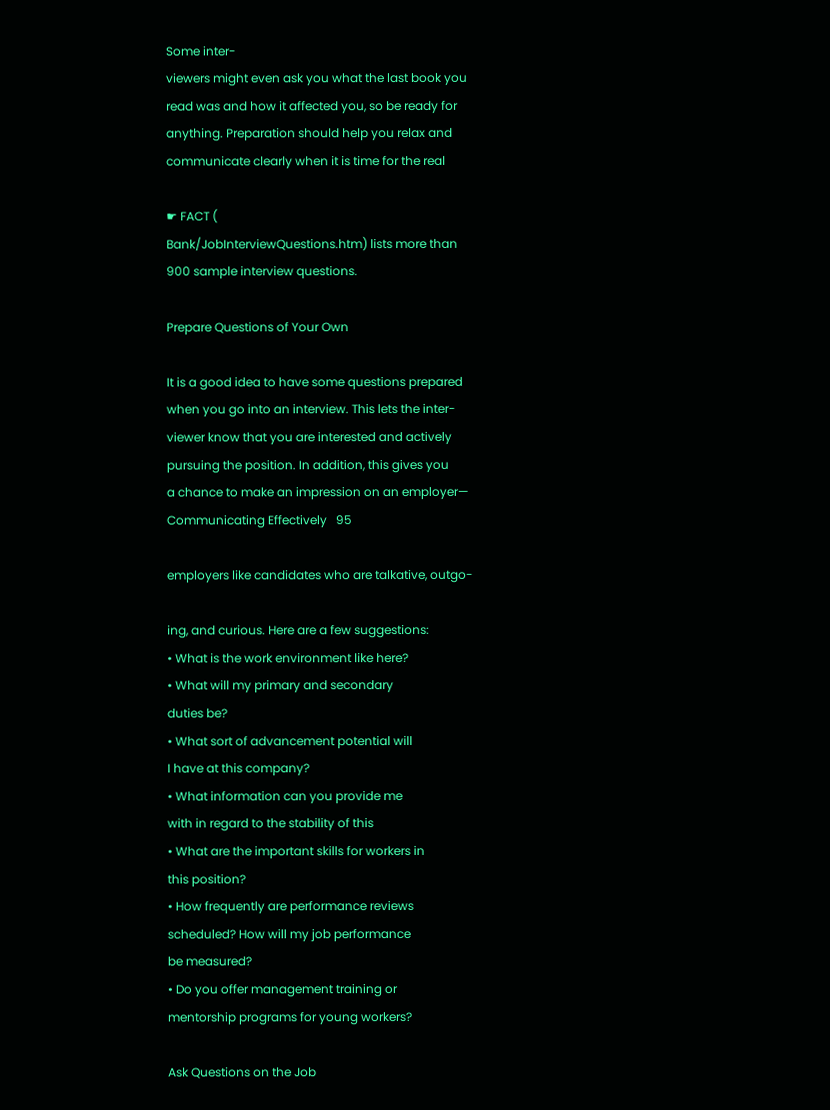Some inter-
viewers might even ask you what the last book you
read was and how it affected you, so be ready for
anything. Preparation should help you relax and
communicate clearly when it is time for the real

☛ FACT (
Bank/JobInterviewQuestions.htm) lists more than
900 sample interview questions.

Prepare Questions of Your Own

It is a good idea to have some questions prepared
when you go into an interview. This lets the inter-
viewer know that you are interested and actively
pursuing the position. In addition, this gives you
a chance to make an impression on an employer—
Communicating Effectively   95

employers like candidates who are talkative, outgo-

ing, and curious. Here are a few suggestions:
• What is the work environment like here?
• What will my primary and secondary
duties be?
• What sort of advancement potential will
I have at this company?
• What information can you provide me
with in regard to the stability of this
• What are the important skills for workers in
this position?
• How frequently are performance reviews
scheduled? How will my job performance
be measured?
• Do you offer management training or
mentorship programs for young workers?

Ask Questions on the Job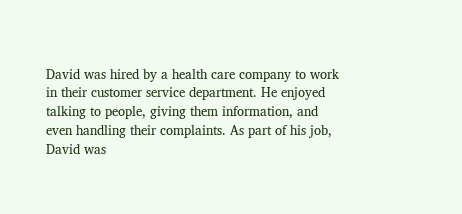David was hired by a health care company to work
in their customer service department. He enjoyed
talking to people, giving them information, and
even handling their complaints. As part of his job,
David was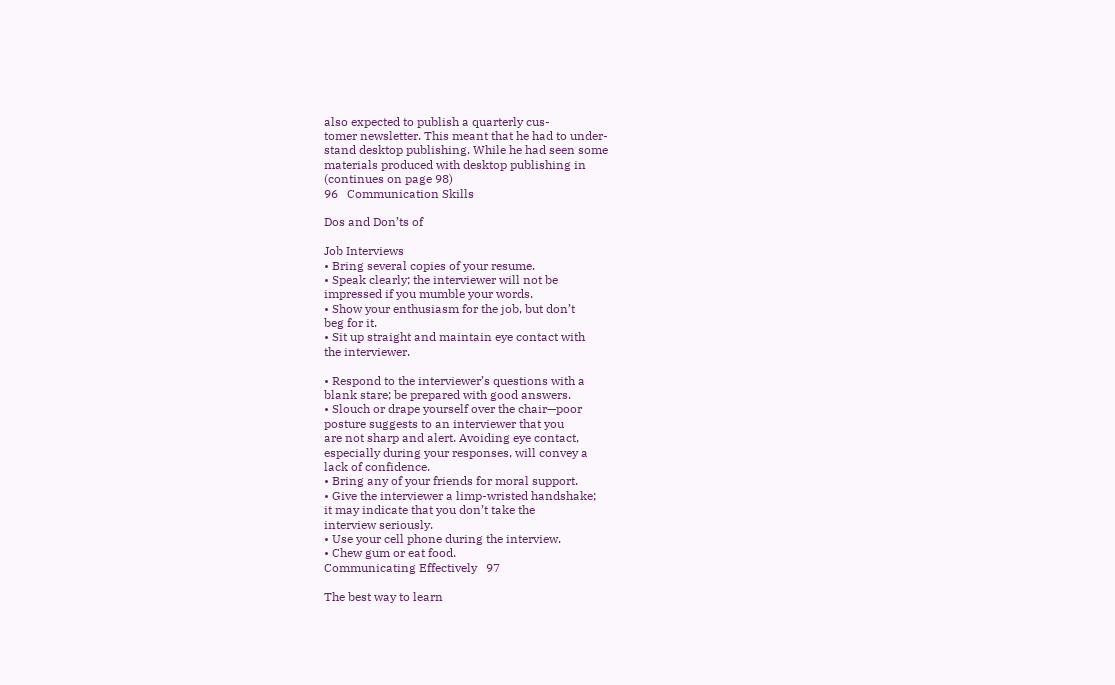also expected to publish a quarterly cus-
tomer newsletter. This meant that he had to under-
stand desktop publishing. While he had seen some
materials produced with desktop publishing in
(continues on page 98)
96   Communication Skills

Dos and Don’ts of

Job Interviews
• Bring several copies of your resume.
• Speak clearly; the interviewer will not be
impressed if you mumble your words.
• Show your enthusiasm for the job, but don’t
beg for it.
• Sit up straight and maintain eye contact with
the interviewer.

• Respond to the interviewer’s questions with a
blank stare; be prepared with good answers.
• Slouch or drape yourself over the chair—poor
posture suggests to an interviewer that you
are not sharp and alert. Avoiding eye contact,
especially during your responses, will convey a
lack of confidence.
• Bring any of your friends for moral support.
• Give the interviewer a limp-wristed handshake;
it may indicate that you don’t take the
interview seriously.
• Use your cell phone during the interview.
• Chew gum or eat food.
Communicating Effectively   97

The best way to learn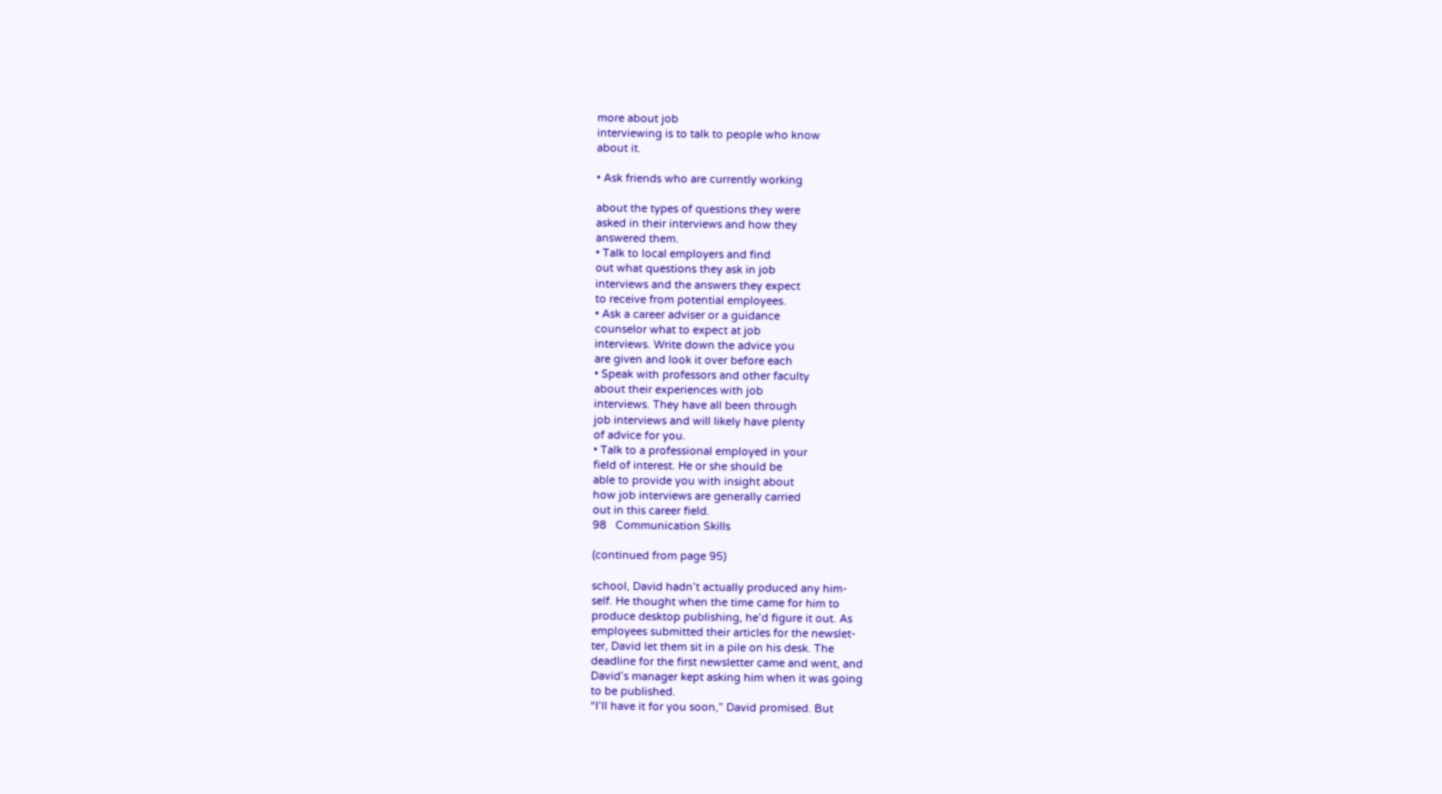more about job
interviewing is to talk to people who know
about it.

• Ask friends who are currently working

about the types of questions they were
asked in their interviews and how they
answered them.
• Talk to local employers and find
out what questions they ask in job
interviews and the answers they expect
to receive from potential employees.
• Ask a career adviser or a guidance
counselor what to expect at job
interviews. Write down the advice you
are given and look it over before each
• Speak with professors and other faculty
about their experiences with job
interviews. They have all been through
job interviews and will likely have plenty
of advice for you.
• Talk to a professional employed in your
field of interest. He or she should be
able to provide you with insight about
how job interviews are generally carried
out in this career field.
98   Communication Skills

(continued from page 95)

school, David hadn’t actually produced any him-
self. He thought when the time came for him to
produce desktop publishing, he’d figure it out. As
employees submitted their articles for the newslet-
ter, David let them sit in a pile on his desk. The
deadline for the first newsletter came and went, and
David’s manager kept asking him when it was going
to be published.
“I’ll have it for you soon,” David promised. But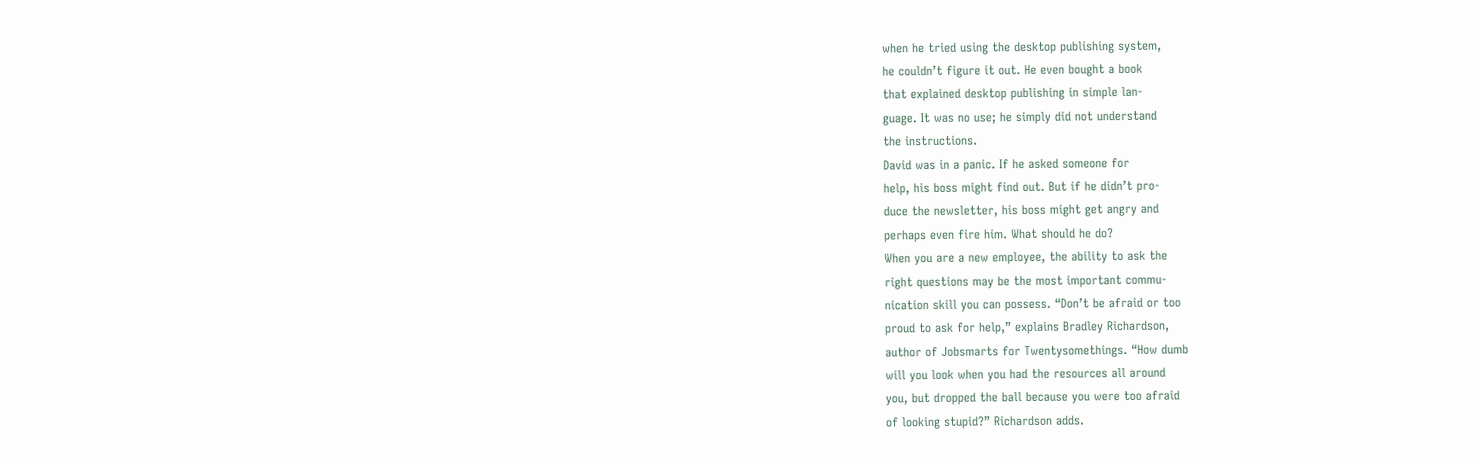when he tried using the desktop publishing system,
he couldn’t figure it out. He even bought a book
that explained desktop publishing in simple lan-
guage. It was no use; he simply did not understand
the instructions.
David was in a panic. If he asked someone for
help, his boss might find out. But if he didn’t pro-
duce the newsletter, his boss might get angry and
perhaps even fire him. What should he do?
When you are a new employee, the ability to ask the
right questions may be the most important commu-
nication skill you can possess. “Don’t be afraid or too
proud to ask for help,” explains Bradley Richardson,
author of Jobsmarts for Twentysomethings. “How dumb
will you look when you had the resources all around
you, but dropped the ball because you were too afraid
of looking stupid?” Richardson adds.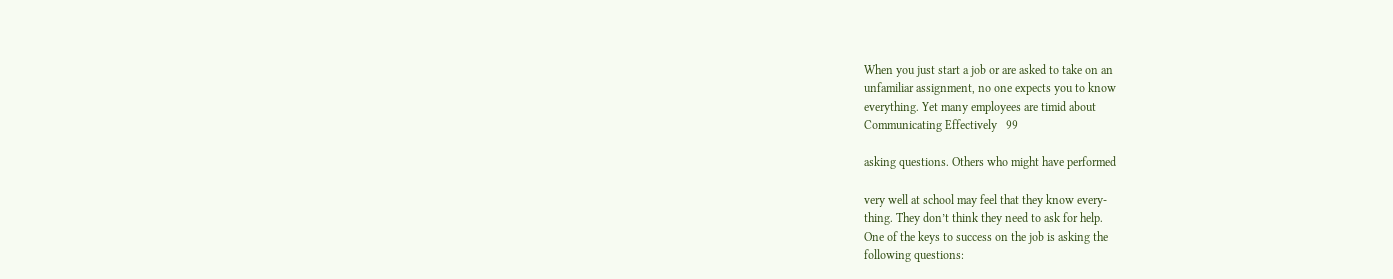When you just start a job or are asked to take on an
unfamiliar assignment, no one expects you to know
everything. Yet many employees are timid about
Communicating Effectively   99

asking questions. Others who might have performed

very well at school may feel that they know every-
thing. They don’t think they need to ask for help.
One of the keys to success on the job is asking the
following questions: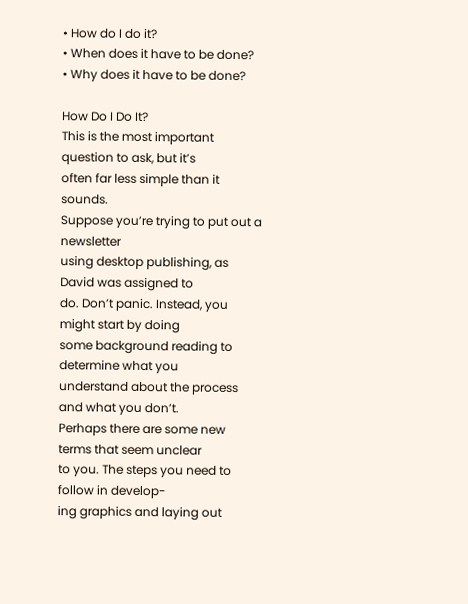• How do I do it?
• When does it have to be done?
• Why does it have to be done?

How Do I Do It?
This is the most important question to ask, but it’s
often far less simple than it sounds.
Suppose you’re trying to put out a newsletter
using desktop publishing, as David was assigned to
do. Don’t panic. Instead, you might start by doing
some background reading to determine what you
understand about the process and what you don’t.
Perhaps there are some new terms that seem unclear
to you. The steps you need to follow in develop-
ing graphics and laying out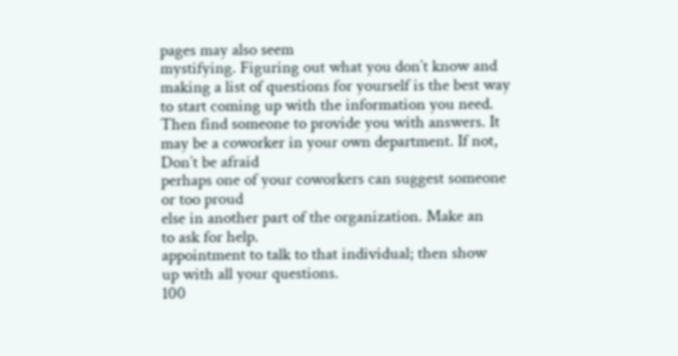pages may also seem
mystifying. Figuring out what you don’t know and
making a list of questions for yourself is the best way
to start coming up with the information you need.
Then find someone to provide you with answers. It
may be a coworker in your own department. If not,
Don’t be afraid
perhaps one of your coworkers can suggest someone
or too proud
else in another part of the organization. Make an
to ask for help.
appointment to talk to that individual; then show
up with all your questions.
100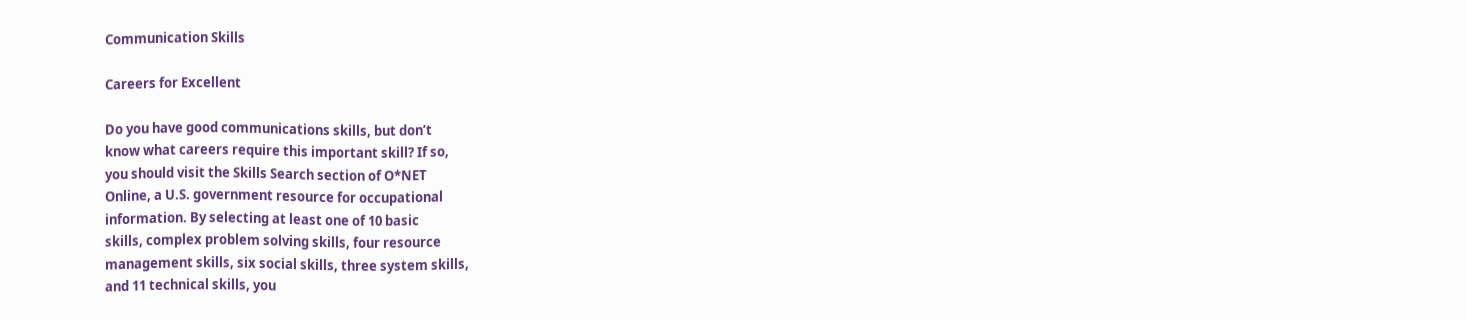Communication Skills

Careers for Excellent

Do you have good communications skills, but don’t
know what careers require this important skill? If so,
you should visit the Skills Search section of O*NET
Online, a U.S. government resource for occupational
information. By selecting at least one of 10 basic
skills, complex problem solving skills, four resource
management skills, six social skills, three system skills,
and 11 technical skills, you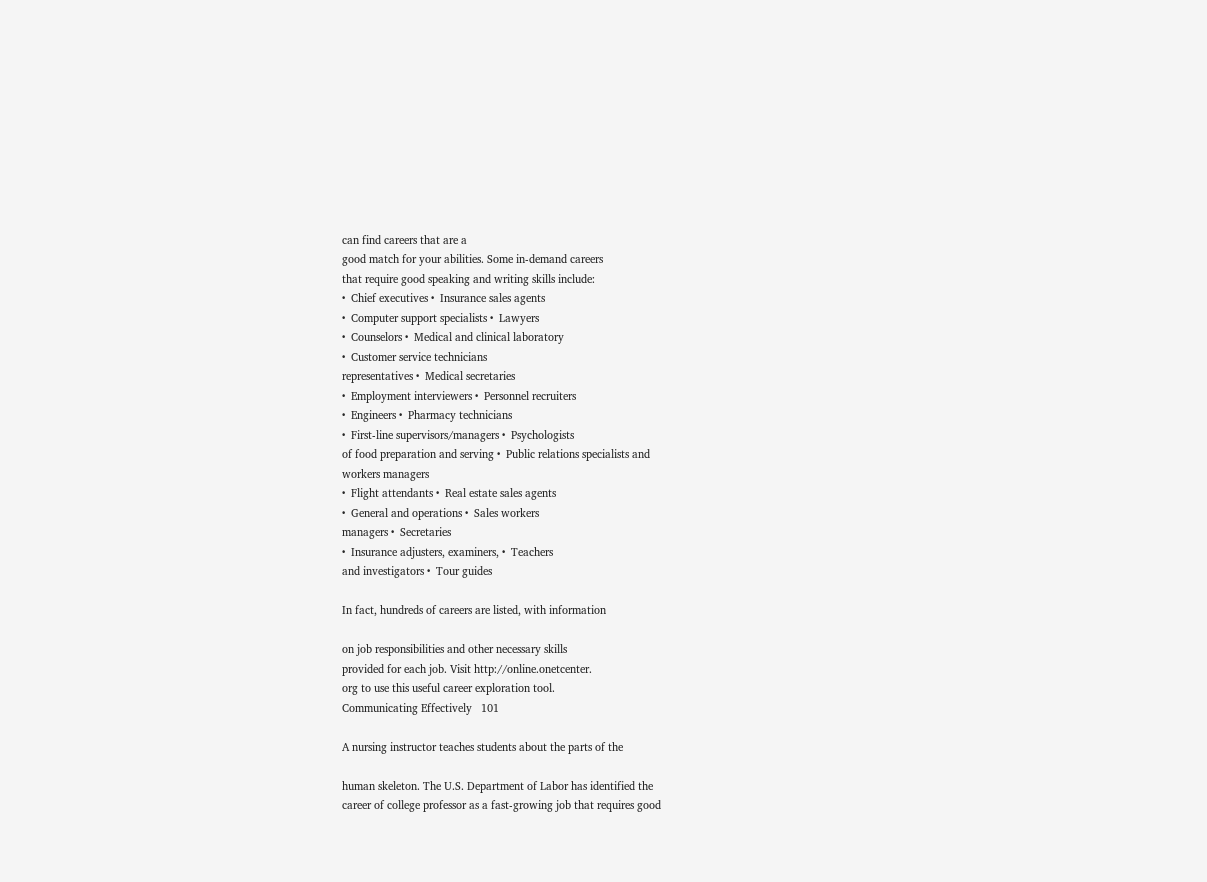can find careers that are a
good match for your abilities. Some in-demand careers
that require good speaking and writing skills include:
•  Chief executives •  Insurance sales agents
•  Computer support specialists •  Lawyers
•  Counselors •  Medical and clinical laboratory
•  Customer service technicians
representatives •  Medical secretaries
•  Employment interviewers •  Personnel recruiters
•  Engineers •  Pharmacy technicians
•  First-line supervisors/managers •  Psychologists
of food preparation and serving •  Public relations specialists and
workers managers
•  Flight attendants •  Real estate sales agents
•  General and operations •  Sales workers
managers •  Secretaries
•  Insurance adjusters, examiners, •  Teachers
and investigators •  Tour guides

In fact, hundreds of careers are listed, with information

on job responsibilities and other necessary skills
provided for each job. Visit http://online.onetcenter.
org to use this useful career exploration tool.
Communicating Effectively   101

A nursing instructor teaches students about the parts of the

human skeleton. The U.S. Department of Labor has identified the
career of college professor as a fast-growing job that requires good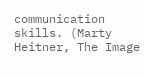communication skills. (Marty Heitner, The Image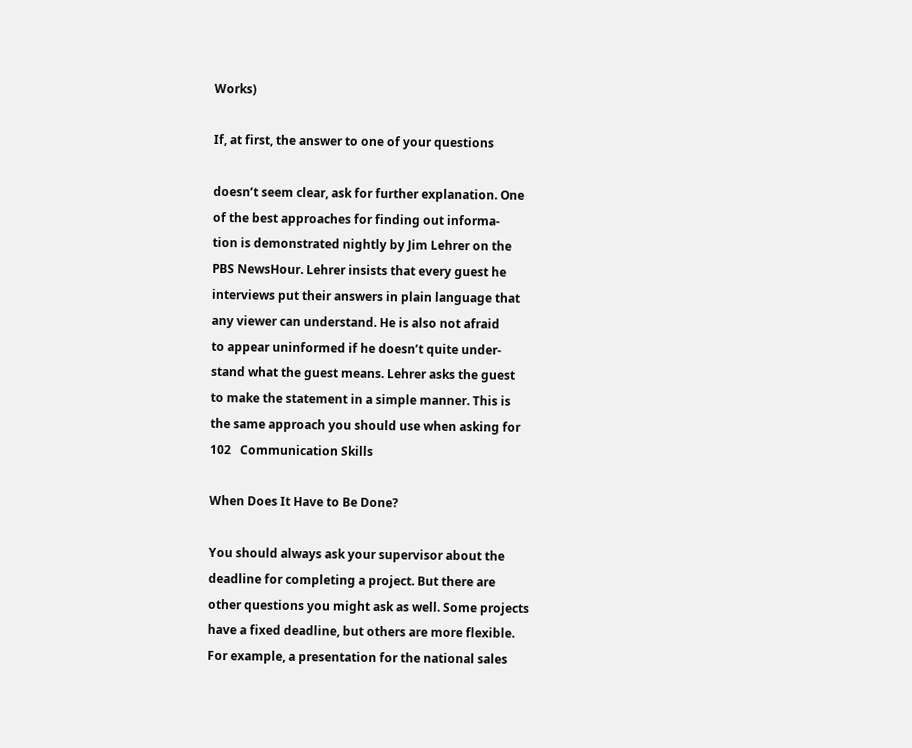Works)

If, at first, the answer to one of your questions

doesn’t seem clear, ask for further explanation. One
of the best approaches for finding out informa-
tion is demonstrated nightly by Jim Lehrer on the
PBS NewsHour. Lehrer insists that every guest he
interviews put their answers in plain language that
any viewer can understand. He is also not afraid
to appear uninformed if he doesn’t quite under-
stand what the guest means. Lehrer asks the guest
to make the statement in a simple manner. This is
the same approach you should use when asking for
102   Communication Skills

When Does It Have to Be Done?

You should always ask your supervisor about the
deadline for completing a project. But there are
other questions you might ask as well. Some projects
have a fixed deadline, but others are more flexible.
For example, a presentation for the national sales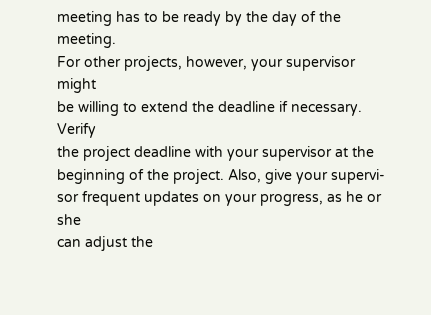meeting has to be ready by the day of the meeting.
For other projects, however, your supervisor might
be willing to extend the deadline if necessary. Verify
the project deadline with your supervisor at the
beginning of the project. Also, give your supervi-
sor frequent updates on your progress, as he or she
can adjust the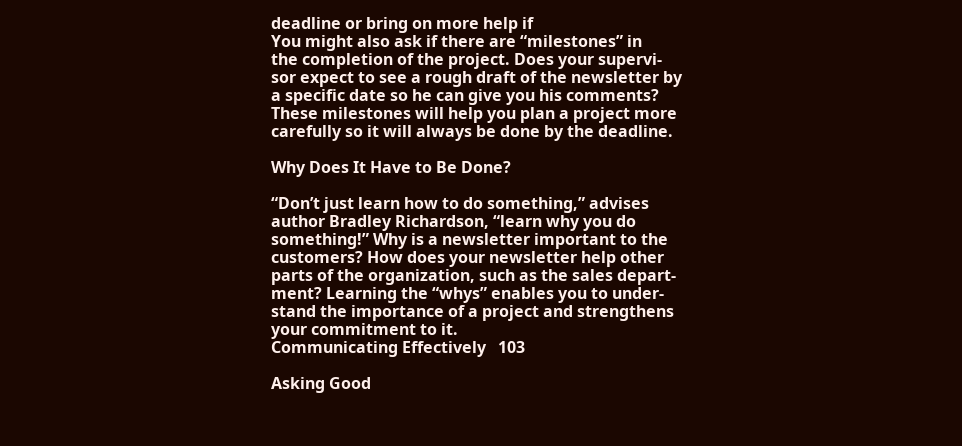deadline or bring on more help if
You might also ask if there are “milestones” in
the completion of the project. Does your supervi-
sor expect to see a rough draft of the newsletter by
a specific date so he can give you his comments?
These milestones will help you plan a project more
carefully so it will always be done by the deadline.

Why Does It Have to Be Done?

“Don’t just learn how to do something,” advises
author Bradley Richardson, “learn why you do
something!” Why is a newsletter important to the
customers? How does your newsletter help other
parts of the organization, such as the sales depart-
ment? Learning the “whys” enables you to under-
stand the importance of a project and strengthens
your commitment to it.
Communicating Effectively   103

Asking Good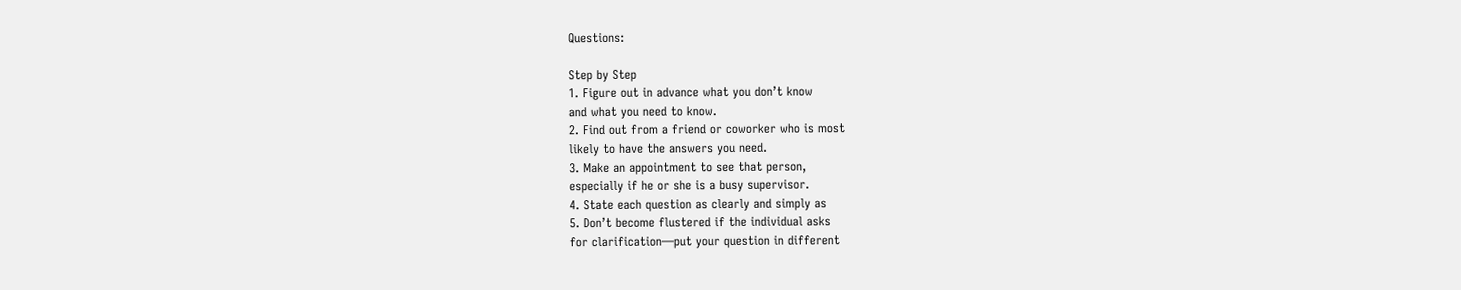Questions:

Step by Step
1. Figure out in advance what you don’t know
and what you need to know.
2. Find out from a friend or coworker who is most
likely to have the answers you need.
3. Make an appointment to see that person,
especially if he or she is a busy supervisor.
4. State each question as clearly and simply as
5. Don’t become flustered if the individual asks
for clarification—put your question in different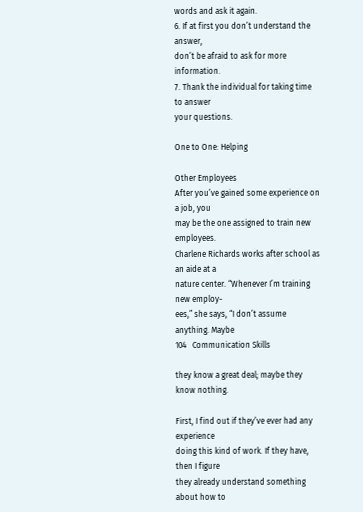words and ask it again.
6. If at first you don’t understand the answer,
don’t be afraid to ask for more information.
7. Thank the individual for taking time to answer
your questions.

One to One: Helping

Other Employees
After you’ve gained some experience on a job, you
may be the one assigned to train new employees.
Charlene Richards works after school as an aide at a
nature center. “Whenever I’m training new employ-
ees,” she says, “I don’t assume anything. Maybe
104   Communication Skills

they know a great deal; maybe they know nothing.

First, I find out if they’ve ever had any experience
doing this kind of work. If they have, then I figure
they already understand something about how to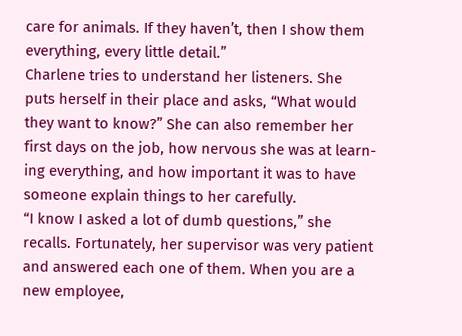care for animals. If they haven’t, then I show them
everything, every little detail.”
Charlene tries to understand her listeners. She
puts herself in their place and asks, “What would
they want to know?” She can also remember her
first days on the job, how nervous she was at learn-
ing everything, and how important it was to have
someone explain things to her carefully.
“I know I asked a lot of dumb questions,” she
recalls. Fortunately, her supervisor was very patient
and answered each one of them. When you are a
new employee,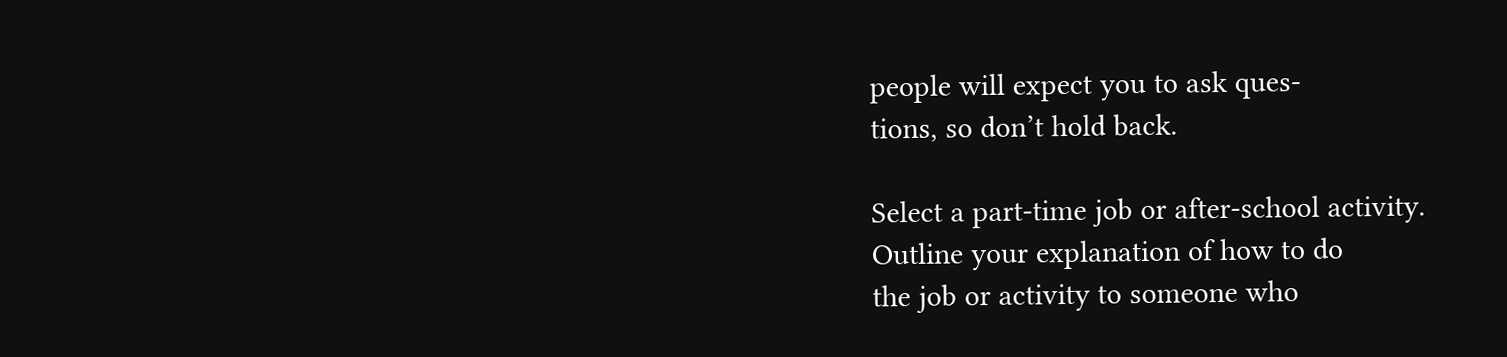people will expect you to ask ques-
tions, so don’t hold back.

Select a part-time job or after-school activity.
Outline your explanation of how to do
the job or activity to someone who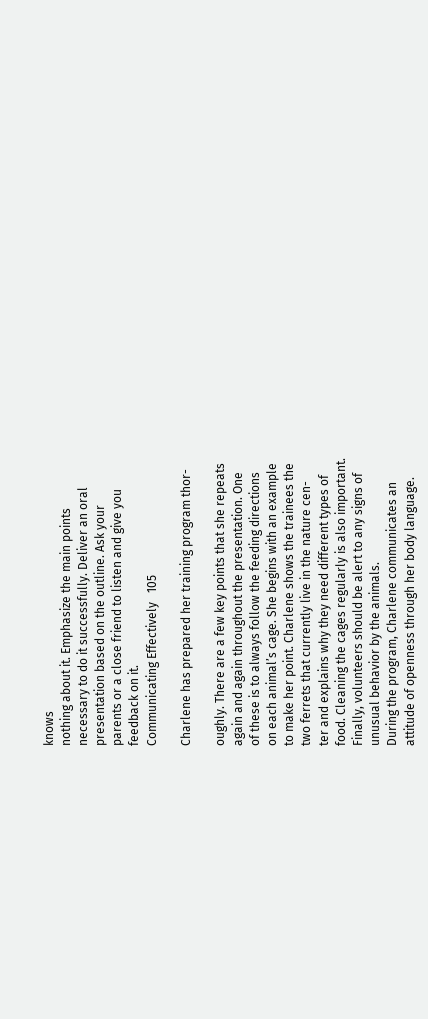knows
nothing about it. Emphasize the main points
necessary to do it successfully. Deliver an oral
presentation based on the outline. Ask your
parents or a close friend to listen and give you
feedback on it.
Communicating Effectively   105

Charlene has prepared her training program thor-

oughly. There are a few key points that she repeats
again and again throughout the presentation. One
of these is to always follow the feeding directions
on each animal’s cage. She begins with an example
to make her point. Charlene shows the trainees the
two ferrets that currently live in the nature cen-
ter and explains why they need different types of
food. Cleaning the cages regularly is also important.
Finally, volunteers should be alert to any signs of
unusual behavior by the animals.
During the program, Charlene communicates an
attitude of openness through her body language.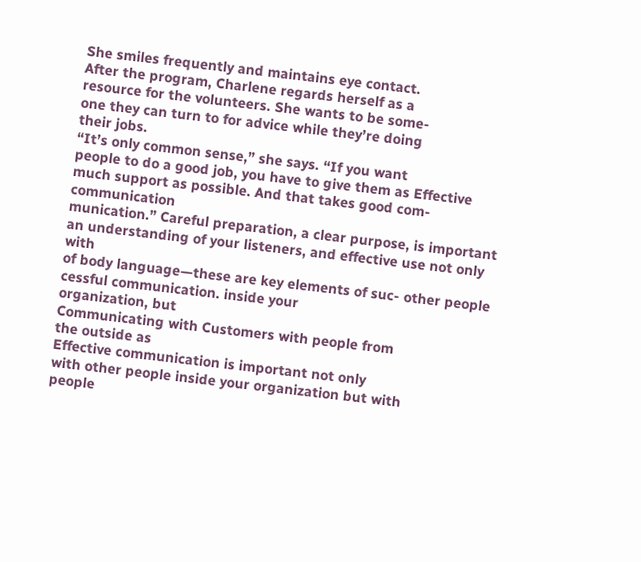She smiles frequently and maintains eye contact.
After the program, Charlene regards herself as a
resource for the volunteers. She wants to be some-
one they can turn to for advice while they’re doing
their jobs.
“It’s only common sense,” she says. “If you want
people to do a good job, you have to give them as Effective
much support as possible. And that takes good com- communication
munication.” Careful preparation, a clear purpose, is important
an understanding of your listeners, and effective use not only with
of body language—these are key elements of suc- other people
cessful communication. inside your
organization, but
Communicating with Customers with people from
the outside as
Effective communication is important not only
with other people inside your organization but with
people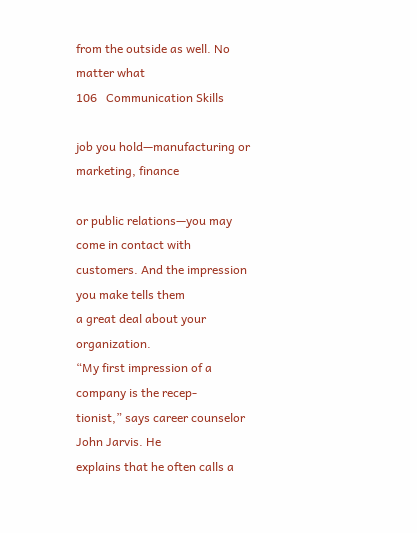from the outside as well. No matter what
106   Communication Skills

job you hold—manufacturing or marketing, finance

or public relations—you may come in contact with
customers. And the impression you make tells them
a great deal about your organization.
“My first impression of a company is the recep-
tionist,” says career counselor John Jarvis. He
explains that he often calls a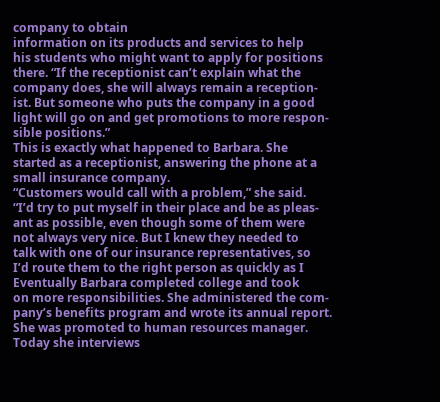company to obtain
information on its products and services to help
his students who might want to apply for positions
there. “If the receptionist can’t explain what the
company does, she will always remain a reception-
ist. But someone who puts the company in a good
light will go on and get promotions to more respon-
sible positions.”
This is exactly what happened to Barbara. She
started as a receptionist, answering the phone at a
small insurance company.
“Customers would call with a problem,” she said.
“I’d try to put myself in their place and be as pleas-
ant as possible, even though some of them were
not always very nice. But I knew they needed to
talk with one of our insurance representatives, so
I’d route them to the right person as quickly as I
Eventually Barbara completed college and took
on more responsibilities. She administered the com-
pany’s benefits program and wrote its annual report.
She was promoted to human resources manager.
Today she interviews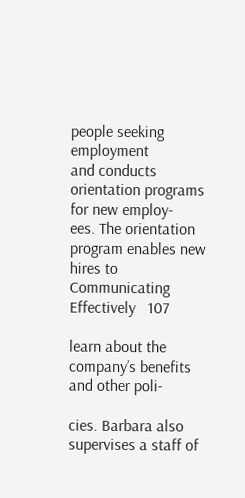people seeking employment
and conducts orientation programs for new employ-
ees. The orientation program enables new hires to
Communicating Effectively   107

learn about the company’s benefits and other poli-

cies. Barbara also supervises a staff of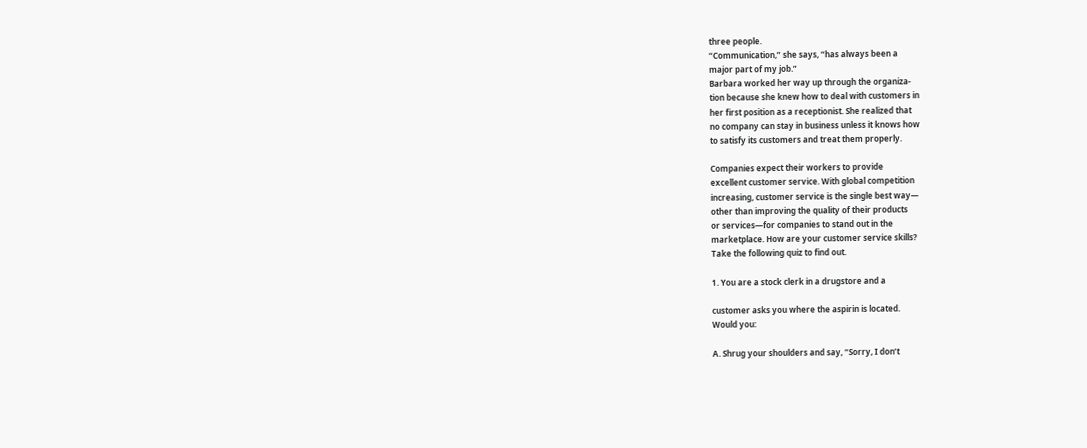three people.
“Communication,” she says, “has always been a
major part of my job.”
Barbara worked her way up through the organiza-
tion because she knew how to deal with customers in
her first position as a receptionist. She realized that
no company can stay in business unless it knows how
to satisfy its customers and treat them properly.

Companies expect their workers to provide
excellent customer service. With global competition
increasing, customer service is the single best way—
other than improving the quality of their products
or services—for companies to stand out in the
marketplace. How are your customer service skills?
Take the following quiz to find out.

1. You are a stock clerk in a drugstore and a

customer asks you where the aspirin is located.
Would you:

A. Shrug your shoulders and say, “Sorry, I don’t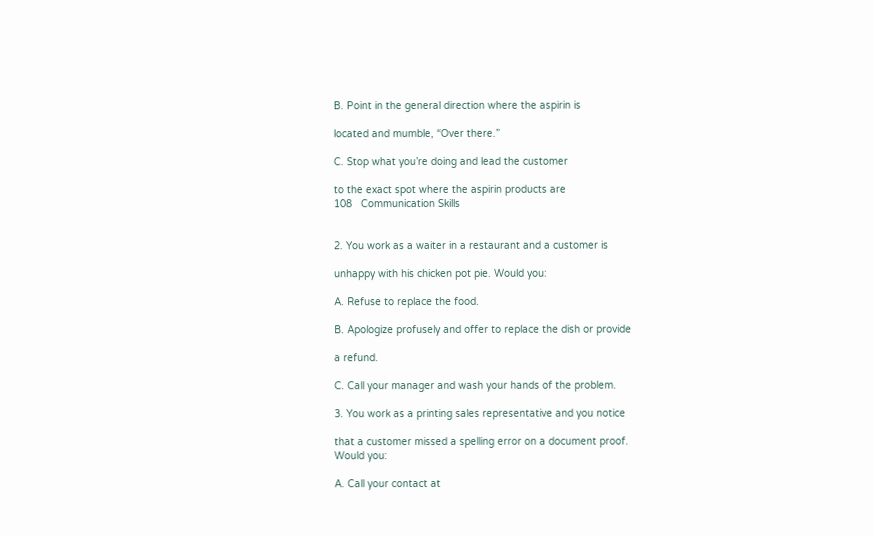B. Point in the general direction where the aspirin is

located and mumble, “Over there.”

C. Stop what you’re doing and lead the customer

to the exact spot where the aspirin products are
108   Communication Skills


2. You work as a waiter in a restaurant and a customer is

unhappy with his chicken pot pie. Would you:

A. Refuse to replace the food.

B. Apologize profusely and offer to replace the dish or provide

a refund.

C. Call your manager and wash your hands of the problem.

3. You work as a printing sales representative and you notice

that a customer missed a spelling error on a document proof.
Would you:

A. Call your contact at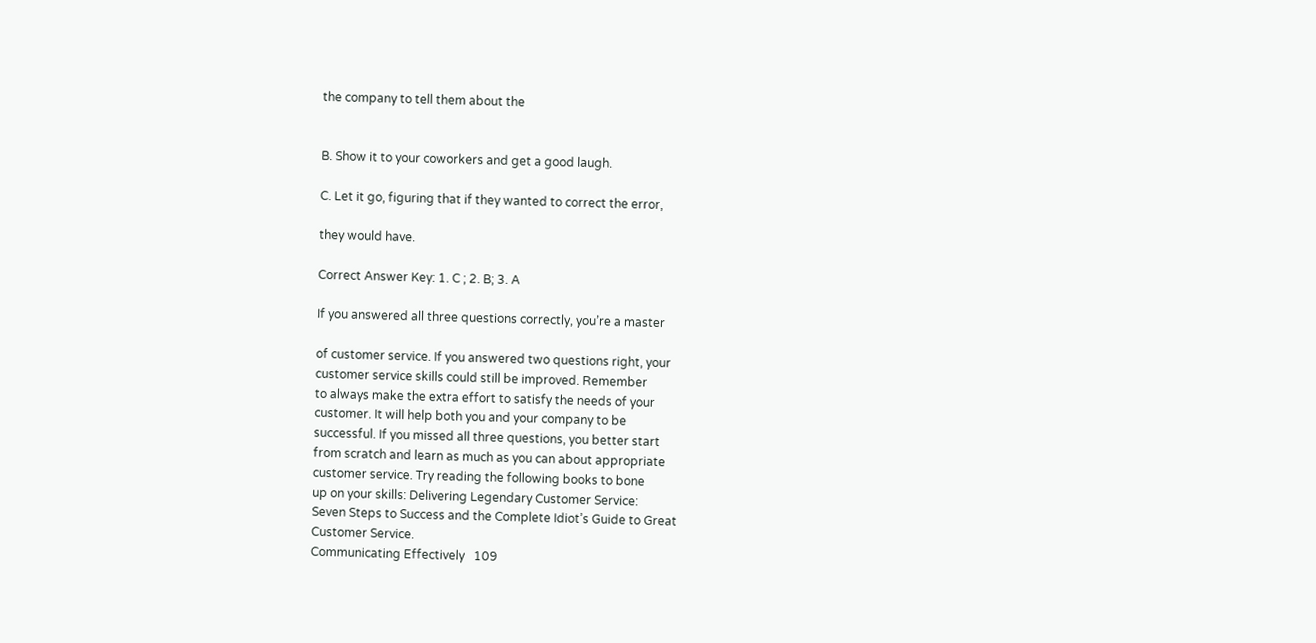the company to tell them about the


B. Show it to your coworkers and get a good laugh.

C. Let it go, figuring that if they wanted to correct the error,

they would have.

Correct Answer Key: 1. C ; 2. B; 3. A

If you answered all three questions correctly, you’re a master

of customer service. If you answered two questions right, your
customer service skills could still be improved. Remember
to always make the extra effort to satisfy the needs of your
customer. It will help both you and your company to be
successful. If you missed all three questions, you better start
from scratch and learn as much as you can about appropriate
customer service. Try reading the following books to bone
up on your skills: Delivering Legendary Customer Service:
Seven Steps to Success and the Complete Idiot’s Guide to Great
Customer Service.
Communicating Effectively   109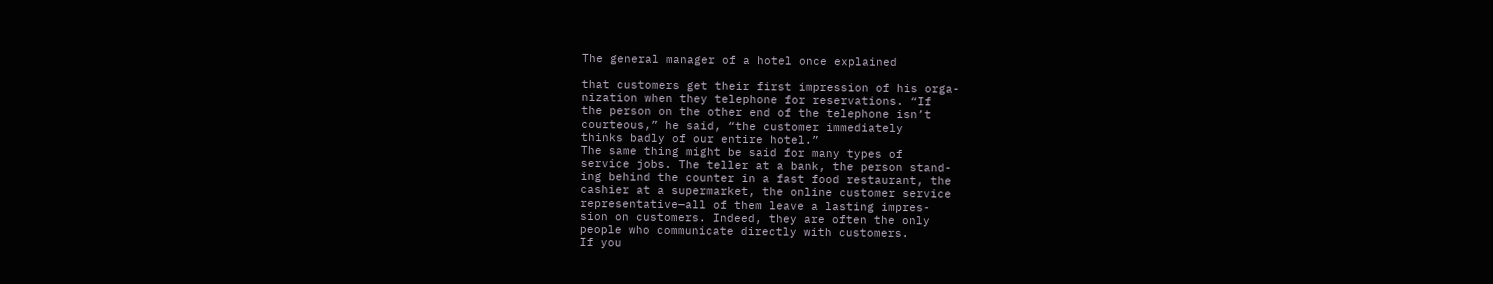The general manager of a hotel once explained

that customers get their first impression of his orga-
nization when they telephone for reservations. “If
the person on the other end of the telephone isn’t
courteous,” he said, “the customer immediately
thinks badly of our entire hotel.”
The same thing might be said for many types of
service jobs. The teller at a bank, the person stand-
ing behind the counter in a fast food restaurant, the
cashier at a supermarket, the online customer service
representative—all of them leave a lasting impres-
sion on customers. Indeed, they are often the only
people who communicate directly with customers.
If you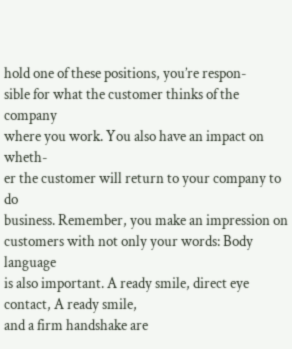hold one of these positions, you’re respon-
sible for what the customer thinks of the company
where you work. You also have an impact on wheth-
er the customer will return to your company to do
business. Remember, you make an impression on
customers with not only your words: Body language
is also important. A ready smile, direct eye contact, A ready smile,
and a firm handshake are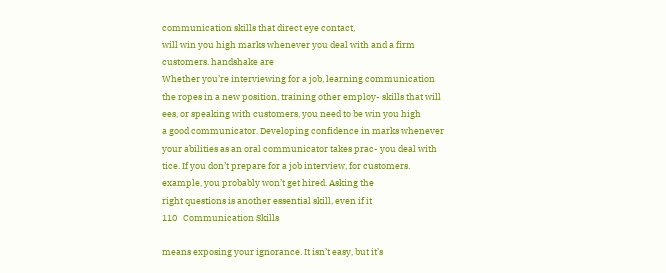communication skills that direct eye contact,
will win you high marks whenever you deal with and a firm
customers. handshake are
Whether you’re interviewing for a job, learning communication
the ropes in a new position, training other employ- skills that will
ees, or speaking with customers, you need to be win you high
a good communicator. Developing confidence in marks whenever
your abilities as an oral communicator takes prac- you deal with
tice. If you don’t prepare for a job interview, for customers.
example, you probably won’t get hired. Asking the
right questions is another essential skill, even if it
110   Communication Skills

means exposing your ignorance. It isn’t easy, but it’s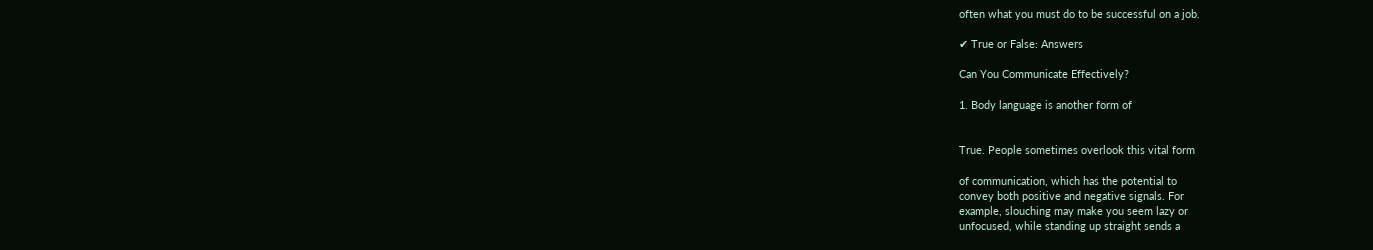often what you must do to be successful on a job.

✔ True or False: Answers

Can You Communicate Effectively?

1. Body language is another form of


True. People sometimes overlook this vital form

of communication, which has the potential to
convey both positive and negative signals. For
example, slouching may make you seem lazy or
unfocused, while standing up straight sends a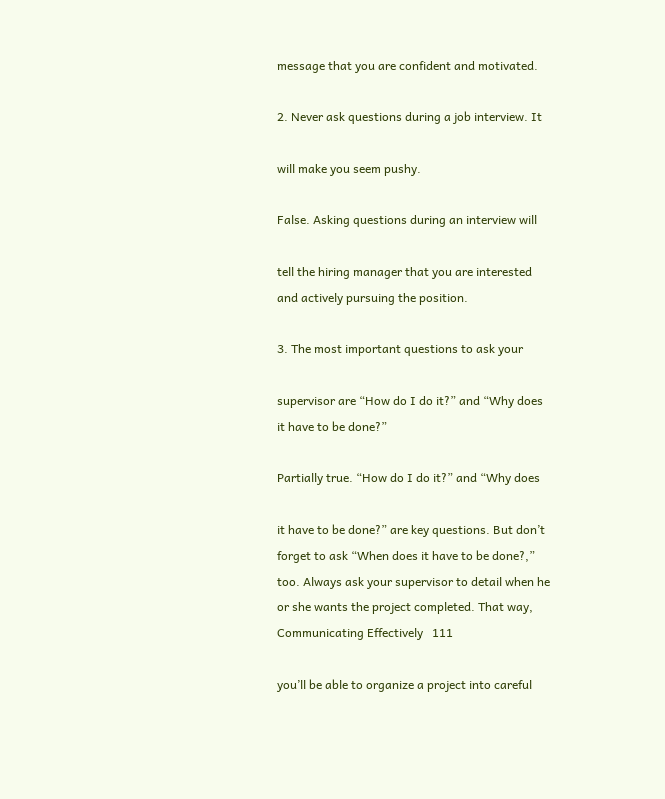message that you are confident and motivated.

2. Never ask questions during a job interview. It

will make you seem pushy.

False. Asking questions during an interview will

tell the hiring manager that you are interested
and actively pursuing the position.

3. The most important questions to ask your

supervisor are “How do I do it?” and “Why does
it have to be done?”

Partially true. “How do I do it?” and “Why does

it have to be done?” are key questions. But don’t
forget to ask “When does it have to be done?,”
too. Always ask your supervisor to detail when he
or she wants the project completed. That way,
Communicating Effectively   111

you’ll be able to organize a project into careful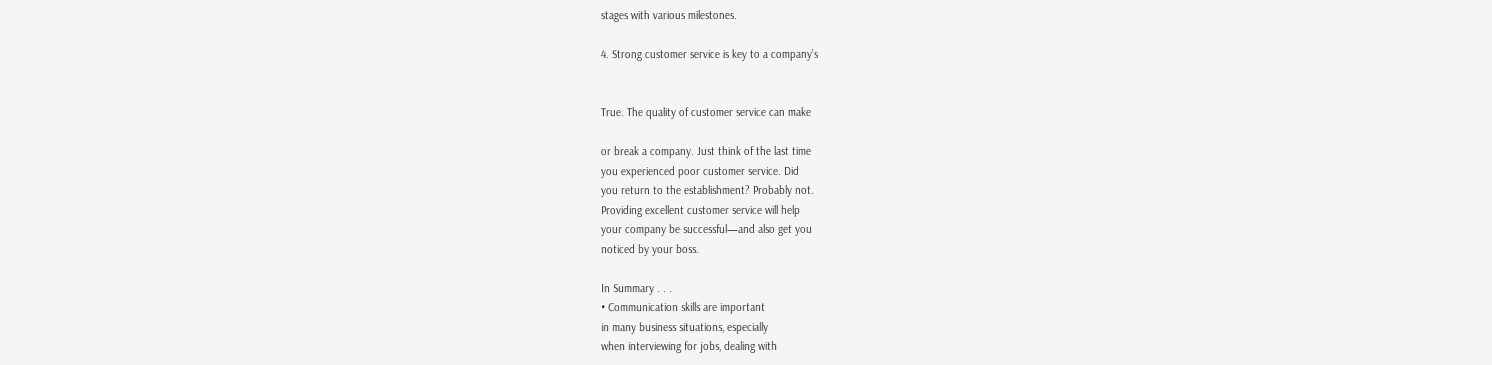stages with various milestones.

4. Strong customer service is key to a company’s


True. The quality of customer service can make

or break a company. Just think of the last time
you experienced poor customer service. Did
you return to the establishment? Probably not.
Providing excellent customer service will help
your company be successful—and also get you
noticed by your boss.

In Summary . . .
• Communication skills are important
in many business situations, especially
when interviewing for jobs, dealing with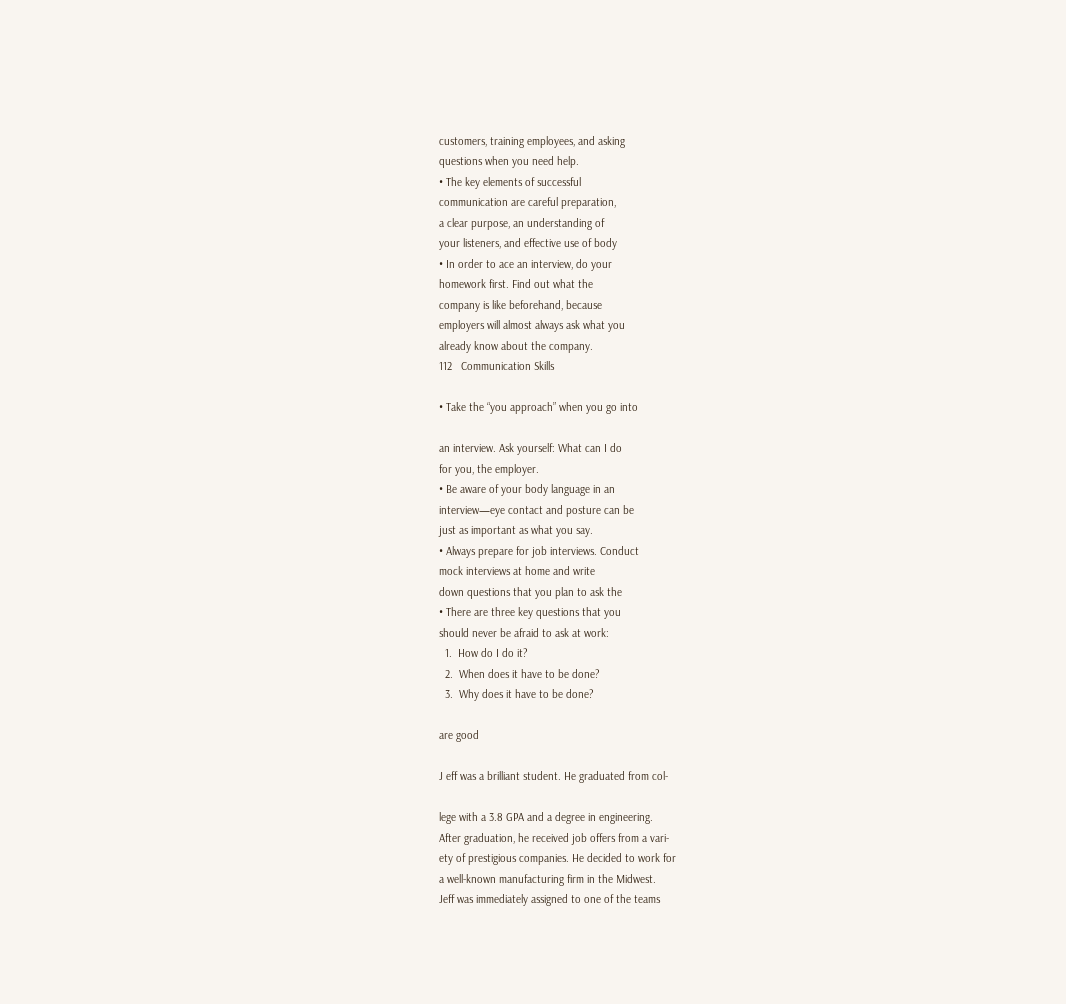customers, training employees, and asking
questions when you need help.
• The key elements of successful
communication are careful preparation,
a clear purpose, an understanding of
your listeners, and effective use of body
• In order to ace an interview, do your
homework first. Find out what the
company is like beforehand, because
employers will almost always ask what you
already know about the company.
112   Communication Skills

• Take the “you approach” when you go into

an interview. Ask yourself: What can I do
for you, the employer.
• Be aware of your body language in an
interview—eye contact and posture can be
just as important as what you say.
• Always prepare for job interviews. Conduct
mock interviews at home and write
down questions that you plan to ask the
• There are three key questions that you
should never be afraid to ask at work:
  1.  How do I do it?
  2.  When does it have to be done?
  3.  Why does it have to be done?

are good

J eff was a brilliant student. He graduated from col-

lege with a 3.8 GPA and a degree in engineering.
After graduation, he received job offers from a vari-
ety of prestigious companies. He decided to work for
a well-known manufacturing firm in the Midwest.
Jeff was immediately assigned to one of the teams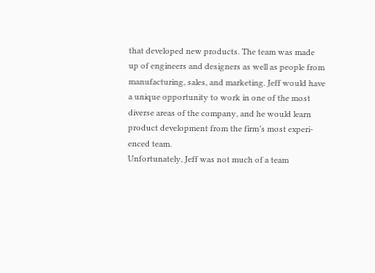that developed new products. The team was made
up of engineers and designers as well as people from
manufacturing, sales, and marketing. Jeff would have
a unique opportunity to work in one of the most
diverse areas of the company, and he would learn
product development from the firm’s most experi-
enced team.
Unfortunately, Jeff was not much of a team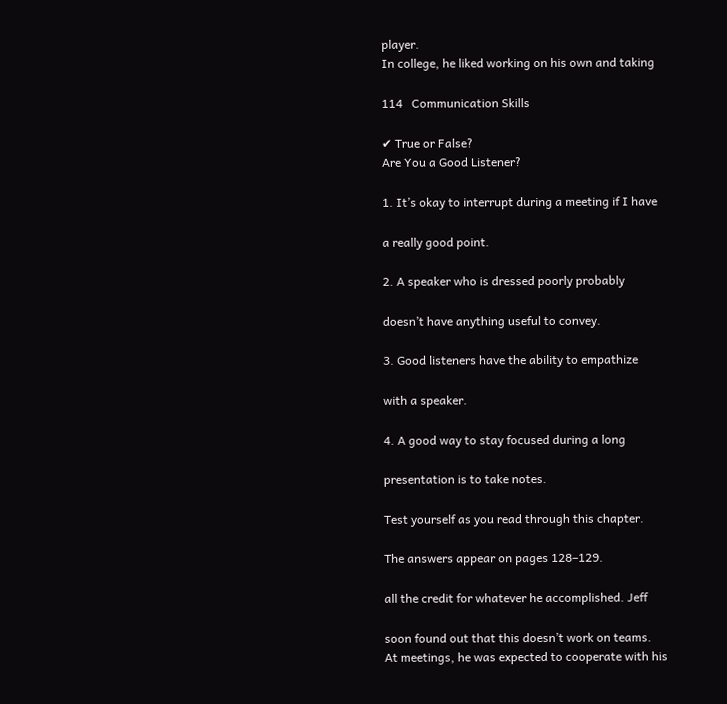player.
In college, he liked working on his own and taking

114   Communication Skills

✔ True or False?
Are You a Good Listener?

1. It’s okay to interrupt during a meeting if I have

a really good point.

2. A speaker who is dressed poorly probably

doesn’t have anything useful to convey.

3. Good listeners have the ability to empathize

with a speaker.

4. A good way to stay focused during a long

presentation is to take notes.

Test yourself as you read through this chapter.

The answers appear on pages 128–129.

all the credit for whatever he accomplished. Jeff

soon found out that this doesn’t work on teams.
At meetings, he was expected to cooperate with his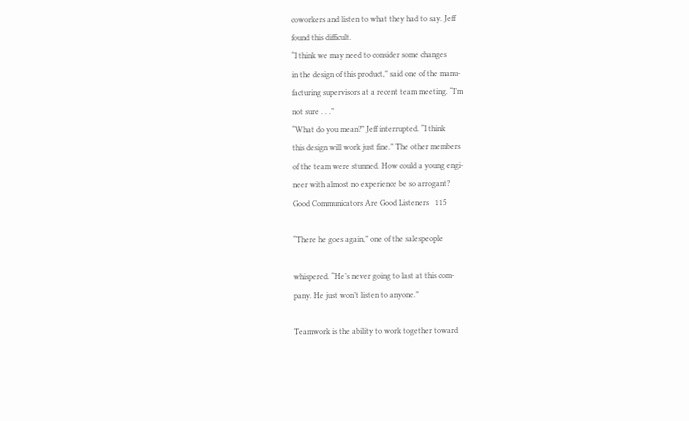coworkers and listen to what they had to say. Jeff
found this difficult.
“I think we may need to consider some changes
in the design of this product,” said one of the manu-
facturing supervisors at a recent team meeting. “I’m
not sure . . .”
“What do you mean?” Jeff interrupted. “I think
this design will work just fine.” The other members
of the team were stunned. How could a young engi-
neer with almost no experience be so arrogant?
Good Communicators Are Good Listeners   115

“There he goes again,” one of the salespeople

whispered. “He’s never going to last at this com-
pany. He just won’t listen to anyone.”

Teamwork is the ability to work together toward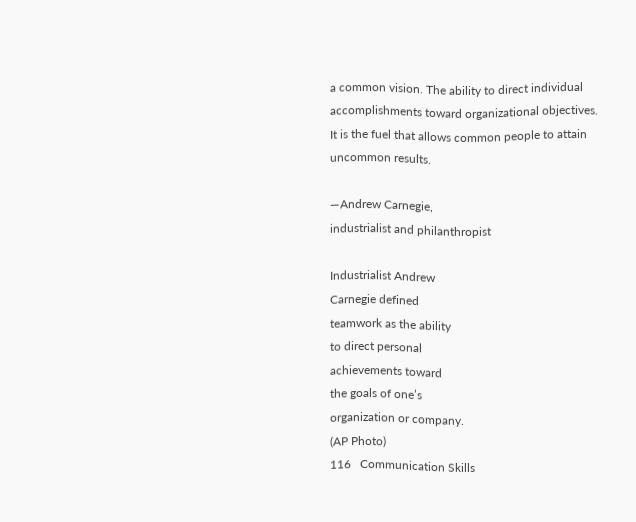a common vision. The ability to direct individual
accomplishments toward organizational objectives.
It is the fuel that allows common people to attain
uncommon results.

—Andrew Carnegie,
industrialist and philanthropist

Industrialist Andrew
Carnegie defined
teamwork as the ability
to direct personal
achievements toward
the goals of one’s
organization or company.
(AP Photo)
116   Communication Skills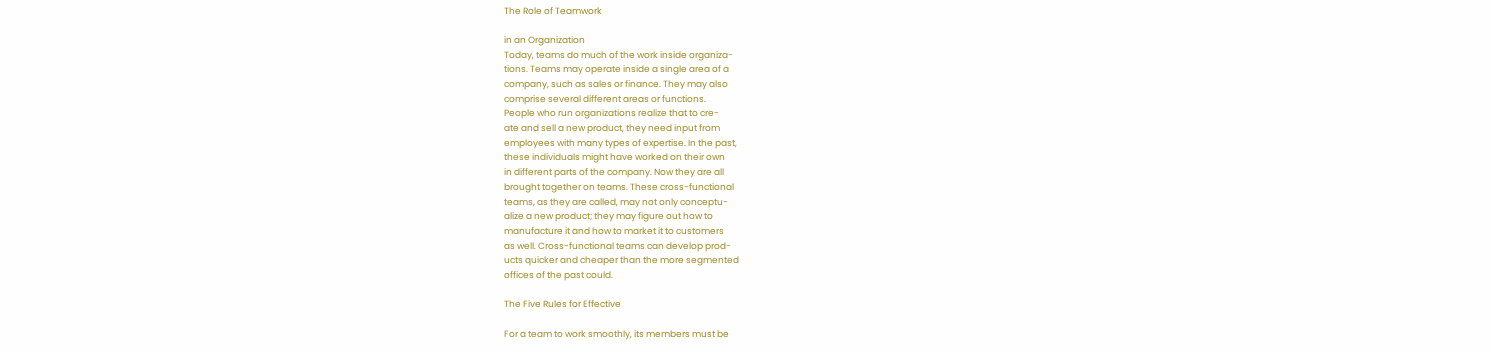The Role of Teamwork

in an Organization
Today, teams do much of the work inside organiza-
tions. Teams may operate inside a single area of a
company, such as sales or finance. They may also
comprise several different areas or functions.
People who run organizations realize that to cre-
ate and sell a new product, they need input from
employees with many types of expertise. In the past,
these individuals might have worked on their own
in different parts of the company. Now they are all
brought together on teams. These cross-functional
teams, as they are called, may not only conceptu-
alize a new product; they may figure out how to
manufacture it and how to market it to customers
as well. Cross-functional teams can develop prod-
ucts quicker and cheaper than the more segmented
offices of the past could.

The Five Rules for Effective

For a team to work smoothly, its members must be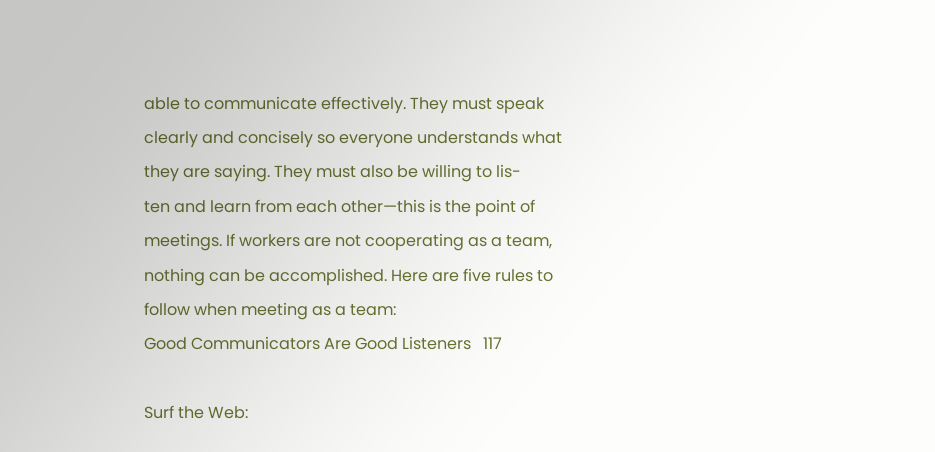able to communicate effectively. They must speak
clearly and concisely so everyone understands what
they are saying. They must also be willing to lis-
ten and learn from each other—this is the point of
meetings. If workers are not cooperating as a team,
nothing can be accomplished. Here are five rules to
follow when meeting as a team:
Good Communicators Are Good Listeners   117

Surf the Web: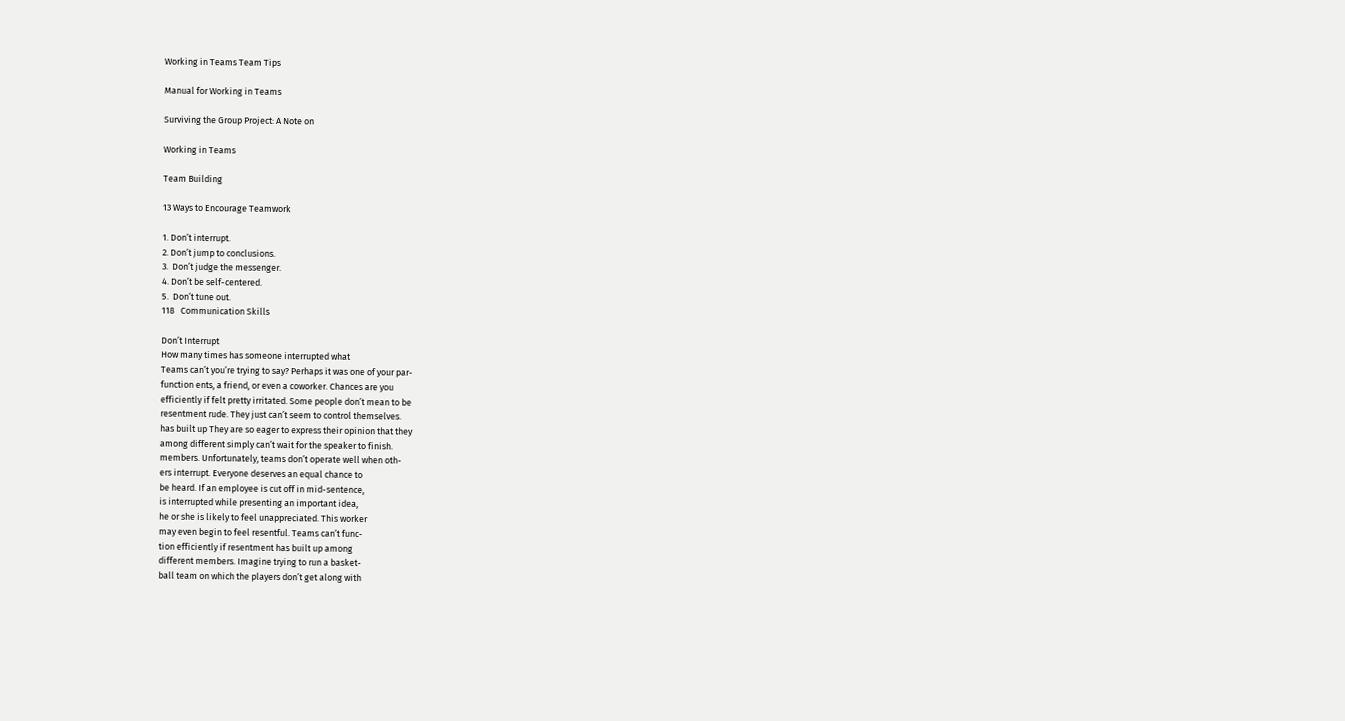Working in Teams Team Tips

Manual for Working in Teams

Surviving the Group Project: A Note on

Working in Teams

Team Building

13 Ways to Encourage Teamwork

1. Don’t interrupt.
2. Don’t jump to conclusions.
3.  Don’t judge the messenger.
4. Don’t be self-centered.
5.  Don’t tune out.
118   Communication Skills

Don’t Interrupt
How many times has someone interrupted what
Teams can’t you’re trying to say? Perhaps it was one of your par-
function ents, a friend, or even a coworker. Chances are you
efficiently if felt pretty irritated. Some people don’t mean to be
resentment rude. They just can’t seem to control themselves.
has built up They are so eager to express their opinion that they
among different simply can’t wait for the speaker to finish.
members. Unfortunately, teams don’t operate well when oth-
ers interrupt. Everyone deserves an equal chance to
be heard. If an employee is cut off in mid-sentence,
is interrupted while presenting an important idea,
he or she is likely to feel unappreciated. This worker
may even begin to feel resentful. Teams can’t func-
tion efficiently if resentment has built up among
different members. Imagine trying to run a basket-
ball team on which the players don’t get along with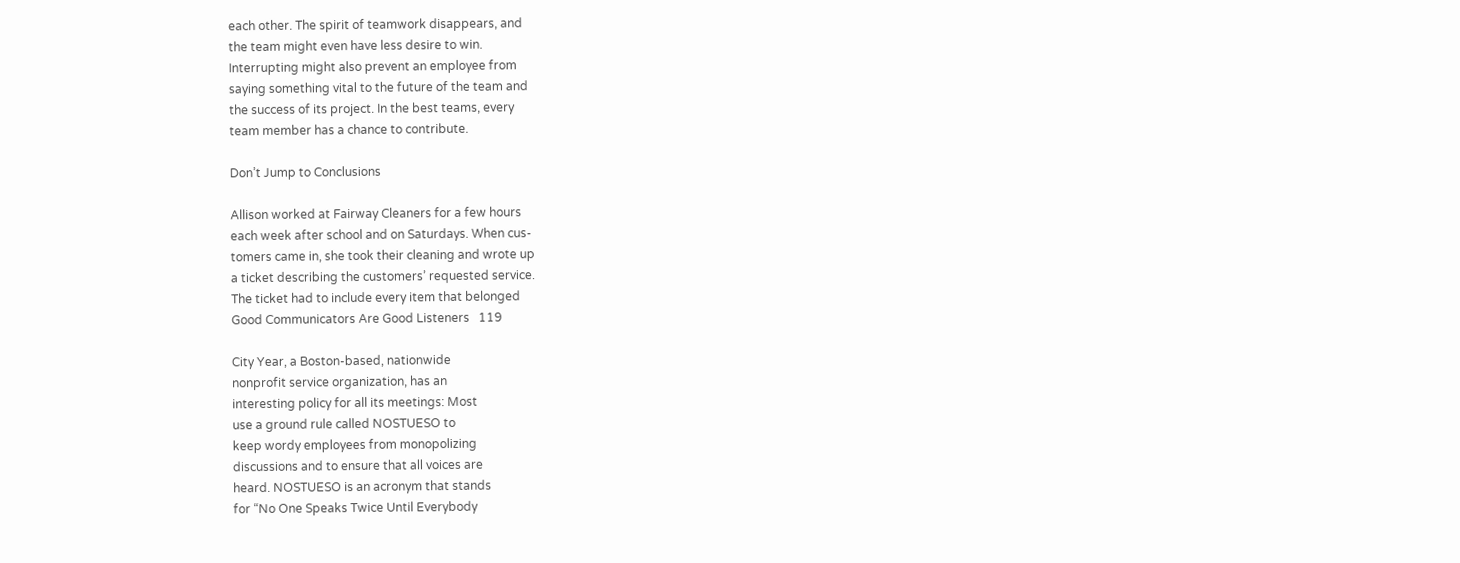each other. The spirit of teamwork disappears, and
the team might even have less desire to win.
Interrupting might also prevent an employee from
saying something vital to the future of the team and
the success of its project. In the best teams, every
team member has a chance to contribute.

Don’t Jump to Conclusions

Allison worked at Fairway Cleaners for a few hours
each week after school and on Saturdays. When cus-
tomers came in, she took their cleaning and wrote up
a ticket describing the customers’ requested service.
The ticket had to include every item that belonged
Good Communicators Are Good Listeners   119

City Year, a Boston-based, nationwide
nonprofit service organization, has an
interesting policy for all its meetings: Most
use a ground rule called NOSTUESO to
keep wordy employees from monopolizing
discussions and to ensure that all voices are
heard. NOSTUESO is an acronym that stands
for “No One Speaks Twice Until Everybody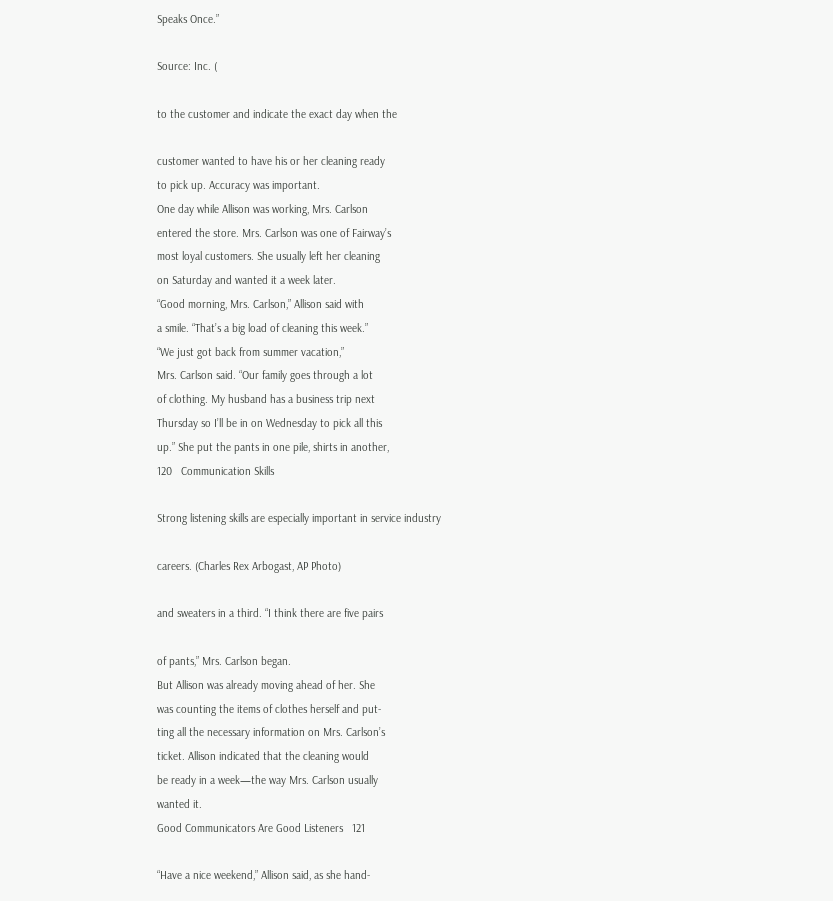Speaks Once.”

Source: Inc. (

to the customer and indicate the exact day when the

customer wanted to have his or her cleaning ready
to pick up. Accuracy was important.
One day while Allison was working, Mrs. Carlson
entered the store. Mrs. Carlson was one of Fairway’s
most loyal customers. She usually left her cleaning
on Saturday and wanted it a week later.
“Good morning, Mrs. Carlson,” Allison said with
a smile. “That’s a big load of cleaning this week.”
“We just got back from summer vacation,”
Mrs. Carlson said. “Our family goes through a lot
of clothing. My husband has a business trip next
Thursday so I’ll be in on Wednesday to pick all this
up.” She put the pants in one pile, shirts in another,
120   Communication Skills

Strong listening skills are especially important in service industry

careers. (Charles Rex Arbogast, AP Photo)

and sweaters in a third. “I think there are five pairs

of pants,” Mrs. Carlson began.
But Allison was already moving ahead of her. She
was counting the items of clothes herself and put-
ting all the necessary information on Mrs. Carlson’s
ticket. Allison indicated that the cleaning would
be ready in a week—the way Mrs. Carlson usually
wanted it.
Good Communicators Are Good Listeners   121

“Have a nice weekend,” Allison said, as she hand-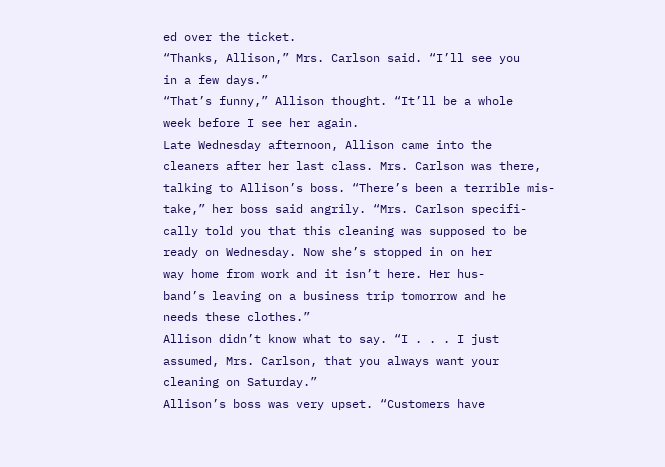ed over the ticket.
“Thanks, Allison,” Mrs. Carlson said. “I’ll see you
in a few days.”
“That’s funny,” Allison thought. “It’ll be a whole
week before I see her again.
Late Wednesday afternoon, Allison came into the
cleaners after her last class. Mrs. Carlson was there,
talking to Allison’s boss. “There’s been a terrible mis-
take,” her boss said angrily. “Mrs. Carlson specifi-
cally told you that this cleaning was supposed to be
ready on Wednesday. Now she’s stopped in on her
way home from work and it isn’t here. Her hus-
band’s leaving on a business trip tomorrow and he
needs these clothes.”
Allison didn’t know what to say. “I . . . I just
assumed, Mrs. Carlson, that you always want your
cleaning on Saturday.”
Allison’s boss was very upset. “Customers have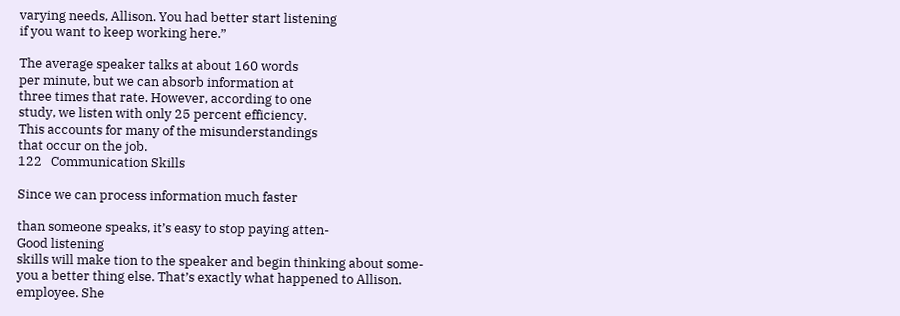varying needs, Allison. You had better start listening
if you want to keep working here.”

The average speaker talks at about 160 words
per minute, but we can absorb information at
three times that rate. However, according to one
study, we listen with only 25 percent efficiency.
This accounts for many of the misunderstandings
that occur on the job.
122   Communication Skills

Since we can process information much faster

than someone speaks, it’s easy to stop paying atten-
Good listening
skills will make tion to the speaker and begin thinking about some-
you a better thing else. That’s exactly what happened to Allison.
employee. She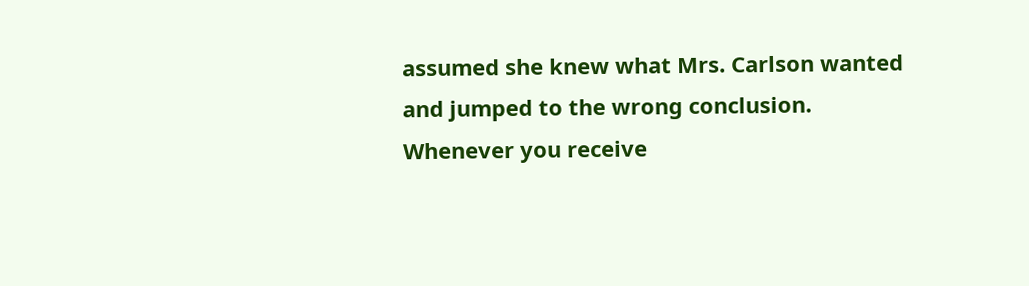assumed she knew what Mrs. Carlson wanted
and jumped to the wrong conclusion.
Whenever you receive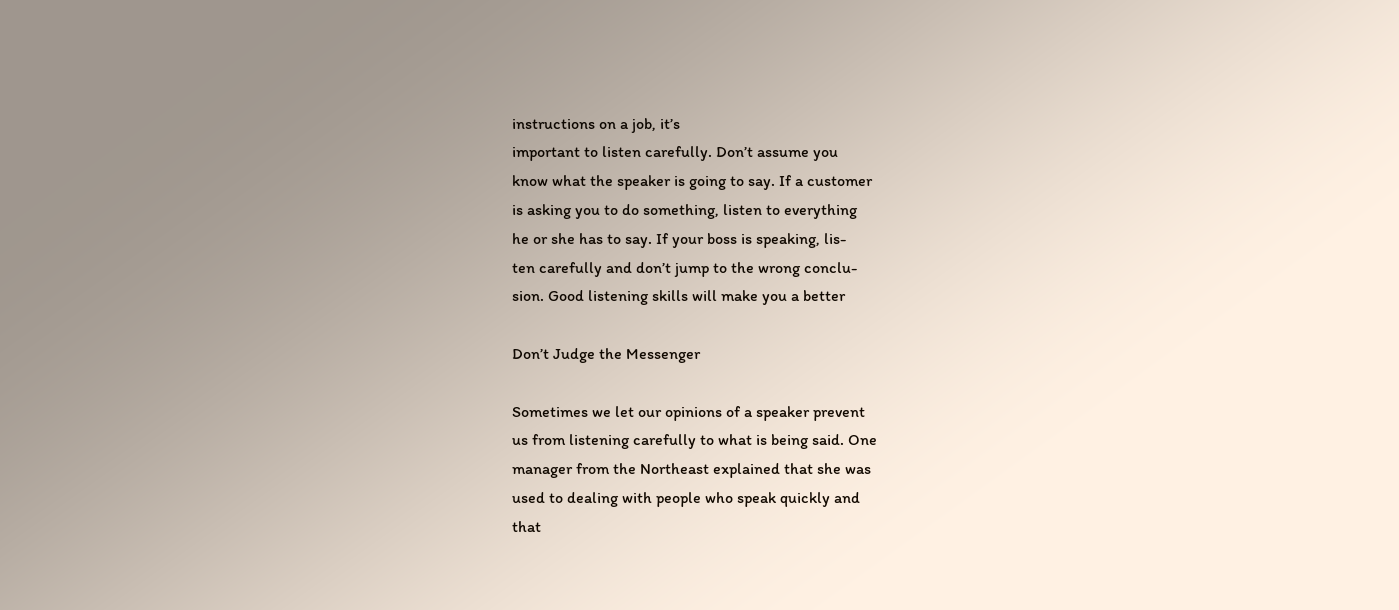instructions on a job, it’s
important to listen carefully. Don’t assume you
know what the speaker is going to say. If a customer
is asking you to do something, listen to everything
he or she has to say. If your boss is speaking, lis-
ten carefully and don’t jump to the wrong conclu-
sion. Good listening skills will make you a better

Don’t Judge the Messenger

Sometimes we let our opinions of a speaker prevent
us from listening carefully to what is being said. One
manager from the Northeast explained that she was
used to dealing with people who speak quickly and
that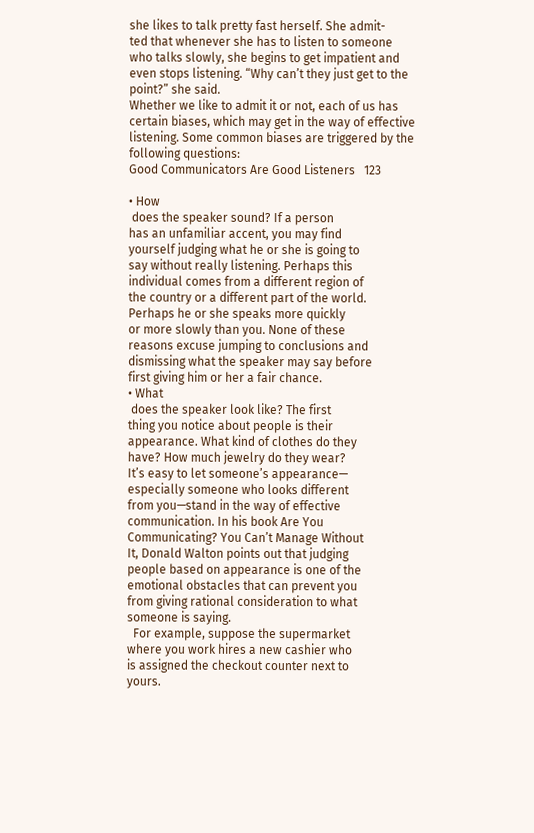she likes to talk pretty fast herself. She admit-
ted that whenever she has to listen to someone
who talks slowly, she begins to get impatient and
even stops listening. “Why can’t they just get to the
point?” she said.
Whether we like to admit it or not, each of us has
certain biases, which may get in the way of effective
listening. Some common biases are triggered by the
following questions:
Good Communicators Are Good Listeners   123

• How
 does the speaker sound? If a person
has an unfamiliar accent, you may find
yourself judging what he or she is going to
say without really listening. Perhaps this
individual comes from a different region of
the country or a different part of the world.
Perhaps he or she speaks more quickly
or more slowly than you. None of these
reasons excuse jumping to conclusions and
dismissing what the speaker may say before
first giving him or her a fair chance.
• What
 does the speaker look like? The first
thing you notice about people is their
appearance. What kind of clothes do they
have? How much jewelry do they wear?
It’s easy to let someone’s appearance—
especially someone who looks different
from you—stand in the way of effective
communication. In his book Are You
Communicating? You Can’t Manage Without
It, Donald Walton points out that judging
people based on appearance is one of the
emotional obstacles that can prevent you
from giving rational consideration to what
someone is saying.
  For example, suppose the supermarket
where you work hires a new cashier who
is assigned the checkout counter next to
yours.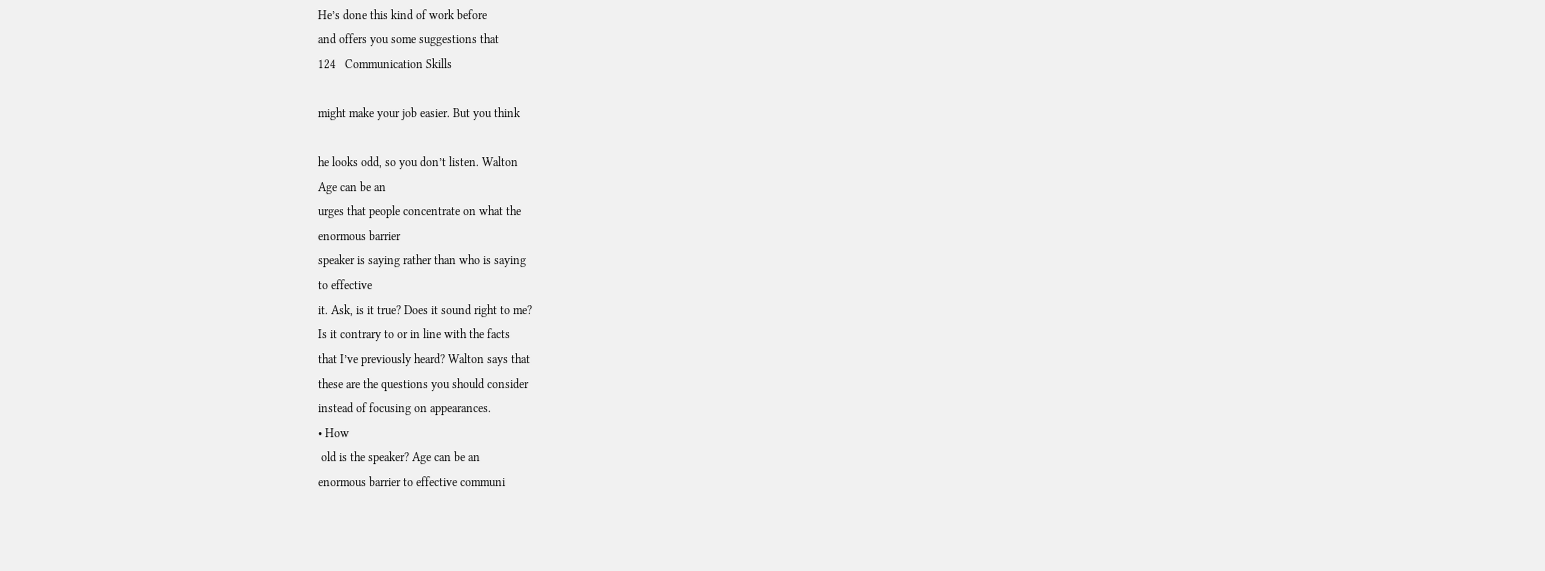He’s done this kind of work before
and offers you some suggestions that
124   Communication Skills

might make your job easier. But you think

he looks odd, so you don’t listen. Walton
Age can be an
urges that people concentrate on what the
enormous barrier
speaker is saying rather than who is saying
to effective
it. Ask, is it true? Does it sound right to me?
Is it contrary to or in line with the facts
that I’ve previously heard? Walton says that
these are the questions you should consider
instead of focusing on appearances.
• How
 old is the speaker? Age can be an
enormous barrier to effective communi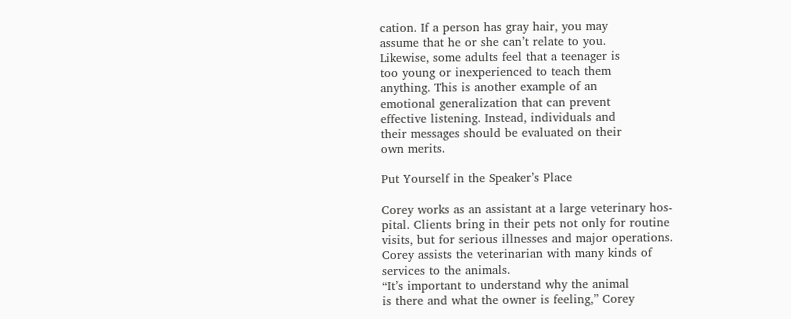cation. If a person has gray hair, you may
assume that he or she can’t relate to you.
Likewise, some adults feel that a teenager is
too young or inexperienced to teach them
anything. This is another example of an
emotional generalization that can prevent
effective listening. Instead, individuals and
their messages should be evaluated on their
own merits.

Put Yourself in the Speaker’s Place

Corey works as an assistant at a large veterinary hos-
pital. Clients bring in their pets not only for routine
visits, but for serious illnesses and major operations.
Corey assists the veterinarian with many kinds of
services to the animals.
“It’s important to understand why the animal
is there and what the owner is feeling,” Corey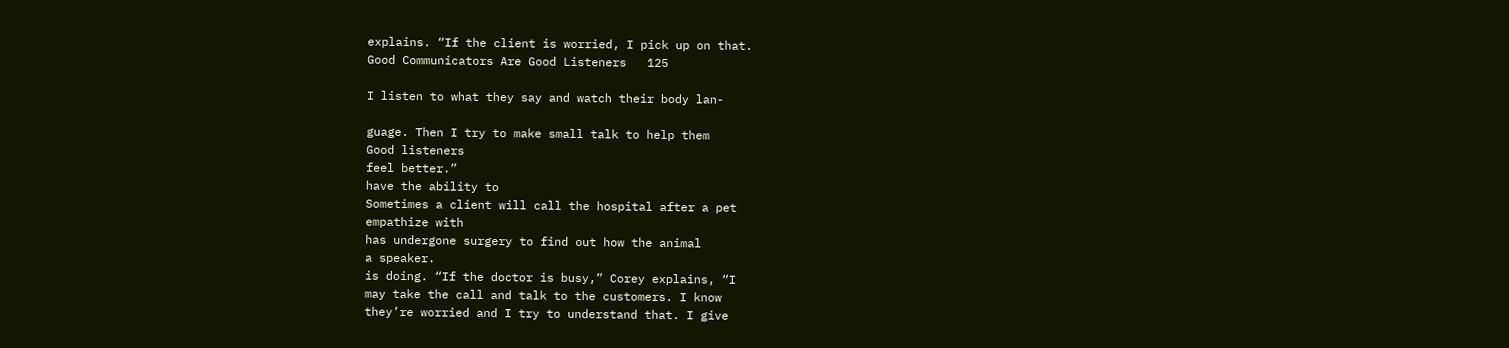explains. “If the client is worried, I pick up on that.
Good Communicators Are Good Listeners   125

I listen to what they say and watch their body lan-

guage. Then I try to make small talk to help them
Good listeners
feel better.”
have the ability to
Sometimes a client will call the hospital after a pet
empathize with
has undergone surgery to find out how the animal
a speaker.
is doing. “If the doctor is busy,” Corey explains, “I
may take the call and talk to the customers. I know
they’re worried and I try to understand that. I give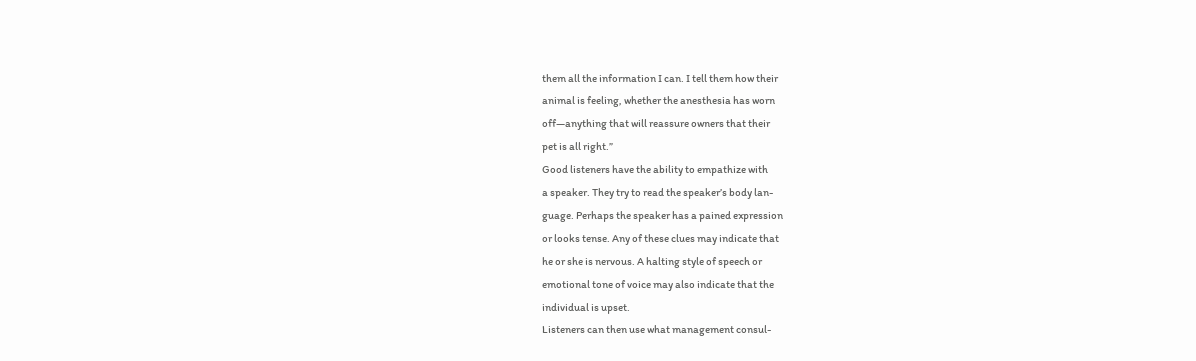them all the information I can. I tell them how their
animal is feeling, whether the anesthesia has worn
off—anything that will reassure owners that their
pet is all right.”
Good listeners have the ability to empathize with
a speaker. They try to read the speaker’s body lan-
guage. Perhaps the speaker has a pained expression
or looks tense. Any of these clues may indicate that
he or she is nervous. A halting style of speech or
emotional tone of voice may also indicate that the
individual is upset.
Listeners can then use what management consul-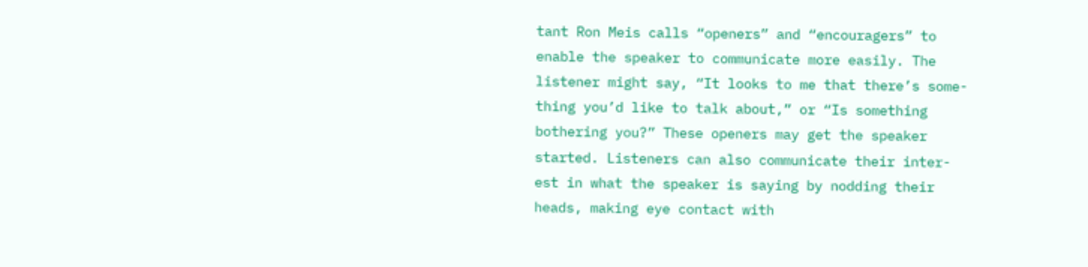tant Ron Meis calls “openers” and “encouragers” to
enable the speaker to communicate more easily. The
listener might say, “It looks to me that there’s some-
thing you’d like to talk about,” or “Is something
bothering you?” These openers may get the speaker
started. Listeners can also communicate their inter-
est in what the speaker is saying by nodding their
heads, making eye contact with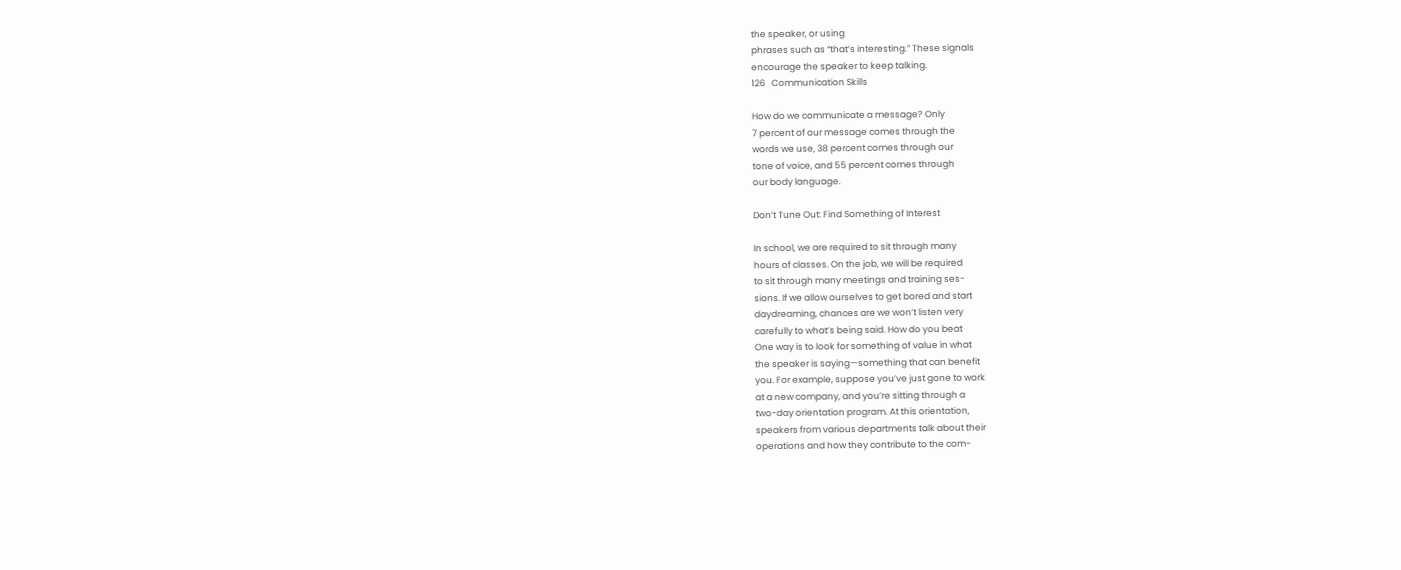the speaker, or using
phrases such as “that’s interesting.” These signals
encourage the speaker to keep talking.
126   Communication Skills

How do we communicate a message? Only
7 percent of our message comes through the
words we use, 38 percent comes through our
tone of voice, and 55 percent comes through
our body language.

Don’t Tune Out: Find Something of Interest

In school, we are required to sit through many
hours of classes. On the job, we will be required
to sit through many meetings and training ses-
sions. If we allow ourselves to get bored and start
daydreaming, chances are we won’t listen very
carefully to what’s being said. How do you beat
One way is to look for something of value in what
the speaker is saying—something that can benefit
you. For example, suppose you’ve just gone to work
at a new company, and you’re sitting through a
two-day orientation program. At this orientation,
speakers from various departments talk about their
operations and how they contribute to the com-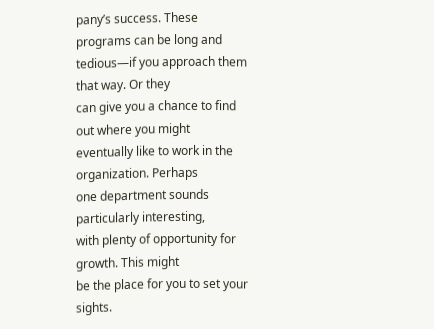pany’s success. These programs can be long and
tedious—if you approach them that way. Or they
can give you a chance to find out where you might
eventually like to work in the organization. Perhaps
one department sounds particularly interesting,
with plenty of opportunity for growth. This might
be the place for you to set your sights.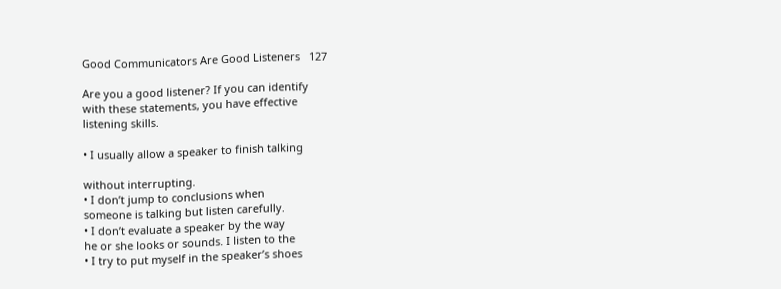Good Communicators Are Good Listeners   127

Are you a good listener? If you can identify
with these statements, you have effective
listening skills.

• I usually allow a speaker to finish talking

without interrupting.
• I don’t jump to conclusions when
someone is talking but listen carefully.
• I don’t evaluate a speaker by the way
he or she looks or sounds. I listen to the
• I try to put myself in the speaker’s shoes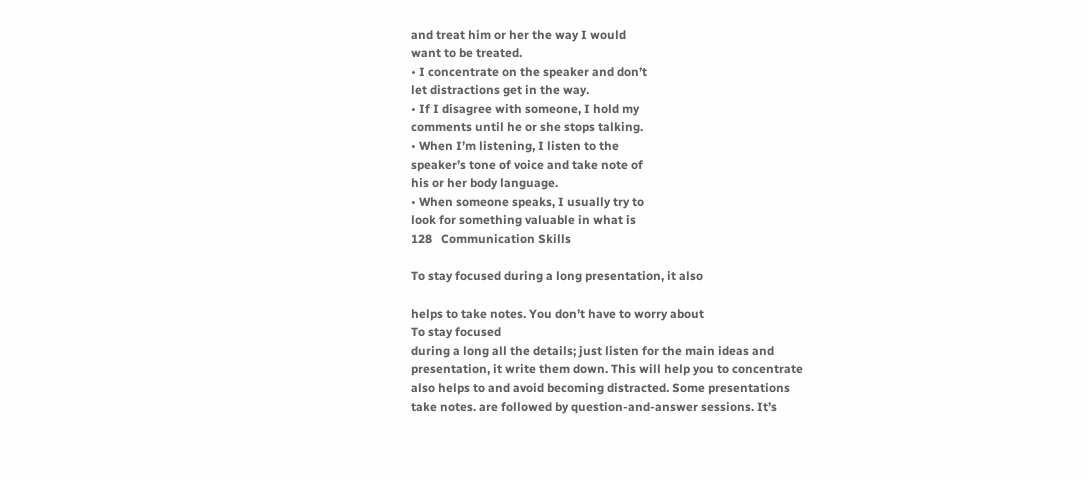and treat him or her the way I would
want to be treated.
• I concentrate on the speaker and don’t
let distractions get in the way.
• If I disagree with someone, I hold my
comments until he or she stops talking.
• When I’m listening, I listen to the
speaker’s tone of voice and take note of
his or her body language.
• When someone speaks, I usually try to
look for something valuable in what is
128   Communication Skills

To stay focused during a long presentation, it also

helps to take notes. You don’t have to worry about
To stay focused
during a long all the details; just listen for the main ideas and
presentation, it write them down. This will help you to concentrate
also helps to and avoid becoming distracted. Some presentations
take notes. are followed by question-and-answer sessions. It’s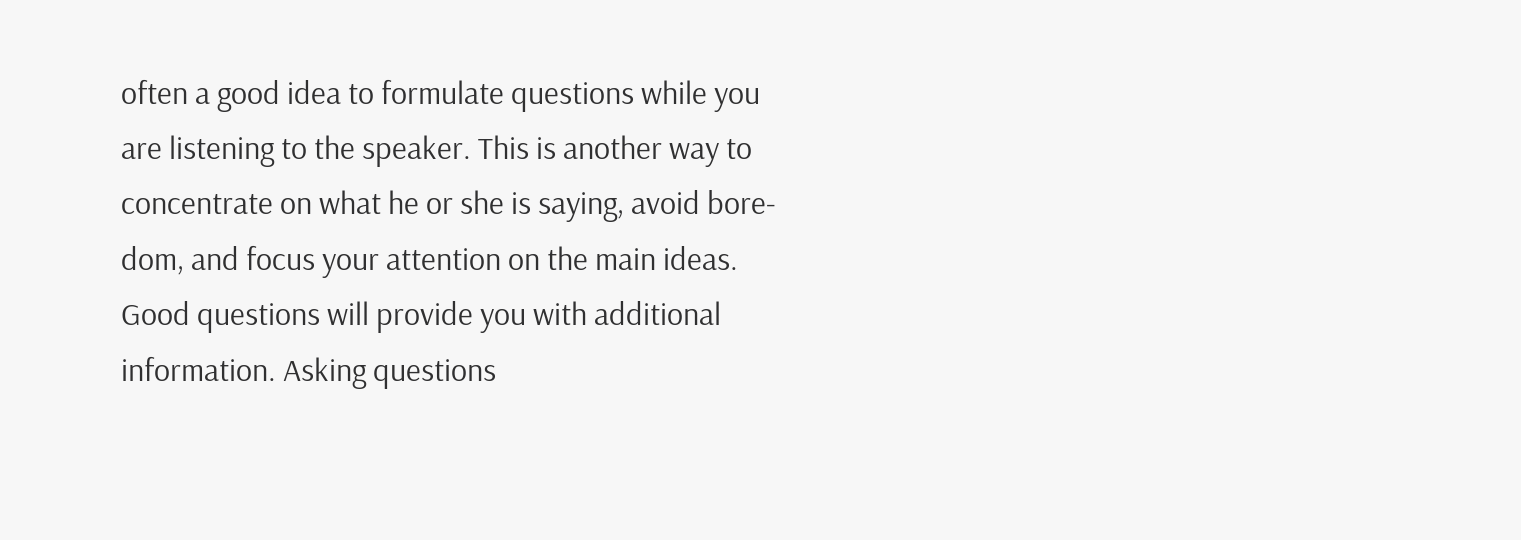often a good idea to formulate questions while you
are listening to the speaker. This is another way to
concentrate on what he or she is saying, avoid bore-
dom, and focus your attention on the main ideas.
Good questions will provide you with additional
information. Asking questions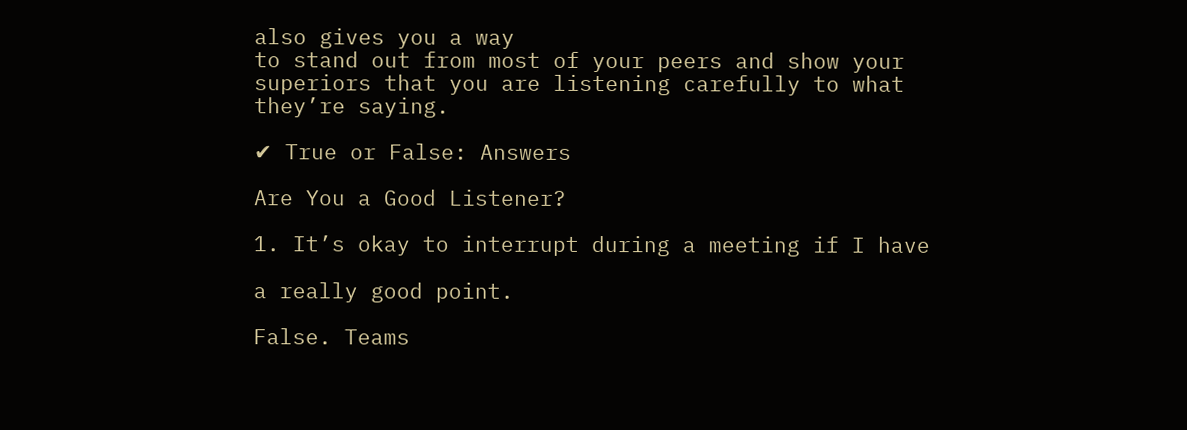also gives you a way
to stand out from most of your peers and show your
superiors that you are listening carefully to what
they’re saying.

✔ True or False: Answers

Are You a Good Listener?

1. It’s okay to interrupt during a meeting if I have

a really good point.

False. Teams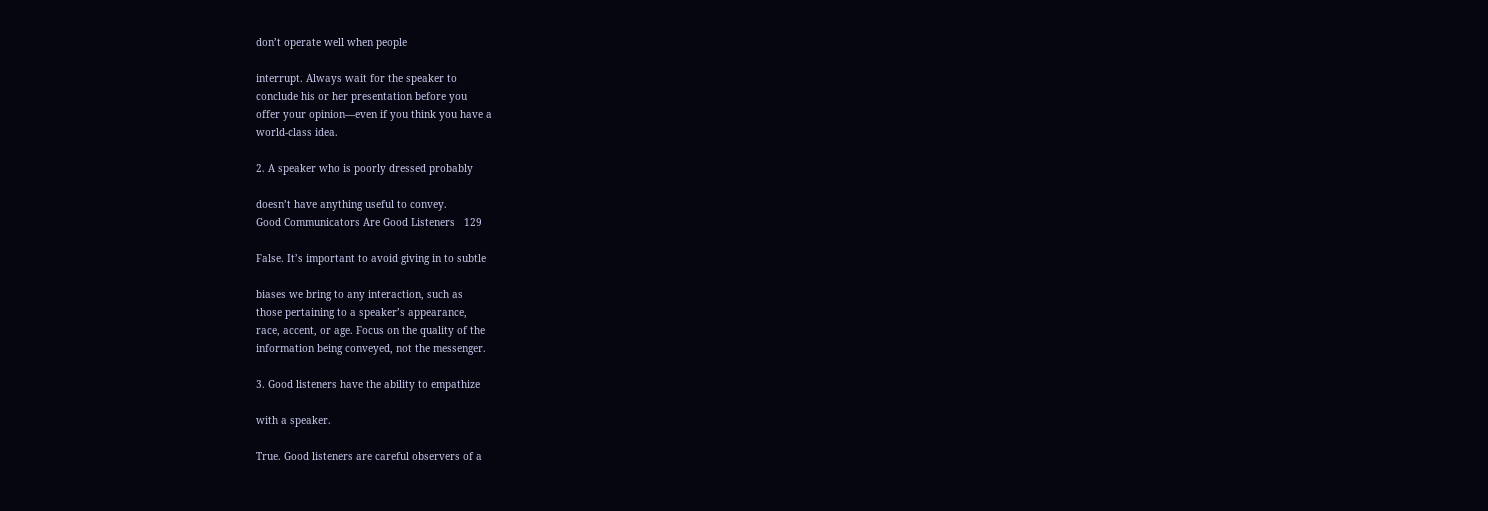don’t operate well when people

interrupt. Always wait for the speaker to
conclude his or her presentation before you
offer your opinion—even if you think you have a
world-class idea.

2. A speaker who is poorly dressed probably

doesn’t have anything useful to convey.
Good Communicators Are Good Listeners   129

False. It’s important to avoid giving in to subtle

biases we bring to any interaction, such as
those pertaining to a speaker’s appearance,
race, accent, or age. Focus on the quality of the
information being conveyed, not the messenger.

3. Good listeners have the ability to empathize

with a speaker.

True. Good listeners are careful observers of a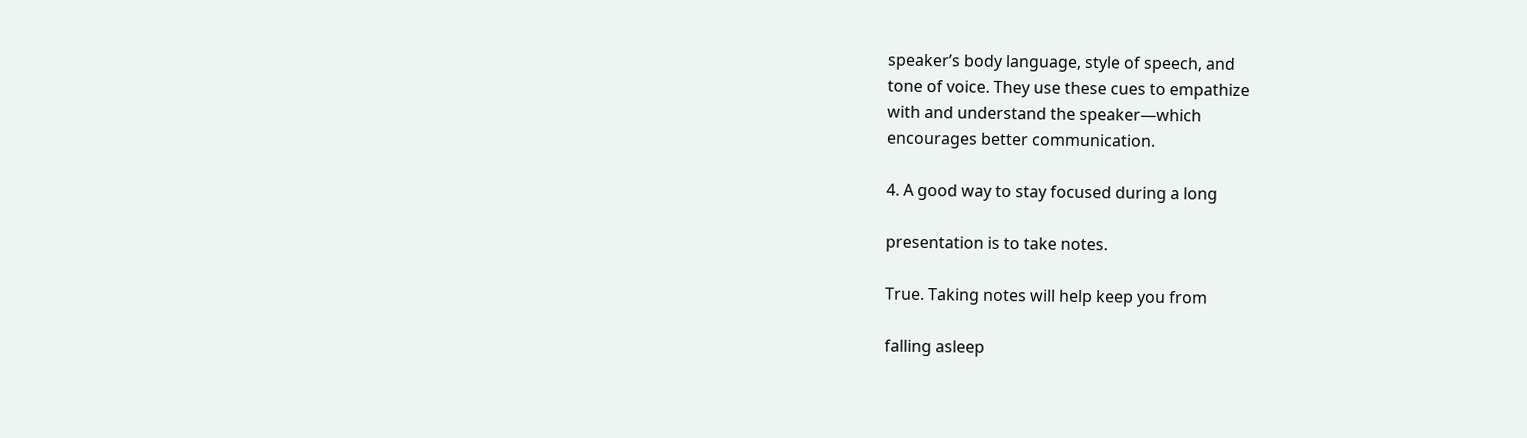speaker’s body language, style of speech, and
tone of voice. They use these cues to empathize
with and understand the speaker—which
encourages better communication.

4. A good way to stay focused during a long

presentation is to take notes.

True. Taking notes will help keep you from

falling asleep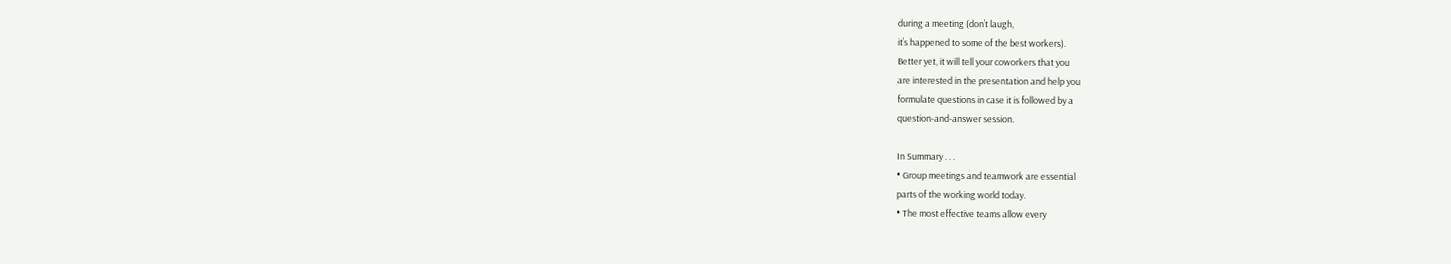during a meeting (don’t laugh,
it’s happened to some of the best workers).
Better yet, it will tell your coworkers that you
are interested in the presentation and help you
formulate questions in case it is followed by a
question-and-answer session.

In Summary . . .
• Group meetings and teamwork are essential
parts of the working world today.
• The most effective teams allow every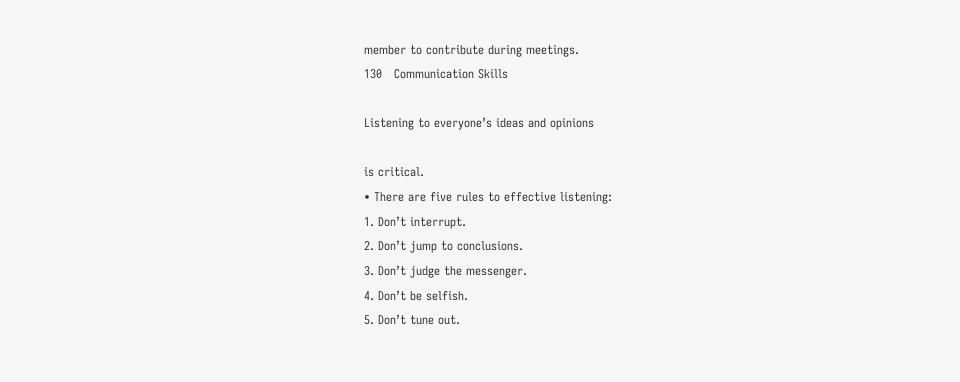member to contribute during meetings.
130   Communication Skills

Listening to everyone’s ideas and opinions

is critical.
• There are five rules to effective listening:
1. Don’t interrupt.
2. Don’t jump to conclusions.
3. Don’t judge the messenger.
4. Don’t be selfish.
5. Don’t tune out.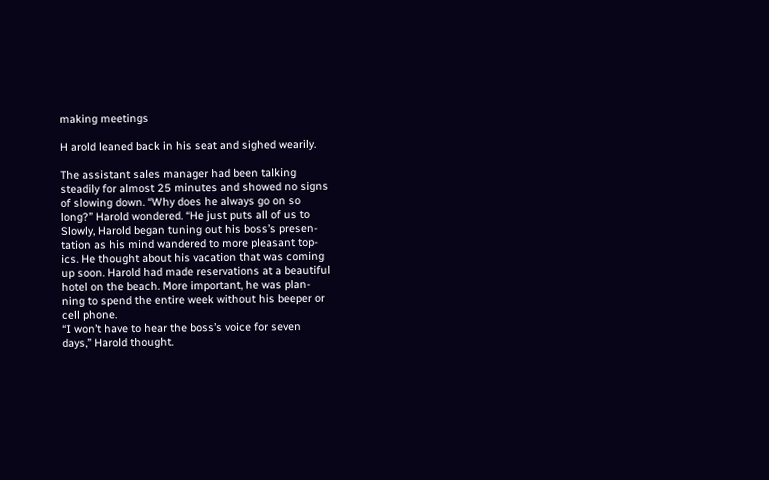making meetings

H arold leaned back in his seat and sighed wearily.

The assistant sales manager had been talking
steadily for almost 25 minutes and showed no signs
of slowing down. “Why does he always go on so
long?” Harold wondered. “He just puts all of us to
Slowly, Harold began tuning out his boss’s presen-
tation as his mind wandered to more pleasant top-
ics. He thought about his vacation that was coming
up soon. Harold had made reservations at a beautiful
hotel on the beach. More important, he was plan-
ning to spend the entire week without his beeper or
cell phone.
“I won’t have to hear the boss’s voice for seven
days,” Harold thought.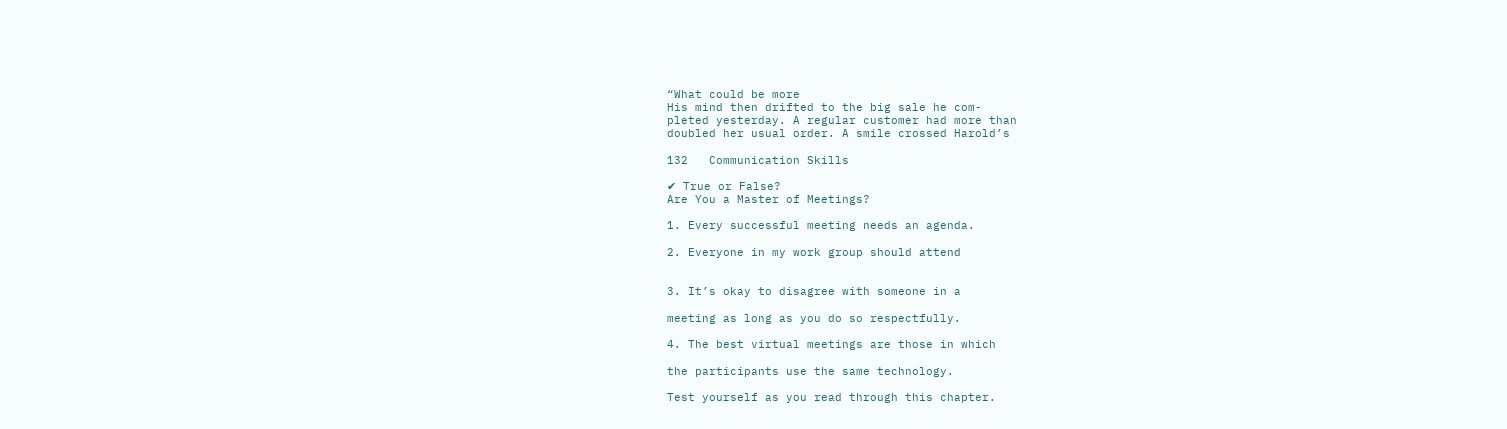“What could be more
His mind then drifted to the big sale he com-
pleted yesterday. A regular customer had more than
doubled her usual order. A smile crossed Harold’s

132   Communication Skills

✔ True or False?
Are You a Master of Meetings?

1. Every successful meeting needs an agenda.

2. Everyone in my work group should attend


3. It’s okay to disagree with someone in a

meeting as long as you do so respectfully.

4. The best virtual meetings are those in which

the participants use the same technology.

Test yourself as you read through this chapter.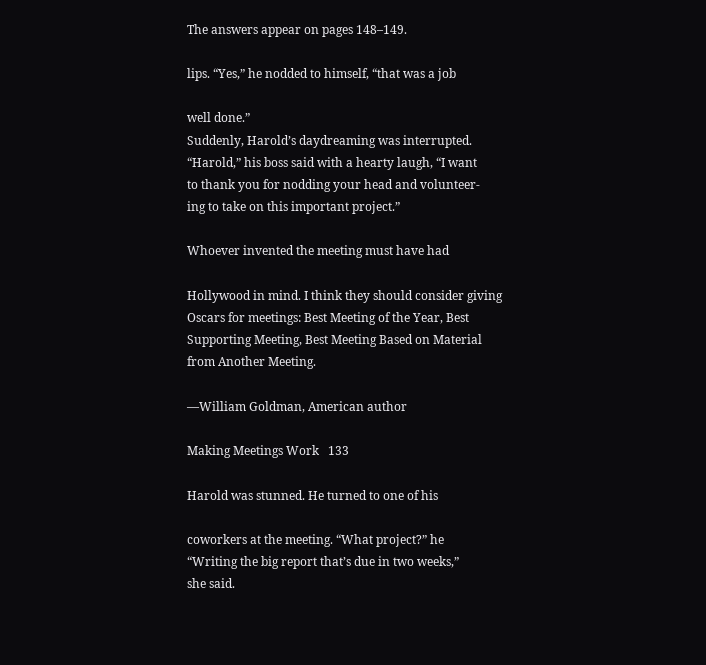The answers appear on pages 148–149.

lips. “Yes,” he nodded to himself, “that was a job

well done.”
Suddenly, Harold’s daydreaming was interrupted.
“Harold,” his boss said with a hearty laugh, “I want
to thank you for nodding your head and volunteer-
ing to take on this important project.”

Whoever invented the meeting must have had

Hollywood in mind. I think they should consider giving
Oscars for meetings: Best Meeting of the Year, Best
Supporting Meeting, Best Meeting Based on Material
from Another Meeting.

—William Goldman, American author

Making Meetings Work   133

Harold was stunned. He turned to one of his

coworkers at the meeting. “What project?” he
“Writing the big report that’s due in two weeks,”
she said.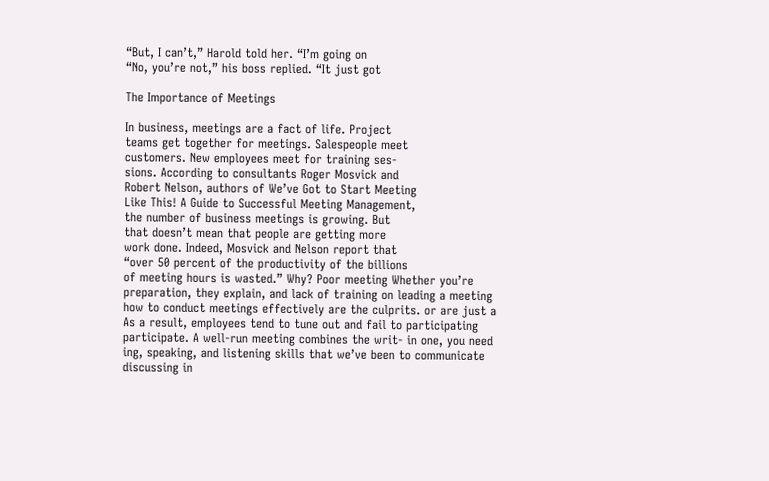“But, I can’t,” Harold told her. “I’m going on
“No, you’re not,” his boss replied. “It just got

The Importance of Meetings

In business, meetings are a fact of life. Project
teams get together for meetings. Salespeople meet
customers. New employees meet for training ses-
sions. According to consultants Roger Mosvick and
Robert Nelson, authors of We’ve Got to Start Meeting
Like This! A Guide to Successful Meeting Management,
the number of business meetings is growing. But
that doesn’t mean that people are getting more
work done. Indeed, Mosvick and Nelson report that
“over 50 percent of the productivity of the billions
of meeting hours is wasted.” Why? Poor meeting Whether you’re
preparation, they explain, and lack of training on leading a meeting
how to conduct meetings effectively are the culprits. or are just a
As a result, employees tend to tune out and fail to participating
participate. A well-run meeting combines the writ- in one, you need
ing, speaking, and listening skills that we’ve been to communicate
discussing in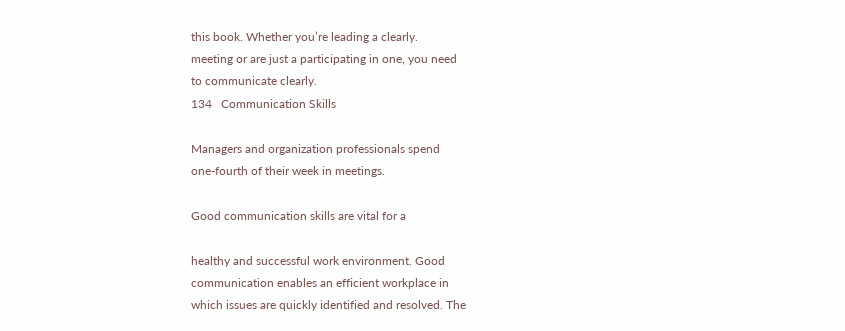this book. Whether you’re leading a clearly.
meeting or are just a participating in one, you need
to communicate clearly.
134   Communication Skills

Managers and organization professionals spend
one-fourth of their week in meetings.

Good communication skills are vital for a

healthy and successful work environment. Good
communication enables an efficient workplace in
which issues are quickly identified and resolved. The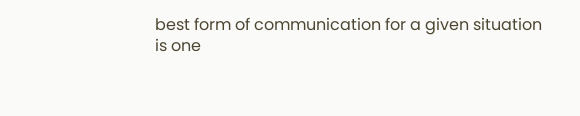best form of communication for a given situation
is one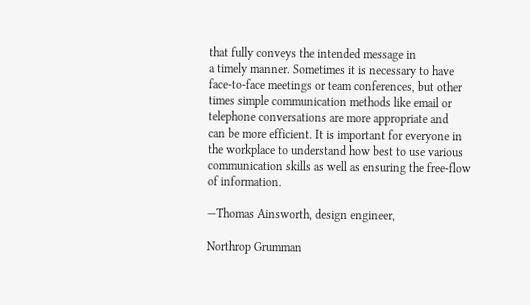that fully conveys the intended message in
a timely manner. Sometimes it is necessary to have
face-to-face meetings or team conferences, but other
times simple communication methods like email or
telephone conversations are more appropriate and
can be more efficient. It is important for everyone in
the workplace to understand how best to use various
communication skills as well as ensuring the free-flow
of information.

—Thomas Ainsworth, design engineer,

Northrop Grumman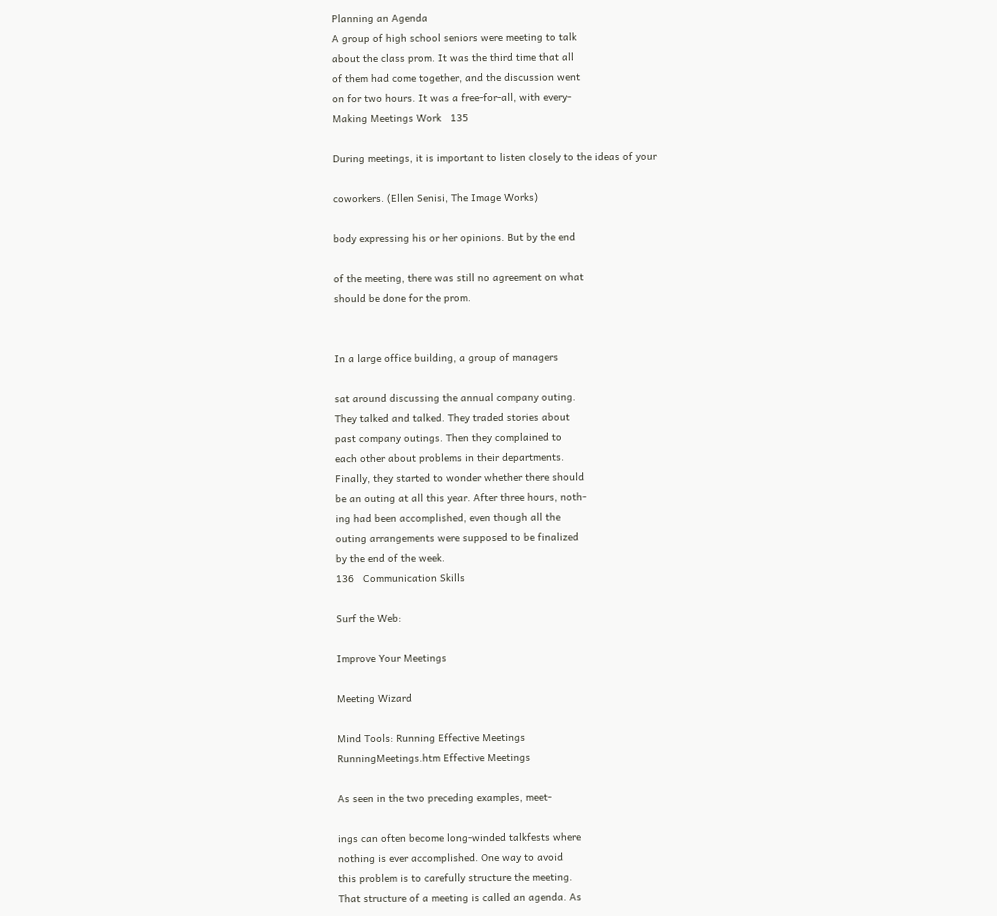Planning an Agenda
A group of high school seniors were meeting to talk
about the class prom. It was the third time that all
of them had come together, and the discussion went
on for two hours. It was a free-for-all, with every-
Making Meetings Work   135

During meetings, it is important to listen closely to the ideas of your

coworkers. (Ellen Senisi, The Image Works)

body expressing his or her opinions. But by the end

of the meeting, there was still no agreement on what
should be done for the prom.


In a large office building, a group of managers

sat around discussing the annual company outing.
They talked and talked. They traded stories about
past company outings. Then they complained to
each other about problems in their departments.
Finally, they started to wonder whether there should
be an outing at all this year. After three hours, noth-
ing had been accomplished, even though all the
outing arrangements were supposed to be finalized
by the end of the week.
136   Communication Skills

Surf the Web:

Improve Your Meetings

Meeting Wizard

Mind Tools: Running Effective Meetings
RunningMeetings.htm Effective Meetings

As seen in the two preceding examples, meet-

ings can often become long-winded talkfests where
nothing is ever accomplished. One way to avoid
this problem is to carefully structure the meeting.
That structure of a meeting is called an agenda. As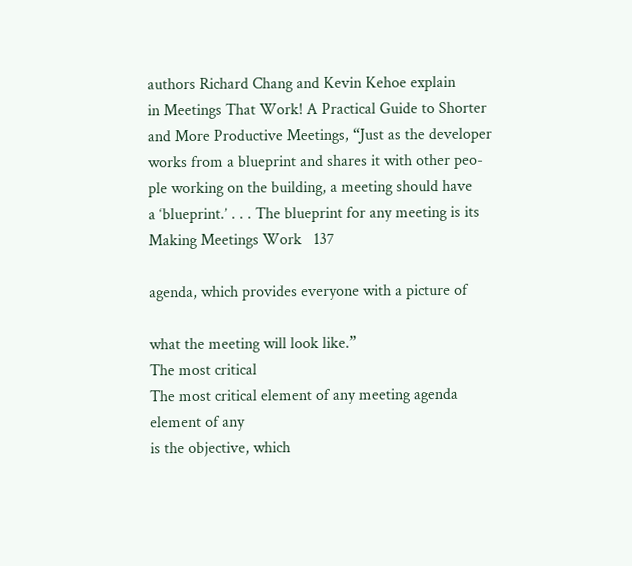authors Richard Chang and Kevin Kehoe explain
in Meetings That Work! A Practical Guide to Shorter
and More Productive Meetings, “Just as the developer
works from a blueprint and shares it with other peo-
ple working on the building, a meeting should have
a ‘blueprint.’ . . . The blueprint for any meeting is its
Making Meetings Work   137

agenda, which provides everyone with a picture of

what the meeting will look like.”
The most critical
The most critical element of any meeting agenda
element of any
is the objective, which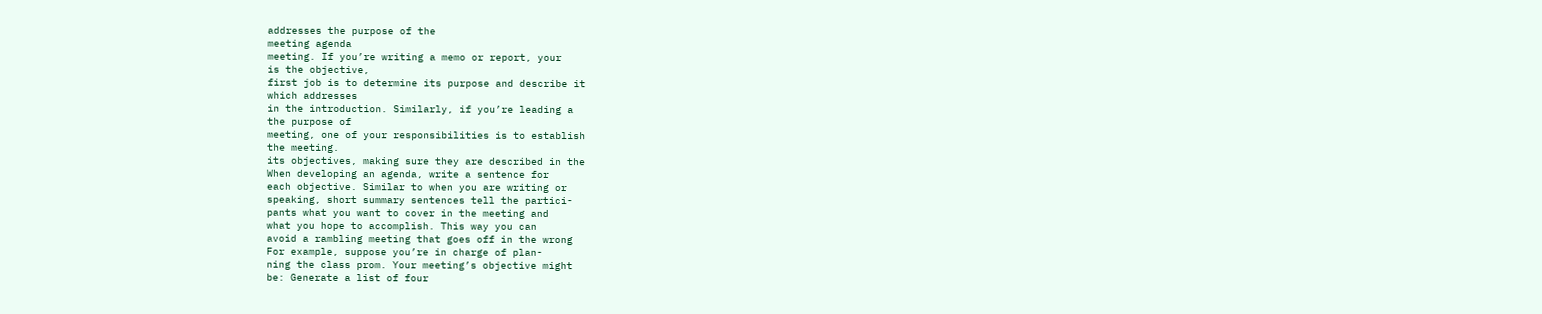addresses the purpose of the
meeting agenda
meeting. If you’re writing a memo or report, your
is the objective,
first job is to determine its purpose and describe it
which addresses
in the introduction. Similarly, if you’re leading a
the purpose of
meeting, one of your responsibilities is to establish
the meeting.
its objectives, making sure they are described in the
When developing an agenda, write a sentence for
each objective. Similar to when you are writing or
speaking, short summary sentences tell the partici-
pants what you want to cover in the meeting and
what you hope to accomplish. This way you can
avoid a rambling meeting that goes off in the wrong
For example, suppose you’re in charge of plan-
ning the class prom. Your meeting’s objective might
be: Generate a list of four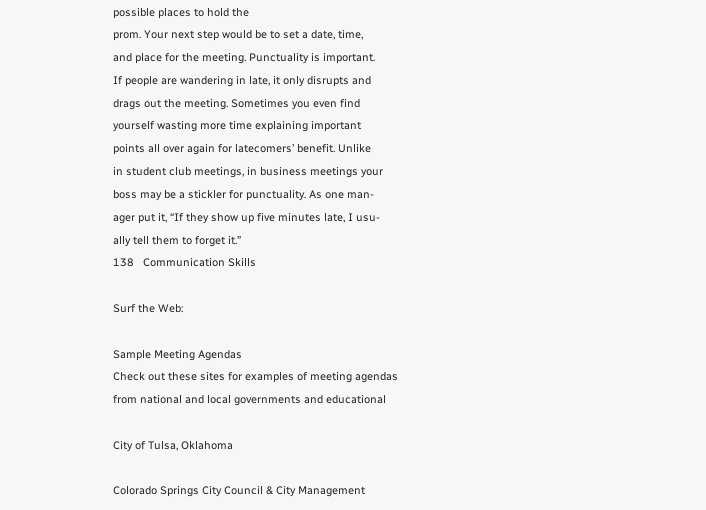possible places to hold the
prom. Your next step would be to set a date, time,
and place for the meeting. Punctuality is important.
If people are wandering in late, it only disrupts and
drags out the meeting. Sometimes you even find
yourself wasting more time explaining important
points all over again for latecomers’ benefit. Unlike
in student club meetings, in business meetings your
boss may be a stickler for punctuality. As one man-
ager put it, “If they show up five minutes late, I usu-
ally tell them to forget it.”
138   Communication Skills

Surf the Web:

Sample Meeting Agendas
Check out these sites for examples of meeting agendas
from national and local governments and educational

City of Tulsa, Oklahoma

Colorado Springs City Council & City Management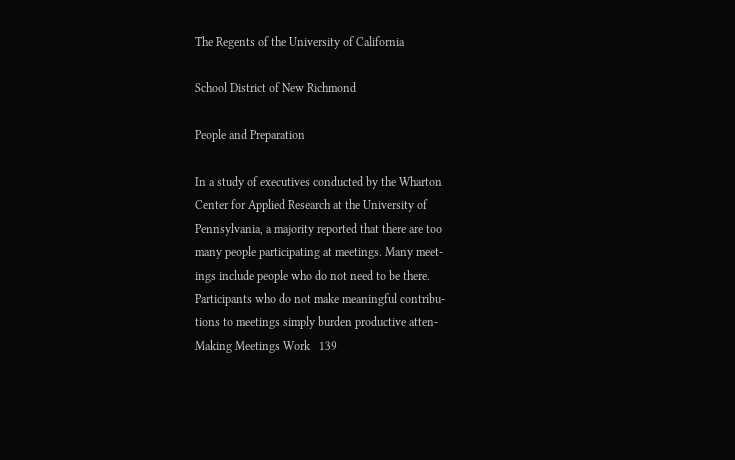The Regents of the University of California

School District of New Richmond

People and Preparation

In a study of executives conducted by the Wharton
Center for Applied Research at the University of
Pennsylvania, a majority reported that there are too
many people participating at meetings. Many meet-
ings include people who do not need to be there.
Participants who do not make meaningful contribu-
tions to meetings simply burden productive atten-
Making Meetings Work   139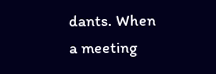dants. When a meeting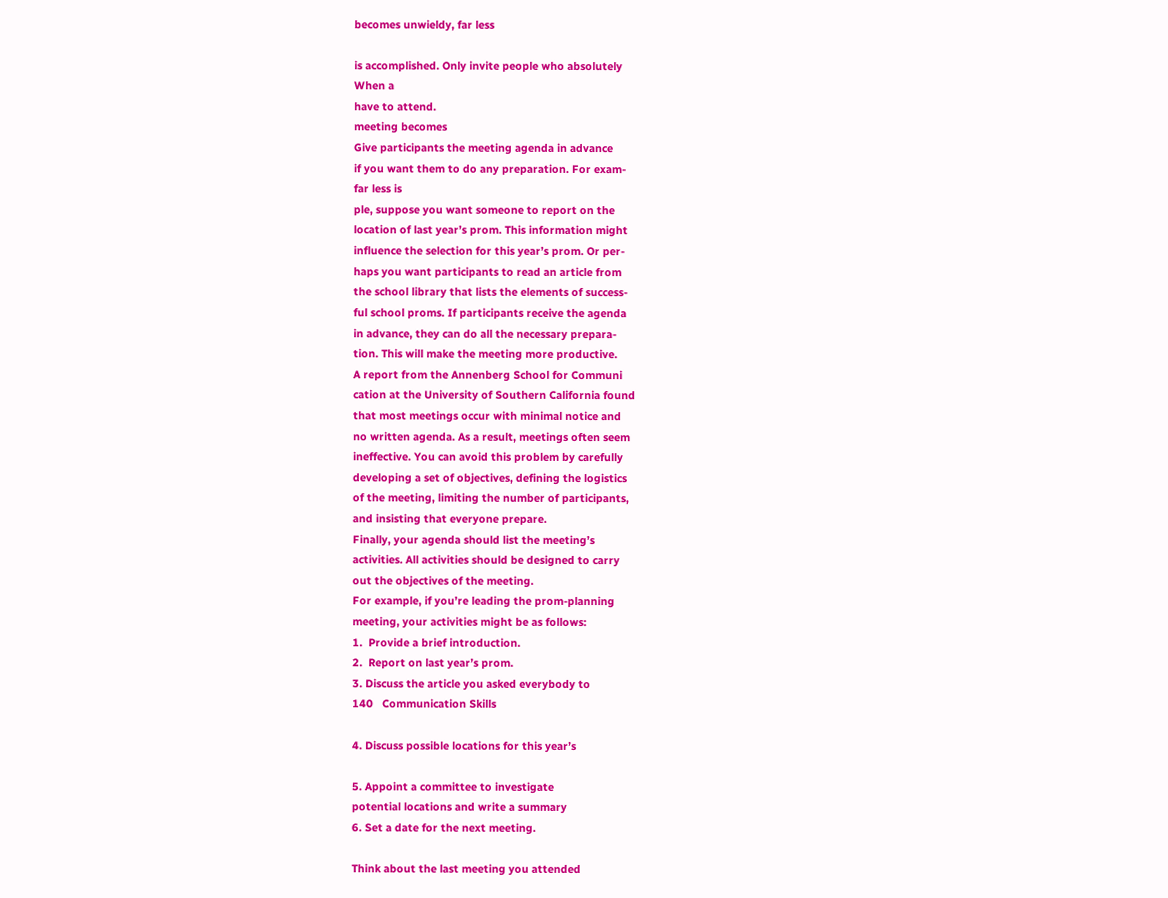becomes unwieldy, far less

is accomplished. Only invite people who absolutely
When a
have to attend.
meeting becomes
Give participants the meeting agenda in advance
if you want them to do any preparation. For exam-
far less is
ple, suppose you want someone to report on the
location of last year’s prom. This information might
influence the selection for this year’s prom. Or per-
haps you want participants to read an article from
the school library that lists the elements of success-
ful school proms. If participants receive the agenda
in advance, they can do all the necessary prepara-
tion. This will make the meeting more productive.
A report from the Annenberg School for Communi
cation at the University of Southern California found
that most meetings occur with minimal notice and
no written agenda. As a result, meetings often seem
ineffective. You can avoid this problem by carefully
developing a set of objectives, defining the logistics
of the meeting, limiting the number of participants,
and insisting that everyone prepare.
Finally, your agenda should list the meeting’s
activities. All activities should be designed to carry
out the objectives of the meeting.
For example, if you’re leading the prom-planning
meeting, your activities might be as follows:
1.  Provide a brief introduction.
2.  Report on last year’s prom.
3. Discuss the article you asked everybody to
140   Communication Skills

4. Discuss possible locations for this year’s

5. Appoint a committee to investigate
potential locations and write a summary
6. Set a date for the next meeting.

Think about the last meeting you attended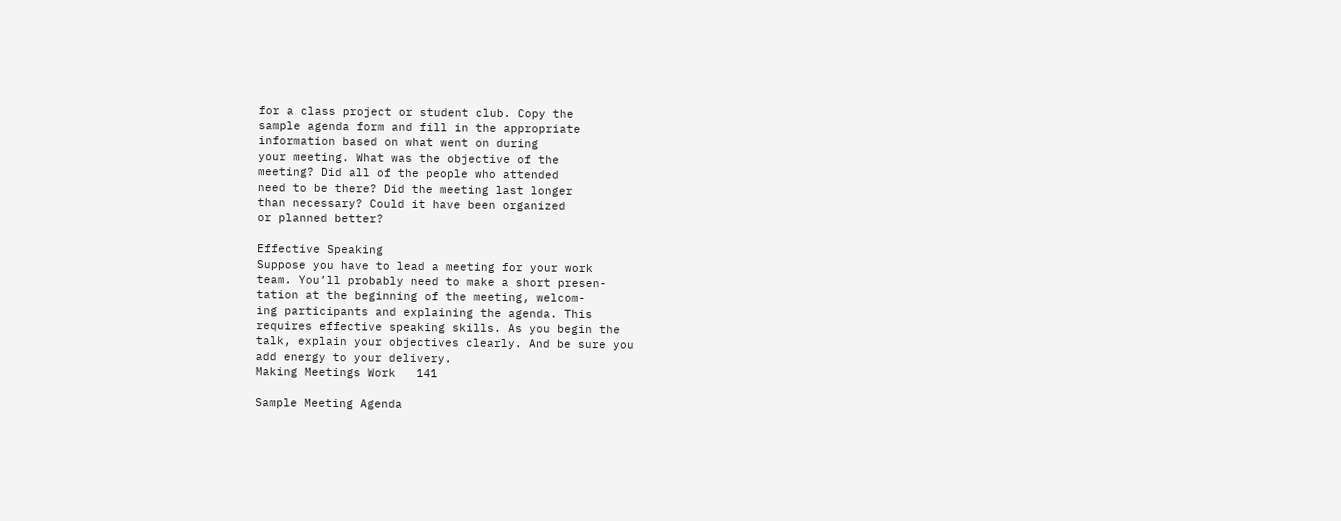for a class project or student club. Copy the
sample agenda form and fill in the appropriate
information based on what went on during
your meeting. What was the objective of the
meeting? Did all of the people who attended
need to be there? Did the meeting last longer
than necessary? Could it have been organized
or planned better?

Effective Speaking
Suppose you have to lead a meeting for your work
team. You’ll probably need to make a short presen-
tation at the beginning of the meeting, welcom-
ing participants and explaining the agenda. This
requires effective speaking skills. As you begin the
talk, explain your objectives clearly. And be sure you
add energy to your delivery.
Making Meetings Work   141

Sample Meeting Agenda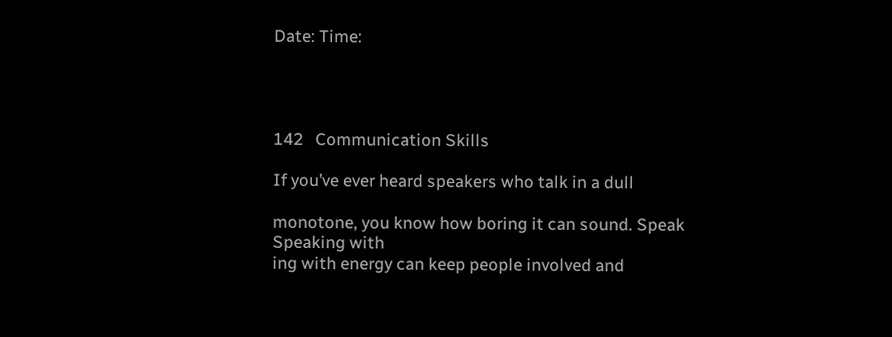Date: Time:




142   Communication Skills

If you’ve ever heard speakers who talk in a dull

monotone, you know how boring it can sound. Speak
Speaking with
ing with energy can keep people involved and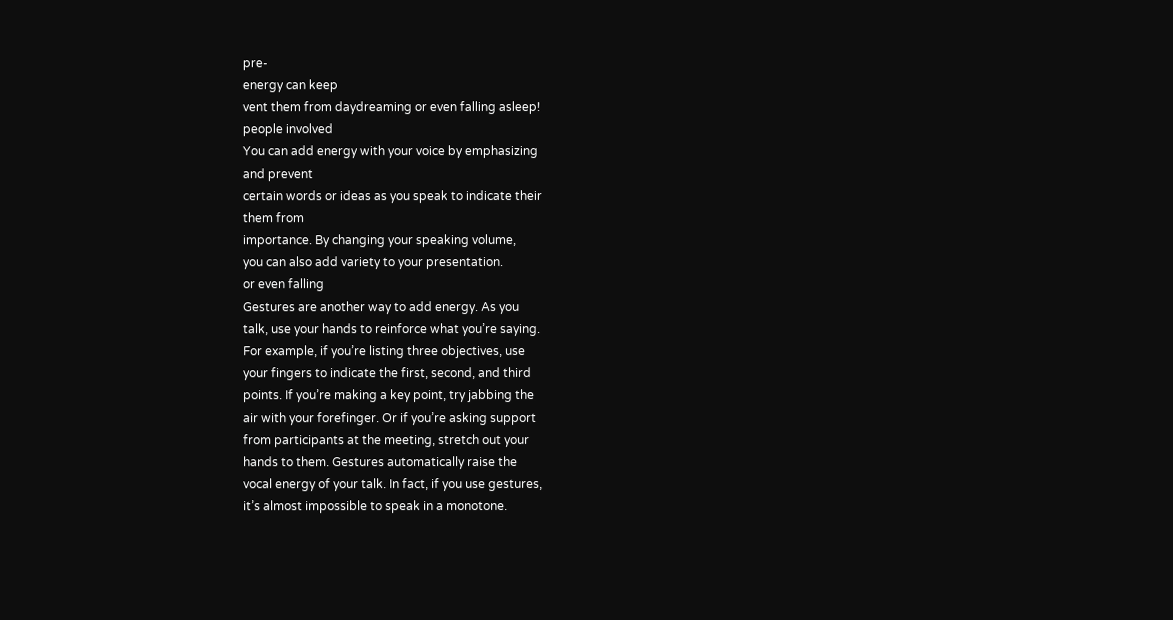pre-
energy can keep
vent them from daydreaming or even falling asleep!
people involved
You can add energy with your voice by emphasizing
and prevent
certain words or ideas as you speak to indicate their
them from
importance. By changing your speaking volume,
you can also add variety to your presentation.
or even falling
Gestures are another way to add energy. As you
talk, use your hands to reinforce what you’re saying.
For example, if you’re listing three objectives, use
your fingers to indicate the first, second, and third
points. If you’re making a key point, try jabbing the
air with your forefinger. Or if you’re asking support
from participants at the meeting, stretch out your
hands to them. Gestures automatically raise the
vocal energy of your talk. In fact, if you use gestures,
it’s almost impossible to speak in a monotone.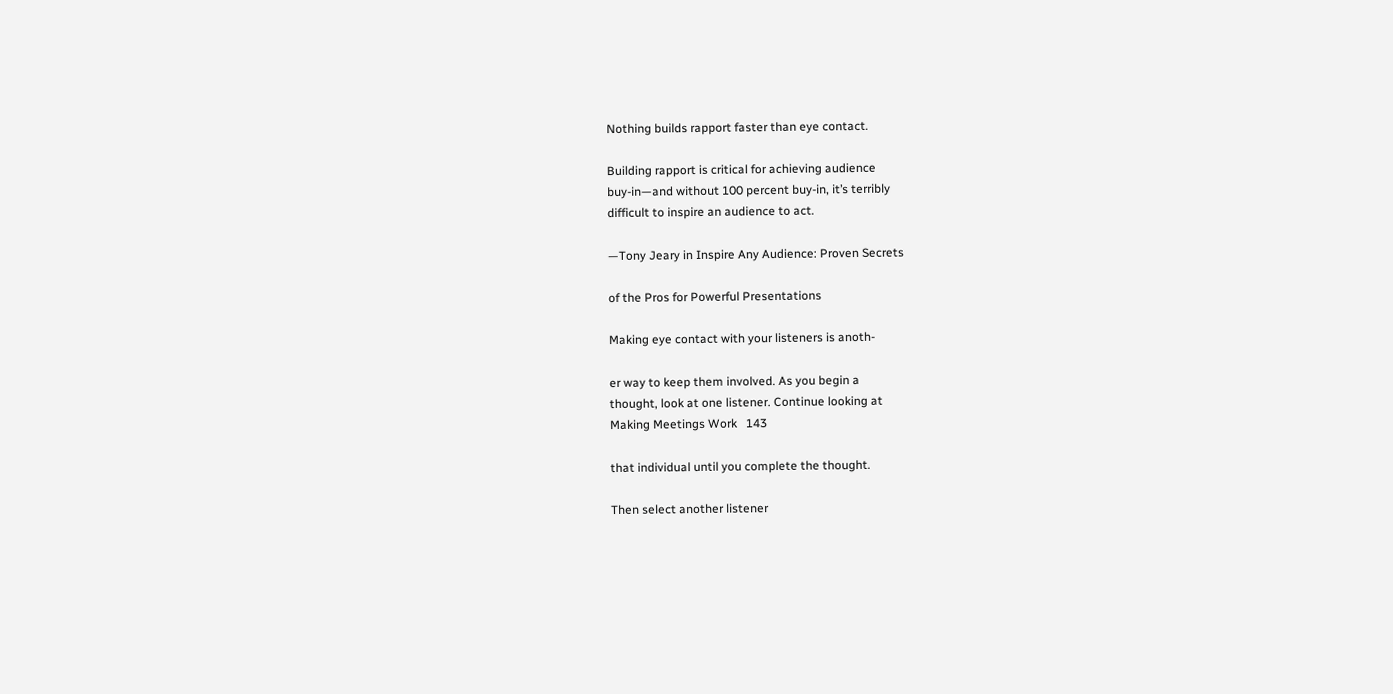Nothing builds rapport faster than eye contact.

Building rapport is critical for achieving audience
buy-in—and without 100 percent buy-in, it’s terribly
difficult to inspire an audience to act.

—Tony Jeary in Inspire Any Audience: Proven Secrets

of the Pros for Powerful Presentations

Making eye contact with your listeners is anoth-

er way to keep them involved. As you begin a
thought, look at one listener. Continue looking at
Making Meetings Work   143

that individual until you complete the thought.

Then select another listener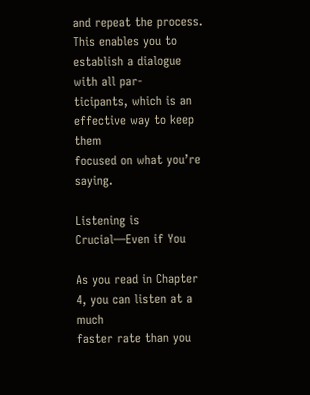and repeat the process.
This enables you to establish a dialogue with all par-
ticipants, which is an effective way to keep them
focused on what you’re saying.

Listening is Crucial—Even if You

As you read in Chapter 4, you can listen at a much
faster rate than you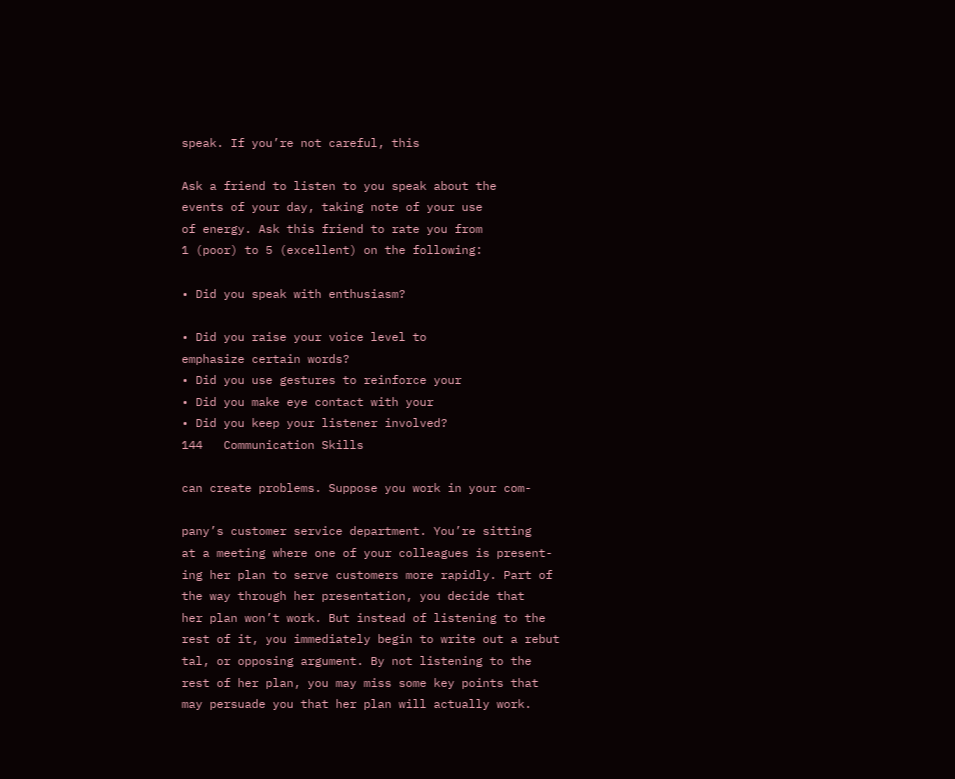speak. If you’re not careful, this

Ask a friend to listen to you speak about the
events of your day, taking note of your use
of energy. Ask this friend to rate you from
1 (poor) to 5 (excellent) on the following:

• Did you speak with enthusiasm?

• Did you raise your voice level to
emphasize certain words?
• Did you use gestures to reinforce your
• Did you make eye contact with your
• Did you keep your listener involved?
144   Communication Skills

can create problems. Suppose you work in your com-

pany’s customer service department. You’re sitting
at a meeting where one of your colleagues is present-
ing her plan to serve customers more rapidly. Part of
the way through her presentation, you decide that
her plan won’t work. But instead of listening to the
rest of it, you immediately begin to write out a rebut
tal, or opposing argument. By not listening to the
rest of her plan, you may miss some key points that
may persuade you that her plan will actually work.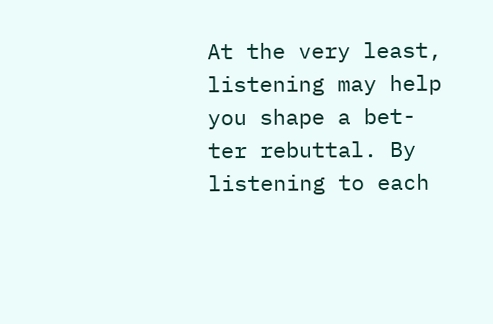At the very least, listening may help you shape a bet-
ter rebuttal. By listening to each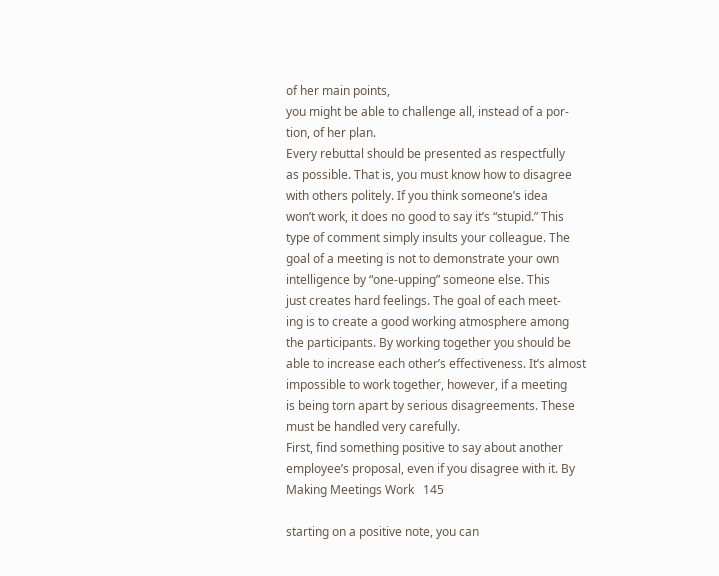of her main points,
you might be able to challenge all, instead of a por-
tion, of her plan.
Every rebuttal should be presented as respectfully
as possible. That is, you must know how to disagree
with others politely. If you think someone’s idea
won’t work, it does no good to say it’s “stupid.” This
type of comment simply insults your colleague. The
goal of a meeting is not to demonstrate your own
intelligence by “one-upping” someone else. This
just creates hard feelings. The goal of each meet-
ing is to create a good working atmosphere among
the participants. By working together you should be
able to increase each other’s effectiveness. It’s almost
impossible to work together, however, if a meeting
is being torn apart by serious disagreements. These
must be handled very carefully.
First, find something positive to say about another
employee’s proposal, even if you disagree with it. By
Making Meetings Work   145

starting on a positive note, you can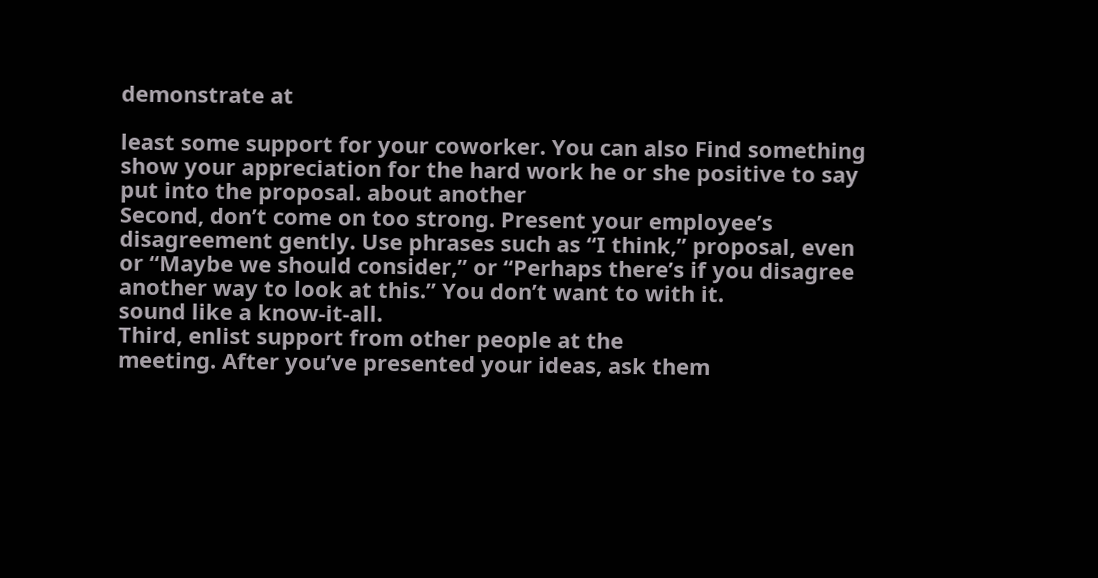demonstrate at

least some support for your coworker. You can also Find something
show your appreciation for the hard work he or she positive to say
put into the proposal. about another
Second, don’t come on too strong. Present your employee’s
disagreement gently. Use phrases such as “I think,” proposal, even
or “Maybe we should consider,” or “Perhaps there’s if you disagree
another way to look at this.” You don’t want to with it.
sound like a know-it-all.
Third, enlist support from other people at the
meeting. After you’ve presented your ideas, ask them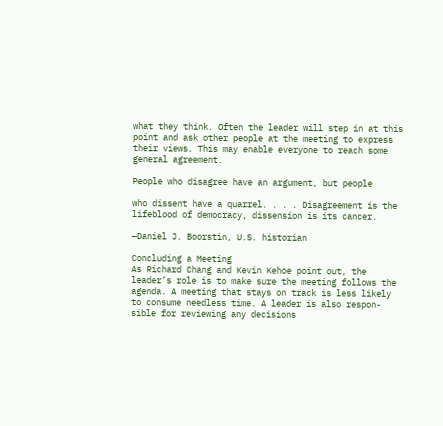what they think. Often the leader will step in at this
point and ask other people at the meeting to express
their views. This may enable everyone to reach some
general agreement.

People who disagree have an argument, but people

who dissent have a quarrel. . . . Disagreement is the
lifeblood of democracy, dissension is its cancer.

—Daniel J. Boorstin, U.S. historian

Concluding a Meeting
As Richard Chang and Kevin Kehoe point out, the
leader’s role is to make sure the meeting follows the
agenda. A meeting that stays on track is less likely
to consume needless time. A leader is also respon-
sible for reviewing any decisions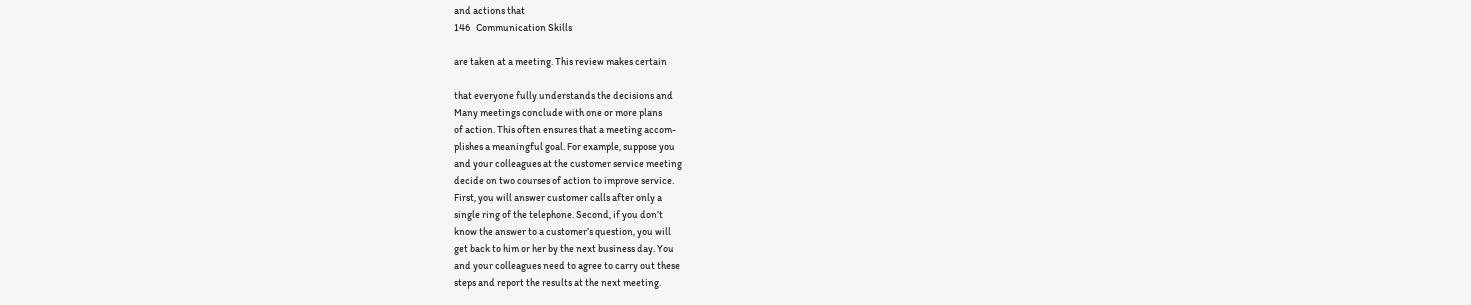and actions that
146   Communication Skills

are taken at a meeting. This review makes certain

that everyone fully understands the decisions and
Many meetings conclude with one or more plans
of action. This often ensures that a meeting accom-
plishes a meaningful goal. For example, suppose you
and your colleagues at the customer service meeting
decide on two courses of action to improve service.
First, you will answer customer calls after only a
single ring of the telephone. Second, if you don’t
know the answer to a customer’s question, you will
get back to him or her by the next business day. You
and your colleagues need to agree to carry out these
steps and report the results at the next meeting.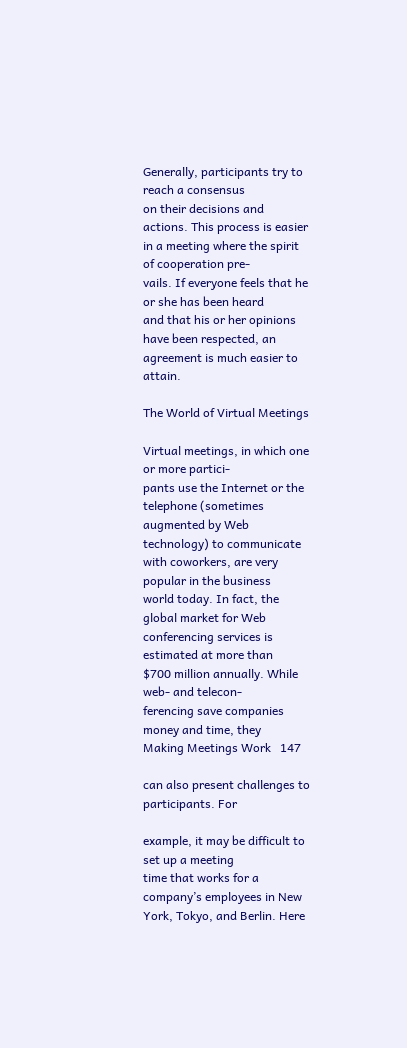Generally, participants try to reach a consensus
on their decisions and actions. This process is easier
in a meeting where the spirit of cooperation pre-
vails. If everyone feels that he or she has been heard
and that his or her opinions have been respected, an
agreement is much easier to attain.

The World of Virtual Meetings

Virtual meetings, in which one or more partici-
pants use the Internet or the telephone (sometimes
augmented by Web technology) to communicate
with coworkers, are very popular in the business
world today. In fact, the global market for Web
conferencing services is estimated at more than
$700 million annually. While web- and telecon-
ferencing save companies money and time, they
Making Meetings Work   147

can also present challenges to participants. For

example, it may be difficult to set up a meeting
time that works for a company’s employees in New
York, Tokyo, and Berlin. Here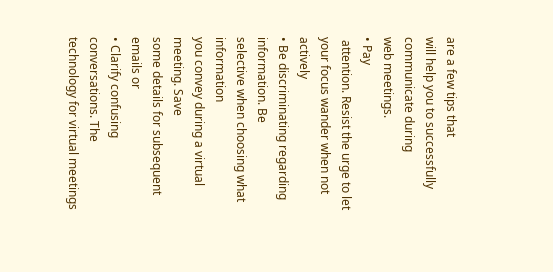are a few tips that
will help you to successfully communicate during
web meetings.
• Pay
 attention. Resist the urge to let
your focus wander when not actively
• Be discriminating regarding information. Be
selective when choosing what information
you convey during a virtual meeting. Save
some details for subsequent emails or
• Clarify confusing conversations. The
technology for virtual meetings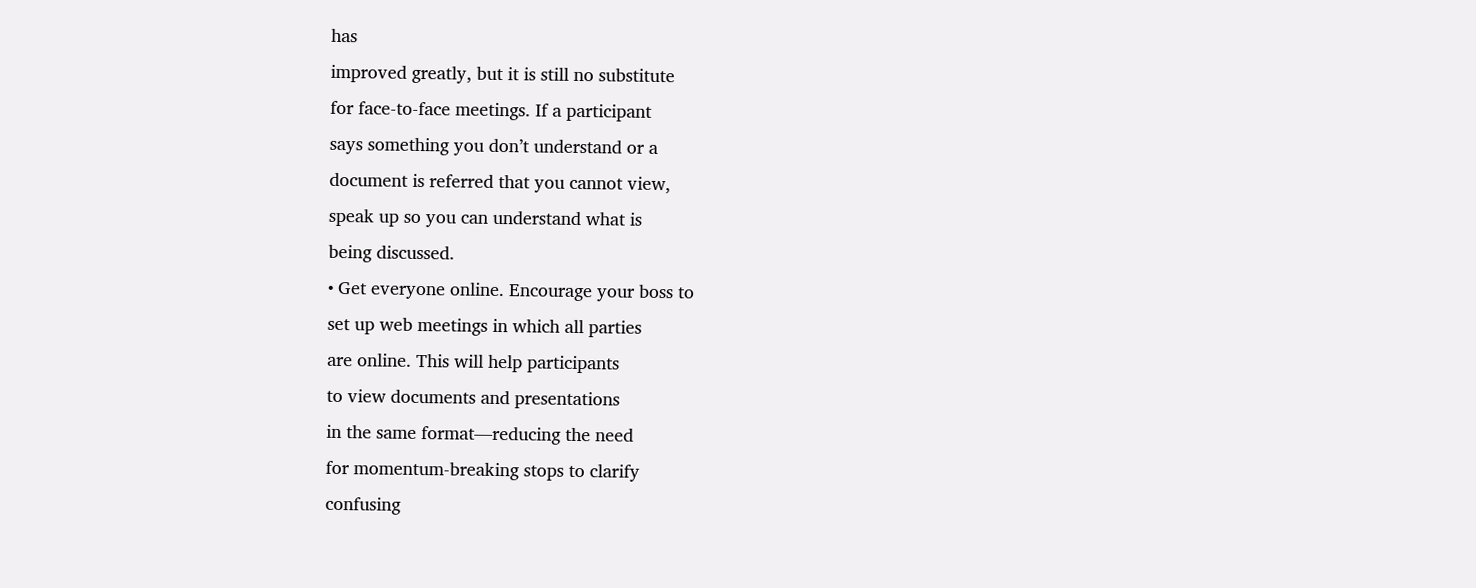has
improved greatly, but it is still no substitute
for face-to-face meetings. If a participant
says something you don’t understand or a
document is referred that you cannot view,
speak up so you can understand what is
being discussed.
• Get everyone online. Encourage your boss to
set up web meetings in which all parties
are online. This will help participants
to view documents and presentations
in the same format—reducing the need
for momentum-breaking stops to clarify
confusing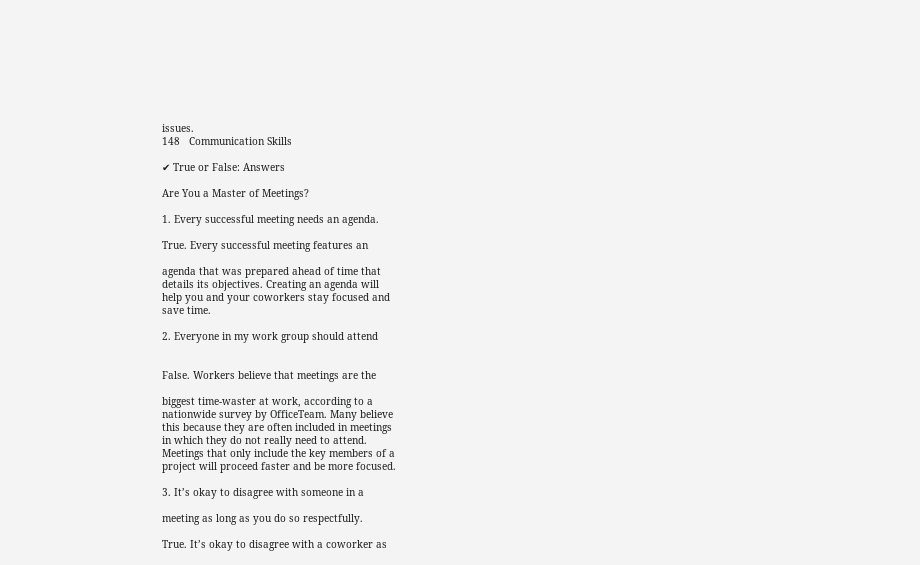issues.
148   Communication Skills

✔ True or False: Answers

Are You a Master of Meetings?

1. Every successful meeting needs an agenda.

True. Every successful meeting features an

agenda that was prepared ahead of time that
details its objectives. Creating an agenda will
help you and your coworkers stay focused and
save time.

2. Everyone in my work group should attend


False. Workers believe that meetings are the

biggest time-waster at work, according to a
nationwide survey by OfficeTeam. Many believe
this because they are often included in meetings
in which they do not really need to attend.
Meetings that only include the key members of a
project will proceed faster and be more focused.

3. It’s okay to disagree with someone in a

meeting as long as you do so respectfully.

True. It’s okay to disagree with a coworker as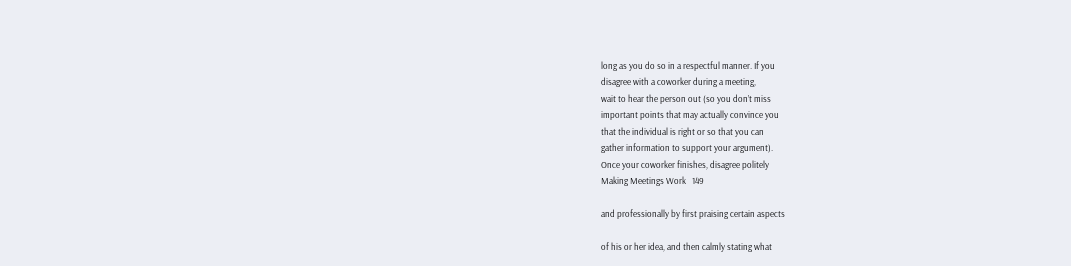long as you do so in a respectful manner. If you
disagree with a coworker during a meeting,
wait to hear the person out (so you don’t miss
important points that may actually convince you
that the individual is right or so that you can
gather information to support your argument).
Once your coworker finishes, disagree politely
Making Meetings Work   149

and professionally by first praising certain aspects

of his or her idea, and then calmly stating what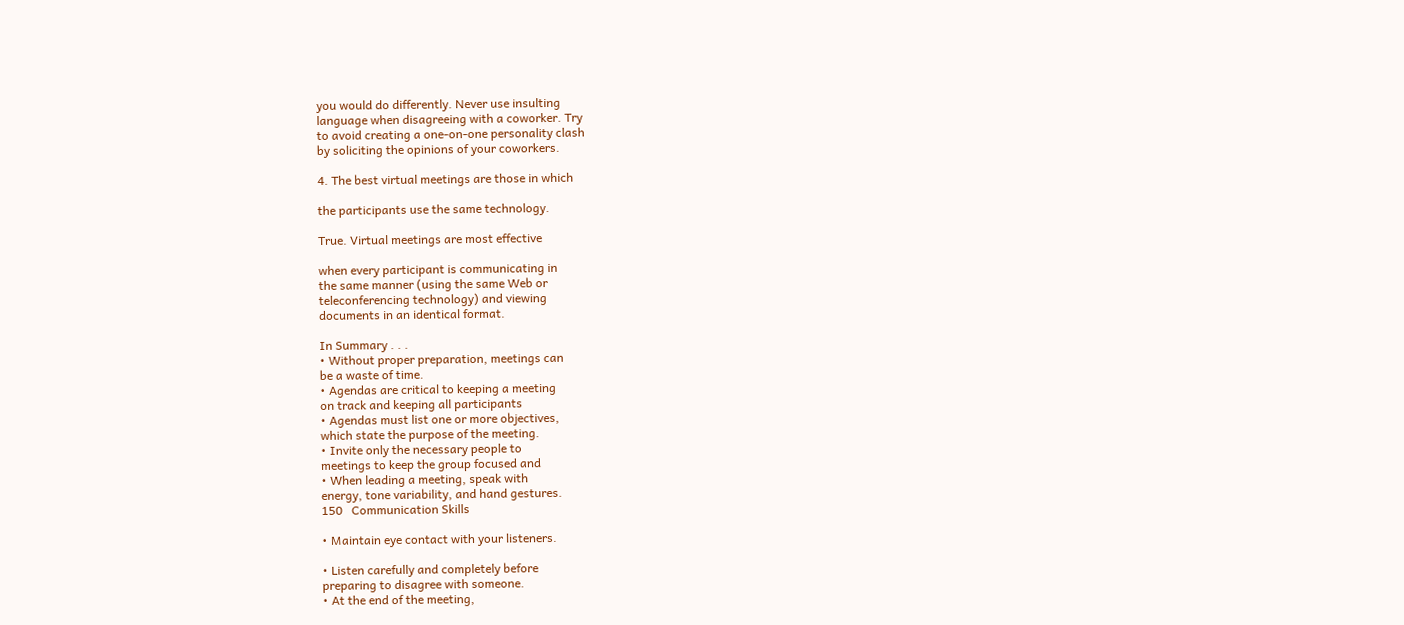you would do differently. Never use insulting
language when disagreeing with a coworker. Try
to avoid creating a one-on-one personality clash
by soliciting the opinions of your coworkers.

4. The best virtual meetings are those in which

the participants use the same technology.

True. Virtual meetings are most effective

when every participant is communicating in
the same manner (using the same Web or
teleconferencing technology) and viewing
documents in an identical format.

In Summary . . .
• Without proper preparation, meetings can
be a waste of time.
• Agendas are critical to keeping a meeting
on track and keeping all participants
• Agendas must list one or more objectives,
which state the purpose of the meeting.
• Invite only the necessary people to
meetings to keep the group focused and
• When leading a meeting, speak with
energy, tone variability, and hand gestures.
150   Communication Skills

• Maintain eye contact with your listeners.

• Listen carefully and completely before
preparing to disagree with someone.
• At the end of the meeting,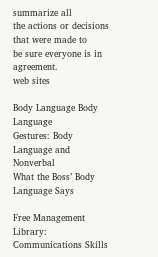summarize all
the actions or decisions that were made to
be sure everyone is in agreement.
web sites

Body Language Body Language
Gestures: Body Language and Nonverbal
What the Boss’ Body Language Says

Free Management Library: Communications Skills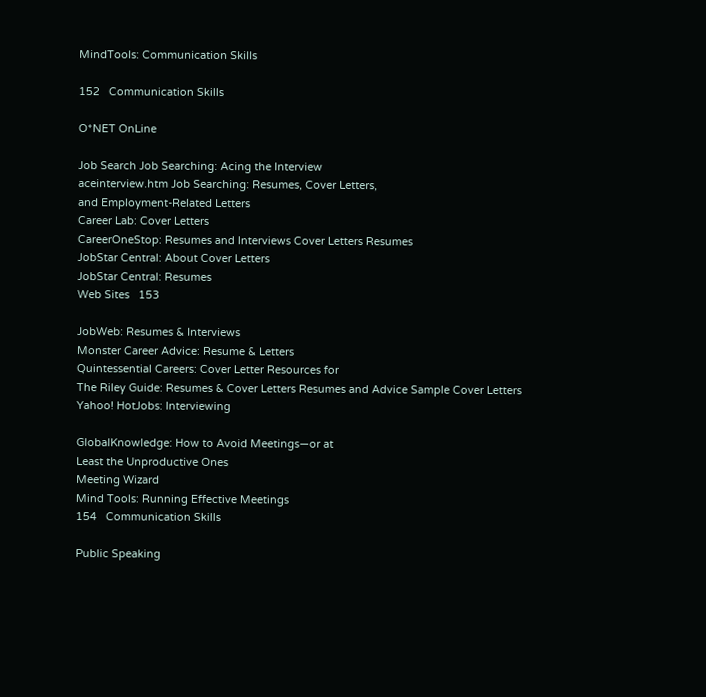MindTools: Communication Skills

152   Communication Skills

O*NET OnLine

Job Search Job Searching: Acing the Interview
aceinterview.htm Job Searching: Resumes, Cover Letters,
and Employment-Related Letters
Career Lab: Cover Letters
CareerOneStop: Resumes and Interviews Cover Letters Resumes
JobStar Central: About Cover Letters
JobStar Central: Resumes
Web Sites   153

JobWeb: Resumes & Interviews
Monster Career Advice: Resume & Letters
Quintessential Careers: Cover Letter Resources for
The Riley Guide: Resumes & Cover Letters Resumes and Advice Sample Cover Letters
Yahoo! HotJobs: Interviewing

GlobalKnowledge: How to Avoid Meetings—or at
Least the Unproductive Ones
Meeting Wizard
Mind Tools: Running Effective Meetings
154   Communication Skills

Public Speaking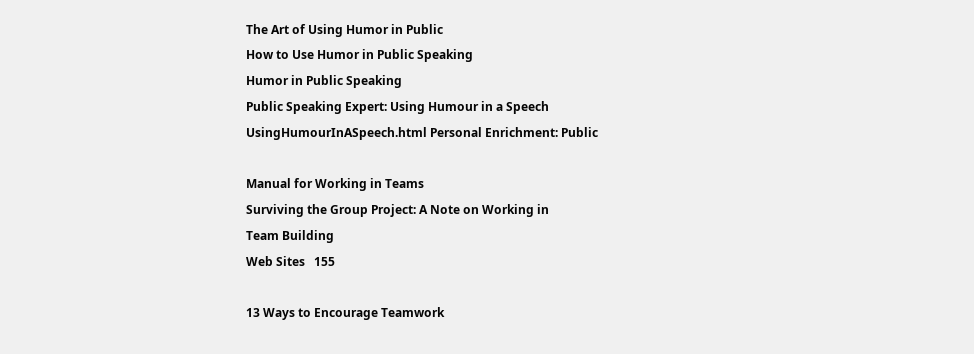The Art of Using Humor in Public
How to Use Humor in Public Speaking
Humor in Public Speaking
Public Speaking Expert: Using Humour in a Speech
UsingHumourInASpeech.html Personal Enrichment: Public

Manual for Working in Teams
Surviving the Group Project: A Note on Working in
Team Building
Web Sites   155

13 Ways to Encourage Teamwork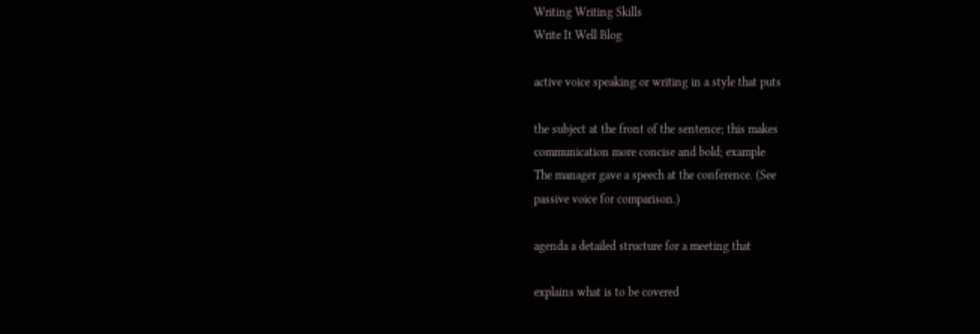Writing Writing Skills
Write It Well Blog

active voice speaking or writing in a style that puts

the subject at the front of the sentence; this makes
communication more concise and bold; example
The manager gave a speech at the conference. (See
passive voice for comparison.)

agenda a detailed structure for a meeting that

explains what is to be covered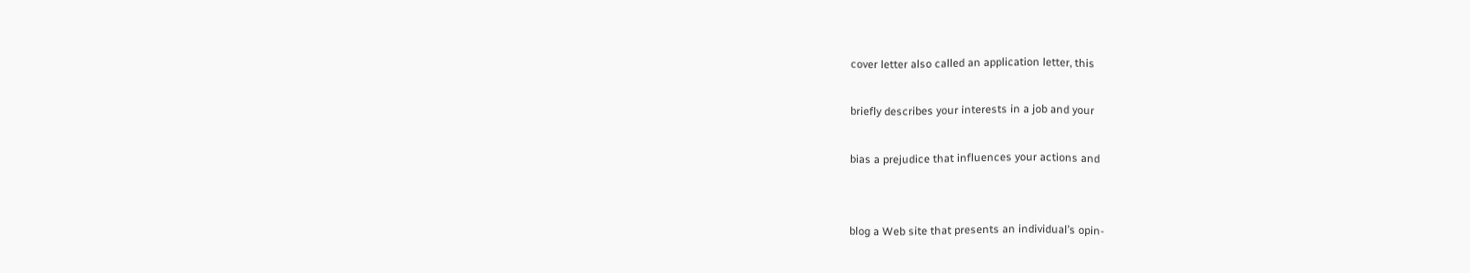cover letter also called an application letter, this

briefly describes your interests in a job and your

bias a prejudice that influences your actions and


blog a Web site that presents an individual’s opin-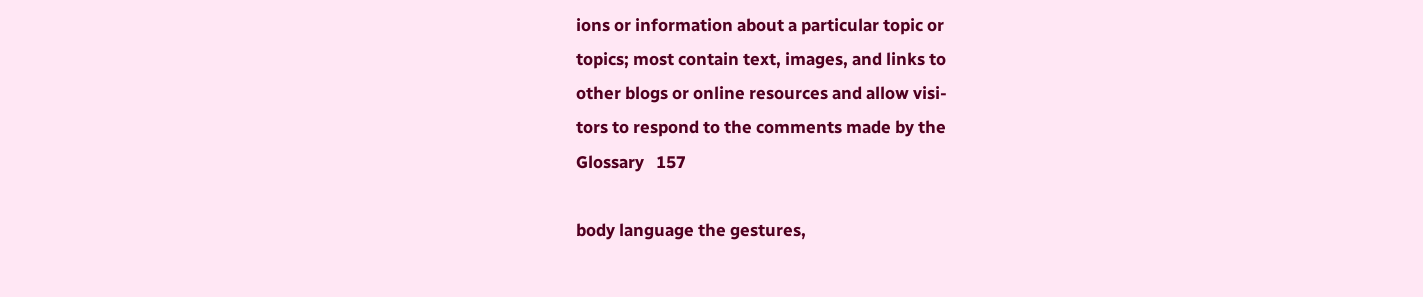ions or information about a particular topic or
topics; most contain text, images, and links to
other blogs or online resources and allow visi-
tors to respond to the comments made by the
Glossary   157

body language the gestures,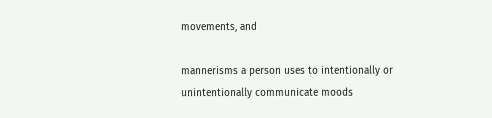movements, and

mannerisms a person uses to intentionally or
unintentionally communicate moods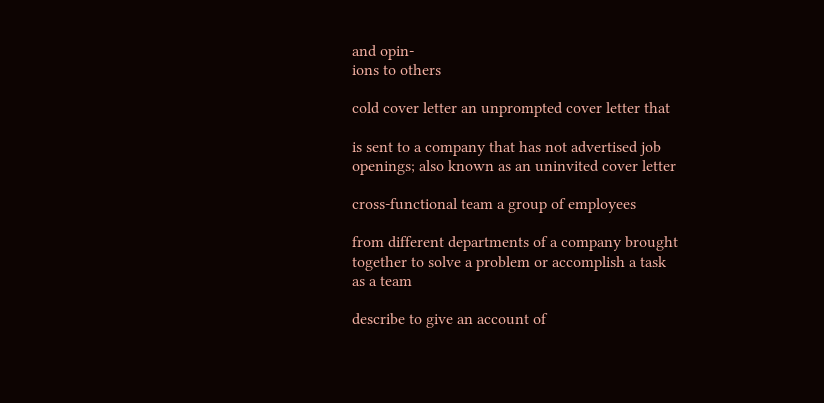and opin-
ions to others

cold cover letter an unprompted cover letter that

is sent to a company that has not advertised job
openings; also known as an uninvited cover letter

cross-functional team a group of employees

from different departments of a company brought
together to solve a problem or accomplish a task
as a team

describe to give an account of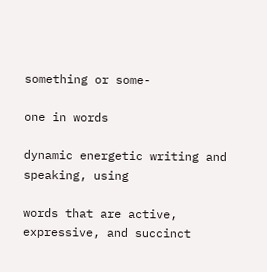something or some-

one in words

dynamic energetic writing and speaking, using

words that are active, expressive, and succinct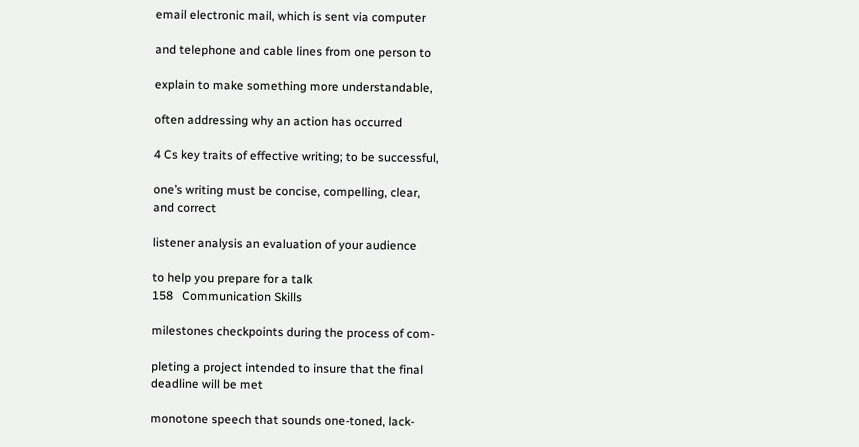email electronic mail, which is sent via computer

and telephone and cable lines from one person to

explain to make something more understandable,

often addressing why an action has occurred

4 Cs key traits of effective writing; to be successful,

one’s writing must be concise, compelling, clear,
and correct

listener analysis an evaluation of your audience

to help you prepare for a talk
158   Communication Skills

milestones checkpoints during the process of com-

pleting a project intended to insure that the final
deadline will be met

monotone speech that sounds one-toned, lack-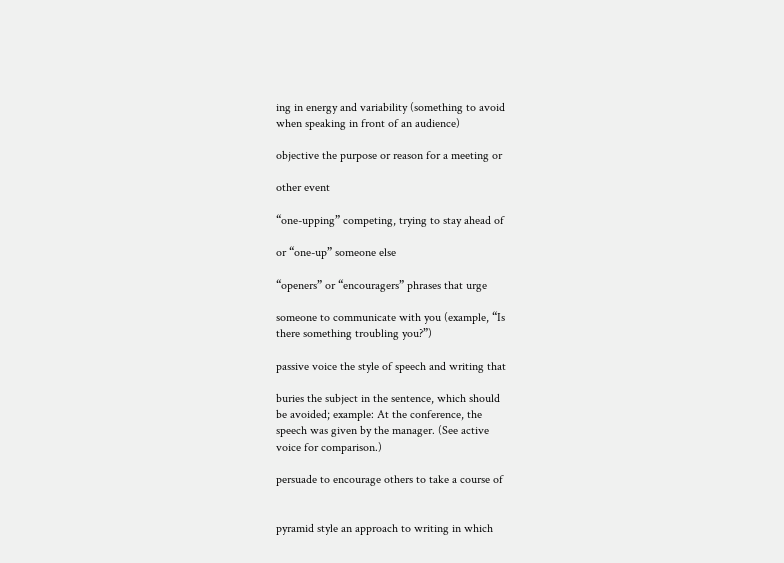ing in energy and variability (something to avoid
when speaking in front of an audience)

objective the purpose or reason for a meeting or

other event

“one-upping” competing, trying to stay ahead of

or “one-up” someone else

“openers” or “encouragers” phrases that urge

someone to communicate with you (example, “Is
there something troubling you?”)

passive voice the style of speech and writing that

buries the subject in the sentence, which should
be avoided; example: At the conference, the
speech was given by the manager. (See active
voice for comparison.)

persuade to encourage others to take a course of


pyramid style an approach to writing in which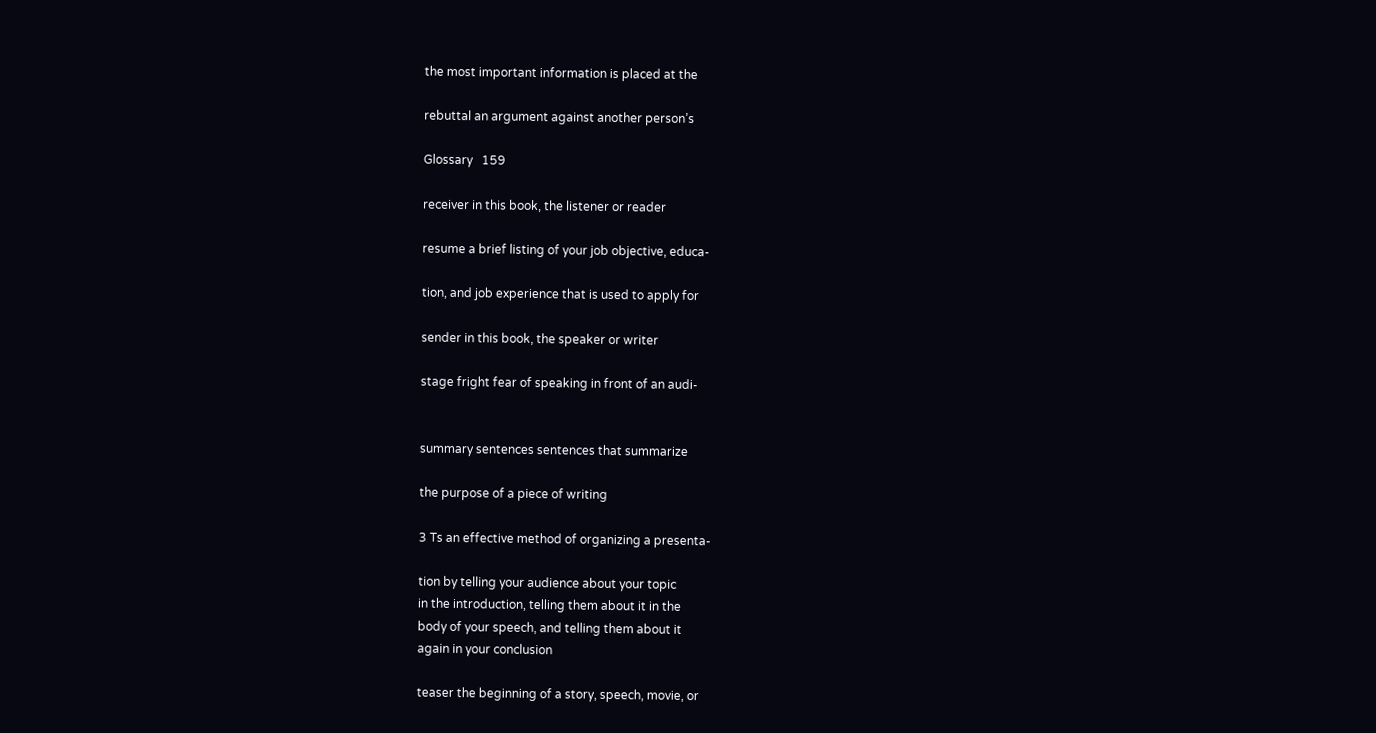the most important information is placed at the

rebuttal an argument against another person’s

Glossary   159

receiver in this book, the listener or reader

resume a brief listing of your job objective, educa-

tion, and job experience that is used to apply for

sender in this book, the speaker or writer

stage fright fear of speaking in front of an audi-


summary sentences sentences that summarize

the purpose of a piece of writing

3 Ts an effective method of organizing a presenta-

tion by telling your audience about your topic
in the introduction, telling them about it in the
body of your speech, and telling them about it
again in your conclusion

teaser the beginning of a story, speech, movie, or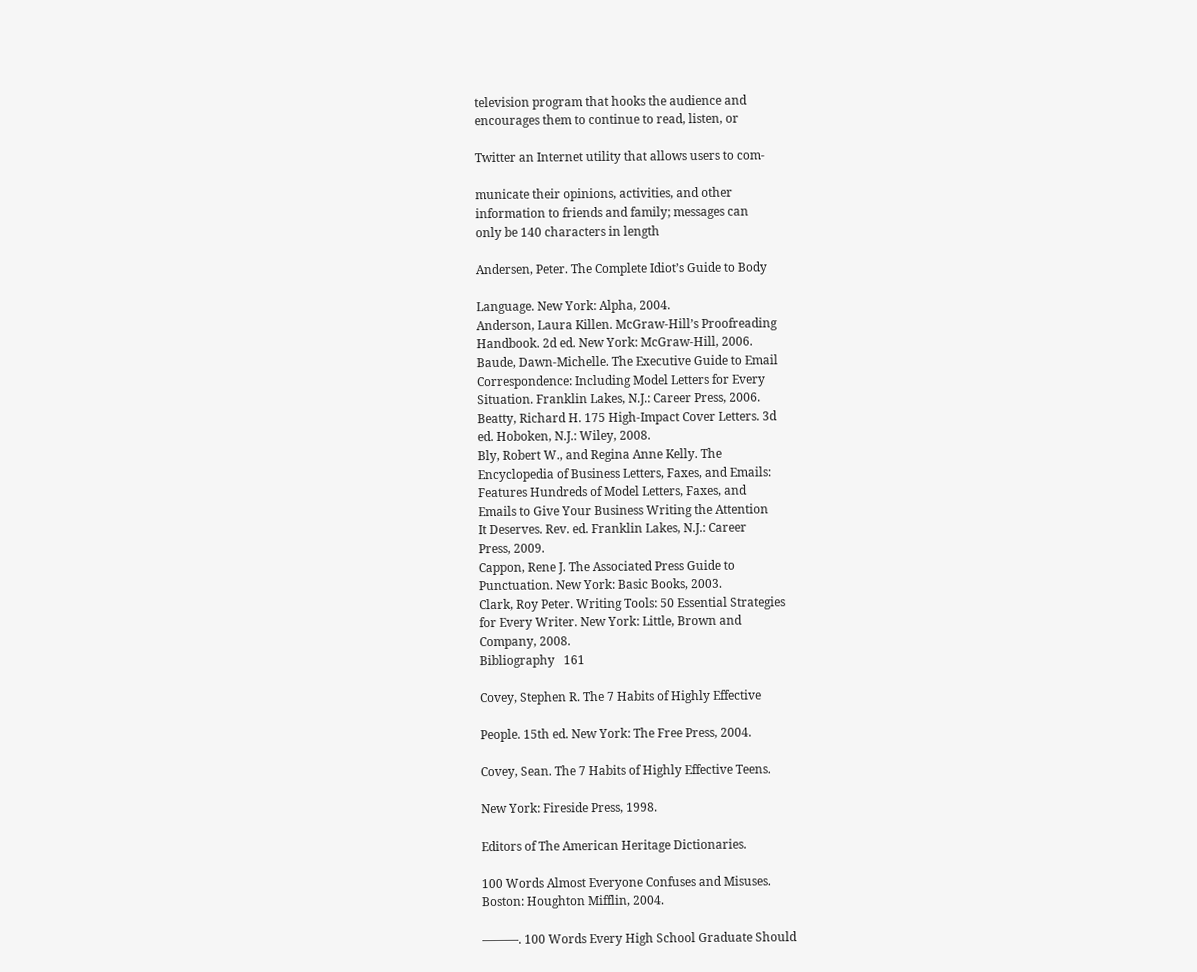television program that hooks the audience and
encourages them to continue to read, listen, or

Twitter an Internet utility that allows users to com-

municate their opinions, activities, and other
information to friends and family; messages can
only be 140 characters in length

Andersen, Peter. The Complete Idiot’s Guide to Body

Language. New York: Alpha, 2004.
Anderson, Laura Killen. McGraw-Hill’s Proofreading
Handbook. 2d ed. New York: McGraw-Hill, 2006.
Baude, Dawn-Michelle. The Executive Guide to Email
Correspondence: Including Model Letters for Every
Situation. Franklin Lakes, N.J.: Career Press, 2006.
Beatty, Richard H. 175 High-Impact Cover Letters. 3d
ed. Hoboken, N.J.: Wiley, 2008.
Bly, Robert W., and Regina Anne Kelly. The
Encyclopedia of Business Letters, Faxes, and Emails:
Features Hundreds of Model Letters, Faxes, and
Emails to Give Your Business Writing the Attention
It Deserves. Rev. ed. Franklin Lakes, N.J.: Career
Press, 2009.
Cappon, Rene J. The Associated Press Guide to
Punctuation. New York: Basic Books, 2003.
Clark, Roy Peter. Writing Tools: 50 Essential Strategies
for Every Writer. New York: Little, Brown and
Company, 2008.
Bibliography   161

Covey, Stephen R. The 7 Habits of Highly Effective

People. 15th ed. New York: The Free Press, 2004.

Covey, Sean. The 7 Habits of Highly Effective Teens.

New York: Fireside Press, 1998.

Editors of The American Heritage Dictionaries.

100 Words Almost Everyone Confuses and Misuses.
Boston: Houghton Mifflin, 2004.

———. 100 Words Every High School Graduate Should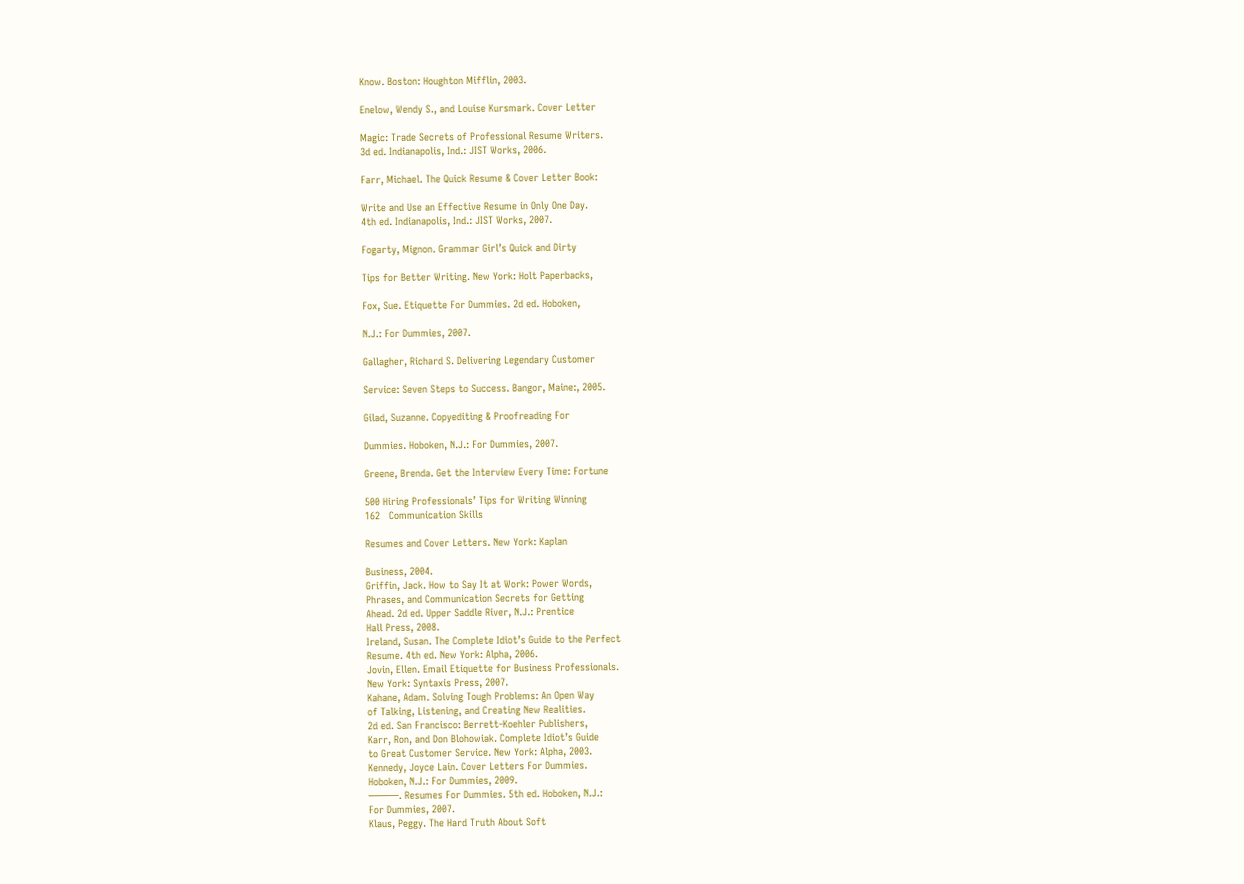Know. Boston: Houghton Mifflin, 2003.

Enelow, Wendy S., and Louise Kursmark. Cover Letter

Magic: Trade Secrets of Professional Resume Writers.
3d ed. Indianapolis, Ind.: JIST Works, 2006.

Farr, Michael. The Quick Resume & Cover Letter Book:

Write and Use an Effective Resume in Only One Day.
4th ed. Indianapolis, Ind.: JIST Works, 2007.

Fogarty, Mignon. Grammar Girl’s Quick and Dirty

Tips for Better Writing. New York: Holt Paperbacks,

Fox, Sue. Etiquette For Dummies. 2d ed. Hoboken,

N.J.: For Dummies, 2007.

Gallagher, Richard S. Delivering Legendary Customer

Service: Seven Steps to Success. Bangor, Maine:, 2005.

Gilad, Suzanne. Copyediting & Proofreading For

Dummies. Hoboken, N.J.: For Dummies, 2007.

Greene, Brenda. Get the Interview Every Time: Fortune

500 Hiring Professionals’ Tips for Writing Winning
162   Communication Skills

Resumes and Cover Letters. New York: Kaplan

Business, 2004.
Griffin, Jack. How to Say It at Work: Power Words,
Phrases, and Communication Secrets for Getting
Ahead. 2d ed. Upper Saddle River, N.J.: Prentice
Hall Press, 2008.
Ireland, Susan. The Complete Idiot’s Guide to the Perfect
Resume. 4th ed. New York: Alpha, 2006.
Jovin, Ellen. Email Etiquette for Business Professionals.
New York: Syntaxis Press, 2007.
Kahane, Adam. Solving Tough Problems: An Open Way
of Talking, Listening, and Creating New Realities.
2d ed. San Francisco: Berrett-Koehler Publishers,
Karr, Ron, and Don Blohowiak. Complete Idiot’s Guide
to Great Customer Service. New York: Alpha, 2003.
Kennedy, Joyce Lain. Cover Letters For Dummies.
Hoboken, N.J.: For Dummies, 2009.
———. Resumes For Dummies. 5th ed. Hoboken, N.J.:
For Dummies, 2007.
Klaus, Peggy. The Hard Truth About Soft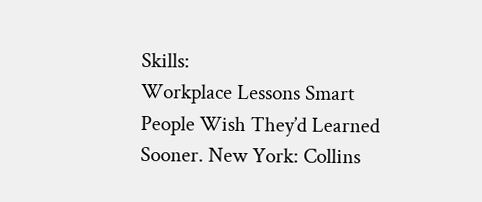Skills:
Workplace Lessons Smart People Wish They’d Learned
Sooner. New York: Collins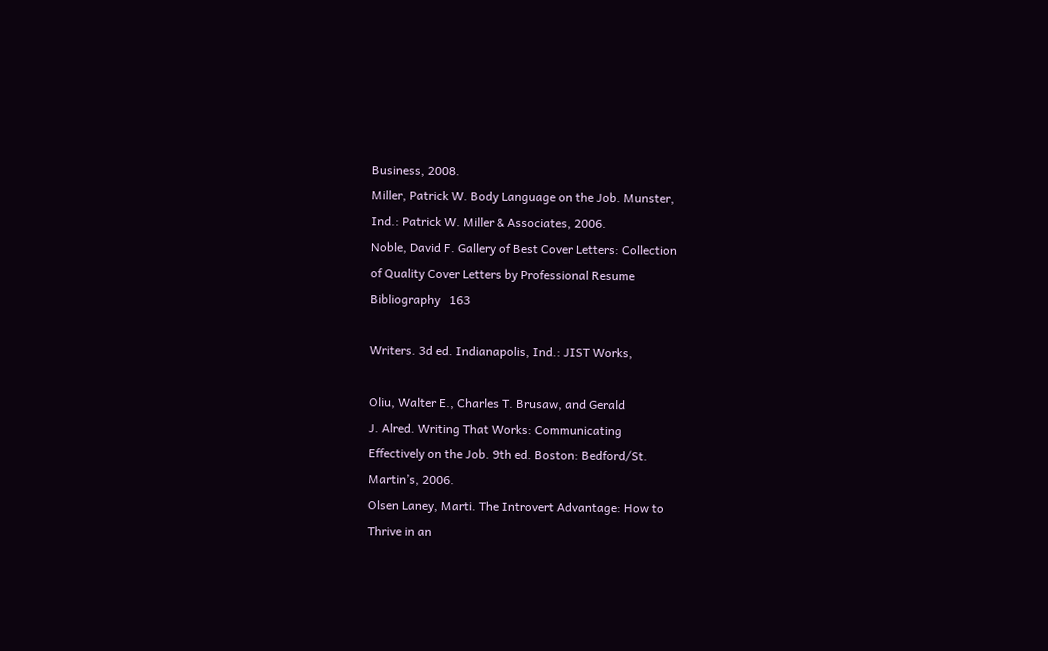Business, 2008.
Miller, Patrick W. Body Language on the Job. Munster,
Ind.: Patrick W. Miller & Associates, 2006.
Noble, David F. Gallery of Best Cover Letters: Collection
of Quality Cover Letters by Professional Resume
Bibliography   163

Writers. 3d ed. Indianapolis, Ind.: JIST Works,

Oliu, Walter E., Charles T. Brusaw, and Gerald
J. Alred. Writing That Works: Communicating
Effectively on the Job. 9th ed. Boston: Bedford/St.
Martin’s, 2006.
Olsen Laney, Marti. The Introvert Advantage: How to
Thrive in an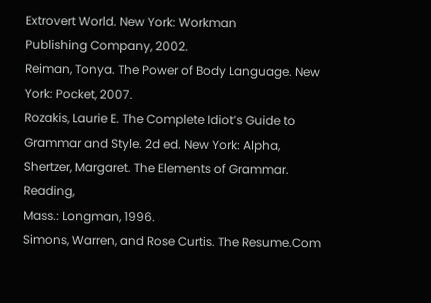Extrovert World. New York: Workman
Publishing Company, 2002.
Reiman, Tonya. The Power of Body Language. New
York: Pocket, 2007.
Rozakis, Laurie E. The Complete Idiot’s Guide to
Grammar and Style. 2d ed. New York: Alpha,
Shertzer, Margaret. The Elements of Grammar. Reading,
Mass.: Longman, 1996.
Simons, Warren, and Rose Curtis. The Resume.Com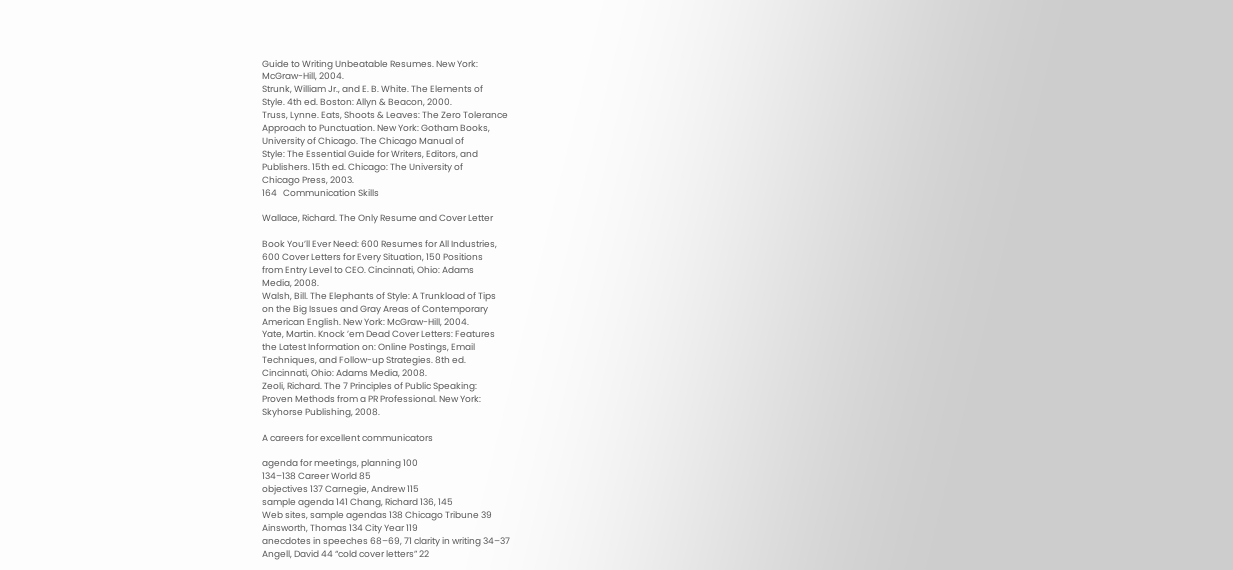Guide to Writing Unbeatable Resumes. New York:
McGraw-Hill, 2004.
Strunk, William Jr., and E. B. White. The Elements of
Style. 4th ed. Boston: Allyn & Beacon, 2000.
Truss, Lynne. Eats, Shoots & Leaves: The Zero Tolerance
Approach to Punctuation. New York: Gotham Books,
University of Chicago. The Chicago Manual of
Style: The Essential Guide for Writers, Editors, and
Publishers. 15th ed. Chicago: The University of
Chicago Press, 2003.
164   Communication Skills

Wallace, Richard. The Only Resume and Cover Letter

Book You’ll Ever Need: 600 Resumes for All Industries,
600 Cover Letters for Every Situation, 150 Positions
from Entry Level to CEO. Cincinnati, Ohio: Adams
Media, 2008.
Walsh, Bill. The Elephants of Style: A Trunkload of Tips
on the Big Issues and Gray Areas of Contemporary
American English. New York: McGraw-Hill, 2004.
Yate, Martin. Knock ’em Dead Cover Letters: Features
the Latest Information on: Online Postings, Email
Techniques, and Follow-up Strategies. 8th ed.
Cincinnati, Ohio: Adams Media, 2008.
Zeoli, Richard. The 7 Principles of Public Speaking:
Proven Methods from a PR Professional. New York:
Skyhorse Publishing, 2008.

A careers for excellent communicators

agenda for meetings, planning 100
134–138 Career World 85
objectives 137 Carnegie, Andrew 115
sample agenda 141 Chang, Richard 136, 145
Web sites, sample agendas 138 Chicago Tribune 39
Ainsworth, Thomas 134 City Year 119
anecdotes in speeches 68–69, 71 clarity in writing 34–37
Angell, David 44 “cold cover letters” 22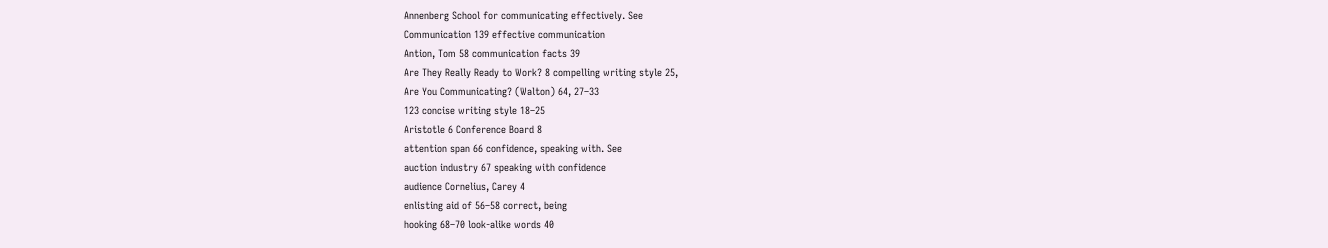Annenberg School for communicating effectively. See
Communication 139 effective communication
Antion, Tom 58 communication facts 39
Are They Really Ready to Work? 8 compelling writing style 25,
Are You Communicating? (Walton) 64, 27–33
123 concise writing style 18–25
Aristotle 6 Conference Board 8
attention span 66 confidence, speaking with. See
auction industry 67 speaking with confidence
audience Cornelius, Carey 4
enlisting aid of 56–58 correct, being
hooking 68–70 look-alike words 40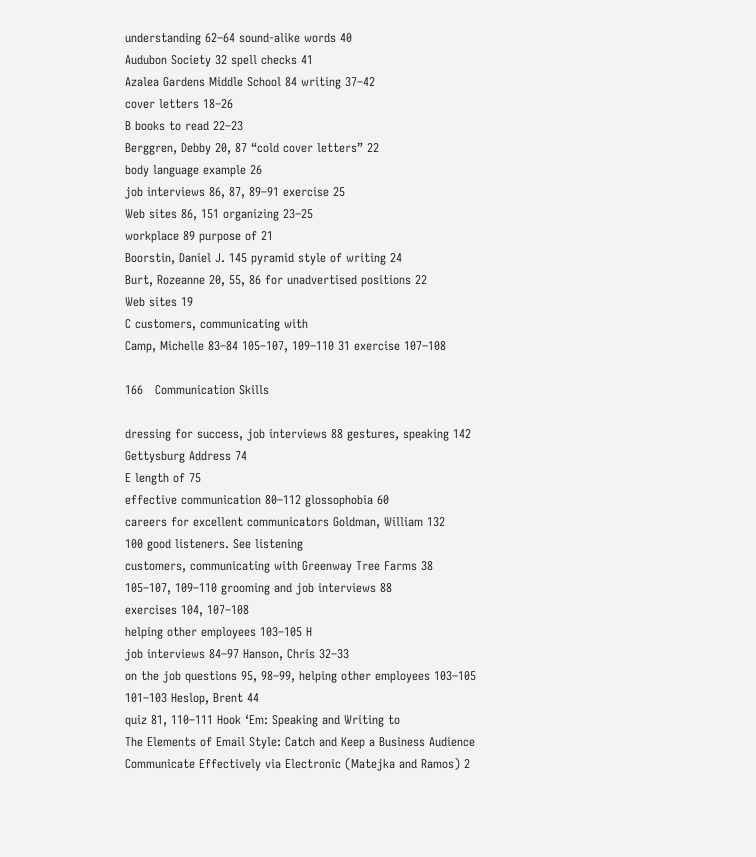understanding 62–64 sound-alike words 40
Audubon Society 32 spell checks 41
Azalea Gardens Middle School 84 writing 37–42
cover letters 18–26
B books to read 22–23
Berggren, Debby 20, 87 “cold cover letters” 22
body language example 26
job interviews 86, 87, 89–91 exercise 25
Web sites 86, 151 organizing 23–25
workplace 89 purpose of 21
Boorstin, Daniel J. 145 pyramid style of writing 24
Burt, Rozeanne 20, 55, 86 for unadvertised positions 22
Web sites 19
C customers, communicating with
Camp, Michelle 83–84 105–107, 109–110 31 exercise 107–108

166   Communication Skills

dressing for success, job interviews 88 gestures, speaking 142
Gettysburg Address 74
E length of 75
effective communication 80–112 glossophobia 60
careers for excellent communicators Goldman, William 132
100 good listeners. See listening
customers, communicating with Greenway Tree Farms 38
105–107, 109–110 grooming and job interviews 88
exercises 104, 107–108
helping other employees 103–105 H
job interviews 84–97 Hanson, Chris 32–33
on the job questions 95, 98–99, helping other employees 103–105
101–103 Heslop, Brent 44
quiz 81, 110–111 Hook ‘Em: Speaking and Writing to
The Elements of Email Style: Catch and Keep a Business Audience
Communicate Effectively via Electronic (Matejka and Ramos) 2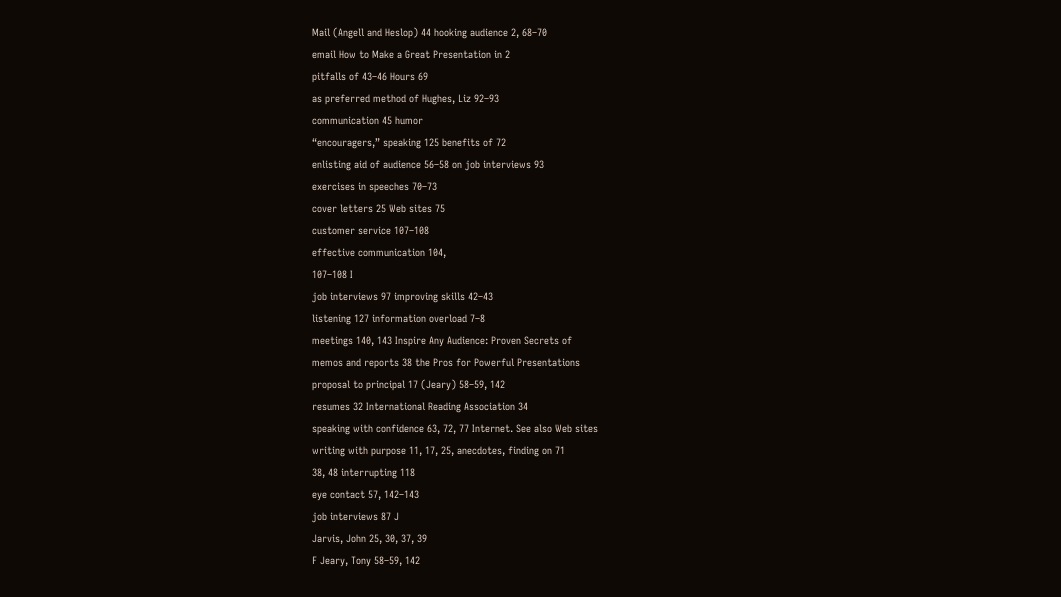Mail (Angell and Heslop) 44 hooking audience 2, 68–70
email How to Make a Great Presentation in 2
pitfalls of 43–46 Hours 69
as preferred method of Hughes, Liz 92–93
communication 45 humor
“encouragers,” speaking 125 benefits of 72
enlisting aid of audience 56–58 on job interviews 93
exercises in speeches 70–73
cover letters 25 Web sites 75
customer service 107–108
effective communication 104,
107–108 I
job interviews 97 improving skills 42–43
listening 127 information overload 7–8
meetings 140, 143 Inspire Any Audience: Proven Secrets of
memos and reports 38 the Pros for Powerful Presentations
proposal to principal 17 (Jeary) 58–59, 142
resumes 32 International Reading Association 34
speaking with confidence 63, 72, 77 Internet. See also Web sites
writing with purpose 11, 17, 25, anecdotes, finding on 71
38, 48 interrupting 118
eye contact 57, 142–143
job interviews 87 J
Jarvis, John 25, 30, 37, 39
F Jeary, Tony 58–59, 142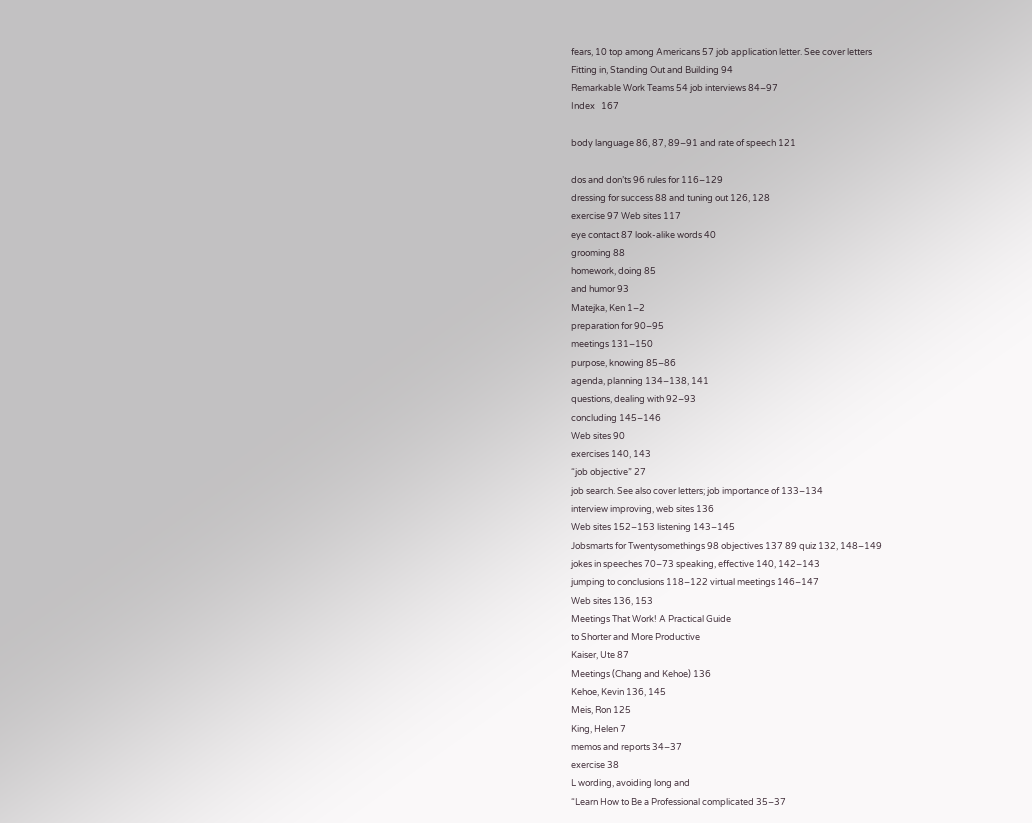fears, 10 top among Americans 57 job application letter. See cover letters
Fitting in, Standing Out and Building 94
Remarkable Work Teams 54 job interviews 84–97
Index   167

body language 86, 87, 89–91 and rate of speech 121

dos and don’ts 96 rules for 116–129
dressing for success 88 and tuning out 126, 128
exercise 97 Web sites 117
eye contact 87 look-alike words 40
grooming 88
homework, doing 85
and humor 93
Matejka, Ken 1–2
preparation for 90–95
meetings 131–150
purpose, knowing 85–86
agenda, planning 134–138, 141
questions, dealing with 92–93
concluding 145–146
Web sites 90
exercises 140, 143
“job objective” 27
job search. See also cover letters; job importance of 133–134
interview improving, web sites 136
Web sites 152–153 listening 143–145
Jobsmarts for Twentysomethings 98 objectives 137 89 quiz 132, 148–149
jokes in speeches 70–73 speaking, effective 140, 142–143
jumping to conclusions 118–122 virtual meetings 146–147
Web sites 136, 153
Meetings That Work! A Practical Guide
to Shorter and More Productive
Kaiser, Ute 87
Meetings (Chang and Kehoe) 136
Kehoe, Kevin 136, 145
Meis, Ron 125
King, Helen 7
memos and reports 34–37
exercise 38
L wording, avoiding long and
“Learn How to Be a Professional complicated 35–37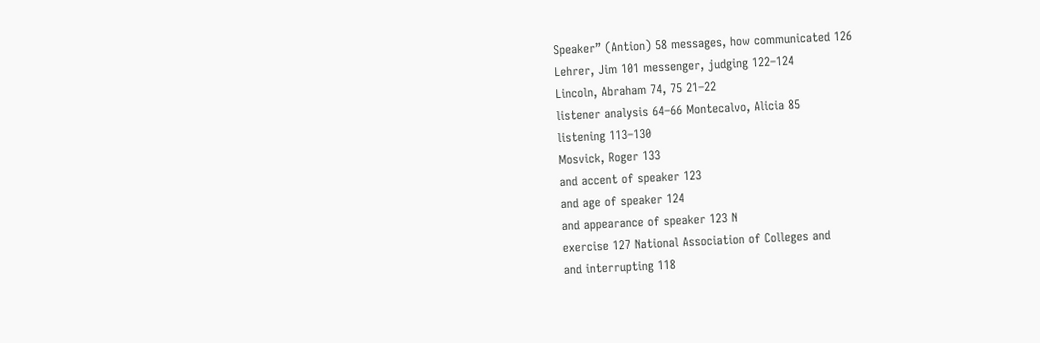Speaker” (Antion) 58 messages, how communicated 126
Lehrer, Jim 101 messenger, judging 122–124
Lincoln, Abraham 74, 75 21–22
listener analysis 64–66 Montecalvo, Alicia 85
listening 113–130
Mosvick, Roger 133
and accent of speaker 123
and age of speaker 124
and appearance of speaker 123 N
exercise 127 National Association of Colleges and
and interrupting 118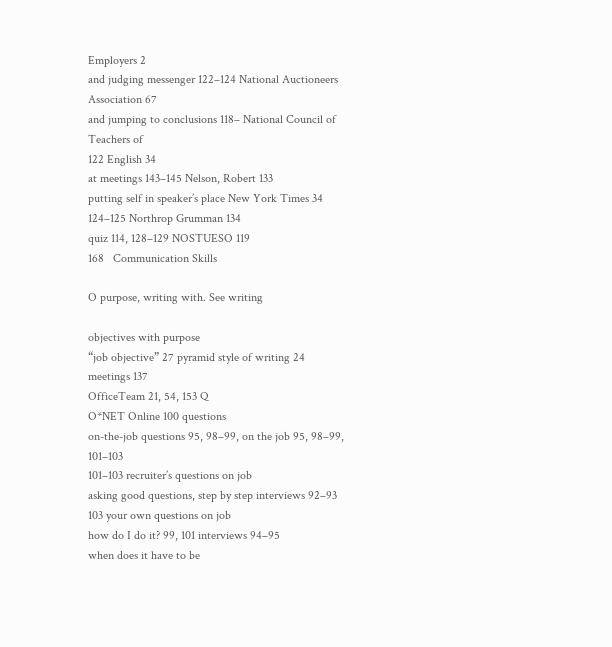Employers 2
and judging messenger 122–124 National Auctioneers Association 67
and jumping to conclusions 118– National Council of Teachers of
122 English 34
at meetings 143–145 Nelson, Robert 133
putting self in speaker’s place New York Times 34
124–125 Northrop Grumman 134
quiz 114, 128–129 NOSTUESO 119
168   Communication Skills

O purpose, writing with. See writing

objectives with purpose
“job objective” 27 pyramid style of writing 24
meetings 137
OfficeTeam 21, 54, 153 Q
O*NET Online 100 questions
on-the-job questions 95, 98–99, on the job 95, 98–99, 101–103
101–103 recruiter’s questions on job
asking good questions, step by step interviews 92–93
103 your own questions on job
how do I do it? 99, 101 interviews 94–95
when does it have to be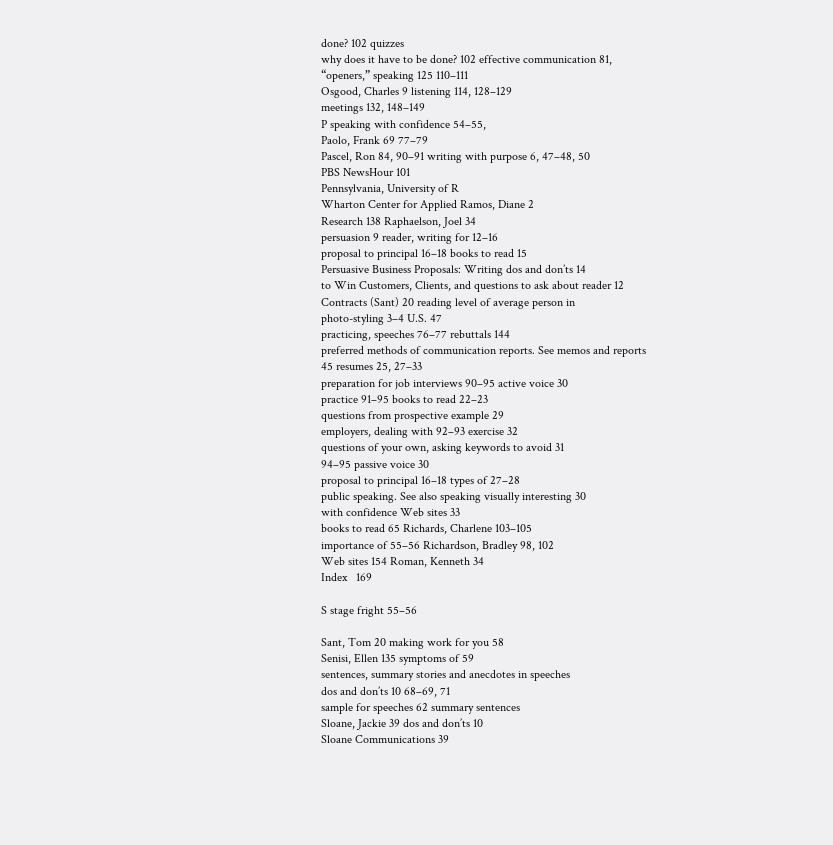done? 102 quizzes
why does it have to be done? 102 effective communication 81,
“openers,” speaking 125 110–111
Osgood, Charles 9 listening 114, 128–129
meetings 132, 148–149
P speaking with confidence 54–55,
Paolo, Frank 69 77–79
Pascel, Ron 84, 90–91 writing with purpose 6, 47–48, 50
PBS NewsHour 101
Pennsylvania, University of R
Wharton Center for Applied Ramos, Diane 2
Research 138 Raphaelson, Joel 34
persuasion 9 reader, writing for 12–16
proposal to principal 16–18 books to read 15
Persuasive Business Proposals: Writing dos and don’ts 14
to Win Customers, Clients, and questions to ask about reader 12
Contracts (Sant) 20 reading level of average person in
photo-styling 3–4 U.S. 47
practicing, speeches 76–77 rebuttals 144
preferred methods of communication reports. See memos and reports
45 resumes 25, 27–33
preparation for job interviews 90–95 active voice 30
practice 91–95 books to read 22–23
questions from prospective example 29
employers, dealing with 92–93 exercise 32
questions of your own, asking keywords to avoid 31
94–95 passive voice 30
proposal to principal 16–18 types of 27–28
public speaking. See also speaking visually interesting 30
with confidence Web sites 33
books to read 65 Richards, Charlene 103–105
importance of 55–56 Richardson, Bradley 98, 102
Web sites 154 Roman, Kenneth 34
Index   169

S stage fright 55–56

Sant, Tom 20 making work for you 58
Senisi, Ellen 135 symptoms of 59
sentences, summary stories and anecdotes in speeches
dos and don’ts 10 68–69, 71
sample for speeches 62 summary sentences
Sloane, Jackie 39 dos and don’ts 10
Sloane Communications 39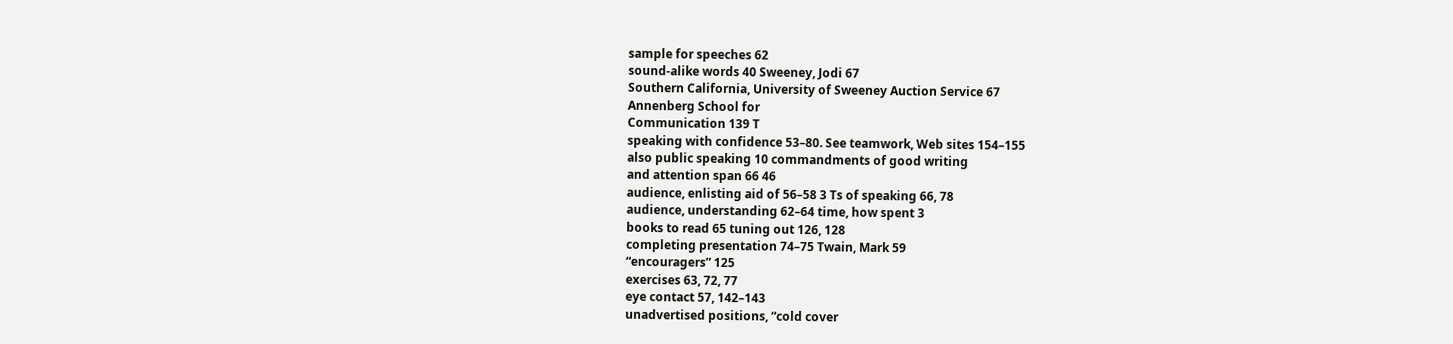sample for speeches 62
sound-alike words 40 Sweeney, Jodi 67
Southern California, University of Sweeney Auction Service 67
Annenberg School for
Communication 139 T
speaking with confidence 53–80. See teamwork, Web sites 154–155
also public speaking 10 commandments of good writing
and attention span 66 46
audience, enlisting aid of 56–58 3 Ts of speaking 66, 78
audience, understanding 62–64 time, how spent 3
books to read 65 tuning out 126, 128
completing presentation 74–75 Twain, Mark 59
“encouragers” 125
exercises 63, 72, 77
eye contact 57, 142–143
unadvertised positions, “cold cover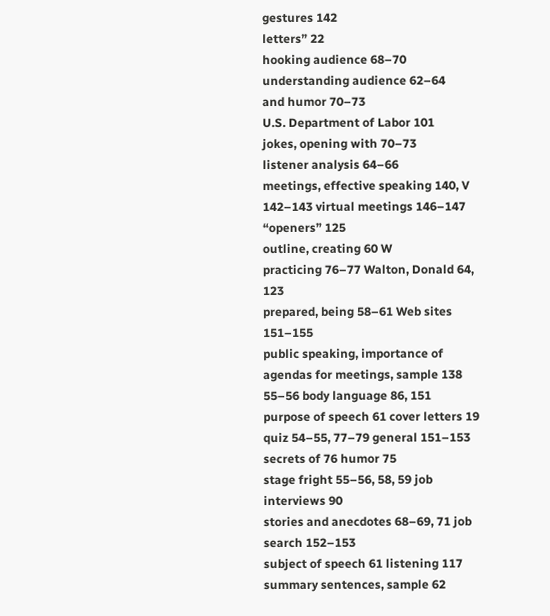gestures 142
letters” 22
hooking audience 68–70
understanding audience 62–64
and humor 70–73
U.S. Department of Labor 101
jokes, opening with 70–73
listener analysis 64–66
meetings, effective speaking 140, V
142–143 virtual meetings 146–147
“openers” 125
outline, creating 60 W
practicing 76–77 Walton, Donald 64, 123
prepared, being 58–61 Web sites 151–155
public speaking, importance of agendas for meetings, sample 138
55–56 body language 86, 151
purpose of speech 61 cover letters 19
quiz 54–55, 77–79 general 151–153
secrets of 76 humor 75
stage fright 55–56, 58, 59 job interviews 90
stories and anecdotes 68–69, 71 job search 152–153
subject of speech 61 listening 117
summary sentences, sample 62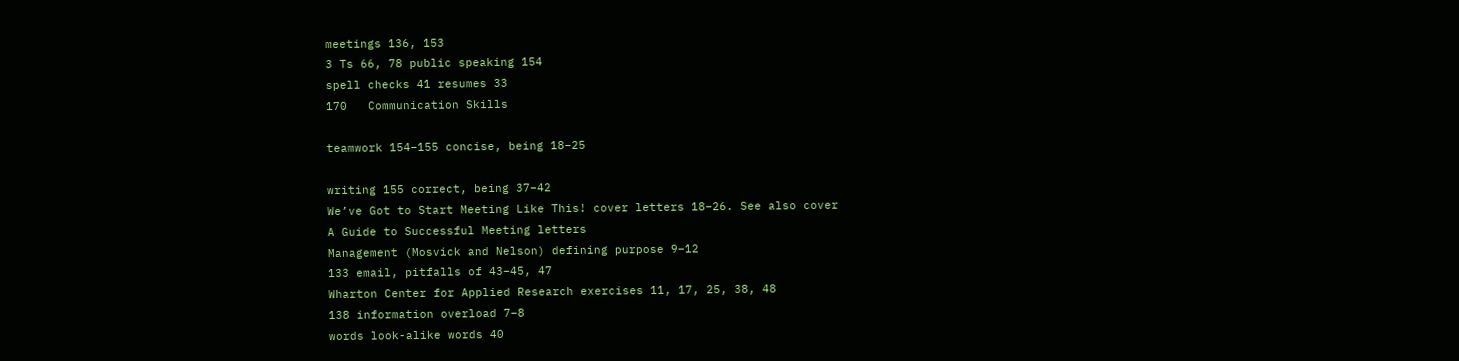meetings 136, 153
3 Ts 66, 78 public speaking 154
spell checks 41 resumes 33
170   Communication Skills

teamwork 154–155 concise, being 18–25

writing 155 correct, being 37–42
We’ve Got to Start Meeting Like This! cover letters 18–26. See also cover
A Guide to Successful Meeting letters
Management (Mosvick and Nelson) defining purpose 9–12
133 email, pitfalls of 43–45, 47
Wharton Center for Applied Research exercises 11, 17, 25, 38, 48
138 information overload 7–8
words look-alike words 40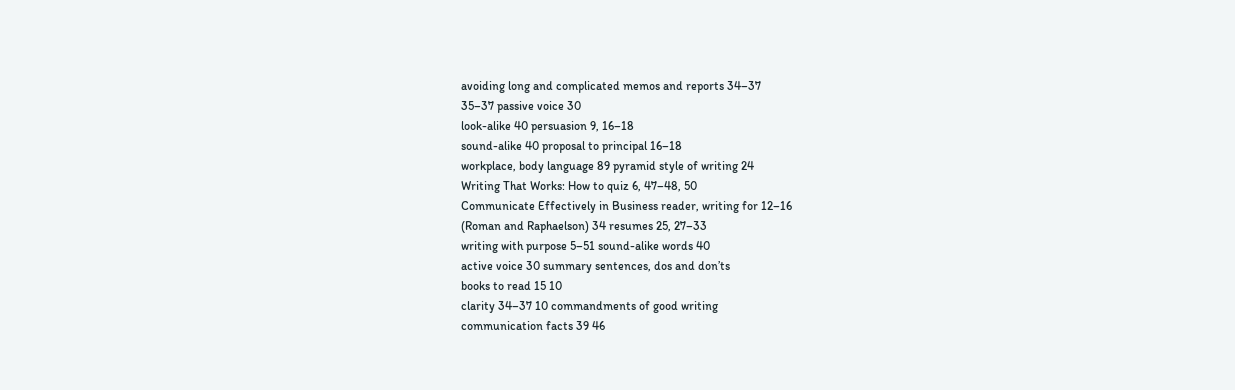avoiding long and complicated memos and reports 34–37
35–37 passive voice 30
look-alike 40 persuasion 9, 16–18
sound-alike 40 proposal to principal 16–18
workplace, body language 89 pyramid style of writing 24
Writing That Works: How to quiz 6, 47–48, 50
Communicate Effectively in Business reader, writing for 12–16
(Roman and Raphaelson) 34 resumes 25, 27–33
writing with purpose 5–51 sound-alike words 40
active voice 30 summary sentences, dos and don’ts
books to read 15 10
clarity 34–37 10 commandments of good writing
communication facts 39 46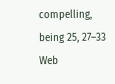compelling, being 25, 27–33 Web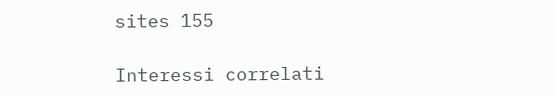sites 155

Interessi correlati